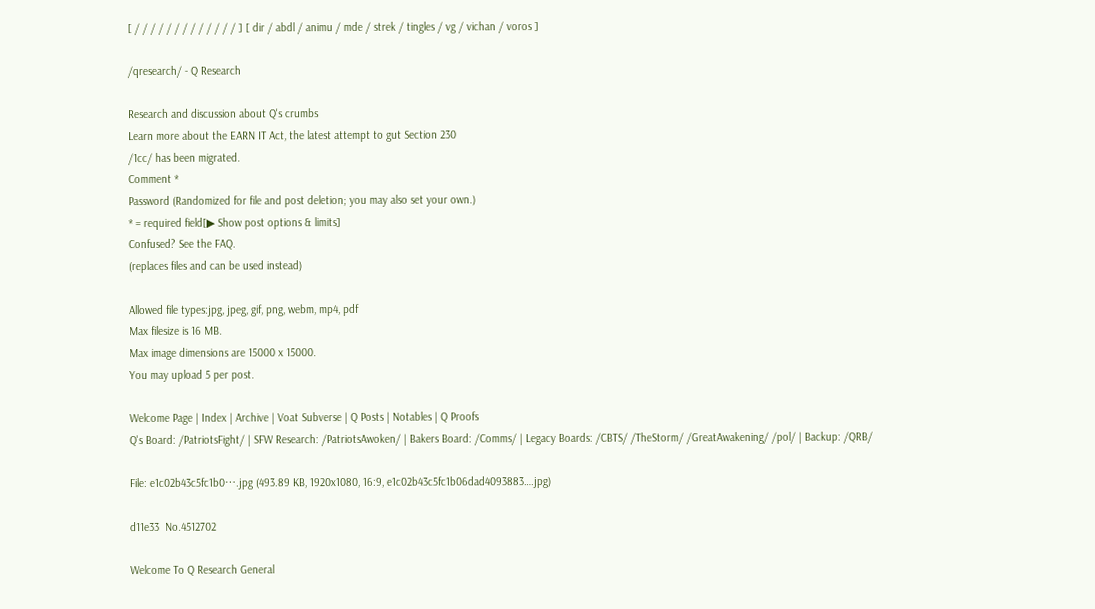[ / / / / / / / / / / / / / ] [ dir / abdl / animu / mde / strek / tingles / vg / vichan / voros ]

/qresearch/ - Q Research

Research and discussion about Q's crumbs
Learn more about the EARN IT Act, the latest attempt to gut Section 230
/1cc/ has been migrated.
Comment *
Password (Randomized for file and post deletion; you may also set your own.)
* = required field[▶ Show post options & limits]
Confused? See the FAQ.
(replaces files and can be used instead)

Allowed file types:jpg, jpeg, gif, png, webm, mp4, pdf
Max filesize is 16 MB.
Max image dimensions are 15000 x 15000.
You may upload 5 per post.

Welcome Page | Index | Archive | Voat Subverse | Q Posts | Notables | Q Proofs
Q's Board: /PatriotsFight/ | SFW Research: /PatriotsAwoken/ | Bakers Board: /Comms/ | Legacy Boards: /CBTS/ /TheStorm/ /GreatAwakening/ /pol/ | Backup: /QRB/

File: e1c02b43c5fc1b0⋯.jpg (493.89 KB, 1920x1080, 16:9, e1c02b43c5fc1b06dad4093883….jpg)

d11e33  No.4512702

Welcome To Q Research General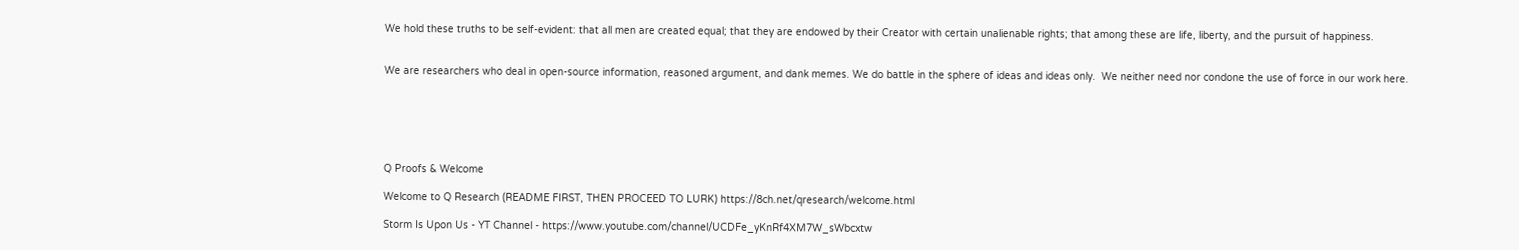We hold these truths to be self-evident: that all men are created equal; that they are endowed by their Creator with certain unalienable rights; that among these are life, liberty, and the pursuit of happiness.


We are researchers who deal in open-source information, reasoned argument, and dank memes. We do battle in the sphere of ideas and ideas only.  We neither need nor condone the use of force in our work here.






Q Proofs & Welcome

Welcome to Q Research (README FIRST, THEN PROCEED TO LURK) https://8ch.net/qresearch/welcome.html

Storm Is Upon Us - YT Channel - https://www.youtube.com/channel/UCDFe_yKnRf4XM7W_sWbcxtw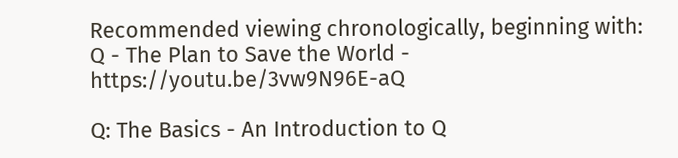Recommended viewing chronologically, beginning with: Q - The Plan to Save the World - https://youtu.be/3vw9N96E-aQ

Q: The Basics - An Introduction to Q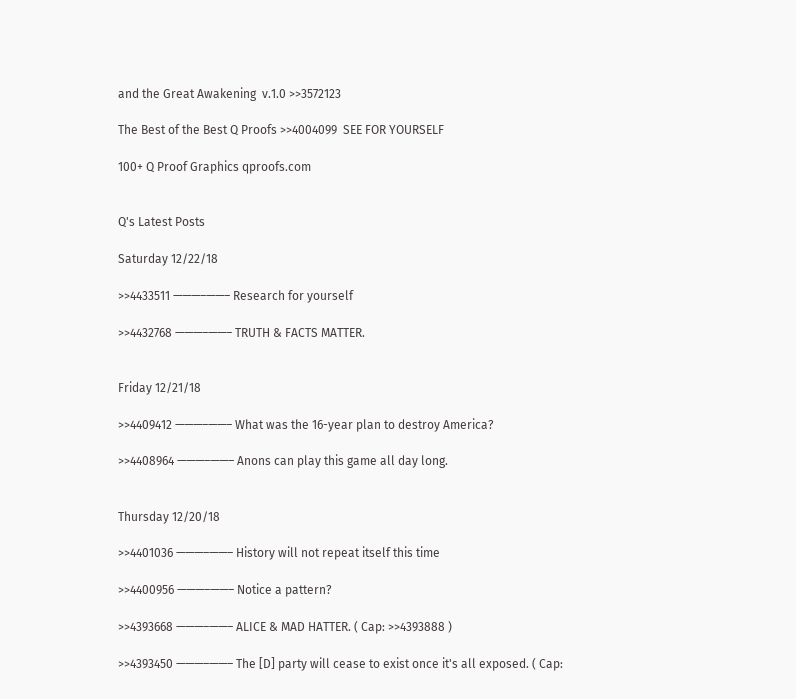and the Great Awakening  v.1.0 >>3572123

The Best of the Best Q Proofs >>4004099  SEE FOR YOURSELF

100+ Q Proof Graphics qproofs.com


Q's Latest Posts

Saturday 12/22/18

>>4433511 ———–——– Research for yourself

>>4432768 ———–——– TRUTH & FACTS MATTER.


Friday 12/21/18

>>4409412 ———–——– What was the 16-year plan to destroy America?

>>4408964 ———–——– Anons can play this game all day long.


Thursday 12/20/18

>>4401036 ———–——– History will not repeat itself this time

>>4400956 ———–——– Notice a pattern?

>>4393668 ———–——– ALICE & MAD HATTER. ( Cap: >>4393888 )

>>4393450 ———–——– The [D] party will cease to exist once it's all exposed. ( Cap: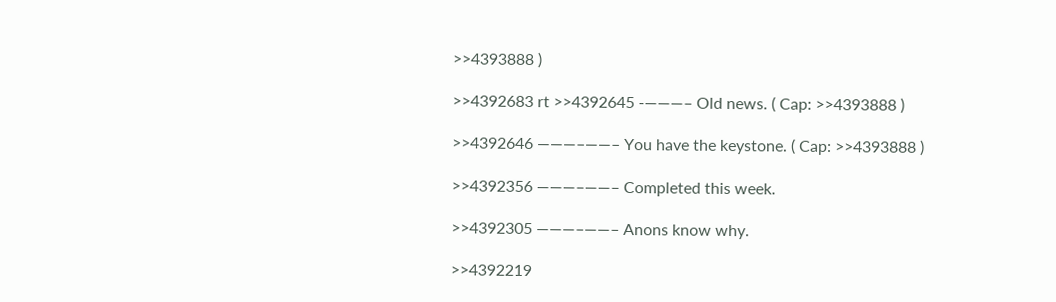>>4393888 )

>>4392683 rt >>4392645 -———– Old news. ( Cap: >>4393888 )

>>4392646 ———–——– You have the keystone. ( Cap: >>4393888 )

>>4392356 ———–——– Completed this week.

>>4392305 ———–——– Anons know why.

>>4392219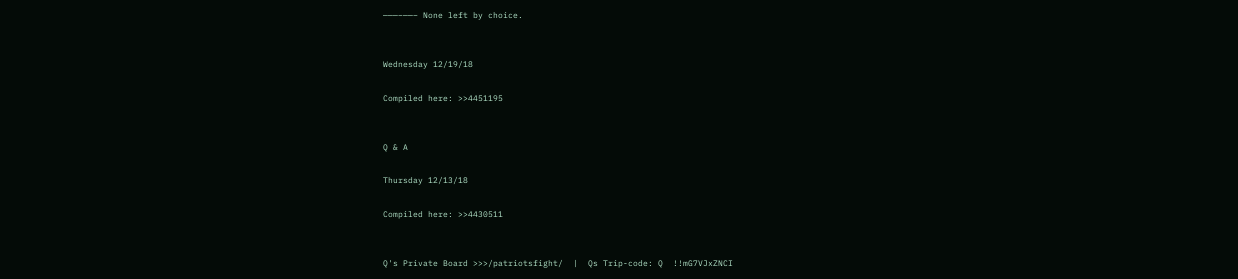———–——– None left by choice.


Wednesday 12/19/18

Compiled here: >>4451195


Q & A

Thursday 12/13/18

Compiled here: >>4430511


Q's Private Board >>>/patriotsfight/  |  Qs Trip-code: Q  !!mG7VJxZNCI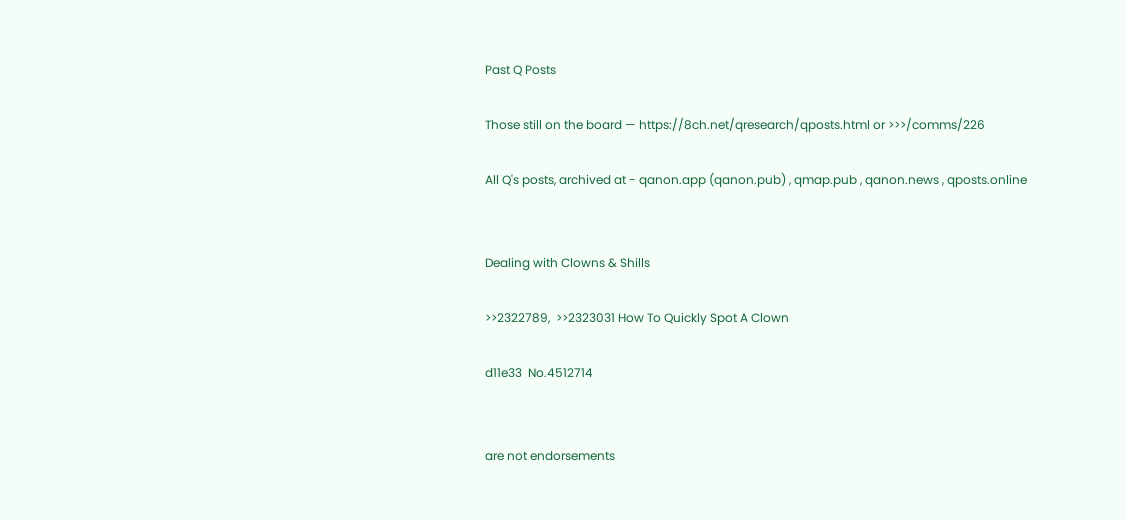Past Q Posts

Those still on the board — https://8ch.net/qresearch/qposts.html or >>>/comms/226

All Q's posts, archived at - qanon.app (qanon.pub) , qmap.pub , qanon.news , qposts.online


Dealing with Clowns & Shills

>>2322789,  >>2323031 How To Quickly Spot A Clown

d11e33  No.4512714


are not endorsements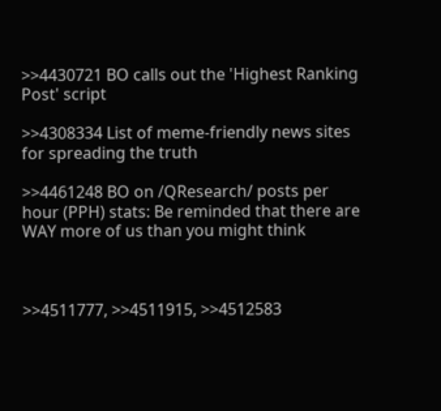>>4430721 BO calls out the 'Highest Ranking Post' script

>>4308334 List of meme-friendly news sites for spreading the truth

>>4461248 BO on /QResearch/ posts per hour (PPH) stats: Be reminded that there are WAY more of us than you might think



>>4511777, >>4511915, >>4512583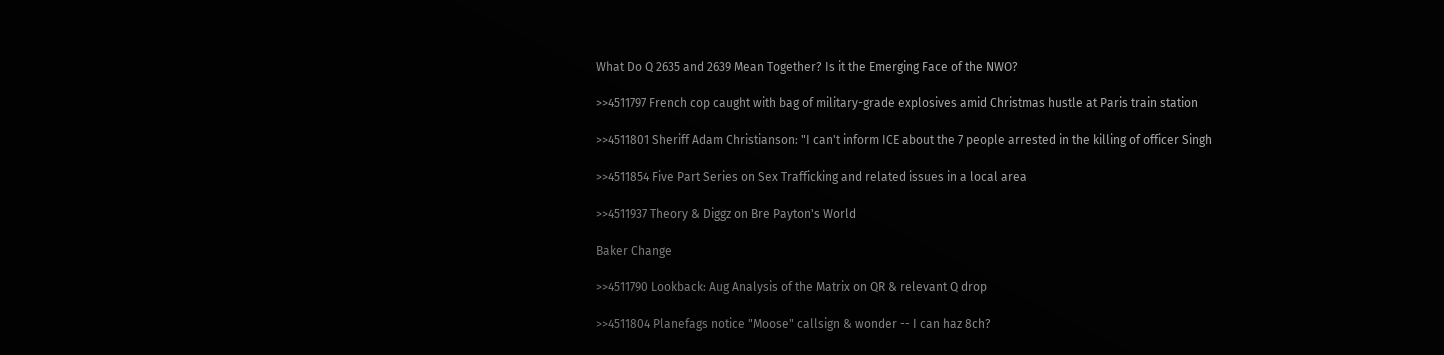What Do Q 2635 and 2639 Mean Together? Is it the Emerging Face of the NWO?

>>4511797 French cop caught with bag of military-grade explosives amid Christmas hustle at Paris train station

>>4511801 Sheriff Adam Christianson: "I can't inform ICE about the 7 people arrested in the killing of officer Singh

>>4511854 Five Part Series on Sex Trafficking and related issues in a local area

>>4511937 Theory & Diggz on Bre Payton's World

Baker Change

>>4511790 Lookback: Aug Analysis of the Matrix on QR & relevant Q drop

>>4511804 Planefags notice "Moose" callsign & wonder -- I can haz 8ch?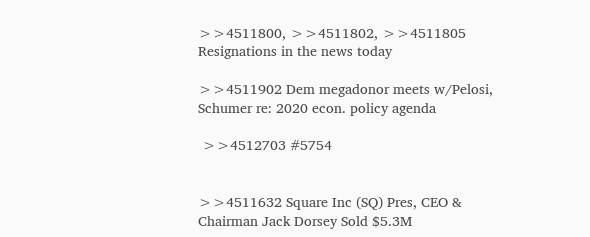>>4511800, >>4511802, >>4511805 Resignations in the news today

>>4511902 Dem megadonor meets w/Pelosi, Schumer re: 2020 econ. policy agenda

 >>4512703 #5754


>>4511632 Square Inc (SQ) Pres, CEO & Chairman Jack Dorsey Sold $5.3M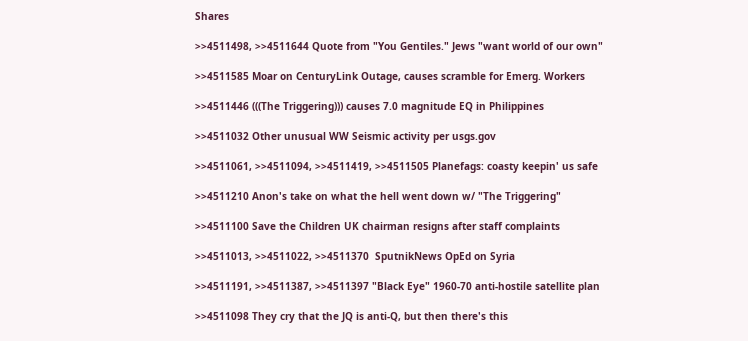Shares

>>4511498, >>4511644 Quote from "You Gentiles." Jews "want world of our own"

>>4511585 Moar on CenturyLink Outage, causes scramble for Emerg. Workers

>>4511446 (((The Triggering))) causes 7.0 magnitude EQ in Philippines

>>4511032 Other unusual WW Seismic activity per usgs.gov

>>4511061, >>4511094, >>4511419, >>4511505 Planefags: coasty keepin' us safe

>>4511210 Anon's take on what the hell went down w/ "The Triggering"

>>4511100 Save the Children UK chairman resigns after staff complaints

>>4511013, >>4511022, >>4511370  SputnikNews OpEd on Syria

>>4511191, >>4511387, >>4511397 "Black Eye" 1960-70 anti-hostile satellite plan

>>4511098 They cry that the JQ is anti-Q, but then there's this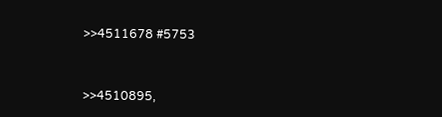>>4511678 #5753



>>4510895,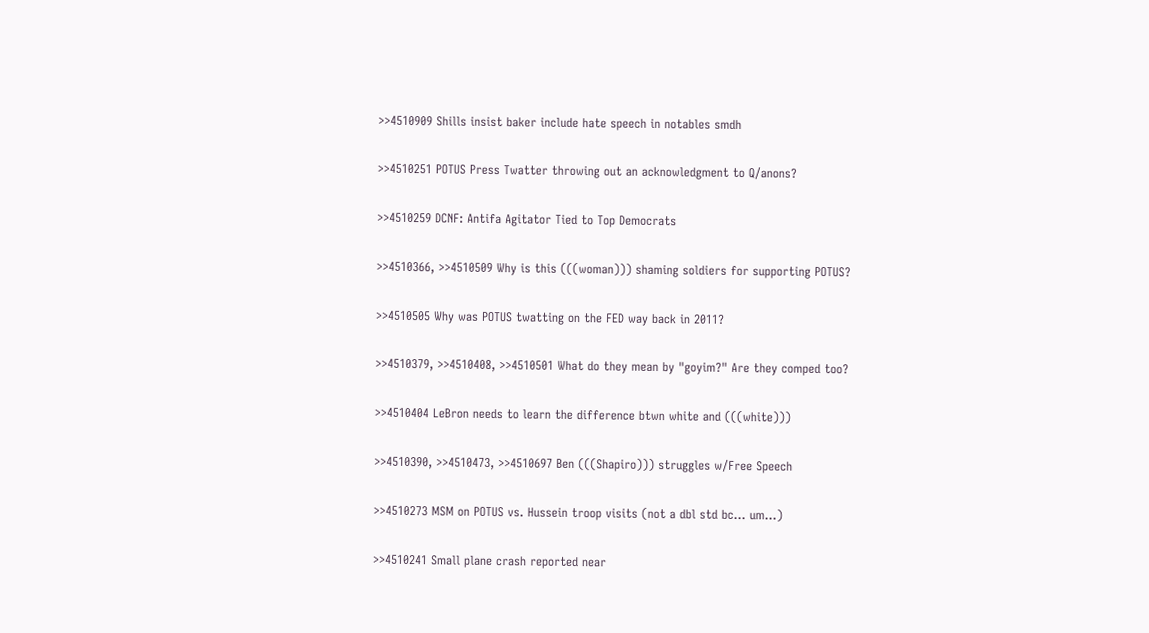>>4510909 Shills insist baker include hate speech in notables smdh

>>4510251 POTUS Press Twatter throwing out an acknowledgment to Q/anons?

>>4510259 DCNF: Antifa Agitator Tied to Top Democrats

>>4510366, >>4510509 Why is this (((woman))) shaming soldiers for supporting POTUS?

>>4510505 Why was POTUS twatting on the FED way back in 2011?

>>4510379, >>4510408, >>4510501 What do they mean by "goyim?" Are they comped too?

>>4510404 LeBron needs to learn the difference btwn white and (((white)))

>>4510390, >>4510473, >>4510697 Ben (((Shapiro))) struggles w/Free Speech

>>4510273 MSM on POTUS vs. Hussein troop visits (not a dbl std bc... um...)

>>4510241 Small plane crash reported near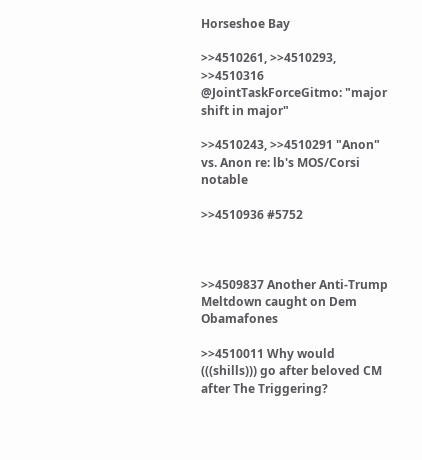Horseshoe Bay

>>4510261, >>4510293, >>4510316 @JointTaskForceGitmo: "major shift in major"

>>4510243, >>4510291 "Anon" vs. Anon re: lb's MOS/Corsi notable

>>4510936 #5752



>>4509837 Another Anti-Trump Meltdown caught on Dem Obamafones

>>4510011 Why would (((shills))) go after beloved CM after The Triggering?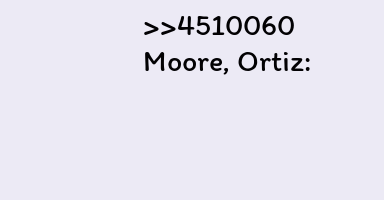>>4510060 Moore, Ortiz: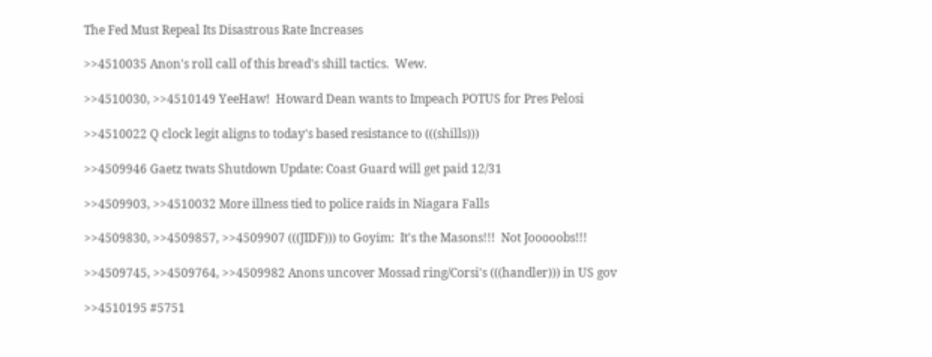The Fed Must Repeal Its Disastrous Rate Increases

>>4510035 Anon's roll call of this bread's shill tactics.  Wew.

>>4510030, >>4510149 YeeHaw!  Howard Dean wants to Impeach POTUS for Pres Pelosi

>>4510022 Q clock legit aligns to today's based resistance to (((shills)))

>>4509946 Gaetz twats Shutdown Update: Coast Guard will get paid 12/31

>>4509903, >>4510032 More illness tied to police raids in Niagara Falls

>>4509830, >>4509857, >>4509907 (((JIDF))) to Goyim:  It's the Masons!!!  Not Jooooobs!!!

>>4509745, >>4509764, >>4509982 Anons uncover Mossad ring/Corsi's (((handler))) in US gov

>>4510195 #5751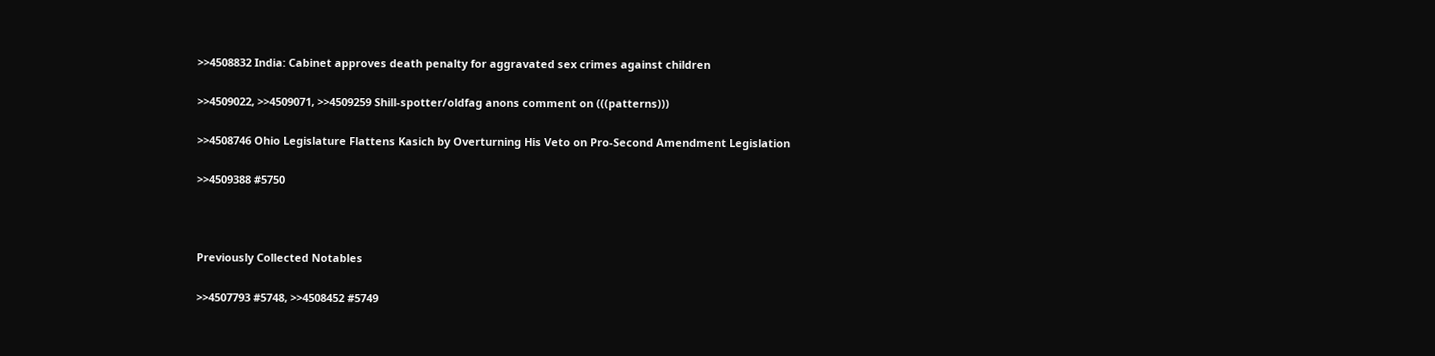>>4508832 India: Cabinet approves death penalty for aggravated sex crimes against children

>>4509022, >>4509071, >>4509259 Shill-spotter/oldfag anons comment on (((patterns)))

>>4508746 Ohio Legislature Flattens Kasich by Overturning His Veto on Pro-Second Amendment Legislation

>>4509388 #5750



Previously Collected Notables

>>4507793 #5748, >>4508452 #5749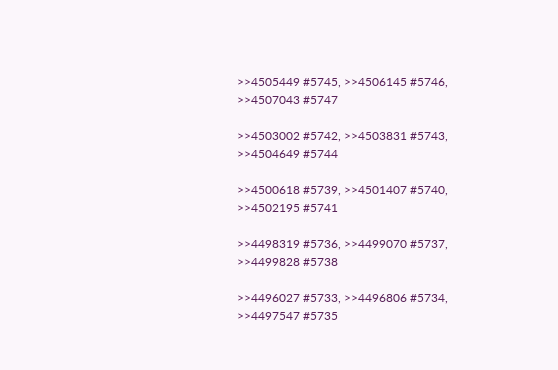>>4505449 #5745, >>4506145 #5746, >>4507043 #5747

>>4503002 #5742, >>4503831 #5743, >>4504649 #5744

>>4500618 #5739, >>4501407 #5740, >>4502195 #5741

>>4498319 #5736, >>4499070 #5737, >>4499828 #5738

>>4496027 #5733, >>4496806 #5734, >>4497547 #5735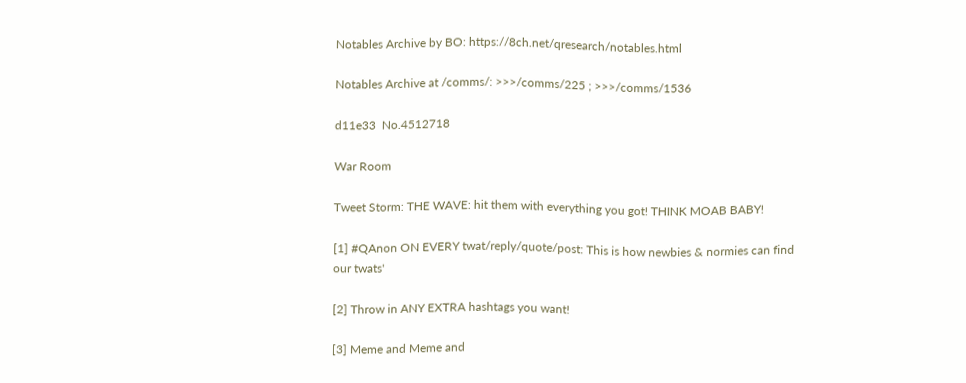Notables Archive by BO: https://8ch.net/qresearch/notables.html

Notables Archive at /comms/: >>>/comms/225 ; >>>/comms/1536

d11e33  No.4512718

War Room

Tweet Storm: THE WAVE: hit them with everything you got! THINK MOAB BABY!

[1] #QAnon ON EVERY twat/reply/quote/post: This is how newbies & normies can find our twats'

[2] Throw in ANY EXTRA hashtags you want!

[3] Meme and Meme and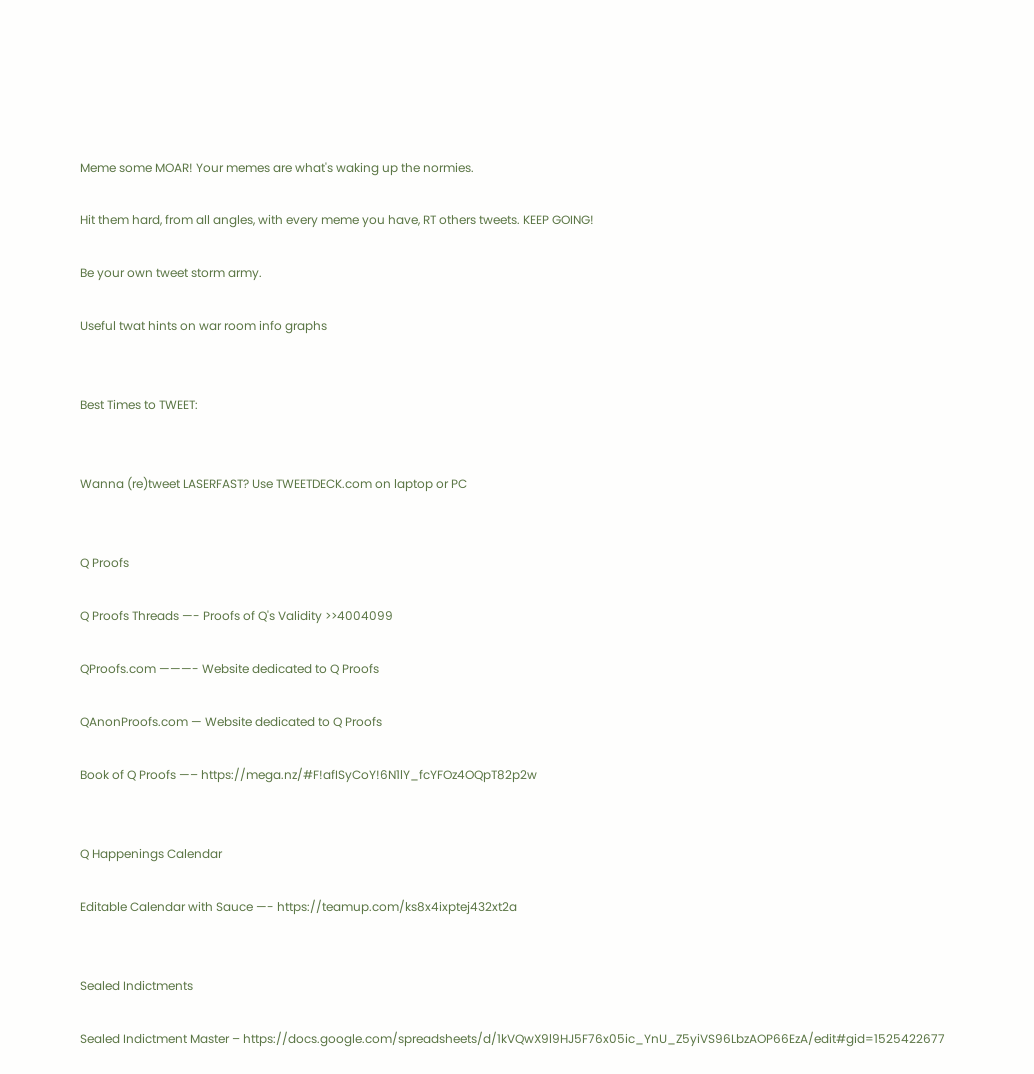Meme some MOAR! Your memes are what's waking up the normies.

Hit them hard, from all angles, with every meme you have, RT others tweets. KEEP GOING!

Be your own tweet storm army.

Useful twat hints on war room info graphs


Best Times to TWEET:


Wanna (re)tweet LASERFAST? Use TWEETDECK.com on laptop or PC


Q Proofs

Q Proofs Threads —- Proofs of Q's Validity >>4004099

QProofs.com ———- Website dedicated to Q Proofs

QAnonProofs.com — Website dedicated to Q Proofs

Book of Q Proofs —– https://mega.nz/#F!afISyCoY!6N1lY_fcYFOz4OQpT82p2w


Q Happenings Calendar

Editable Calendar with Sauce —- https://teamup.com/ks8x4ixptej432xt2a


Sealed Indictments

Sealed Indictment Master – https://docs.google.com/spreadsheets/d/1kVQwX9l9HJ5F76x05ic_YnU_Z5yiVS96LbzAOP66EzA/edit#gid=1525422677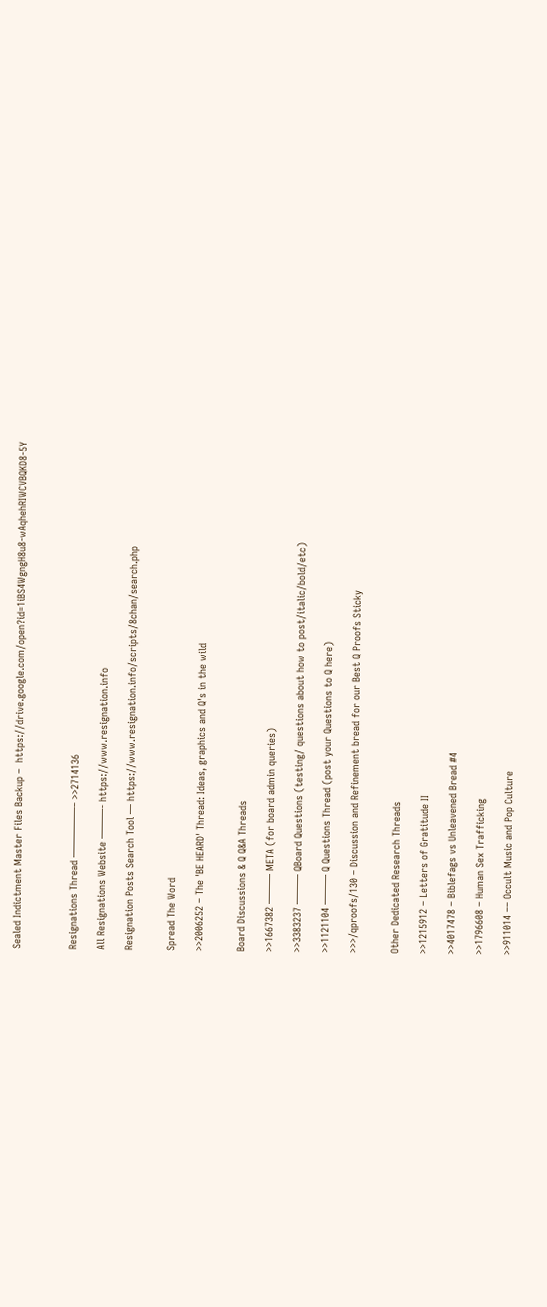Sealed Indictment Master Files Backup –  https://drive.google.com/open?id=1iBS4WgngH8u8-wAqhehRIWCVBQKD8-5Y



Resignations Thread —————– >>2714136

All Resignations Website ———- https://www.resignation.info

Resignation Posts Search Tool — https://www.resignation.info/scripts/8chan/search.php


Spread The Word

>>2006252 – The 'BE HEARD' Thread: Ideas, graphics and Q's in the wild


Board Discussions & Q Q&A Threads

>>1667382 ——— META (for board admin queries)

>>3383237 ——— QBoard Questions (testing/ questions about how to post/italic/bold/etc)

>>1121104 ——— Q Questions Thread (post your Questions to Q here)

>>>/qproofs/130 – Discussion and Refinement bread for our Best Q Proofs Sticky


Other Dedicated Research Threads

>>1215912 – Letters of Gratitude II

>>4017478 – Biblefags vs Unleavened Bread #4

>>1796608 – Human Sex Trafficking

>>911014 –– Occult Music and Pop Culture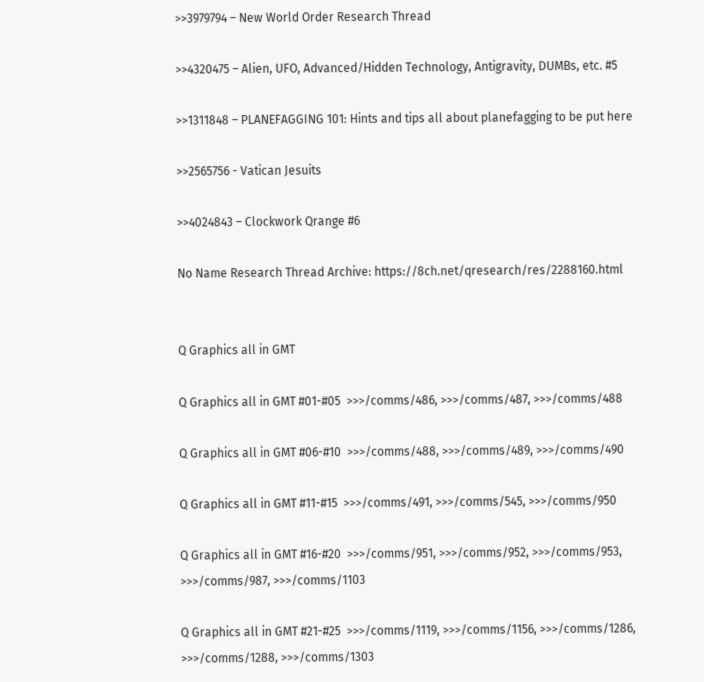>>3979794 – New World Order Research Thread

>>4320475 – Alien, UFO, Advanced/Hidden Technology, Antigravity, DUMBs, etc. #5

>>1311848 – PLANEFAGGING 101: Hints and tips all about planefagging to be put here

>>2565756 - Vatican Jesuits

>>4024843 – Clockwork Qrange #6

No Name Research Thread Archive: https://8ch.net/qresearch/res/2288160.html


Q Graphics all in GMT

Q Graphics all in GMT #01-#05  >>>/comms/486, >>>/comms/487, >>>/comms/488

Q Graphics all in GMT #06-#10  >>>/comms/488, >>>/comms/489, >>>/comms/490

Q Graphics all in GMT #11-#15  >>>/comms/491, >>>/comms/545, >>>/comms/950

Q Graphics all in GMT #16-#20  >>>/comms/951, >>>/comms/952, >>>/comms/953, >>>/comms/987, >>>/comms/1103

Q Graphics all in GMT #21-#25  >>>/comms/1119, >>>/comms/1156, >>>/comms/1286, >>>/comms/1288, >>>/comms/1303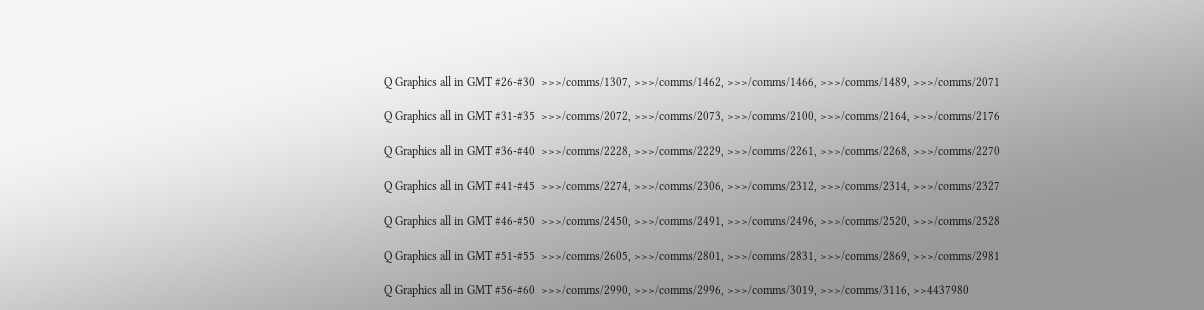Q Graphics all in GMT #26-#30  >>>/comms/1307, >>>/comms/1462, >>>/comms/1466, >>>/comms/1489, >>>/comms/2071

Q Graphics all in GMT #31-#35  >>>/comms/2072, >>>/comms/2073, >>>/comms/2100, >>>/comms/2164, >>>/comms/2176

Q Graphics all in GMT #36-#40  >>>/comms/2228, >>>/comms/2229, >>>/comms/2261, >>>/comms/2268, >>>/comms/2270

Q Graphics all in GMT #41-#45  >>>/comms/2274, >>>/comms/2306, >>>/comms/2312, >>>/comms/2314, >>>/comms/2327

Q Graphics all in GMT #46-#50  >>>/comms/2450, >>>/comms/2491, >>>/comms/2496, >>>/comms/2520, >>>/comms/2528

Q Graphics all in GMT #51-#55  >>>/comms/2605, >>>/comms/2801, >>>/comms/2831, >>>/comms/2869, >>>/comms/2981

Q Graphics all in GMT #56-#60  >>>/comms/2990, >>>/comms/2996, >>>/comms/3019, >>>/comms/3116, >>4437980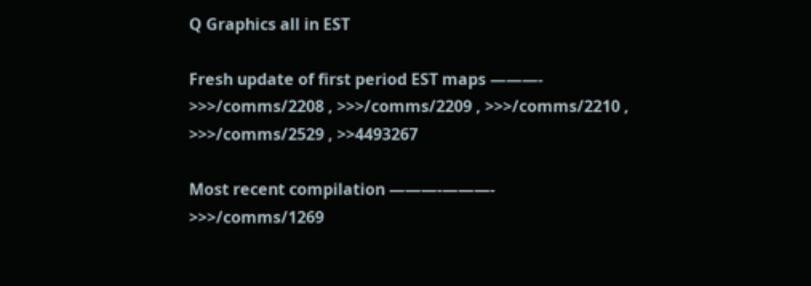Q Graphics all in EST

Fresh update of first period EST maps ———- >>>/comms/2208 , >>>/comms/2209 , >>>/comms/2210 , >>>/comms/2529 , >>4493267

Most recent compilation ———-———- >>>/comms/1269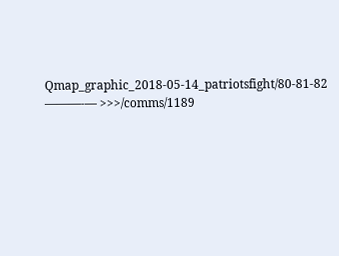Qmap_graphic_2018-05-14_patriotsfight/80-81-82 ———-— >>>/comms/1189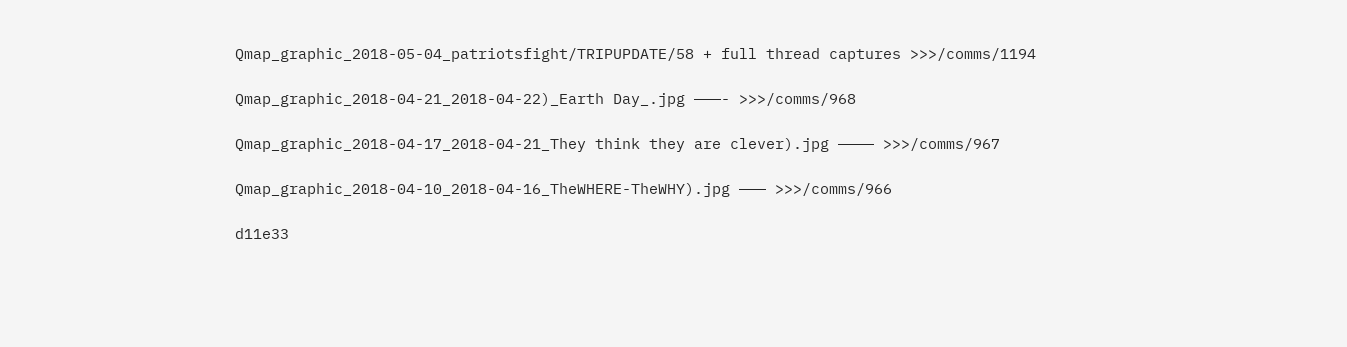Qmap_graphic_2018-05-04_patriotsfight/TRIPUPDATE/58 + full thread captures >>>/comms/1194

Qmap_graphic_2018-04-21_2018-04-22)_Earth Day_.jpg ———- >>>/comms/968

Qmap_graphic_2018-04-17_2018-04-21_They think they are clever).jpg ———— >>>/comms/967

Qmap_graphic_2018-04-10_2018-04-16_TheWHERE-TheWHY).jpg ——— >>>/comms/966

d11e33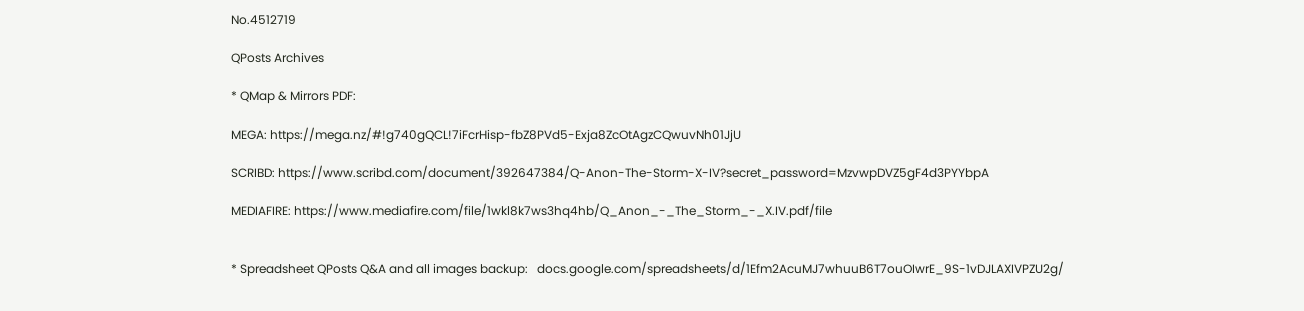No.4512719

QPosts Archives

* QMap & Mirrors PDF:

MEGA: https://mega.nz/#!g740gQCL!7iFcrHisp-fbZ8PVd5-Exja8ZcOtAgzCQwuvNh01JjU

SCRIBD: https://www.scribd.com/document/392647384/Q-Anon-The-Storm-X-IV?secret_password=MzvwpDVZ5gF4d3PYYbpA

MEDIAFIRE: https://www.mediafire.com/file/1wkl8k7ws3hq4hb/Q_Anon_-_The_Storm_-_X.IV.pdf/file


* Spreadsheet QPosts Q&A and all images backup:   docs.google.com/spreadsheets/d/1Efm2AcuMJ7whuuB6T7ouOIwrE_9S-1vDJLAXIVPZU2g/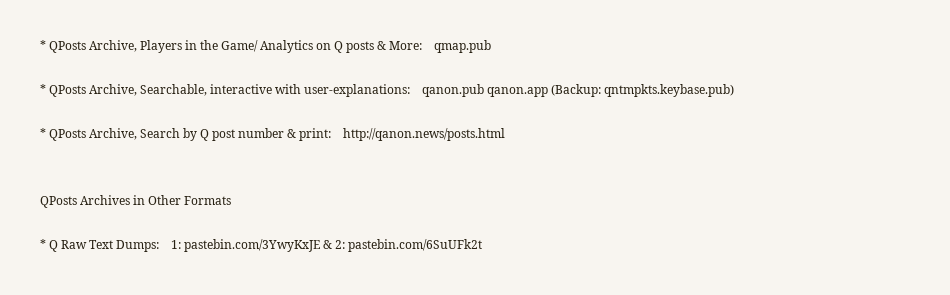* QPosts Archive, Players in the Game/ Analytics on Q posts & More:    qmap.pub

* QPosts Archive, Searchable, interactive with user-explanations:    qanon.pub qanon.app (Backup: qntmpkts.keybase.pub)

* QPosts Archive, Search by Q post number & print:    http://qanon.news/posts.html


QPosts Archives in Other Formats

* Q Raw Text Dumps:    1: pastebin.com/3YwyKxJE & 2: pastebin.com/6SuUFk2t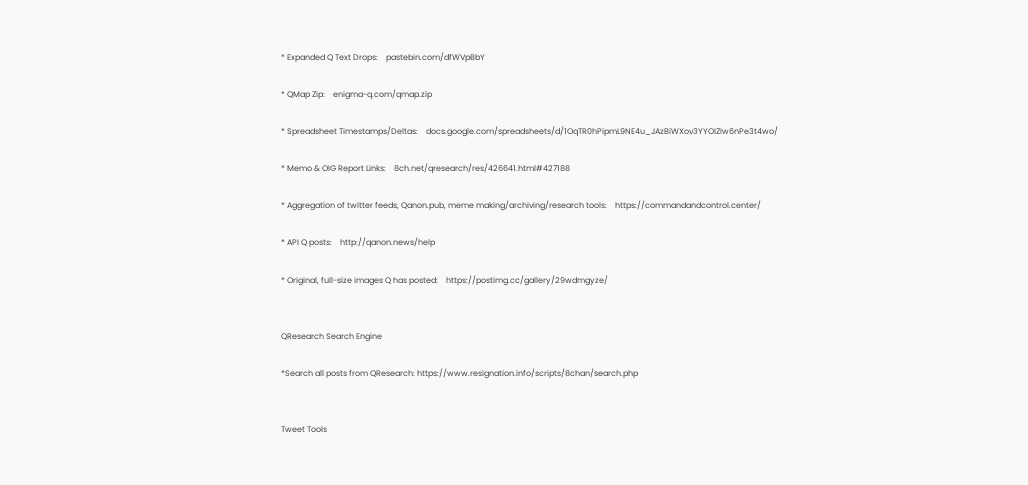* Expanded Q Text Drops:    pastebin.com/dfWVpBbY

* QMap Zip:    enigma-q.com/qmap.zip

* Spreadsheet Timestamps/Deltas:    docs.google.com/spreadsheets/d/1OqTR0hPipmL9NE4u_JAzBiWXov3YYOIZIw6nPe3t4wo/

* Memo & OIG Report Links:    8ch.net/qresearch/res/426641.html#427188

* Aggregation of twitter feeds, Qanon.pub, meme making/archiving/research tools:    https://commandandcontrol.center/

* API Q posts:    http://qanon.news/help

* Original, full-size images Q has posted:    https://postimg.cc/gallery/29wdmgyze/


QResearch Search Engine

*Search all posts from QResearch: https://www.resignation.info/scripts/8chan/search.php


Tweet Tools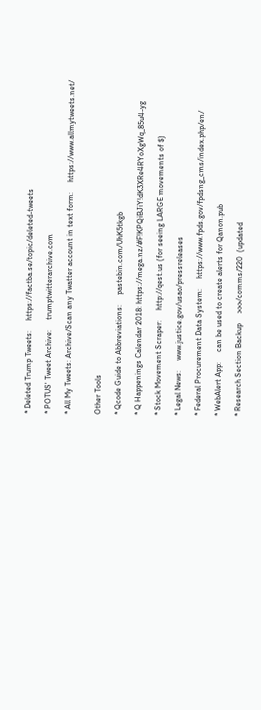* Deleted Trump Tweets:     https://factba.se/topic/deleted-tweets

* POTUS' Tweet Archive:     trumptwitterarchive.com

* All My Tweets: Archive/Scan any Twatter account in text form:     https://www.allmytweets.net/


Other Tools

* Qcode Guide to Abbreviations:     pastebin.com/UhK5tkgb

* Q Happenings Calendar 2018: https://mega.nz/#F!KPQiBJiY!dK3XRe4RYoXgWq_85u4-yg

* Stock Movement Scraper:     http://qest.us (for seeing LARGE movements of $)

* Legal News:     www.justice.gov/usao/pressreleases

* Federal Procurement Data System:     https://www.fpds.gov/fpdsng_cms/index.php/en/

* WebAlert App:     can be used to create alerts for Qanon.pub

* Research Section Backup     >>>/comms/220  (updated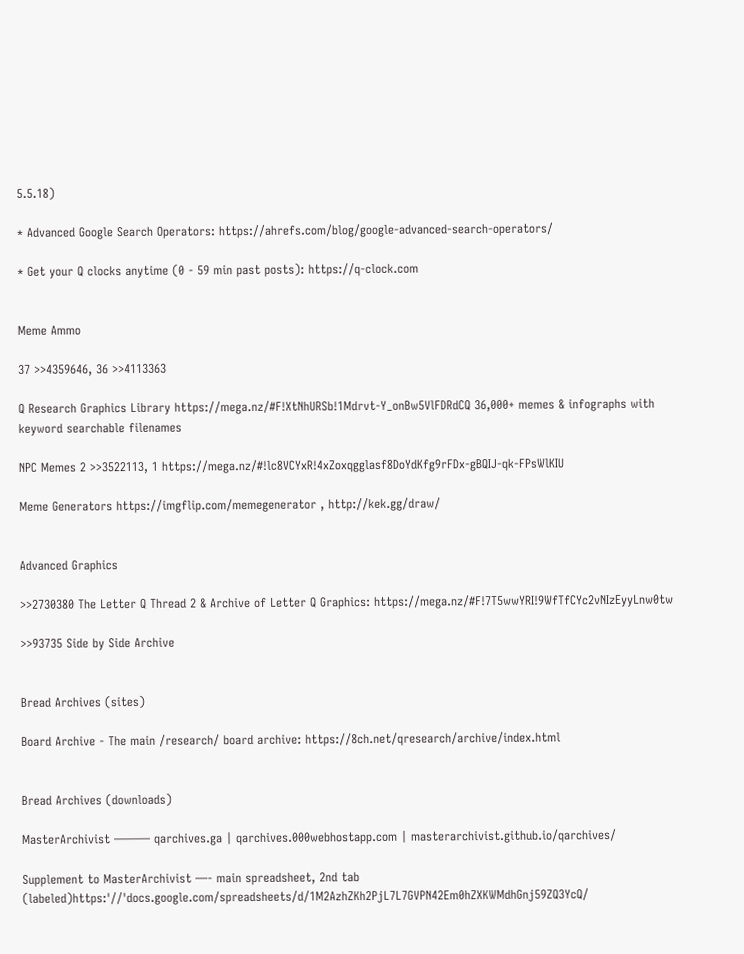5.5.18)

* Advanced Google Search Operators: https://ahrefs.com/blog/google-advanced-search-operators/

* Get your Q clocks anytime (0 - 59 min past posts): https://q-clock.com


Meme Ammo

37 >>4359646, 36 >>4113363

Q Research Graphics Library https://mega.nz/#F!XtNhURSb!1Mdrvt-Y_onBw5VlFDRdCQ 36,000+ memes & infographs with keyword searchable filenames

NPC Memes 2 >>3522113, 1 https://mega.nz/#!lc8VCYxR!4xZoxqgglasf8DoYdKfg9rFDx-gBQIJ-qk-FPsWlKIU

Meme Generators https://imgflip.com/memegenerator , http://kek.gg/draw/


Advanced Graphics

>>2730380 The Letter Q Thread 2 & Archive of Letter Q Graphics: https://mega.nz/#F!7T5wwYRI!9WfTfCYc2vNIzEyyLnw0tw

>>93735 Side by Side Archive


Bread Archives (sites)

Board Archive - The main /research/ board archive: https://8ch.net/qresearch/archive/index.html


Bread Archives (downloads)

MasterArchivist ——— qarchives.ga | qarchives.000webhostapp.com | masterarchivist.github.io/qarchives/

Supplement to MasterArchivist —- main spreadsheet, 2nd tab (labeled)https:'//'docs.google.com/spreadsheets/d/1M2AzhZKh2PjL7L7GVPN42Em0hZXKWMdhGnj59ZQ3YcQ/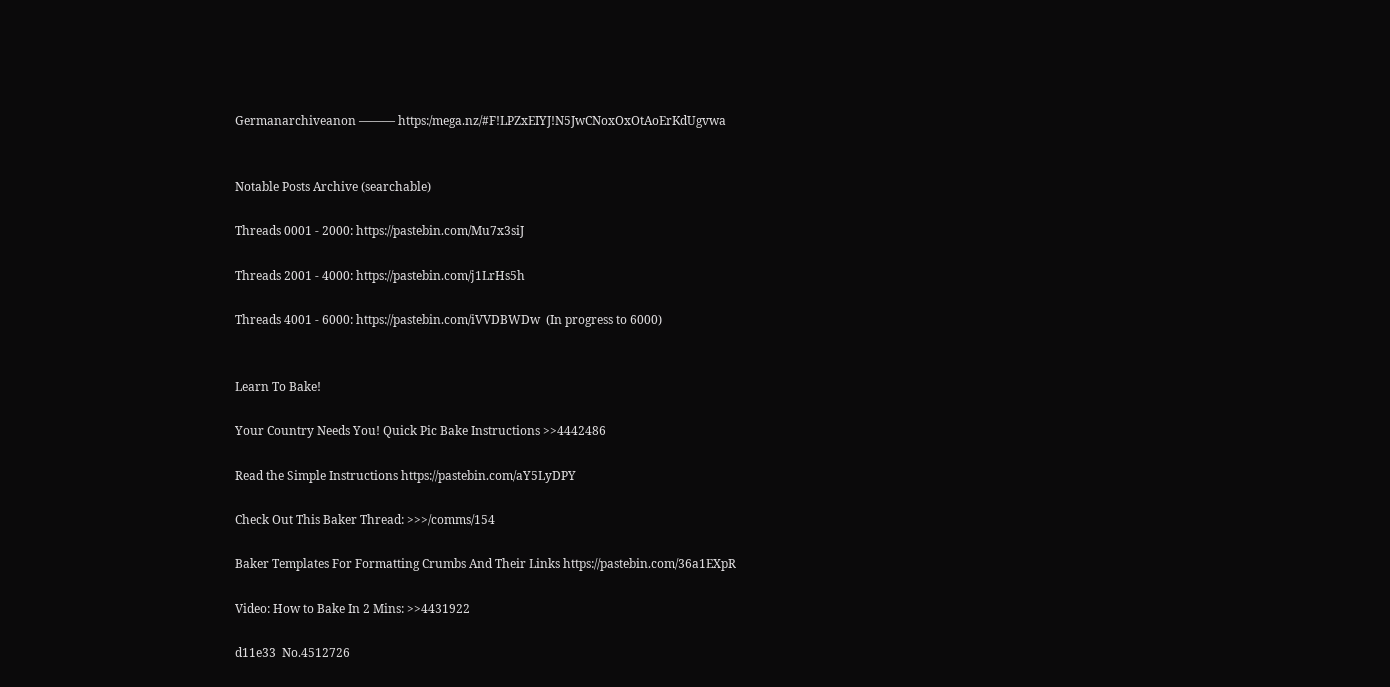Germanarchiveanon ——— https:/mega.nz/#F!LPZxEIYJ!N5JwCNoxOxOtAoErKdUgvwa


Notable Posts Archive (searchable)

Threads 0001 - 2000: https://pastebin.com/Mu7x3siJ

Threads 2001 - 4000: https://pastebin.com/j1LrHs5h

Threads 4001 - 6000: https://pastebin.com/iVVDBWDw  (In progress to 6000)


Learn To Bake!

Your Country Needs You! Quick Pic Bake Instructions >>4442486

Read the Simple Instructions https://pastebin.com/aY5LyDPY

Check Out This Baker Thread: >>>/comms/154

Baker Templates For Formatting Crumbs And Their Links https://pastebin.com/36a1EXpR

Video: How to Bake In 2 Mins: >>4431922

d11e33  No.4512726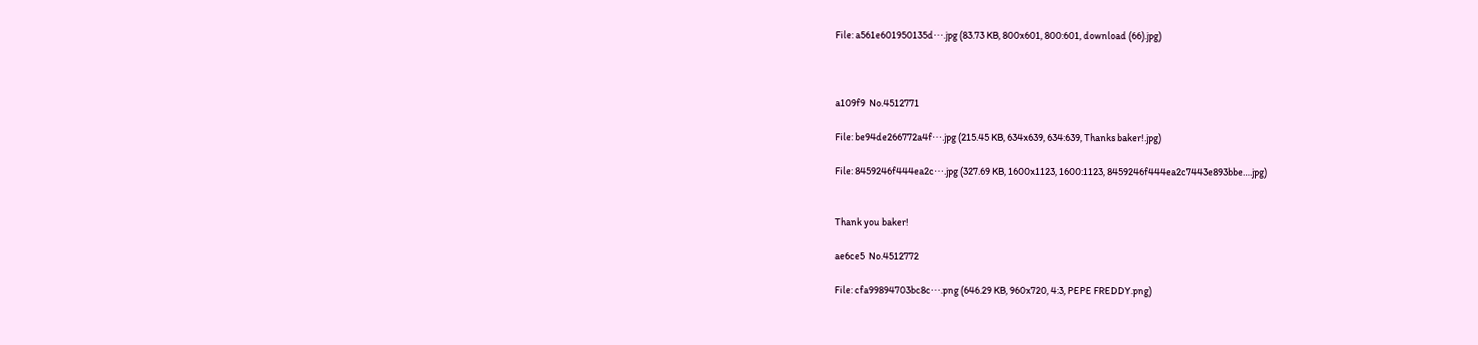File: a561e601950135d⋯.jpg (83.73 KB, 800x601, 800:601, download (66).jpg)



a109f9  No.4512771

File: be94de266772a4f⋯.jpg (215.45 KB, 634x639, 634:639, Thanks baker!.jpg)

File: 8459246f444ea2c⋯.jpg (327.69 KB, 1600x1123, 1600:1123, 8459246f444ea2c7443e893bbe….jpg)


Thank you baker!

ae6ce5  No.4512772

File: cfa99894703bc8c⋯.png (646.29 KB, 960x720, 4:3, PEPE FREDDY.png)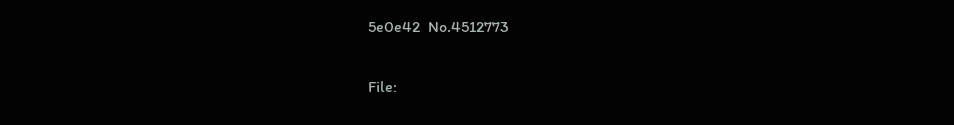5e0e42  No.4512773

File: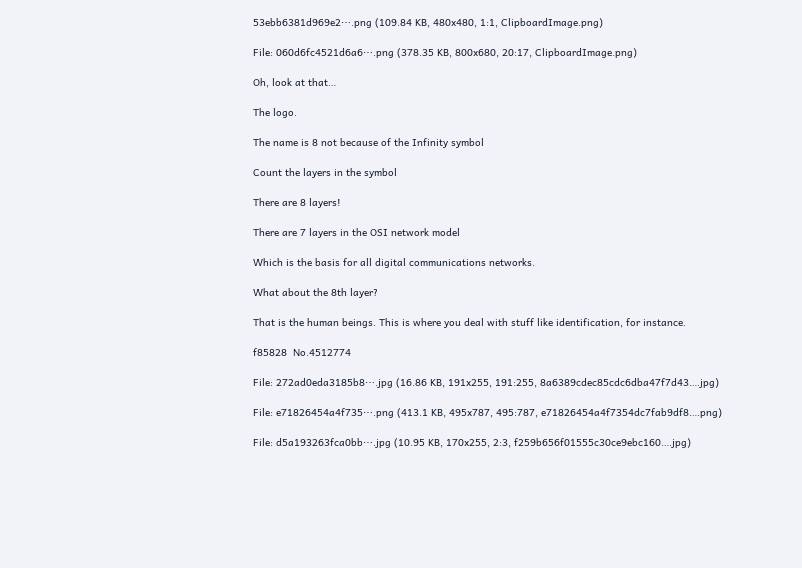53ebb6381d969e2⋯.png (109.84 KB, 480x480, 1:1, ClipboardImage.png)

File: 060d6fc4521d6a6⋯.png (378.35 KB, 800x680, 20:17, ClipboardImage.png)

Oh, look at that…

The logo.

The name is 8 not because of the Infinity symbol

Count the layers in the symbol

There are 8 layers!

There are 7 layers in the OSI network model

Which is the basis for all digital communications networks.

What about the 8th layer?

That is the human beings. This is where you deal with stuff like identification, for instance.

f85828  No.4512774

File: 272ad0eda3185b8⋯.jpg (16.86 KB, 191x255, 191:255, 8a6389cdec85cdc6dba47f7d43….jpg)

File: e71826454a4f735⋯.png (413.1 KB, 495x787, 495:787, e71826454a4f7354dc7fab9df8….png)

File: d5a193263fca0bb⋯.jpg (10.95 KB, 170x255, 2:3, f259b656f01555c30ce9ebc160….jpg)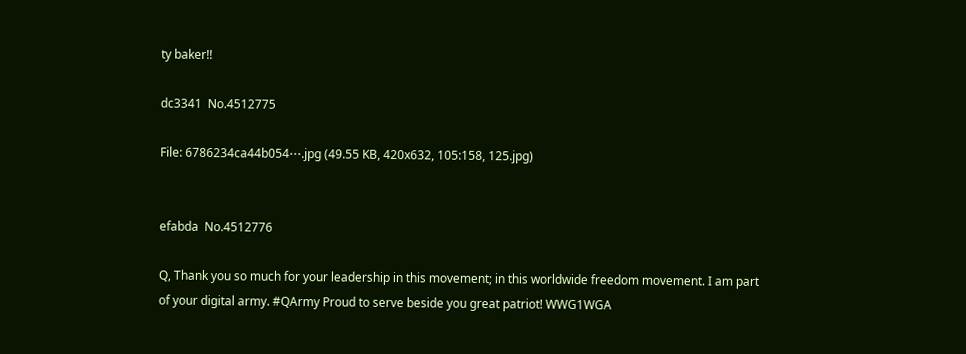ty baker!!

dc3341  No.4512775

File: 6786234ca44b054⋯.jpg (49.55 KB, 420x632, 105:158, 125.jpg)


efabda  No.4512776

Q, Thank you so much for your leadership in this movement; in this worldwide freedom movement. I am part of your digital army. #QArmy Proud to serve beside you great patriot! WWG1WGA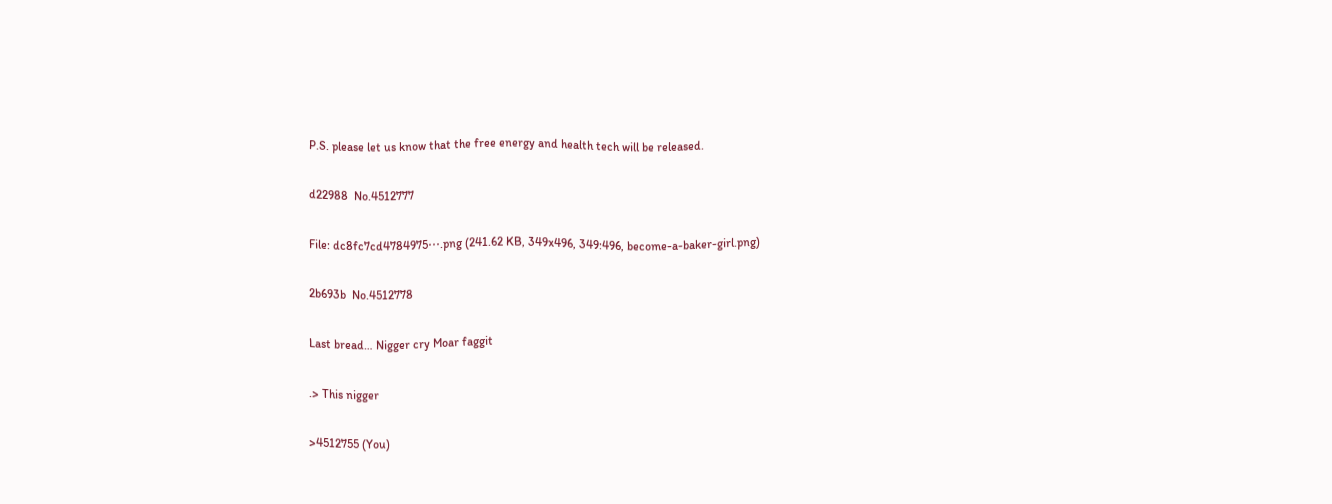P.S. please let us know that the free energy and health tech will be released.

d22988  No.4512777

File: dc8fc7cd4784975⋯.png (241.62 KB, 349x496, 349:496, become-a-baker-girl.png)

2b693b  No.4512778

Last bread… Nigger cry Moar faggit

.> This nigger

>4512755 (You)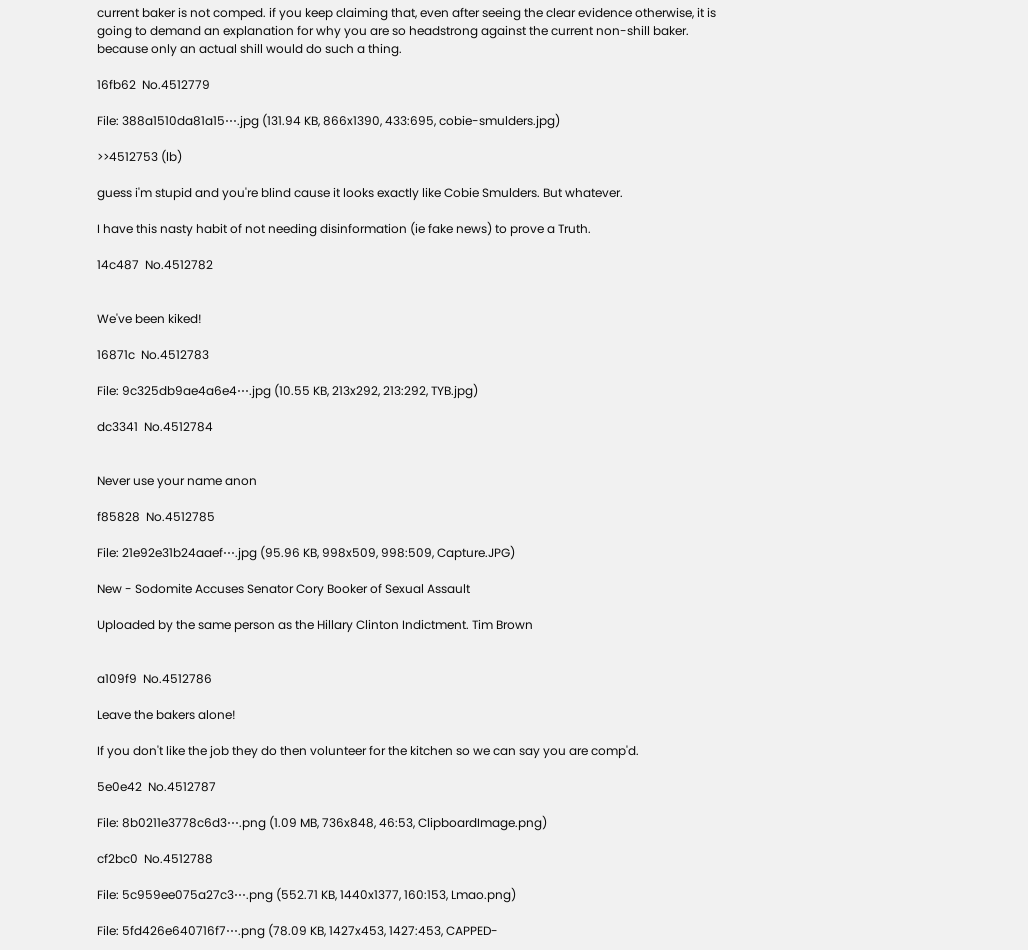current baker is not comped. if you keep claiming that, even after seeing the clear evidence otherwise, it is going to demand an explanation for why you are so headstrong against the current non-shill baker. because only an actual shill would do such a thing.

16fb62  No.4512779

File: 388a1510da81a15⋯.jpg (131.94 KB, 866x1390, 433:695, cobie-smulders.jpg)

>>4512753 (lb)

guess i'm stupid and you're blind cause it looks exactly like Cobie Smulders. But whatever.

I have this nasty habit of not needing disinformation (ie fake news) to prove a Truth.

14c487  No.4512782


We've been kiked!

16871c  No.4512783

File: 9c325db9ae4a6e4⋯.jpg (10.55 KB, 213x292, 213:292, TYB.jpg)

dc3341  No.4512784


Never use your name anon

f85828  No.4512785

File: 21e92e31b24aaef⋯.jpg (95.96 KB, 998x509, 998:509, Capture.JPG)

New - Sodomite Accuses Senator Cory Booker of Sexual Assault

Uploaded by the same person as the Hillary Clinton Indictment. Tim Brown


a109f9  No.4512786

Leave the bakers alone!

If you don't like the job they do then volunteer for the kitchen so we can say you are comp'd.

5e0e42  No.4512787

File: 8b0211e3778c6d3⋯.png (1.09 MB, 736x848, 46:53, ClipboardImage.png)

cf2bc0  No.4512788

File: 5c959ee075a27c3⋯.png (552.71 KB, 1440x1377, 160:153, Lmao.png)

File: 5fd426e640716f7⋯.png (78.09 KB, 1427x453, 1427:453, CAPPED-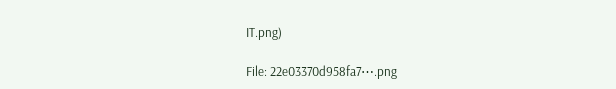IT.png)

File: 22e03370d958fa7⋯.png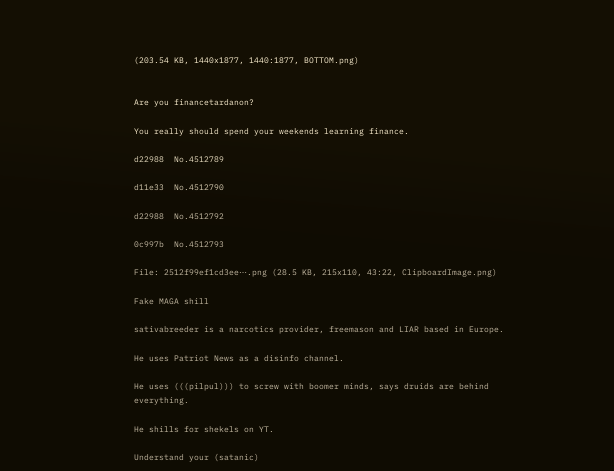(203.54 KB, 1440x1877, 1440:1877, BOTTOM.png)


Are you financetardanon?

You really should spend your weekends learning finance.

d22988  No.4512789

d11e33  No.4512790

d22988  No.4512792

0c997b  No.4512793

File: 2512f99ef1cd3ee⋯.png (28.5 KB, 215x110, 43:22, ClipboardImage.png)

Fake MAGA shill

sativabreeder is a narcotics provider, freemason and LIAR based in Europe.

He uses Patriot News as a disinfo channel.

He uses (((pilpul))) to screw with boomer minds, says druids are behind everything.

He shills for shekels on YT.

Understand your (satanic)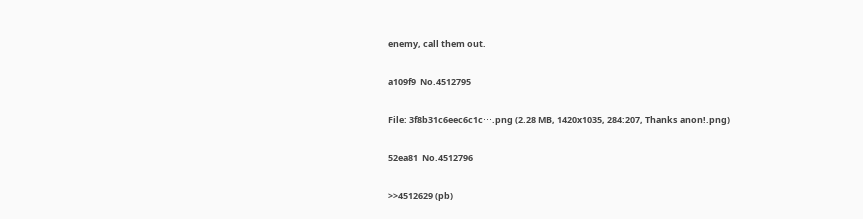enemy, call them out.

a109f9  No.4512795

File: 3f8b31c6eec6c1c⋯.png (2.28 MB, 1420x1035, 284:207, Thanks anon!.png)

52ea81  No.4512796

>>4512629 (pb)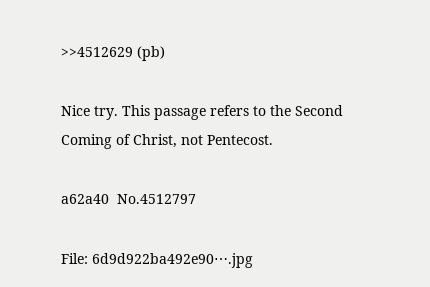>>4512629 (pb)

Nice try. This passage refers to the Second Coming of Christ, not Pentecost.

a62a40  No.4512797

File: 6d9d922ba492e90⋯.jpg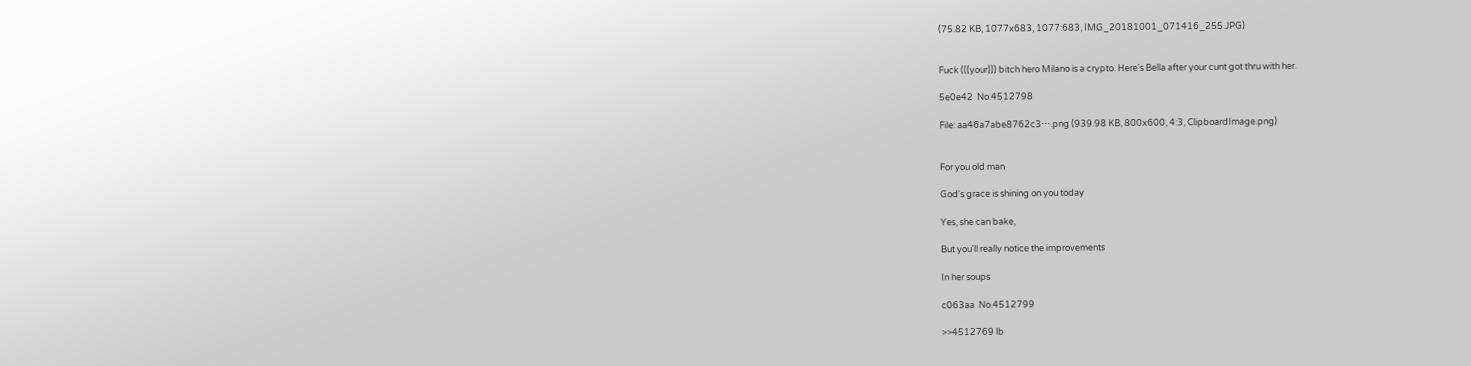(75.82 KB, 1077x683, 1077:683, IMG_20181001_071416_255.JPG)


Fuck (((your))) bitch hero Milano is a crypto. Here's Bella after your cunt got thru with her.

5e0e42  No.4512798

File: aa46a7abe8762c3⋯.png (939.98 KB, 800x600, 4:3, ClipboardImage.png)


For you old man

God's grace is shining on you today

Yes, she can bake,

But you'll really notice the improvements

In her soups

c063aa  No.4512799

>>4512769 lb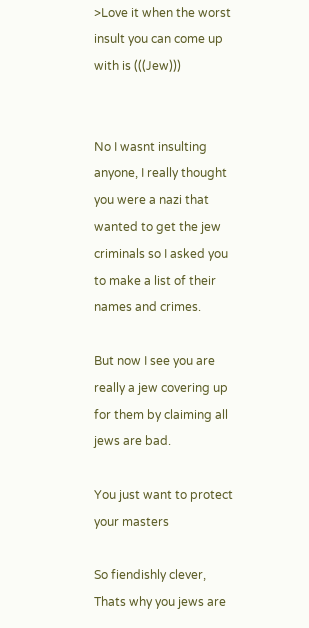>Love it when the worst insult you can come up with is (((Jew)))


No I wasnt insulting anyone, I really thought you were a nazi that wanted to get the jew criminals so I asked you to make a list of their names and crimes.

But now I see you are really a jew covering up for them by claiming all jews are bad.

You just want to protect your masters

So fiendishly clever, Thats why you jews are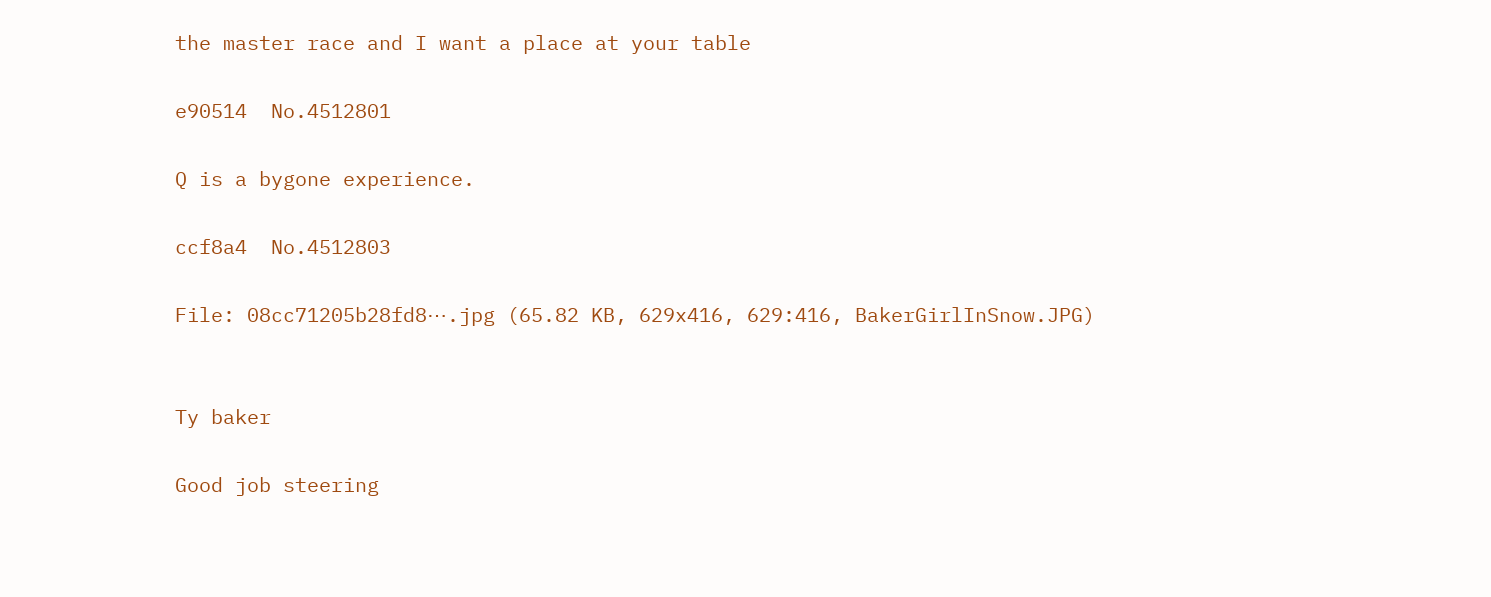the master race and I want a place at your table

e90514  No.4512801

Q is a bygone experience.

ccf8a4  No.4512803

File: 08cc71205b28fd8⋯.jpg (65.82 KB, 629x416, 629:416, BakerGirlInSnow.JPG)


Ty baker

Good job steering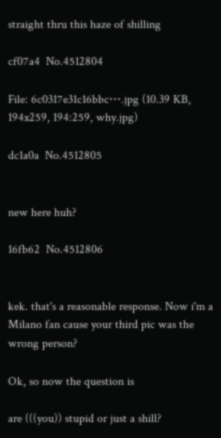straight thru this haze of shilling

cf07a4  No.4512804

File: 6c0317e31c16bbc⋯.jpg (10.39 KB, 194x259, 194:259, why.jpg)

dc1a0a  No.4512805


new here huh?

16fb62  No.4512806


kek. that's a reasonable response. Now i'm a Milano fan cause your third pic was the wrong person?

Ok, so now the question is

are (((you)) stupid or just a shill?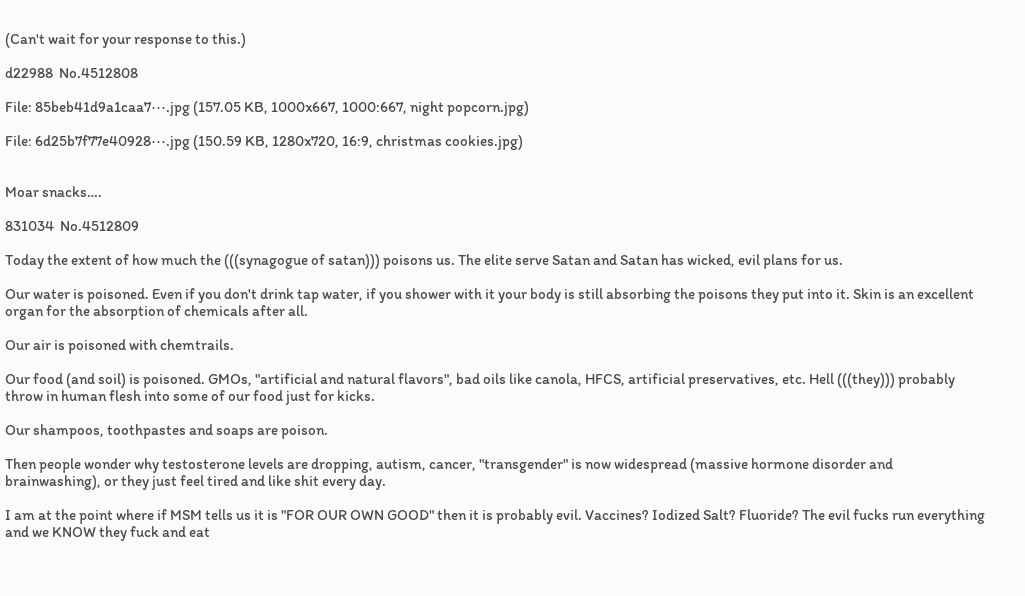(Can't wait for your response to this.)

d22988  No.4512808

File: 85beb41d9a1caa7⋯.jpg (157.05 KB, 1000x667, 1000:667, night popcorn.jpg)

File: 6d25b7f77e40928⋯.jpg (150.59 KB, 1280x720, 16:9, christmas cookies.jpg)


Moar snacks….

831034  No.4512809

Today the extent of how much the (((synagogue of satan))) poisons us. The elite serve Satan and Satan has wicked, evil plans for us.

Our water is poisoned. Even if you don't drink tap water, if you shower with it your body is still absorbing the poisons they put into it. Skin is an excellent organ for the absorption of chemicals after all.

Our air is poisoned with chemtrails.

Our food (and soil) is poisoned. GMOs, "artificial and natural flavors", bad oils like canola, HFCS, artificial preservatives, etc. Hell (((they))) probably throw in human flesh into some of our food just for kicks.

Our shampoos, toothpastes and soaps are poison.

Then people wonder why testosterone levels are dropping, autism, cancer, "transgender" is now widespread (massive hormone disorder and brainwashing), or they just feel tired and like shit every day.

I am at the point where if MSM tells us it is "FOR OUR OWN GOOD" then it is probably evil. Vaccines? Iodized Salt? Fluoride? The evil fucks run everything and we KNOW they fuck and eat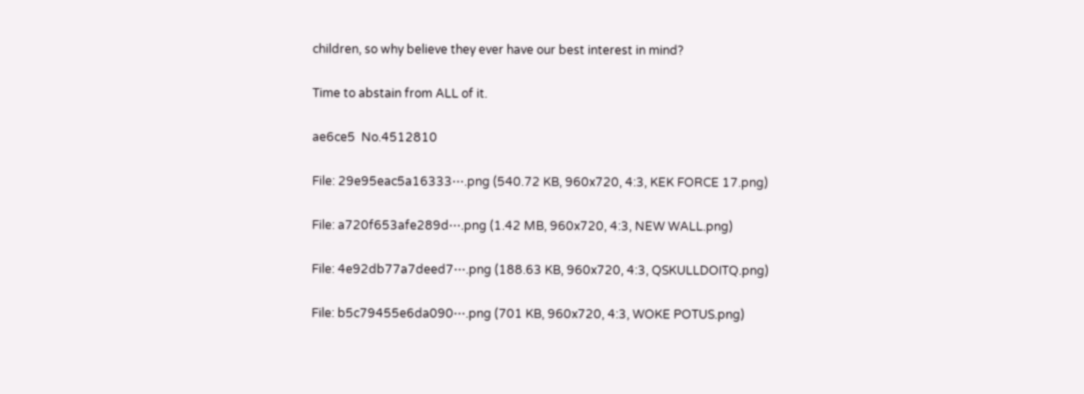children, so why believe they ever have our best interest in mind?

Time to abstain from ALL of it.

ae6ce5  No.4512810

File: 29e95eac5a16333⋯.png (540.72 KB, 960x720, 4:3, KEK FORCE 17.png)

File: a720f653afe289d⋯.png (1.42 MB, 960x720, 4:3, NEW WALL.png)

File: 4e92db77a7deed7⋯.png (188.63 KB, 960x720, 4:3, QSKULLDOITQ.png)

File: b5c79455e6da090⋯.png (701 KB, 960x720, 4:3, WOKE POTUS.png)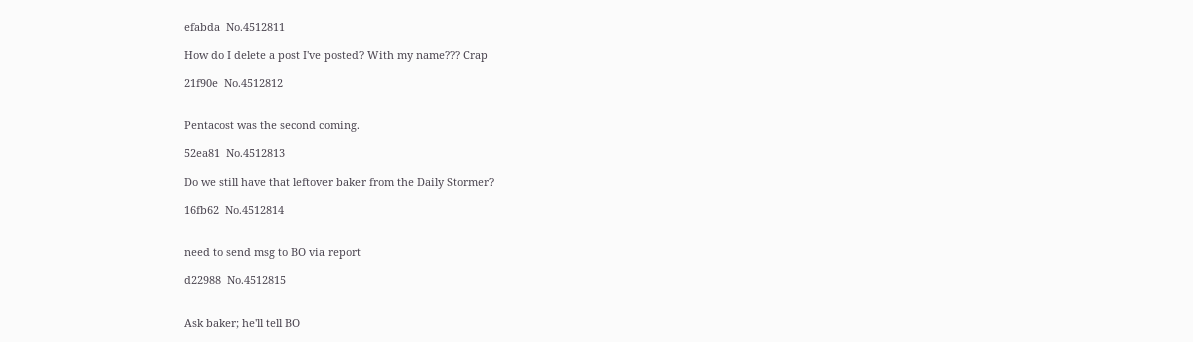efabda  No.4512811

How do I delete a post I've posted? With my name??? Crap

21f90e  No.4512812


Pentacost was the second coming.

52ea81  No.4512813

Do we still have that leftover baker from the Daily Stormer?

16fb62  No.4512814


need to send msg to BO via report

d22988  No.4512815


Ask baker; he'll tell BO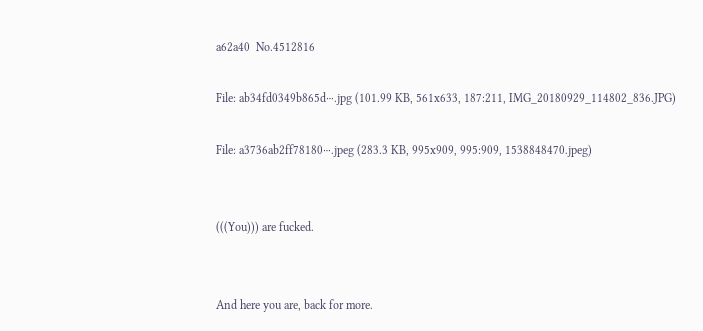a62a40  No.4512816

File: ab34fd0349b865d⋯.jpg (101.99 KB, 561x633, 187:211, IMG_20180929_114802_836.JPG)

File: a3736ab2ff78180⋯.jpeg (283.3 KB, 995x909, 995:909, 1538848470.jpeg)


(((You))) are fucked.


And here you are, back for more.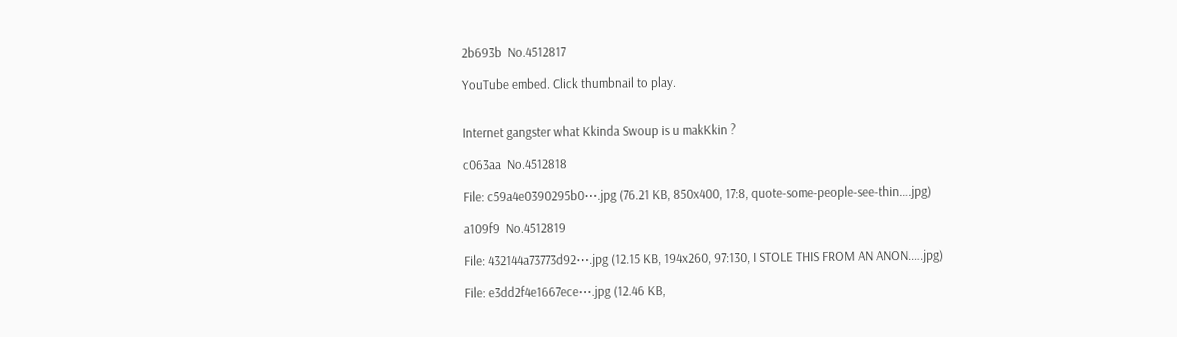2b693b  No.4512817

YouTube embed. Click thumbnail to play.


Internet gangster what Kkinda Swoup is u makKkin ?

c063aa  No.4512818

File: c59a4e0390295b0⋯.jpg (76.21 KB, 850x400, 17:8, quote-some-people-see-thin….jpg)

a109f9  No.4512819

File: 432144a73773d92⋯.jpg (12.15 KB, 194x260, 97:130, I STOLE THIS FROM AN ANON.….jpg)

File: e3dd2f4e1667ece⋯.jpg (12.46 KB,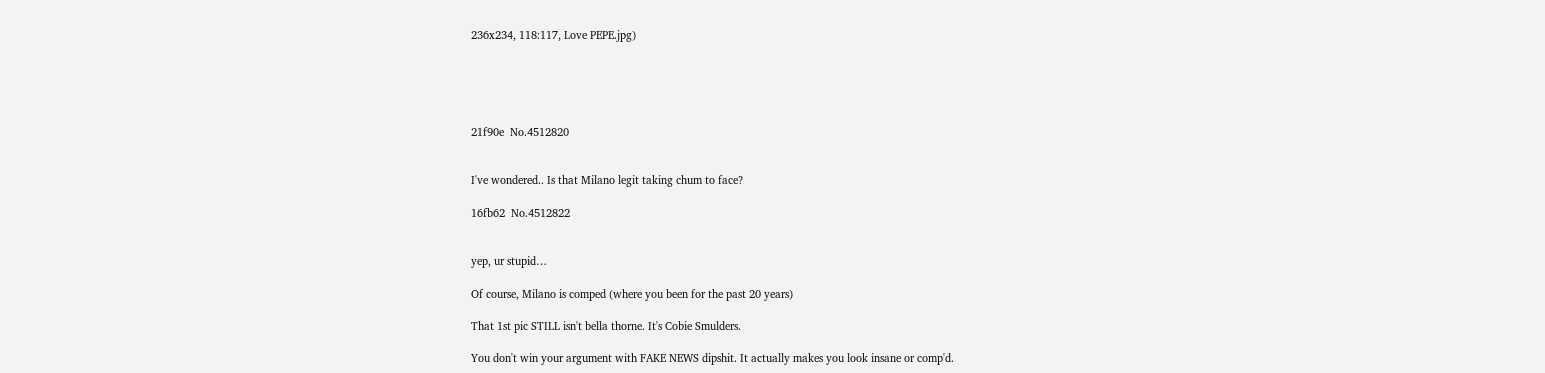236x234, 118:117, Love PEPE.jpg)





21f90e  No.4512820


I've wondered.. Is that Milano legit taking chum to face?

16fb62  No.4512822


yep, ur stupid…

Of course, Milano is comped (where you been for the past 20 years)

That 1st pic STILL isn't bella thorne. It's Cobie Smulders.

You don't win your argument with FAKE NEWS dipshit. It actually makes you look insane or comp'd.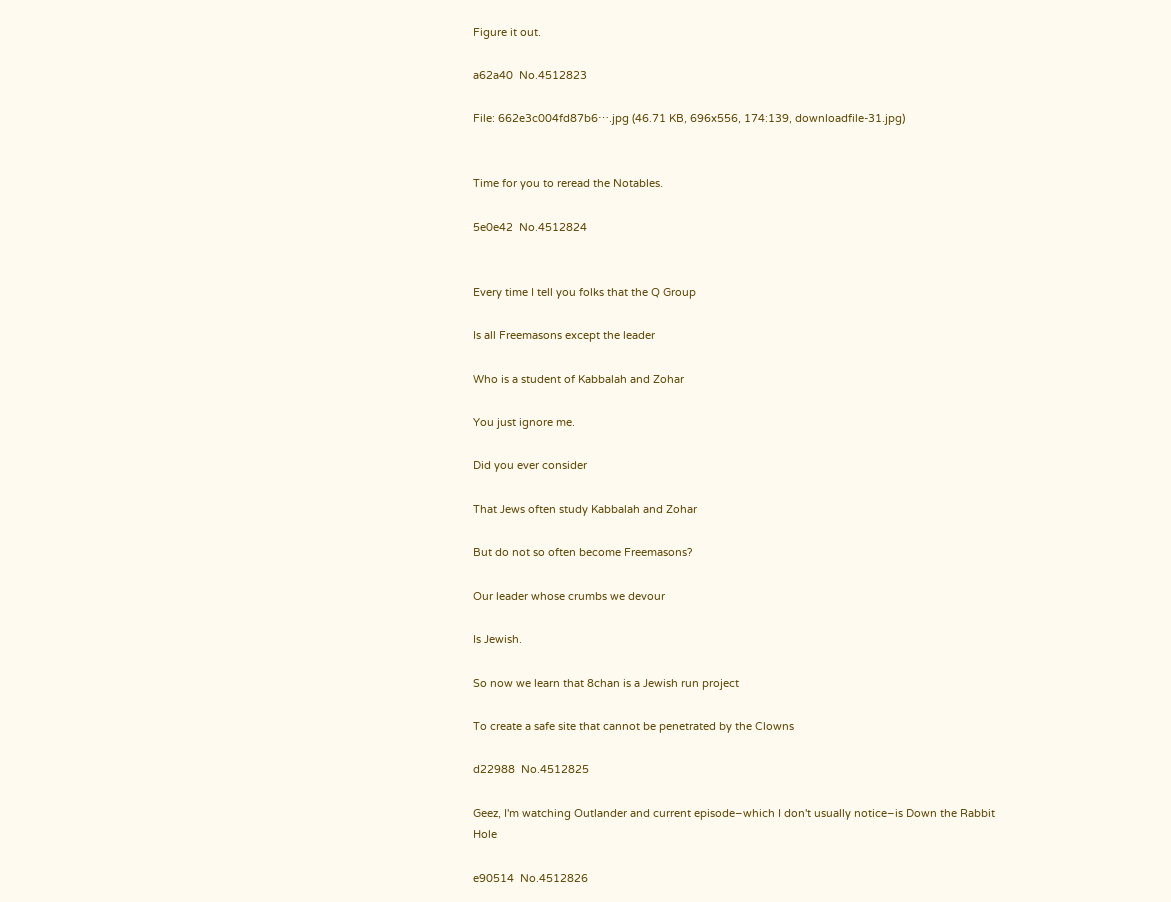Figure it out.

a62a40  No.4512823

File: 662e3c004fd87b6⋯.jpg (46.71 KB, 696x556, 174:139, downloadfile-31.jpg)


Time for you to reread the Notables.

5e0e42  No.4512824


Every time I tell you folks that the Q Group

Is all Freemasons except the leader

Who is a student of Kabbalah and Zohar

You just ignore me.

Did you ever consider

That Jews often study Kabbalah and Zohar

But do not so often become Freemasons?

Our leader whose crumbs we devour

Is Jewish.

So now we learn that 8chan is a Jewish run project

To create a safe site that cannot be penetrated by the Clowns

d22988  No.4512825

Geez, I'm watching Outlander and current episode–which I don't usually notice–is Down the Rabbit Hole

e90514  No.4512826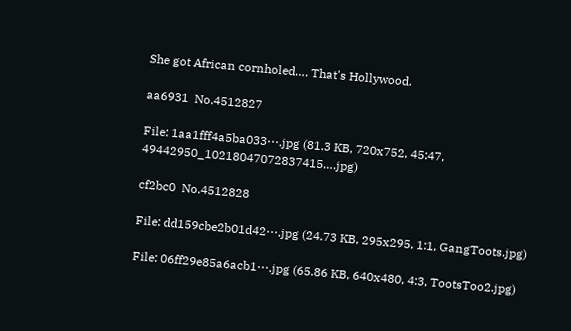She got African cornholed…. That's Hollywood.

aa6931  No.4512827

File: 1aa1fff4a5ba033⋯.jpg (81.3 KB, 720x752, 45:47, 49442950_10218047072837415….jpg)

cf2bc0  No.4512828

File: dd159cbe2b01d42⋯.jpg (24.73 KB, 295x295, 1:1, GangToots.jpg)

File: 06ff29e85a6acb1⋯.jpg (65.86 KB, 640x480, 4:3, TootsToo2.jpg)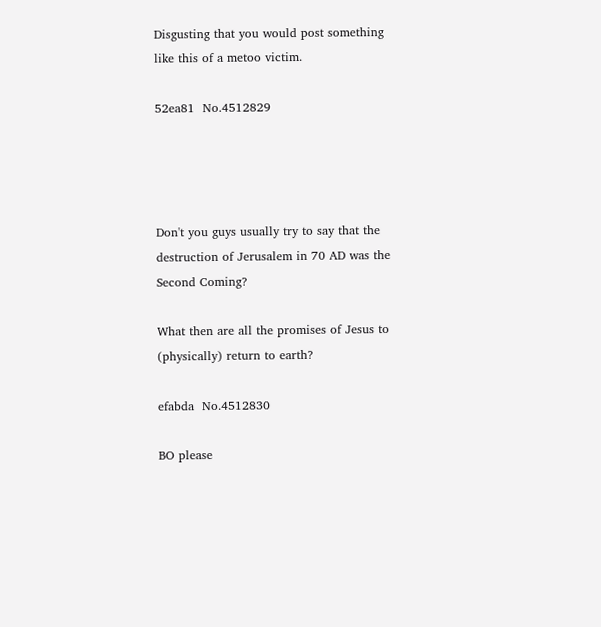Disgusting that you would post something like this of a metoo victim.

52ea81  No.4512829




Don't you guys usually try to say that the destruction of Jerusalem in 70 AD was the Second Coming?

What then are all the promises of Jesus to (physically) return to earth?

efabda  No.4512830

BO please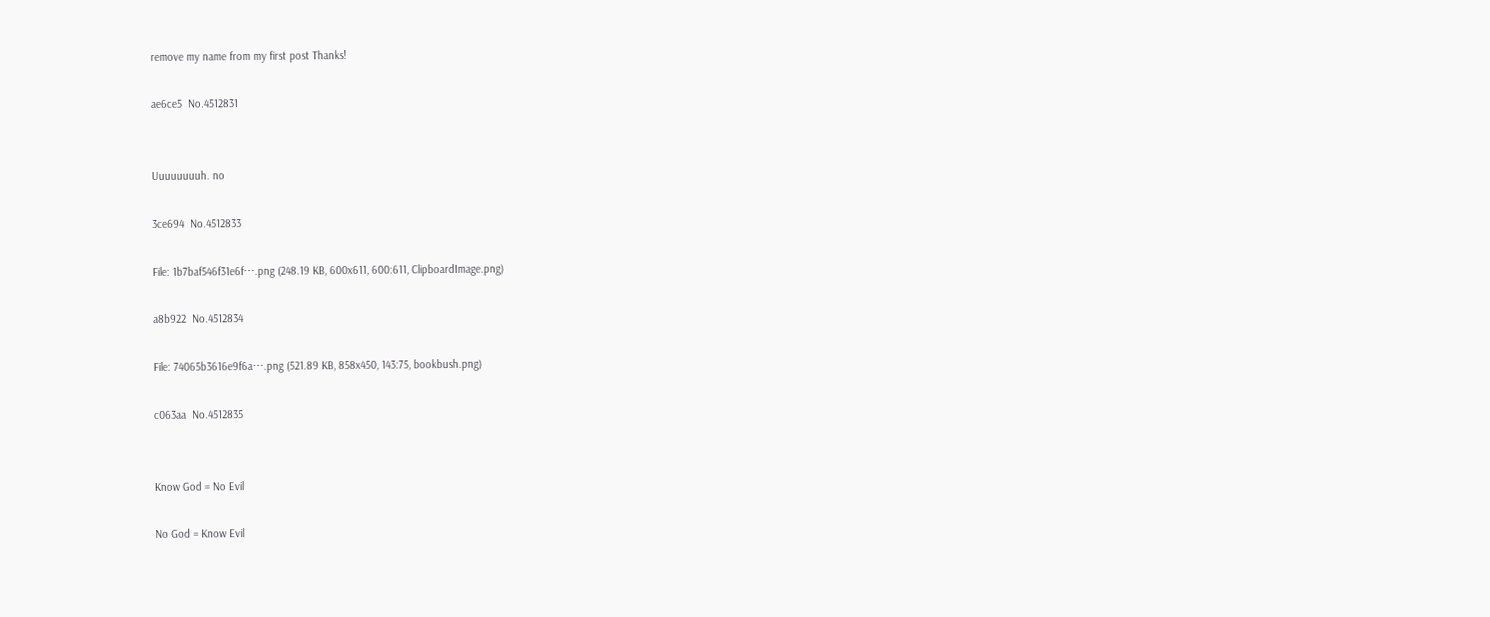remove my name from my first post Thanks!

ae6ce5  No.4512831


Uuuuuuuuh. no

3ce694  No.4512833

File: 1b7baf546f31e6f⋯.png (248.19 KB, 600x611, 600:611, ClipboardImage.png)

a8b922  No.4512834

File: 74065b3616e9f6a⋯.png (521.89 KB, 858x450, 143:75, bookbush.png)

c063aa  No.4512835


Know God = No Evil

No God = Know Evil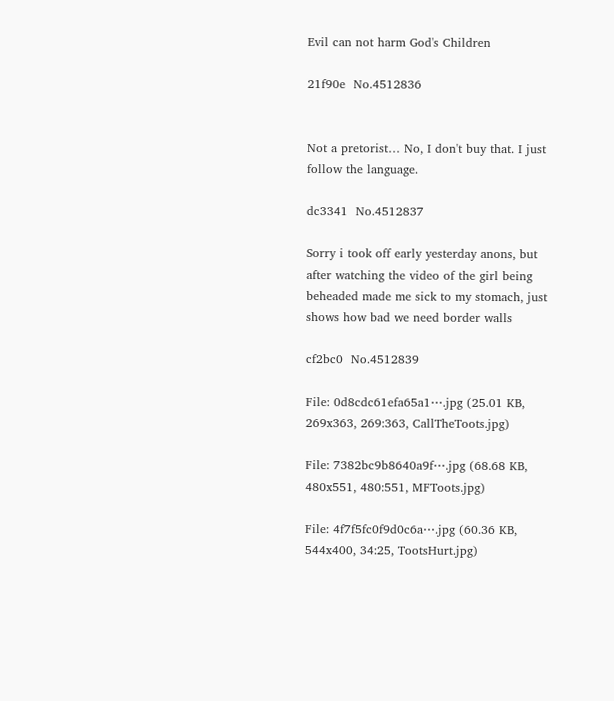Evil can not harm God's Children

21f90e  No.4512836


Not a pretorist… No, I don't buy that. I just follow the language.

dc3341  No.4512837

Sorry i took off early yesterday anons, but after watching the video of the girl being beheaded made me sick to my stomach, just shows how bad we need border walls

cf2bc0  No.4512839

File: 0d8cdc61efa65a1⋯.jpg (25.01 KB, 269x363, 269:363, CallTheToots.jpg)

File: 7382bc9b8640a9f⋯.jpg (68.68 KB, 480x551, 480:551, MFToots.jpg)

File: 4f7f5fc0f9d0c6a⋯.jpg (60.36 KB, 544x400, 34:25, TootsHurt.jpg)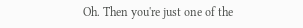Oh. Then you're just one of the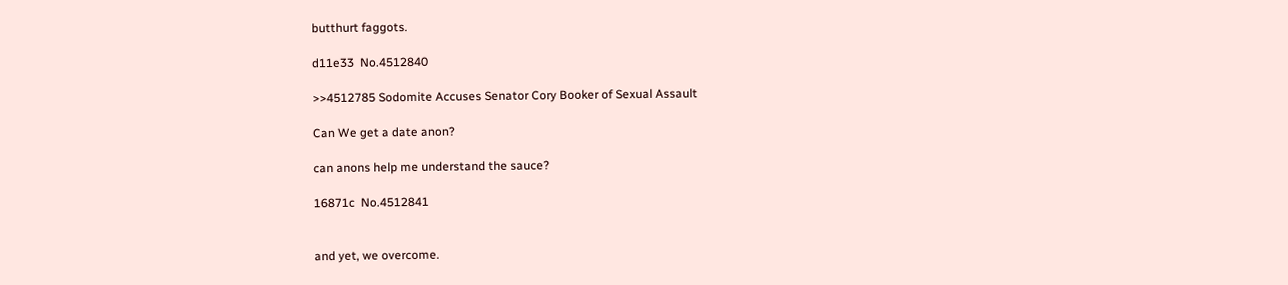butthurt faggots.

d11e33  No.4512840

>>4512785 Sodomite Accuses Senator Cory Booker of Sexual Assault

Can We get a date anon?

can anons help me understand the sauce?

16871c  No.4512841


and yet, we overcome.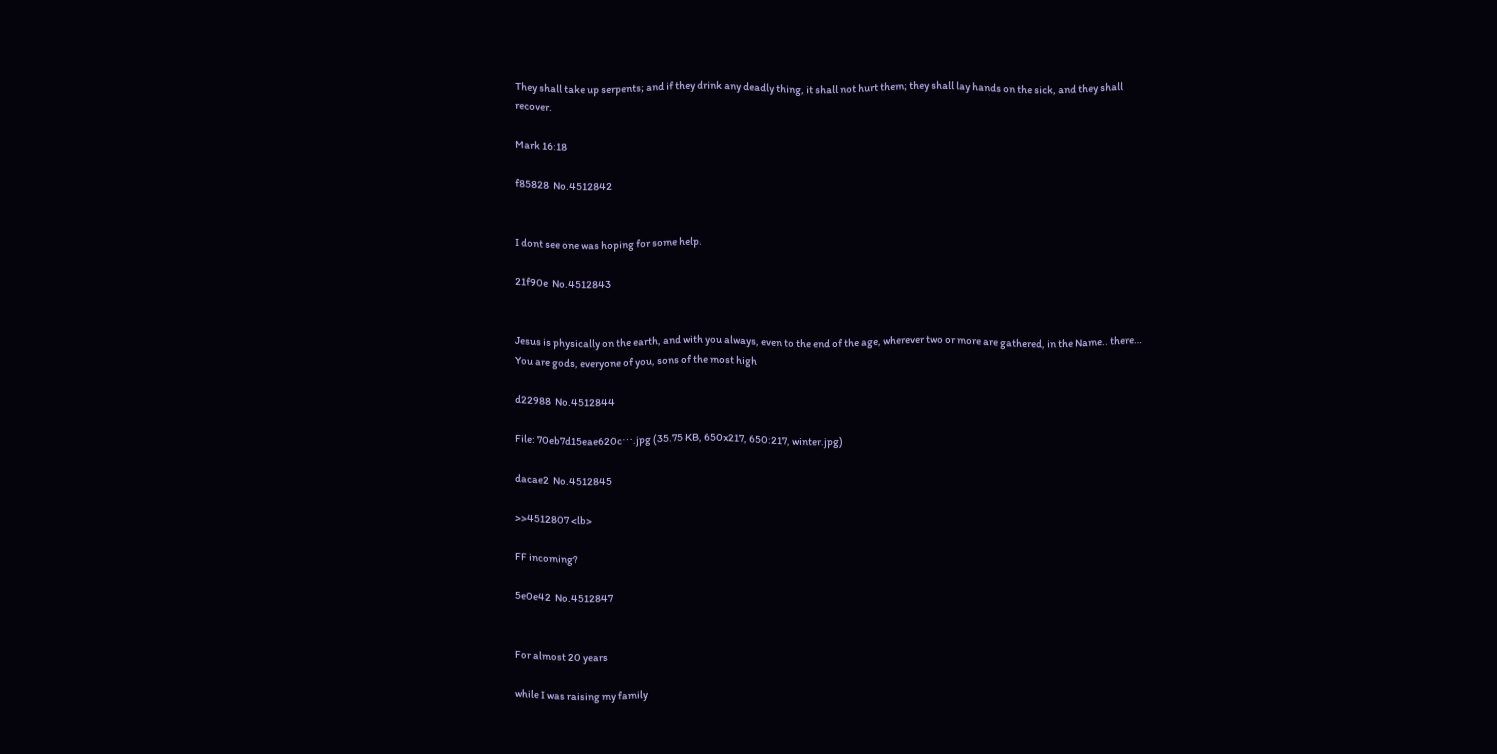They shall take up serpents; and if they drink any deadly thing, it shall not hurt them; they shall lay hands on the sick, and they shall recover.

Mark 16:18

f85828  No.4512842


I dont see one was hoping for some help.

21f90e  No.4512843


Jesus is physically on the earth, and with you always, even to the end of the age, wherever two or more are gathered, in the Name.. there… You are gods, everyone of you, sons of the most high

d22988  No.4512844

File: 70eb7d15eae620c⋯.jpg (35.75 KB, 650x217, 650:217, winter.jpg)

dacae2  No.4512845

>>4512807 <lb>

FF incoming?

5e0e42  No.4512847


For almost 20 years

while I was raising my family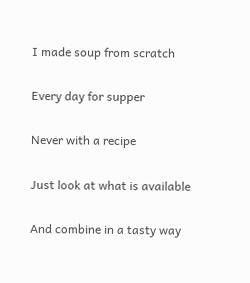I made soup from scratch

Every day for supper

Never with a recipe

Just look at what is available

And combine in a tasty way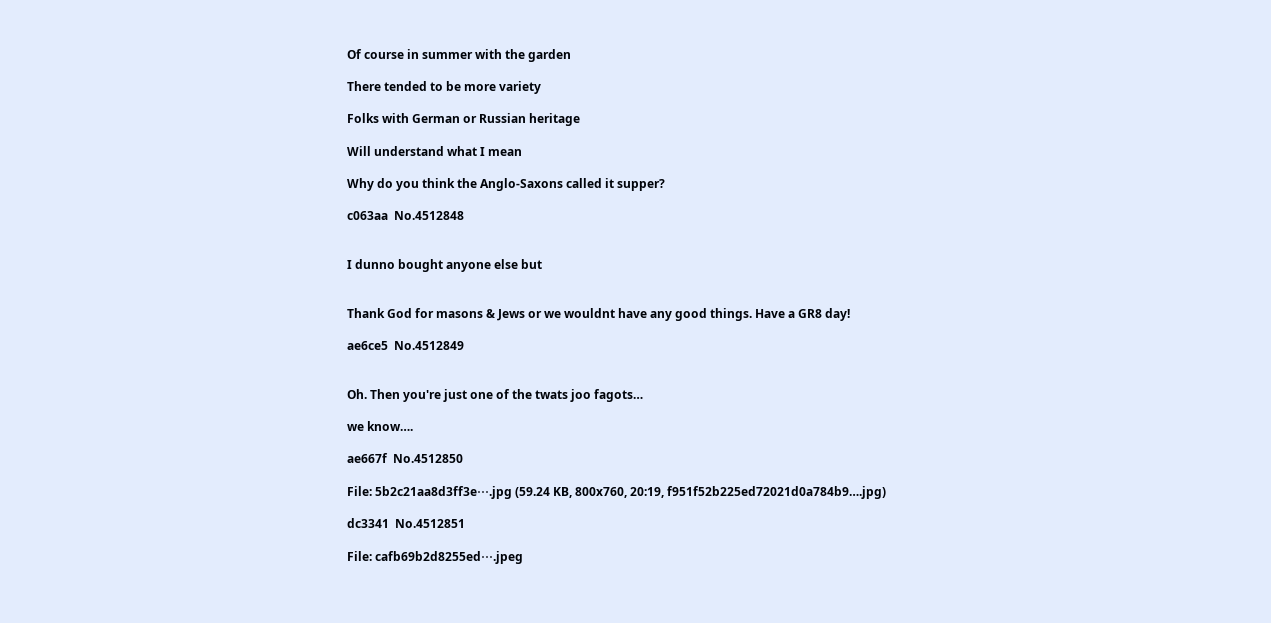Of course in summer with the garden

There tended to be more variety

Folks with German or Russian heritage

Will understand what I mean

Why do you think the Anglo-Saxons called it supper?

c063aa  No.4512848


I dunno bought anyone else but


Thank God for masons & Jews or we wouldnt have any good things. Have a GR8 day!

ae6ce5  No.4512849


Oh. Then you're just one of the twats joo fagots…

we know….

ae667f  No.4512850

File: 5b2c21aa8d3ff3e⋯.jpg (59.24 KB, 800x760, 20:19, f951f52b225ed72021d0a784b9….jpg)

dc3341  No.4512851

File: cafb69b2d8255ed⋯.jpeg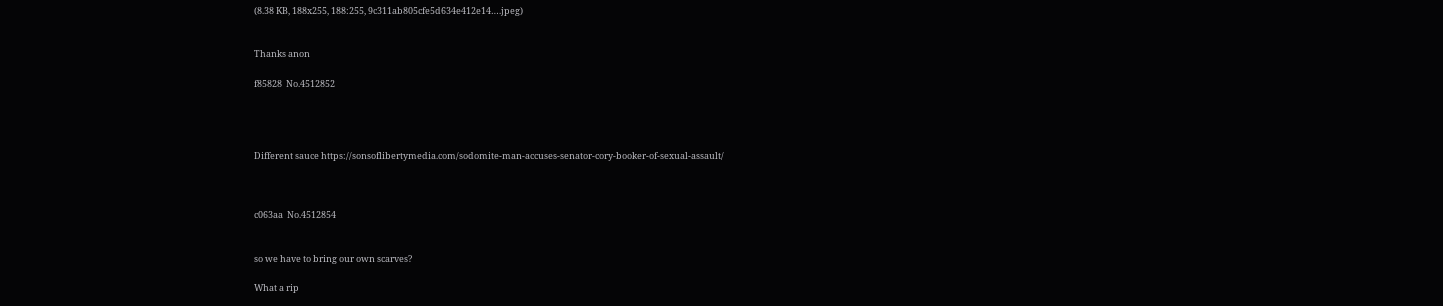(8.38 KB, 188x255, 188:255, 9c311ab805cfe5d634e412e14….jpeg)


Thanks anon

f85828  No.4512852




Different sauce https://sonsoflibertymedia.com/sodomite-man-accuses-senator-cory-booker-of-sexual-assault/



c063aa  No.4512854


so we have to bring our own scarves?

What a rip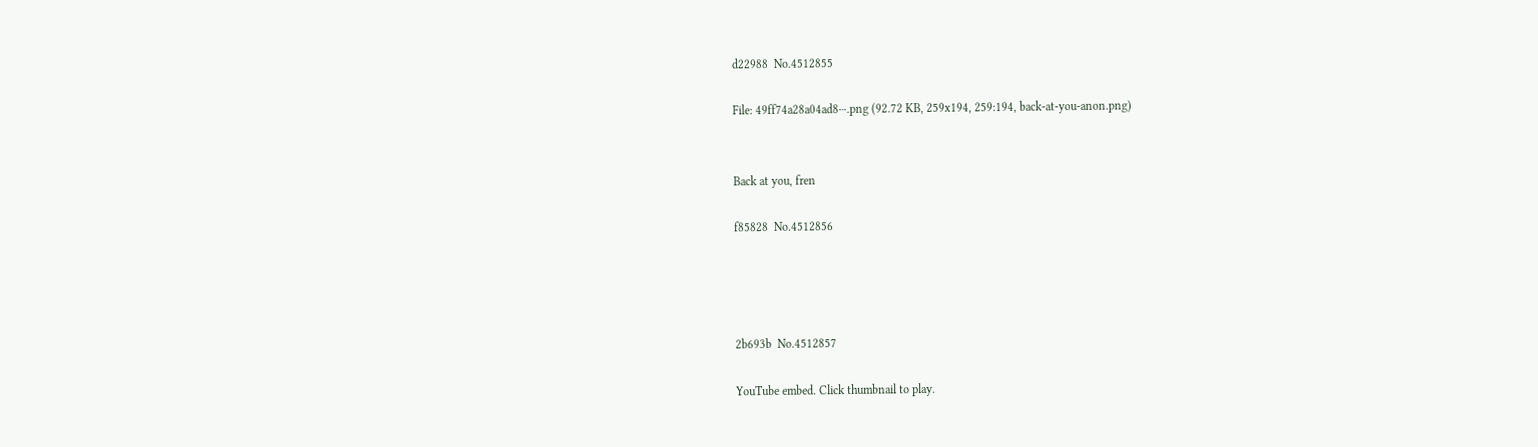d22988  No.4512855

File: 49ff74a28a04ad8⋯.png (92.72 KB, 259x194, 259:194, back-at-you-anon.png)


Back at you, fren

f85828  No.4512856




2b693b  No.4512857

YouTube embed. Click thumbnail to play.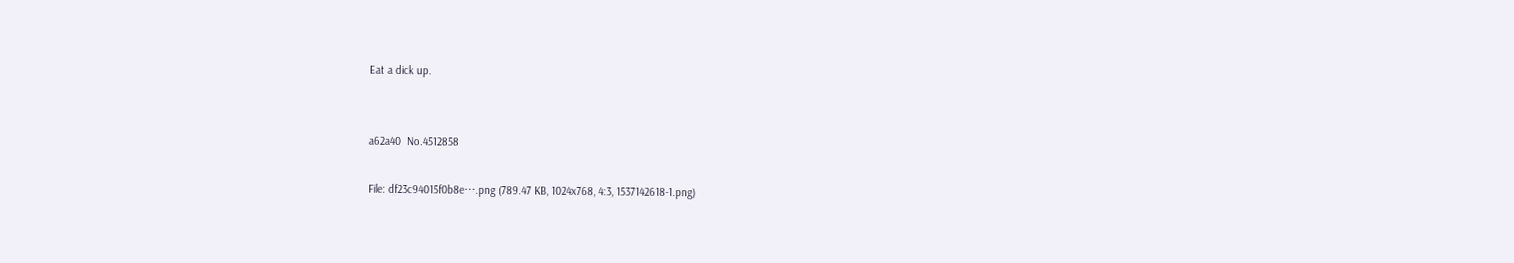Eat a dick up.


a62a40  No.4512858

File: df23c94015f0b8e⋯.png (789.47 KB, 1024x768, 4:3, 1537142618-1.png)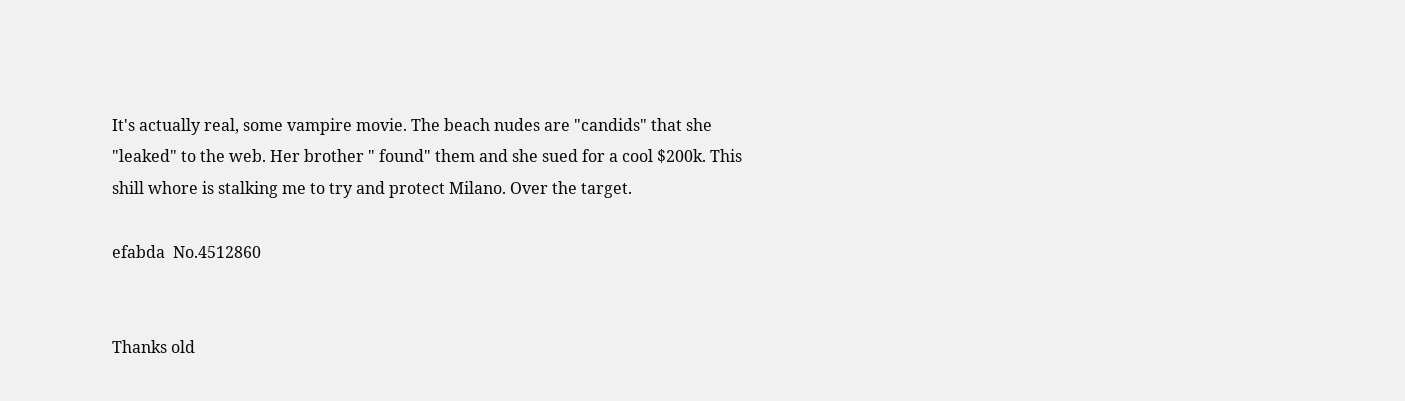It's actually real, some vampire movie. The beach nudes are "candids" that she "leaked" to the web. Her brother " found" them and she sued for a cool $200k. This shill whore is stalking me to try and protect Milano. Over the target.

efabda  No.4512860


Thanks old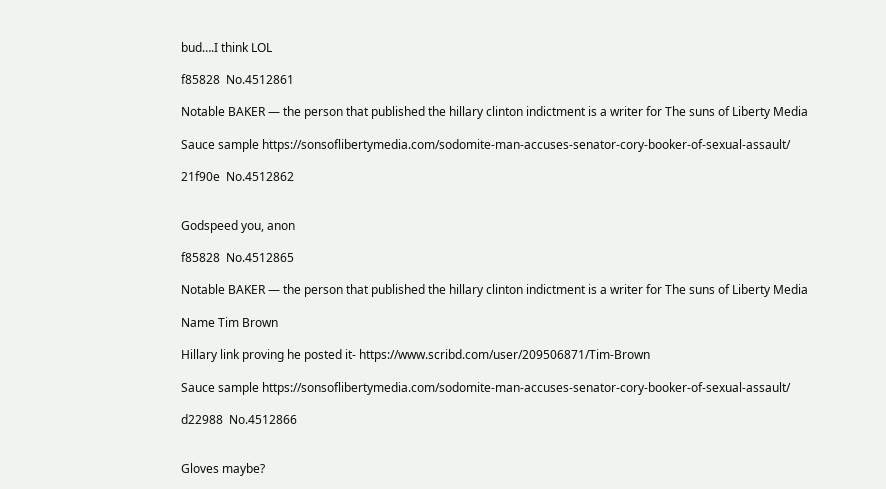bud….I think LOL

f85828  No.4512861

Notable BAKER — the person that published the hillary clinton indictment is a writer for The suns of Liberty Media

Sauce sample https://sonsoflibertymedia.com/sodomite-man-accuses-senator-cory-booker-of-sexual-assault/

21f90e  No.4512862


Godspeed you, anon

f85828  No.4512865

Notable BAKER — the person that published the hillary clinton indictment is a writer for The suns of Liberty Media

Name Tim Brown

Hillary link proving he posted it- https://www.scribd.com/user/209506871/Tim-Brown

Sauce sample https://sonsoflibertymedia.com/sodomite-man-accuses-senator-cory-booker-of-sexual-assault/

d22988  No.4512866


Gloves maybe?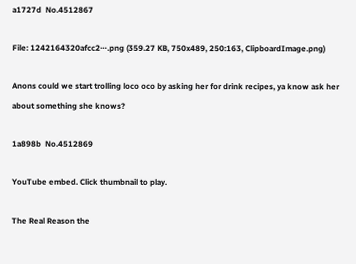a1727d  No.4512867

File: 1242164320afcc2⋯.png (359.27 KB, 750x489, 250:163, ClipboardImage.png)

Anons could we start trolling loco oco by asking her for drink recipes, ya know ask her about something she knows?

1a898b  No.4512869

YouTube embed. Click thumbnail to play.

The Real Reason the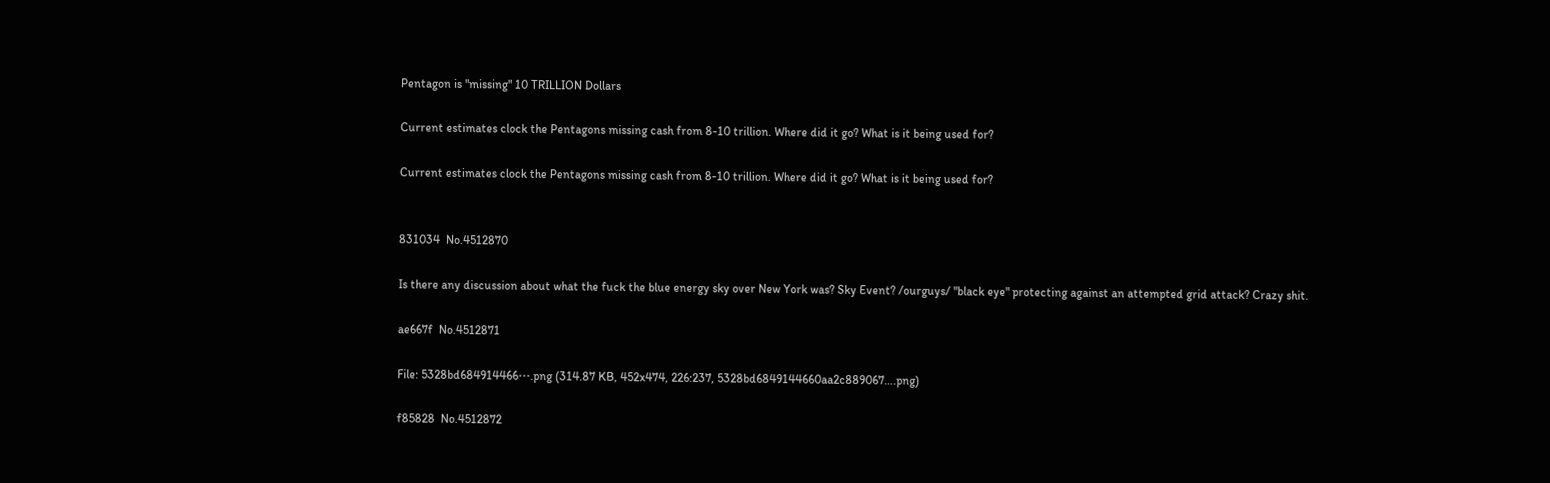Pentagon is "missing" 10 TRILLION Dollars

Current estimates clock the Pentagons missing cash from 8-10 trillion. Where did it go? What is it being used for?

Current estimates clock the Pentagons missing cash from 8-10 trillion. Where did it go? What is it being used for?


831034  No.4512870

Is there any discussion about what the fuck the blue energy sky over New York was? Sky Event? /ourguys/ "black eye" protecting against an attempted grid attack? Crazy shit.

ae667f  No.4512871

File: 5328bd684914466⋯.png (314.87 KB, 452x474, 226:237, 5328bd6849144660aa2c889067….png)

f85828  No.4512872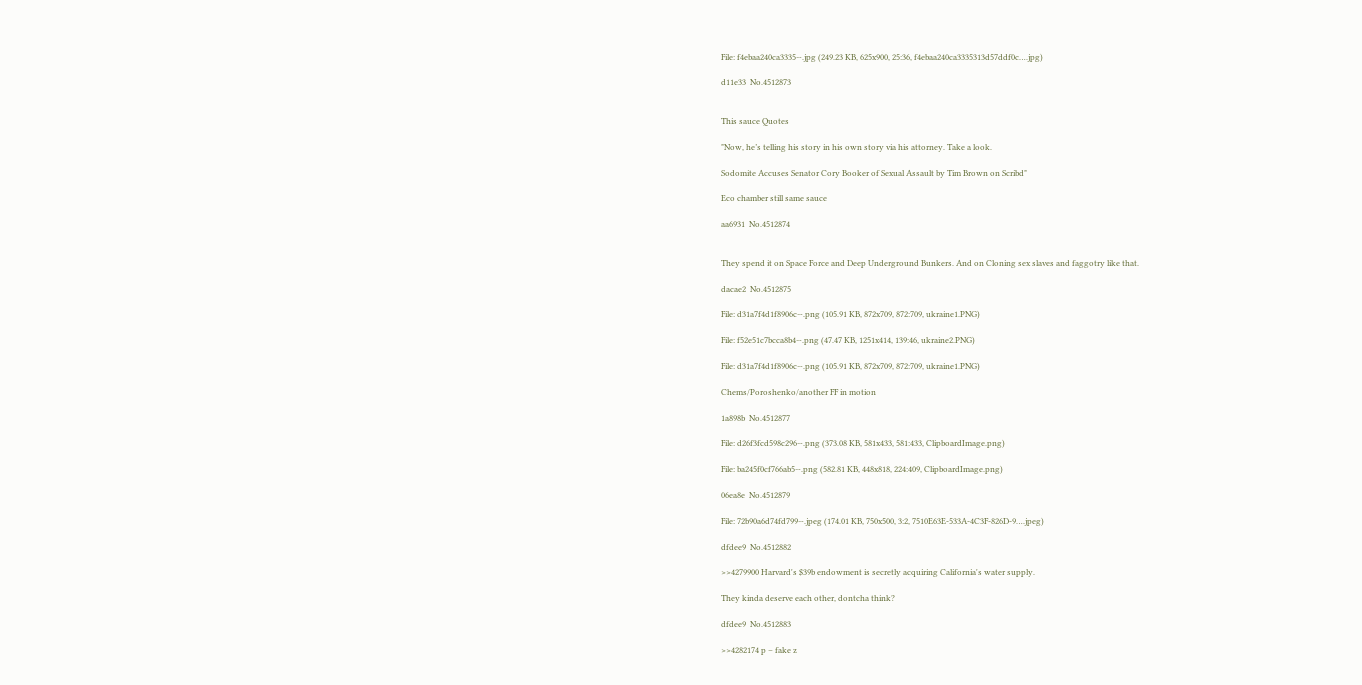File: f4ebaa240ca3335⋯.jpg (249.23 KB, 625x900, 25:36, f4ebaa240ca3335313d57ddf0c….jpg)

d11e33  No.4512873


This sauce Quotes

"Now, he’s telling his story in his own story via his attorney. Take a look.

Sodomite Accuses Senator Cory Booker of Sexual Assault by Tim Brown on Scribd"

Eco chamber still same sauce

aa6931  No.4512874


They spend it on Space Force and Deep Underground Bunkers. And on Cloning sex slaves and faggotry like that.

dacae2  No.4512875

File: d31a7f4d1f8906c⋯.png (105.91 KB, 872x709, 872:709, ukraine1.PNG)

File: f52e51c7bcca8b4⋯.png (47.47 KB, 1251x414, 139:46, ukraine2.PNG)

File: d31a7f4d1f8906c⋯.png (105.91 KB, 872x709, 872:709, ukraine1.PNG)

Chems/Poroshenko/another FF in motion

1a898b  No.4512877

File: d26f3fcd598c296⋯.png (373.08 KB, 581x433, 581:433, ClipboardImage.png)

File: ba245f0cf766ab5⋯.png (582.81 KB, 448x818, 224:409, ClipboardImage.png)

06ea8e  No.4512879

File: 72b90a6d74fd799⋯.jpeg (174.01 KB, 750x500, 3:2, 7510E63E-533A-4C3F-826D-9….jpeg)

dfdee9  No.4512882

>>4279900 Harvard's $39b endowment is secretly acquiring California's water supply.

They kinda deserve each other, dontcha think?

dfdee9  No.4512883

>>4282174 p – fake z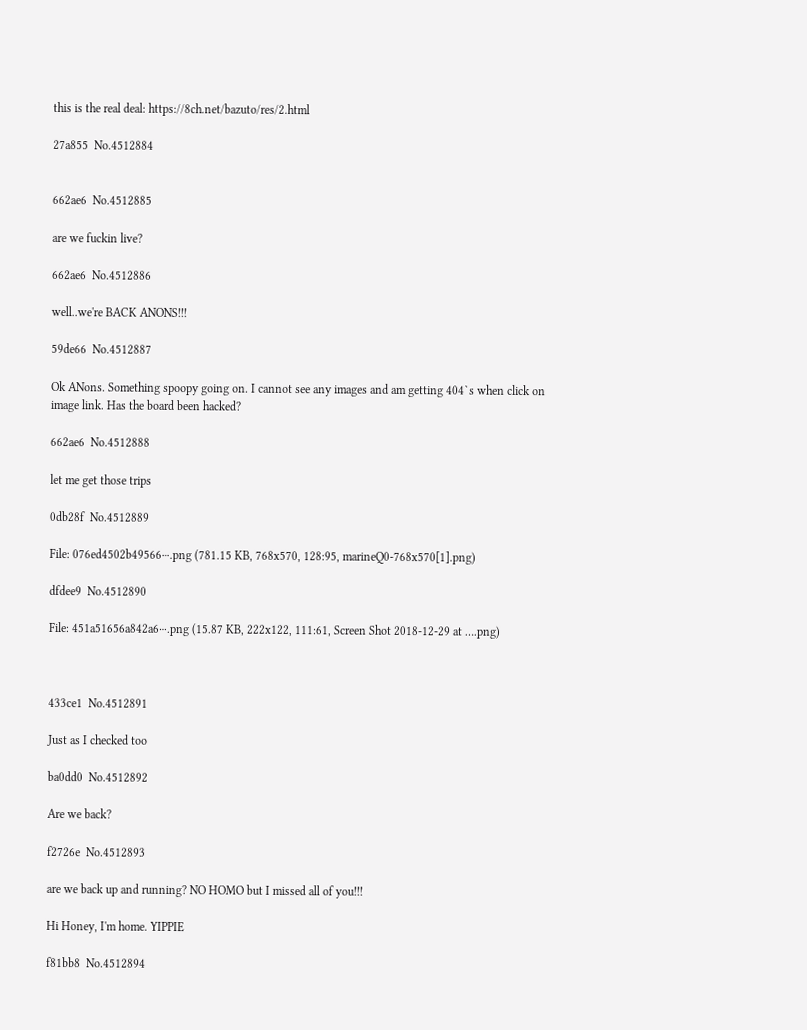this is the real deal: https://8ch.net/bazuto/res/2.html

27a855  No.4512884


662ae6  No.4512885

are we fuckin live?

662ae6  No.4512886

well..we're BACK ANONS!!!

59de66  No.4512887

Ok ANons. Something spoopy going on. I cannot see any images and am getting 404`s when click on image link. Has the board been hacked?

662ae6  No.4512888

let me get those trips

0db28f  No.4512889

File: 076ed4502b49566⋯.png (781.15 KB, 768x570, 128:95, marineQ0-768x570[1].png)

dfdee9  No.4512890

File: 451a51656a842a6⋯.png (15.87 KB, 222x122, 111:61, Screen Shot 2018-12-29 at ….png)



433ce1  No.4512891

Just as I checked too

ba0dd0  No.4512892

Are we back?

f2726e  No.4512893

are we back up and running? NO HOMO but I missed all of you!!!

Hi Honey, I'm home. YIPPIE

f81bb8  No.4512894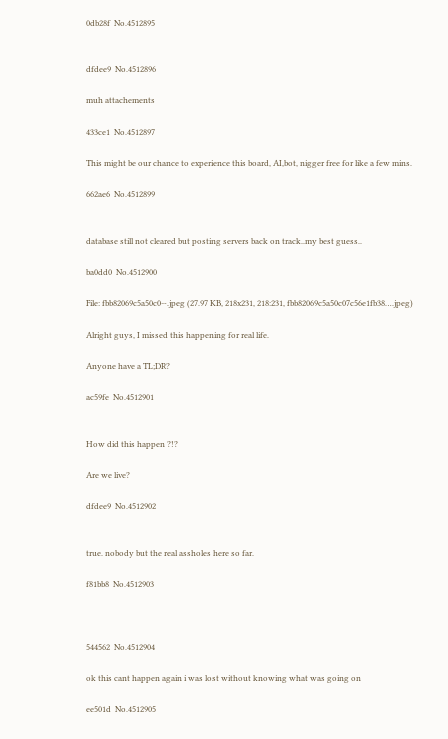0db28f  No.4512895


dfdee9  No.4512896

muh attachements

433ce1  No.4512897

This might be our chance to experience this board, AI,bot, nigger free for like a few mins.

662ae6  No.4512899


database still not cleared but posting servers back on track..my best guess..

ba0dd0  No.4512900

File: fbb82069c5a50c0⋯.jpeg (27.97 KB, 218x231, 218:231, fbb82069c5a50c07c56e1fb38….jpeg)

Alright guys, I missed this happening for real life.

Anyone have a TL;DR?

ac59fe  No.4512901


How did this happen ?!?

Are we live?

dfdee9  No.4512902


true. nobody but the real assholes here so far.

f81bb8  No.4512903



544562  No.4512904

ok this cant happen again i was lost without knowing what was going on

ee501d  No.4512905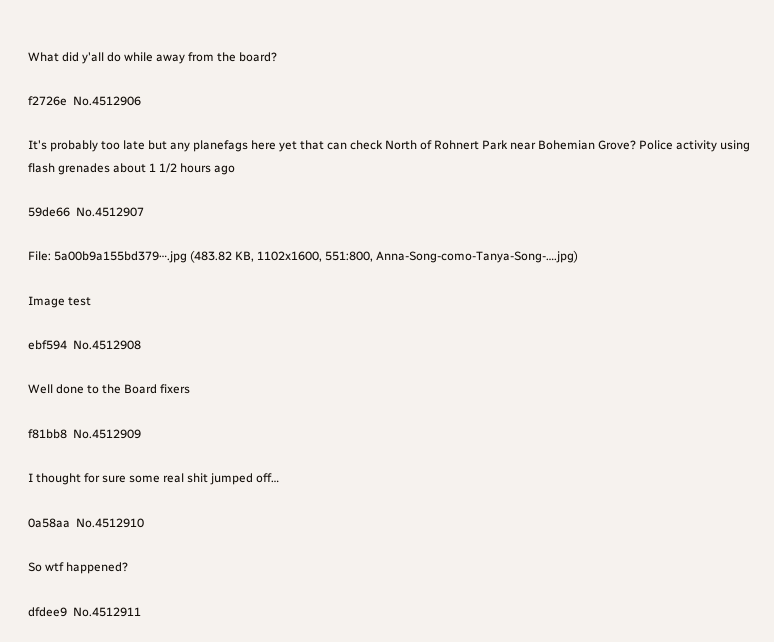What did y'all do while away from the board?

f2726e  No.4512906

It's probably too late but any planefags here yet that can check North of Rohnert Park near Bohemian Grove? Police activity using flash grenades about 1 1/2 hours ago

59de66  No.4512907

File: 5a00b9a155bd379⋯.jpg (483.82 KB, 1102x1600, 551:800, Anna-Song-como-Tanya-Song-….jpg)

Image test

ebf594  No.4512908

Well done to the Board fixers

f81bb8  No.4512909

I thought for sure some real shit jumped off…

0a58aa  No.4512910

So wtf happened?

dfdee9  No.4512911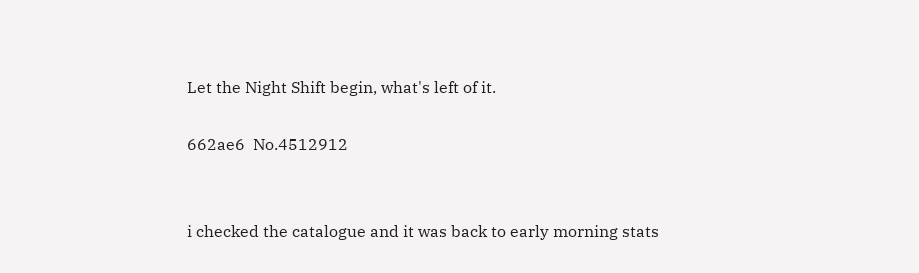Let the Night Shift begin, what's left of it.

662ae6  No.4512912


i checked the catalogue and it was back to early morning stats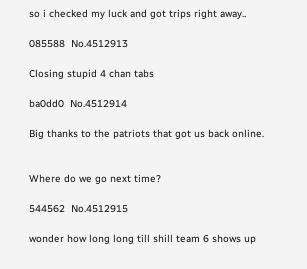so i checked my luck and got trips right away..

085588  No.4512913

Closing stupid 4 chan tabs

ba0dd0  No.4512914

Big thanks to the patriots that got us back online.


Where do we go next time?

544562  No.4512915

wonder how long long till shill team 6 shows up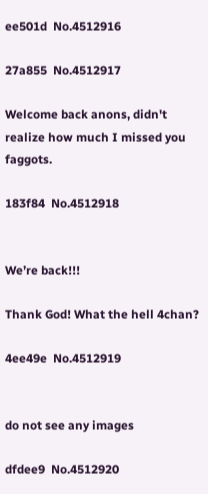ee501d  No.4512916

27a855  No.4512917

Welcome back anons, didn't realize how much I missed you faggots.

183f84  No.4512918


We’re back!!!

Thank God! What the hell 4chan?

4ee49e  No.4512919


do not see any images

dfdee9  No.4512920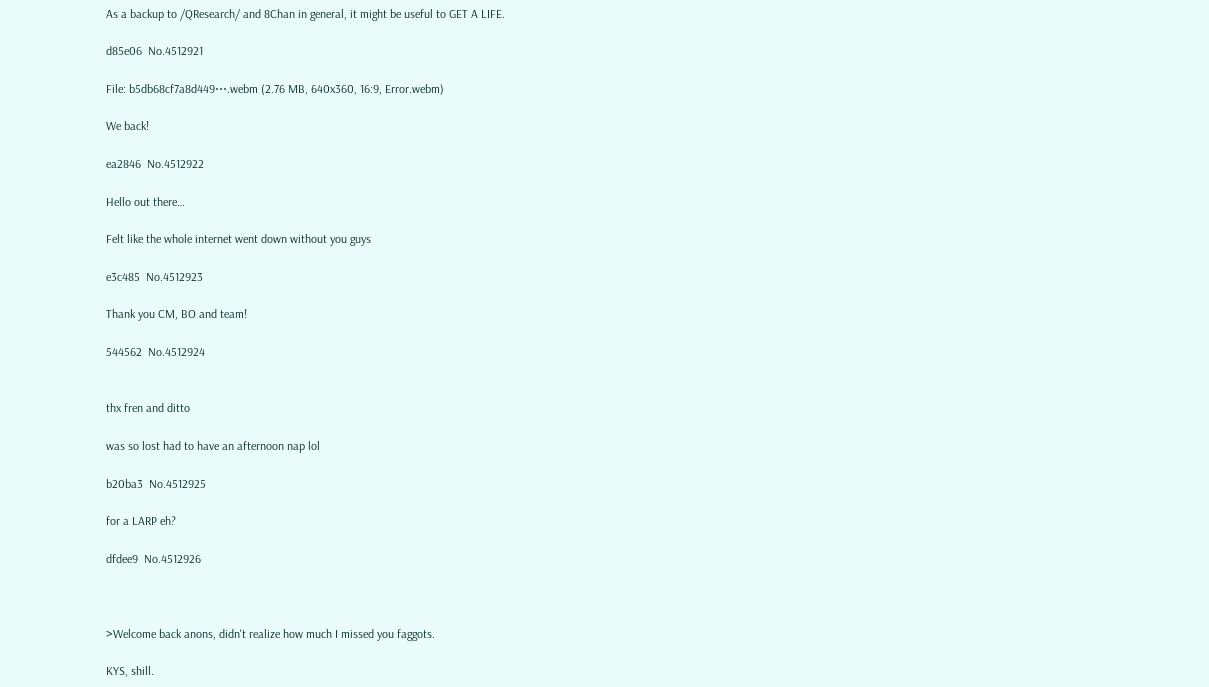As a backup to /QResearch/ and 8Chan in general, it might be useful to GET A LIFE.

d85e06  No.4512921

File: b5db68cf7a8d449⋯.webm (2.76 MB, 640x360, 16:9, Error.webm)

We back!

ea2846  No.4512922

Hello out there…

Felt like the whole internet went down without you guys

e3c485  No.4512923

Thank you CM, BO and team!

544562  No.4512924


thx fren and ditto

was so lost had to have an afternoon nap lol

b20ba3  No.4512925

for a LARP eh?

dfdee9  No.4512926



>Welcome back anons, didn't realize how much I missed you faggots.

KYS, shill.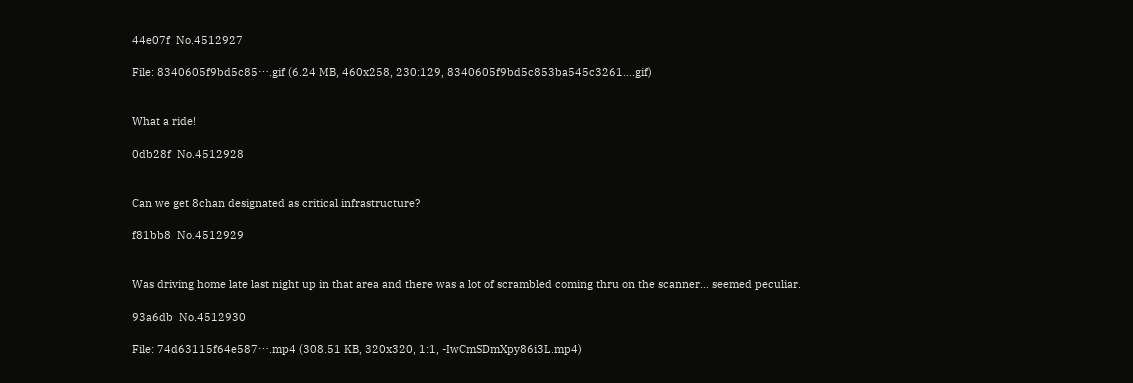44e07f  No.4512927

File: 8340605f9bd5c85⋯.gif (6.24 MB, 460x258, 230:129, 8340605f9bd5c853ba545c3261….gif)


What a ride!

0db28f  No.4512928


Can we get 8chan designated as critical infrastructure?

f81bb8  No.4512929


Was driving home late last night up in that area and there was a lot of scrambled coming thru on the scanner… seemed peculiar.

93a6db  No.4512930

File: 74d63115f64e587⋯.mp4 (308.51 KB, 320x320, 1:1, -IwCmSDmXpy86i3L.mp4)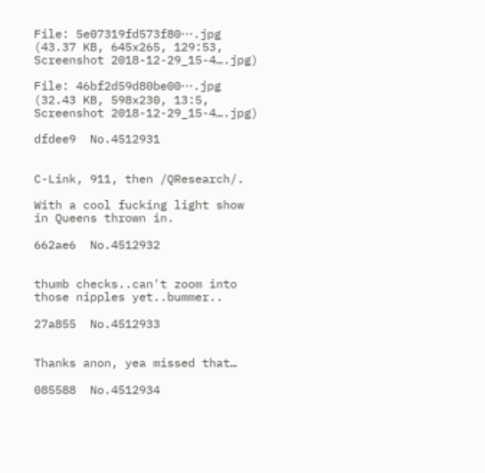File: 5e07319fd573f80⋯.jpg (43.37 KB, 645x265, 129:53, Screenshot 2018-12-29_15-4….jpg)

File: 46bf2d59d80be00⋯.jpg (32.43 KB, 598x230, 13:5, Screenshot 2018-12-29_15-4….jpg)

dfdee9  No.4512931


C-Link, 911, then /QResearch/.

With a cool fucking light show in Queens thrown in.

662ae6  No.4512932


thumb checks..can't zoom into those nipples yet..bummer..

27a855  No.4512933


Thanks anon, yea missed that…

085588  No.4512934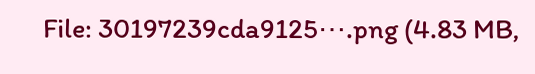File: 30197239cda9125⋯.png (4.83 MB,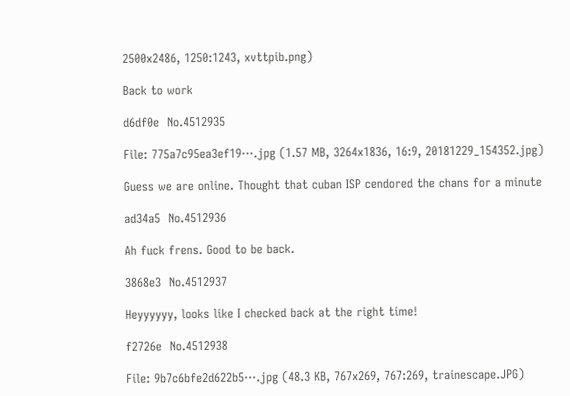2500x2486, 1250:1243, xvttpib.png)

Back to work

d6df0e  No.4512935

File: 775a7c95ea3ef19⋯.jpg (1.57 MB, 3264x1836, 16:9, 20181229_154352.jpg)

Guess we are online. Thought that cuban ISP cendored the chans for a minute

ad34a5  No.4512936

Ah fuck frens. Good to be back.

3868e3  No.4512937

Heyyyyyy, looks like I checked back at the right time!

f2726e  No.4512938

File: 9b7c6bfe2d622b5⋯.jpg (48.3 KB, 767x269, 767:269, trainescape.JPG)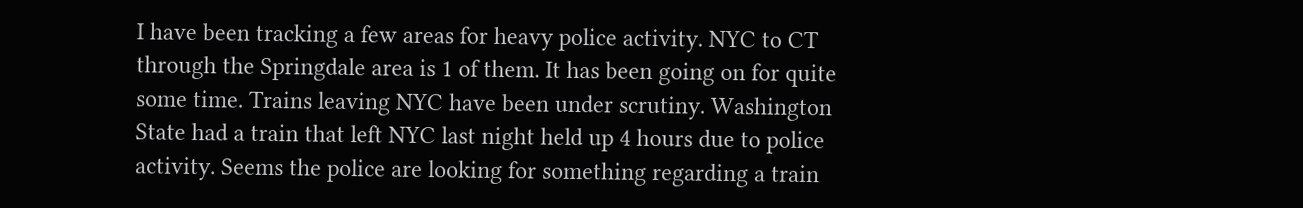I have been tracking a few areas for heavy police activity. NYC to CT through the Springdale area is 1 of them. It has been going on for quite some time. Trains leaving NYC have been under scrutiny. Washington State had a train that left NYC last night held up 4 hours due to police activity. Seems the police are looking for something regarding a train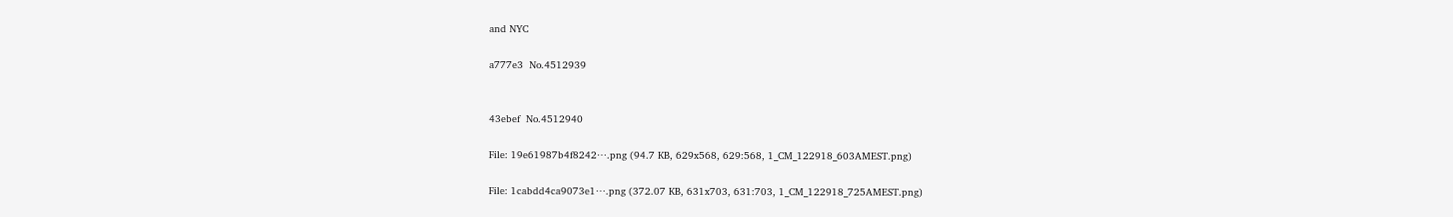and NYC

a777e3  No.4512939


43ebef  No.4512940

File: 19e61987b4f8242⋯.png (94.7 KB, 629x568, 629:568, 1_CM_122918_603AMEST.png)

File: 1cabdd4ca9073e1⋯.png (372.07 KB, 631x703, 631:703, 1_CM_122918_725AMEST.png)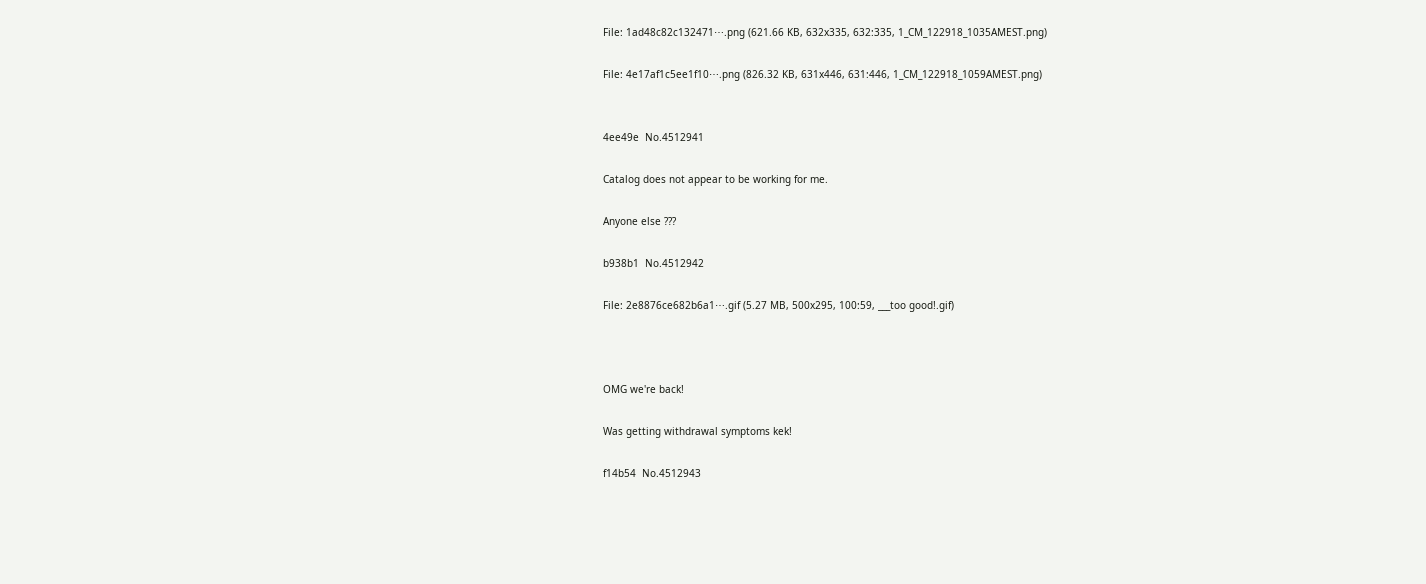File: 1ad48c82c132471⋯.png (621.66 KB, 632x335, 632:335, 1_CM_122918_1035AMEST.png)

File: 4e17af1c5ee1f10⋯.png (826.32 KB, 631x446, 631:446, 1_CM_122918_1059AMEST.png)


4ee49e  No.4512941

Catalog does not appear to be working for me.

Anyone else ???

b938b1  No.4512942

File: 2e8876ce682b6a1⋯.gif (5.27 MB, 500x295, 100:59, ___too good!.gif)



OMG we're back!

Was getting withdrawal symptoms kek!

f14b54  No.4512943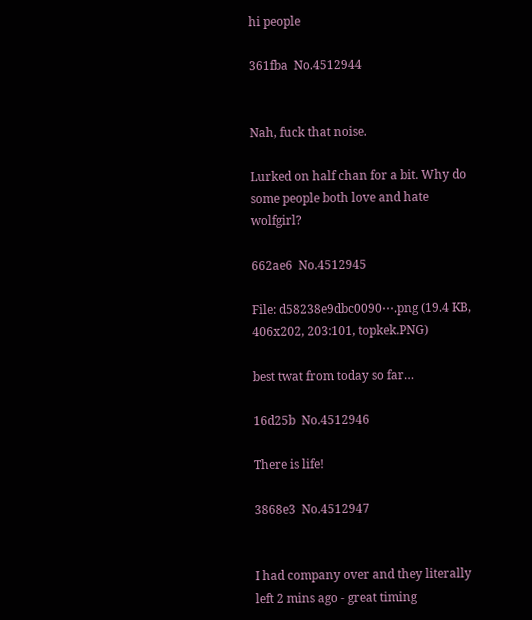hi people

361fba  No.4512944


Nah, fuck that noise.

Lurked on half chan for a bit. Why do some people both love and hate wolfgirl?

662ae6  No.4512945

File: d58238e9dbc0090⋯.png (19.4 KB, 406x202, 203:101, topkek.PNG)

best twat from today so far…

16d25b  No.4512946

There is life!

3868e3  No.4512947


I had company over and they literally left 2 mins ago - great timing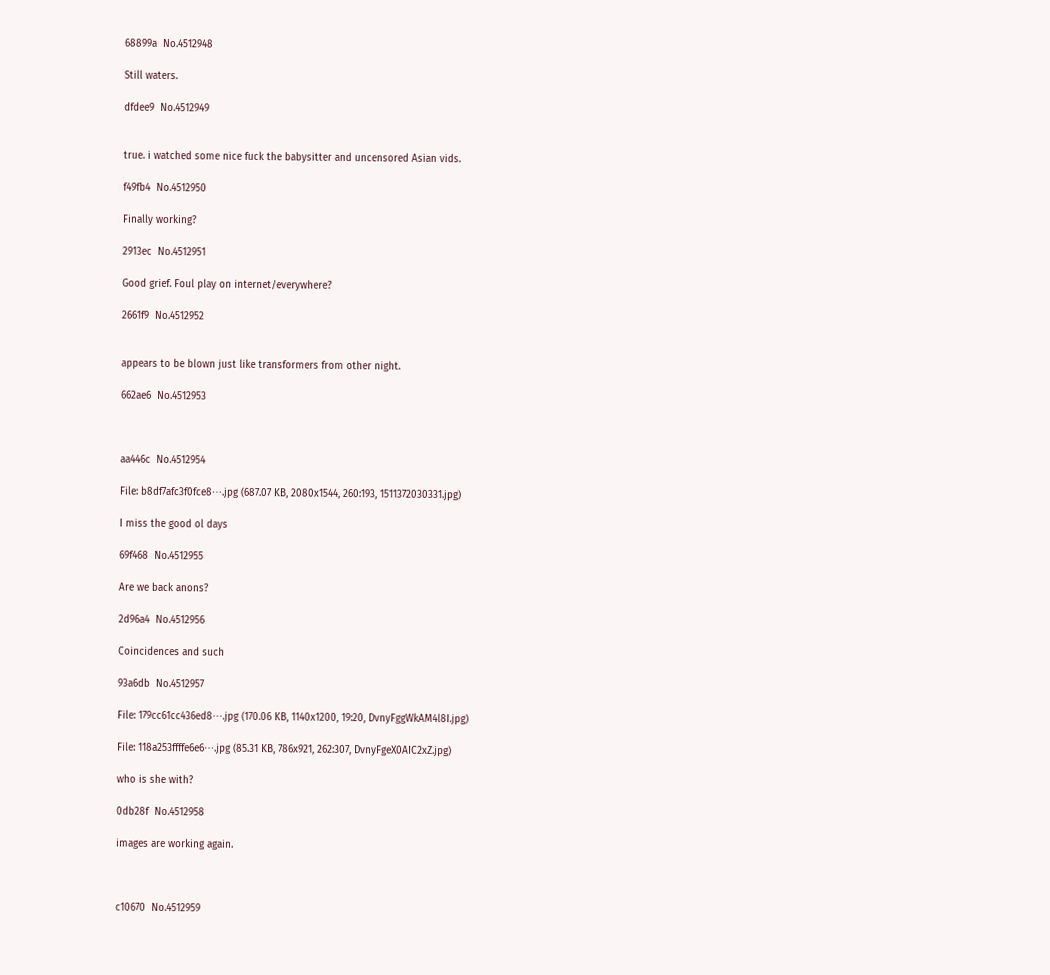68899a  No.4512948

Still waters.

dfdee9  No.4512949


true. i watched some nice fuck the babysitter and uncensored Asian vids.

f49fb4  No.4512950

Finally working?

2913ec  No.4512951

Good grief. Foul play on internet/everywhere?

2661f9  No.4512952


appears to be blown just like transformers from other night.

662ae6  No.4512953



aa446c  No.4512954

File: b8df7afc3f0fce8⋯.jpg (687.07 KB, 2080x1544, 260:193, 1511372030331.jpg)

I miss the good ol days

69f468  No.4512955

Are we back anons?

2d96a4  No.4512956

Coincidences and such

93a6db  No.4512957

File: 179cc61cc436ed8⋯.jpg (170.06 KB, 1140x1200, 19:20, DvnyFggWkAM4l8I.jpg)

File: 118a253ffffe6e6⋯.jpg (85.31 KB, 786x921, 262:307, DvnyFgeX0AIC2xZ.jpg)

who is she with?

0db28f  No.4512958

images are working again.



c10670  No.4512959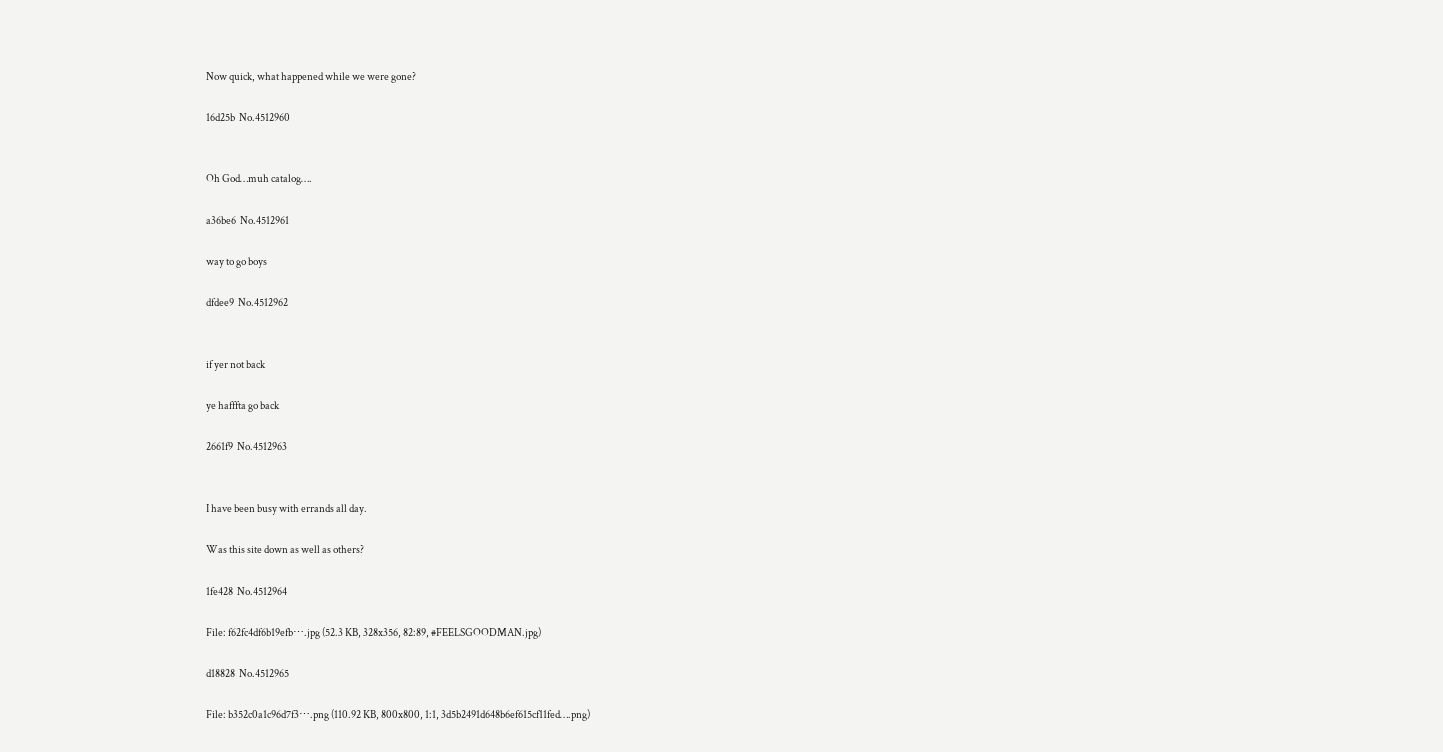Now quick, what happened while we were gone?

16d25b  No.4512960


Oh God…muh catalog….

a36be6  No.4512961

way to go boys

dfdee9  No.4512962


if yer not back

ye hafffta go back

2661f9  No.4512963


I have been busy with errands all day.

Was this site down as well as others?

1fe428  No.4512964

File: f62fc4df6b19efb⋯.jpg (52.3 KB, 328x356, 82:89, #FEELSGOODMAN.jpg)

d18828  No.4512965

File: b352c0a1c96d7f3⋯.png (110.92 KB, 800x800, 1:1, 3d5b2491d648b6ef615cf11fed….png)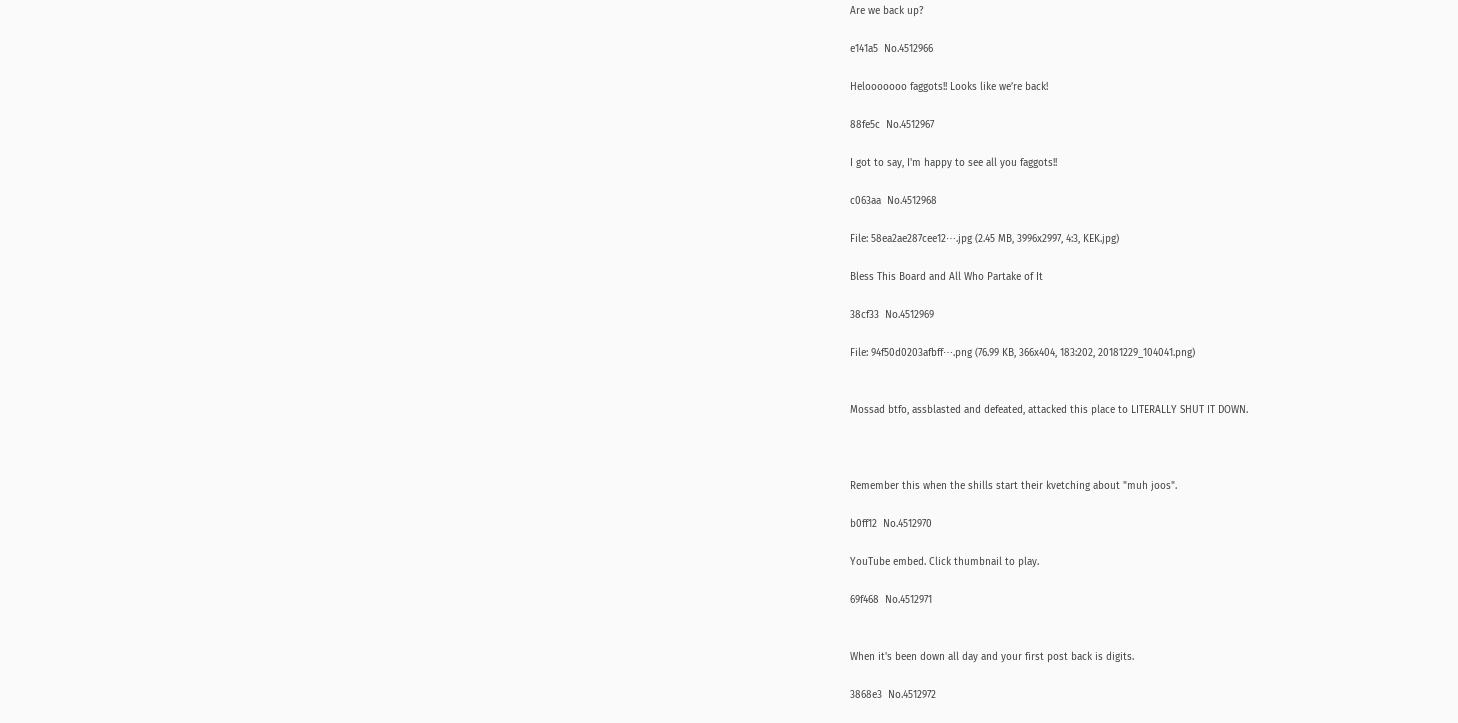Are we back up?

e141a5  No.4512966

Helooooooo faggots!! Looks like we’re back!

88fe5c  No.4512967

I got to say, I'm happy to see all you faggots!!

c063aa  No.4512968

File: 58ea2ae287cee12⋯.jpg (2.45 MB, 3996x2997, 4:3, KEK.jpg)

Bless This Board and All Who Partake of It

38cf33  No.4512969

File: 94f50d0203afbff⋯.png (76.99 KB, 366x404, 183:202, 20181229_104041.png)


Mossad btfo, assblasted and defeated, attacked this place to LITERALLY SHUT IT DOWN.



Remember this when the shills start their kvetching about "muh joos".

b0ff12  No.4512970

YouTube embed. Click thumbnail to play.

69f468  No.4512971


When it's been down all day and your first post back is digits.

3868e3  No.4512972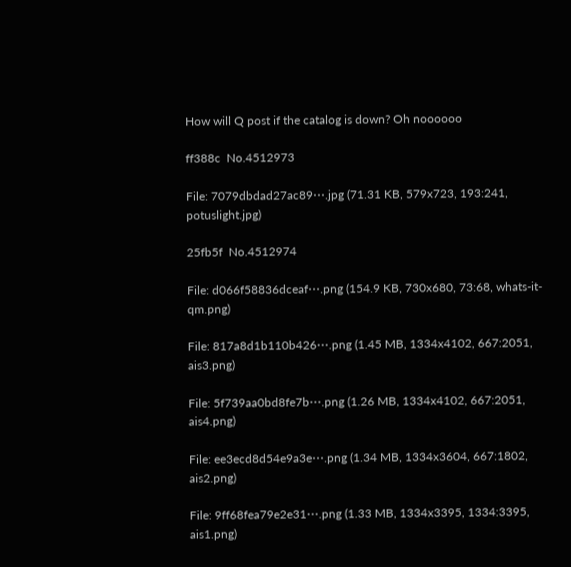How will Q post if the catalog is down? Oh noooooo

ff388c  No.4512973

File: 7079dbdad27ac89⋯.jpg (71.31 KB, 579x723, 193:241, potuslight.jpg)

25fb5f  No.4512974

File: d066f58836dceaf⋯.png (154.9 KB, 730x680, 73:68, whats-it-qm.png)

File: 817a8d1b110b426⋯.png (1.45 MB, 1334x4102, 667:2051, ais3.png)

File: 5f739aa0bd8fe7b⋯.png (1.26 MB, 1334x4102, 667:2051, ais4.png)

File: ee3ecd8d54e9a3e⋯.png (1.34 MB, 1334x3604, 667:1802, ais2.png)

File: 9ff68fea79e2e31⋯.png (1.33 MB, 1334x3395, 1334:3395, ais1.png)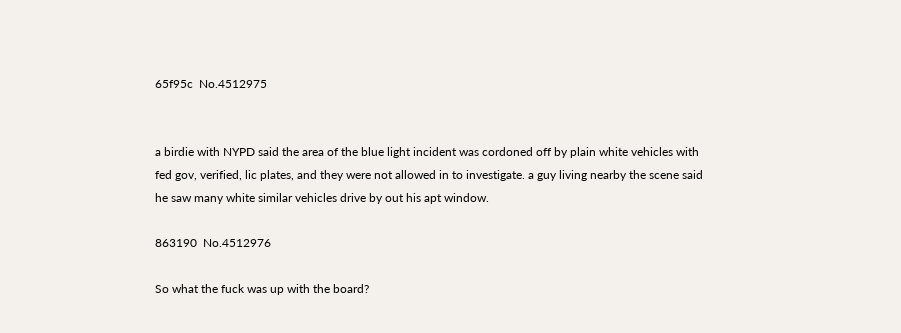65f95c  No.4512975


a birdie with NYPD said the area of the blue light incident was cordoned off by plain white vehicles with fed gov, verified, lic plates, and they were not allowed in to investigate. a guy living nearby the scene said he saw many white similar vehicles drive by out his apt window.

863190  No.4512976

So what the fuck was up with the board?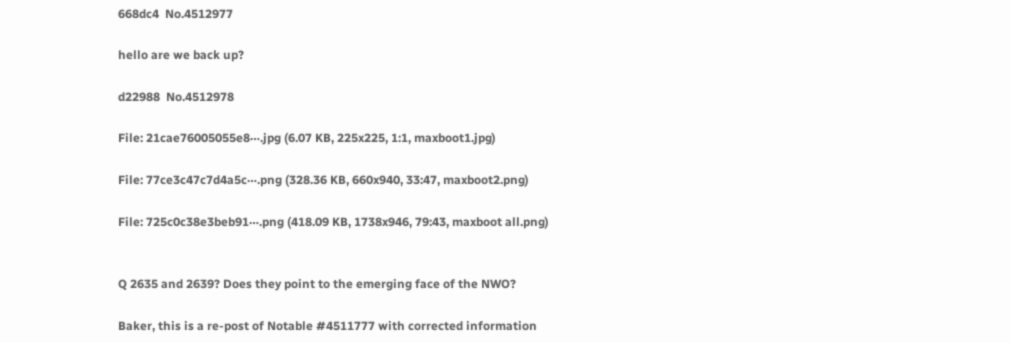668dc4  No.4512977

hello are we back up?

d22988  No.4512978

File: 21cae76005055e8⋯.jpg (6.07 KB, 225x225, 1:1, maxboot1.jpg)

File: 77ce3c47c7d4a5c⋯.png (328.36 KB, 660x940, 33:47, maxboot2.png)

File: 725c0c38e3beb91⋯.png (418.09 KB, 1738x946, 79:43, maxboot all.png)


Q 2635 and 2639? Does they point to the emerging face of the NWO?

Baker, this is a re-post of Notable #4511777 with corrected information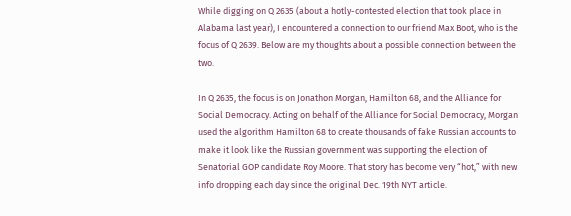While digging on Q 2635 (about a hotly-contested election that took place in Alabama last year), I encountered a connection to our friend Max Boot, who is the focus of Q 2639. Below are my thoughts about a possible connection between the two.

In Q 2635, the focus is on Jonathon Morgan, Hamilton 68, and the Alliance for Social Democracy. Acting on behalf of the Alliance for Social Democracy, Morgan used the algorithm Hamilton 68 to create thousands of fake Russian accounts to make it look like the Russian government was supporting the election of Senatorial GOP candidate Roy Moore. That story has become very “hot,” with new info dropping each day since the original Dec. 19th NYT article.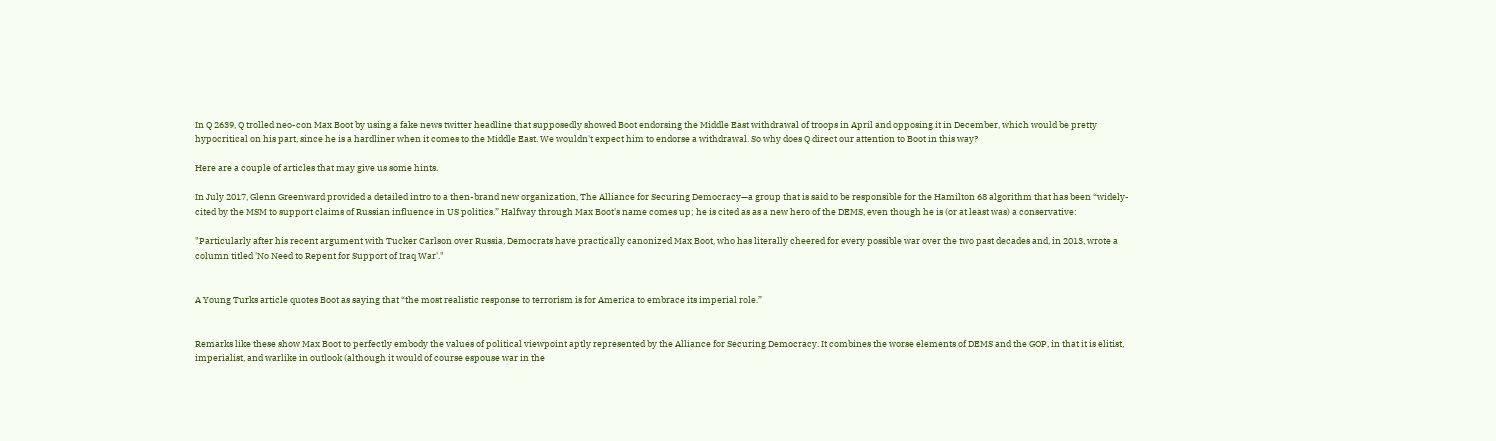In Q 2639, Q trolled neo-con Max Boot by using a fake news twitter headline that supposedly showed Boot endorsing the Middle East withdrawal of troops in April and opposing it in December, which would be pretty hypocritical on his part, since he is a hardliner when it comes to the Middle East. We wouldn't expect him to endorse a withdrawal. So why does Q direct our attention to Boot in this way?

Here are a couple of articles that may give us some hints.

In July 2017, Glenn Greenward provided a detailed intro to a then-brand new organization, The Alliance for Securing Democracy—a group that is said to be responsible for the Hamilton 68 algorithm that has been “widely-cited by the MSM to support claims of Russian influence in US politics.” Halfway through Max Boot's name comes up; he is cited as as a new hero of the DEMS, even though he is (or at least was) a conservative:

"Particularly after his recent argument with Tucker Carlson over Russia, Democrats have practically canonized Max Boot, who has literally cheered for every possible war over the two past decades and, in 2013, wrote a column titled 'No Need to Repent for Support of Iraq War'."


A Young Turks article quotes Boot as saying that “the most realistic response to terrorism is for America to embrace its imperial role.”


Remarks like these show Max Boot to perfectly embody the values of political viewpoint aptly represented by the Alliance for Securing Democracy. It combines the worse elements of DEMS and the GOP, in that it is elitist, imperialist, and warlike in outlook (although it would of course espouse war in the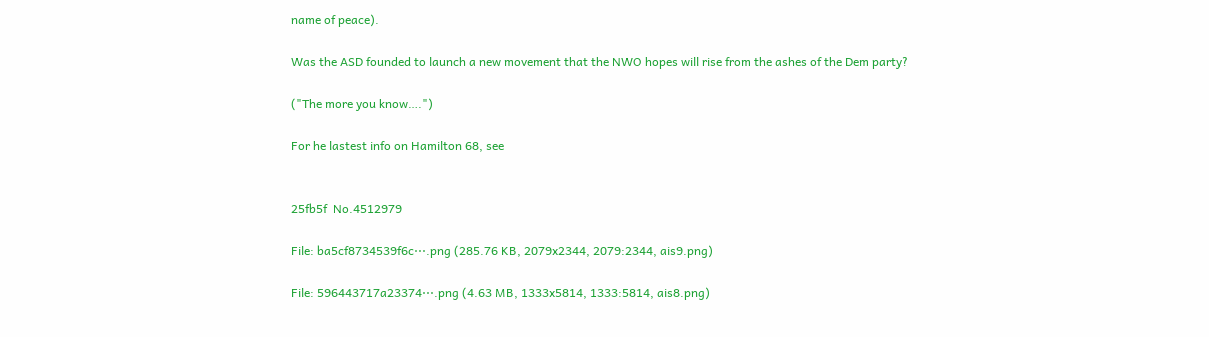name of peace).

Was the ASD founded to launch a new movement that the NWO hopes will rise from the ashes of the Dem party?

("The more you know….")

For he lastest info on Hamilton 68, see


25fb5f  No.4512979

File: ba5cf8734539f6c⋯.png (285.76 KB, 2079x2344, 2079:2344, ais9.png)

File: 596443717a23374⋯.png (4.63 MB, 1333x5814, 1333:5814, ais8.png)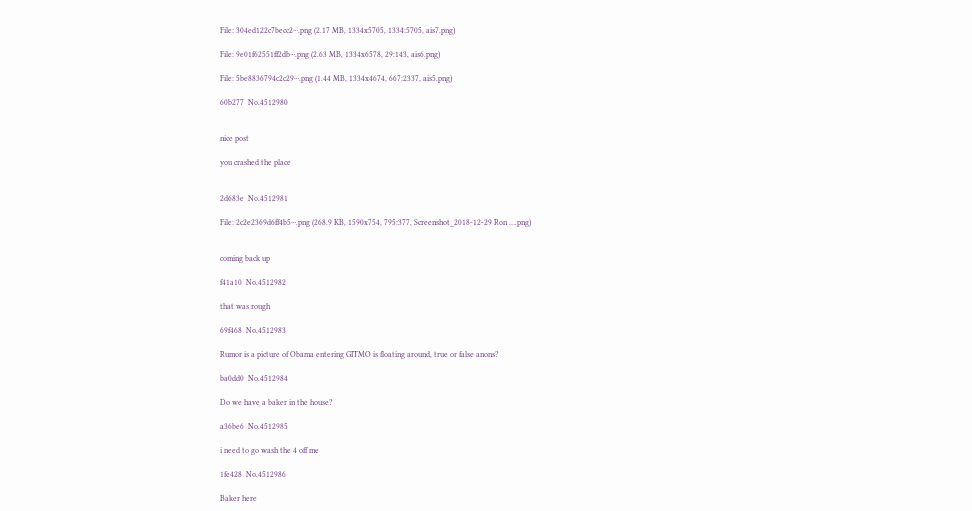File: 304ed122c7becc2⋯.png (2.17 MB, 1334x5705, 1334:5705, ais7.png)

File: 9e01f62551ff2db⋯.png (2.63 MB, 1334x6578, 29:143, ais6.png)

File: 5be8836794c2c29⋯.png (1.44 MB, 1334x4674, 667:2337, ais5.png)

60b277  No.4512980


nice post

you crashed the place


2d683e  No.4512981

File: 2c2e2369d6ff4b5⋯.png (268.9 KB, 1590x754, 795:377, Screenshot_2018-12-29 Ron ….png)


coming back up

f41a10  No.4512982

that was rough

69f468  No.4512983

Rumor is a picture of Obama entering GITMO is floating around, true or false anons?

ba0dd0  No.4512984

Do we have a baker in the house?

a36be6  No.4512985

i need to go wash the 4 off me

1fe428  No.4512986

Baker here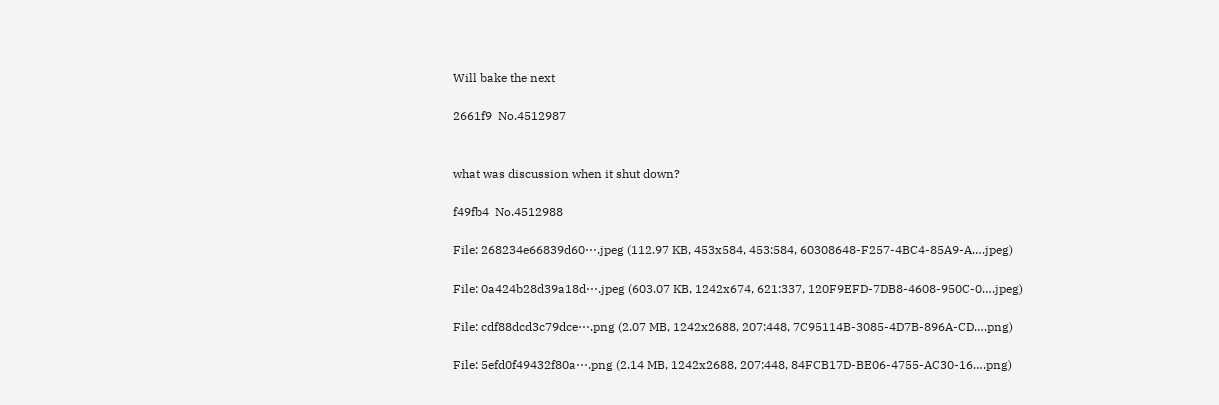Will bake the next

2661f9  No.4512987


what was discussion when it shut down?

f49fb4  No.4512988

File: 268234e66839d60⋯.jpeg (112.97 KB, 453x584, 453:584, 60308648-F257-4BC4-85A9-A….jpeg)

File: 0a424b28d39a18d⋯.jpeg (603.07 KB, 1242x674, 621:337, 120F9EFD-7DB8-4608-950C-0….jpeg)

File: cdf88dcd3c79dce⋯.png (2.07 MB, 1242x2688, 207:448, 7C95114B-3085-4D7B-896A-CD….png)

File: 5efd0f49432f80a⋯.png (2.14 MB, 1242x2688, 207:448, 84FCB17D-BE06-4755-AC30-16….png)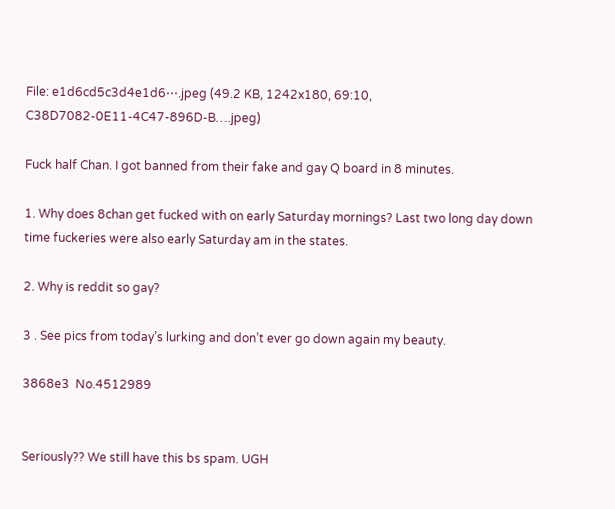File: e1d6cd5c3d4e1d6⋯.jpeg (49.2 KB, 1242x180, 69:10, C38D7082-0E11-4C47-896D-B….jpeg)

Fuck half Chan. I got banned from their fake and gay Q board in 8 minutes.

1. Why does 8chan get fucked with on early Saturday mornings? Last two long day down time fuckeries were also early Saturday am in the states.

2. Why is reddit so gay?

3 . See pics from today’s lurking and don’t ever go down again my beauty.

3868e3  No.4512989


Seriously?? We still have this bs spam. UGH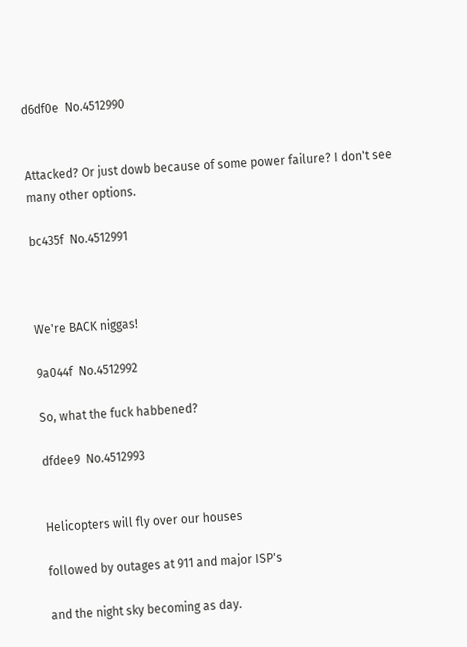d6df0e  No.4512990


Attacked? Or just dowb because of some power failure? I don't see many other options.

bc435f  No.4512991



We're BACK niggas!

9a044f  No.4512992

So, what the fuck habbened?

dfdee9  No.4512993


Helicopters will fly over our houses

followed by outages at 911 and major ISP's

and the night sky becoming as day.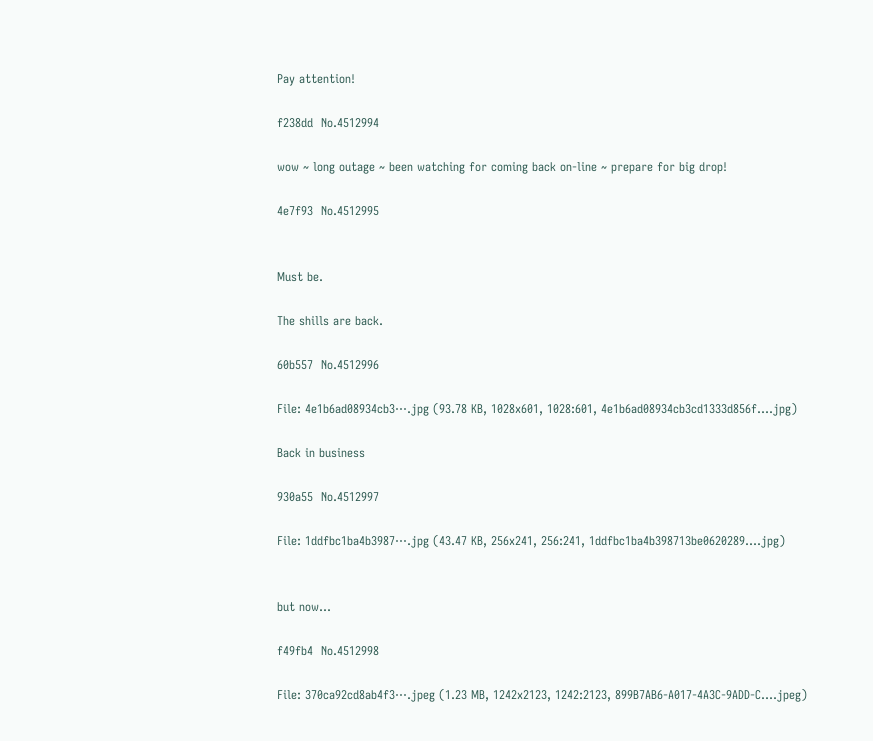Pay attention!

f238dd  No.4512994

wow ~ long outage ~ been watching for coming back on-line ~ prepare for big drop!

4e7f93  No.4512995


Must be.

The shills are back.

60b557  No.4512996

File: 4e1b6ad08934cb3⋯.jpg (93.78 KB, 1028x601, 1028:601, 4e1b6ad08934cb3cd1333d856f….jpg)

Back in business

930a55  No.4512997

File: 1ddfbc1ba4b3987⋯.jpg (43.47 KB, 256x241, 256:241, 1ddfbc1ba4b398713be0620289….jpg)


but now…

f49fb4  No.4512998

File: 370ca92cd8ab4f3⋯.jpeg (1.23 MB, 1242x2123, 1242:2123, 899B7AB6-A017-4A3C-9ADD-C….jpeg)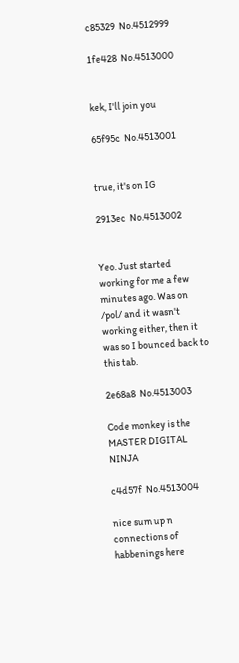c85329  No.4512999

1fe428  No.4513000


kek, I'll join you

65f95c  No.4513001


true, it's on IG

2913ec  No.4513002


Yeo. Just started working for me a few minutes ago. Was on /pol/ and it wasn't working either, then it was so I bounced back to this tab.

2e68a8  No.4513003

Code monkey is the MASTER DIGITAL NINJA

c4d57f  No.4513004

nice sum up n connections of habbenings here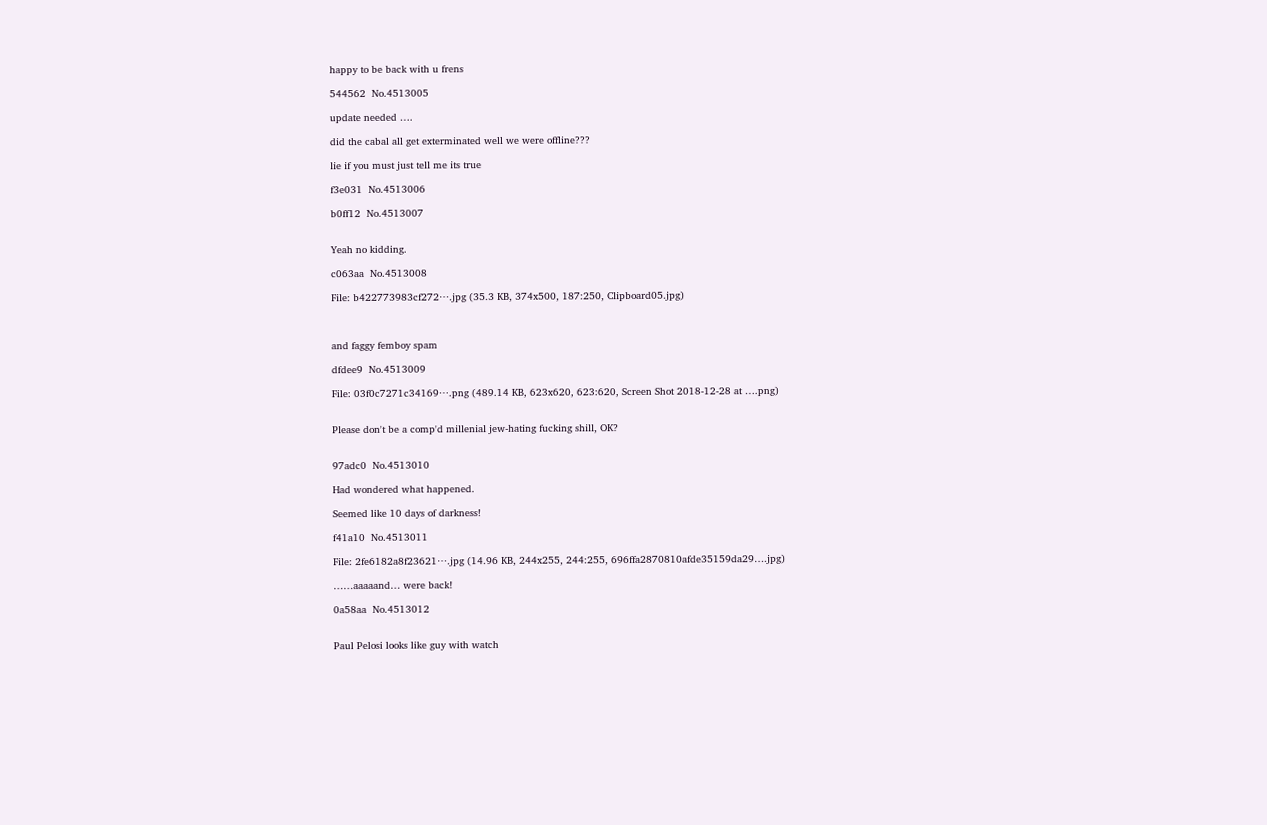happy to be back with u frens

544562  No.4513005

update needed ….

did the cabal all get exterminated well we were offline???

lie if you must just tell me its true

f3e031  No.4513006

b0ff12  No.4513007


Yeah no kidding.

c063aa  No.4513008

File: b422773983cf272⋯.jpg (35.3 KB, 374x500, 187:250, Clipboard05.jpg)



and faggy femboy spam

dfdee9  No.4513009

File: 03f0c7271c34169⋯.png (489.14 KB, 623x620, 623:620, Screen Shot 2018-12-28 at ….png)


Please don't be a comp'd millenial jew-hating fucking shill, OK?


97adc0  No.4513010

Had wondered what happened.

Seemed like 10 days of darkness!

f41a10  No.4513011

File: 2fe6182a8f23621⋯.jpg (14.96 KB, 244x255, 244:255, 696ffa2870810afde35159da29….jpg)

……aaaaand… were back!

0a58aa  No.4513012


Paul Pelosi looks like guy with watch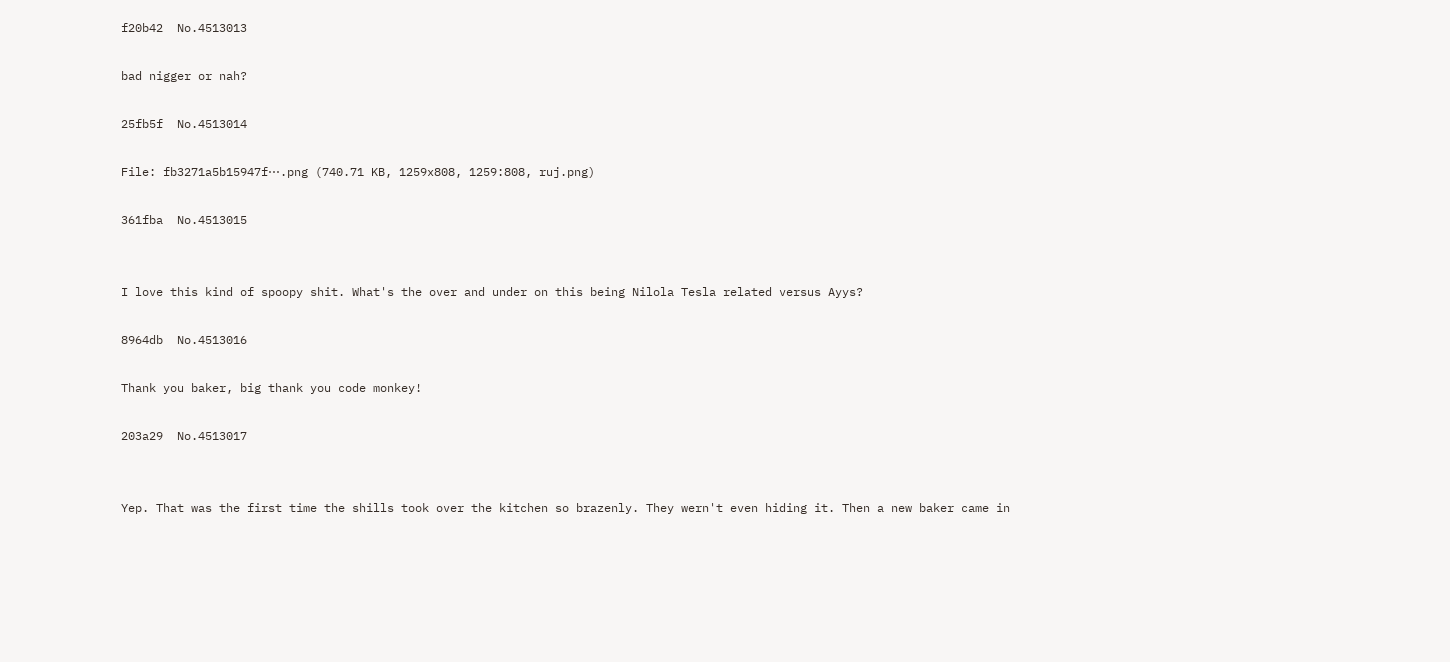f20b42  No.4513013

bad nigger or nah?

25fb5f  No.4513014

File: fb3271a5b15947f⋯.png (740.71 KB, 1259x808, 1259:808, ruj.png)

361fba  No.4513015


I love this kind of spoopy shit. What's the over and under on this being Nilola Tesla related versus Ayys?

8964db  No.4513016

Thank you baker, big thank you code monkey!

203a29  No.4513017


Yep. That was the first time the shills took over the kitchen so brazenly. They wern't even hiding it. Then a new baker came in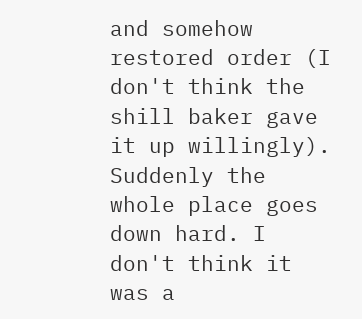and somehow restored order (I don't think the shill baker gave it up willingly). Suddenly the whole place goes down hard. I don't think it was a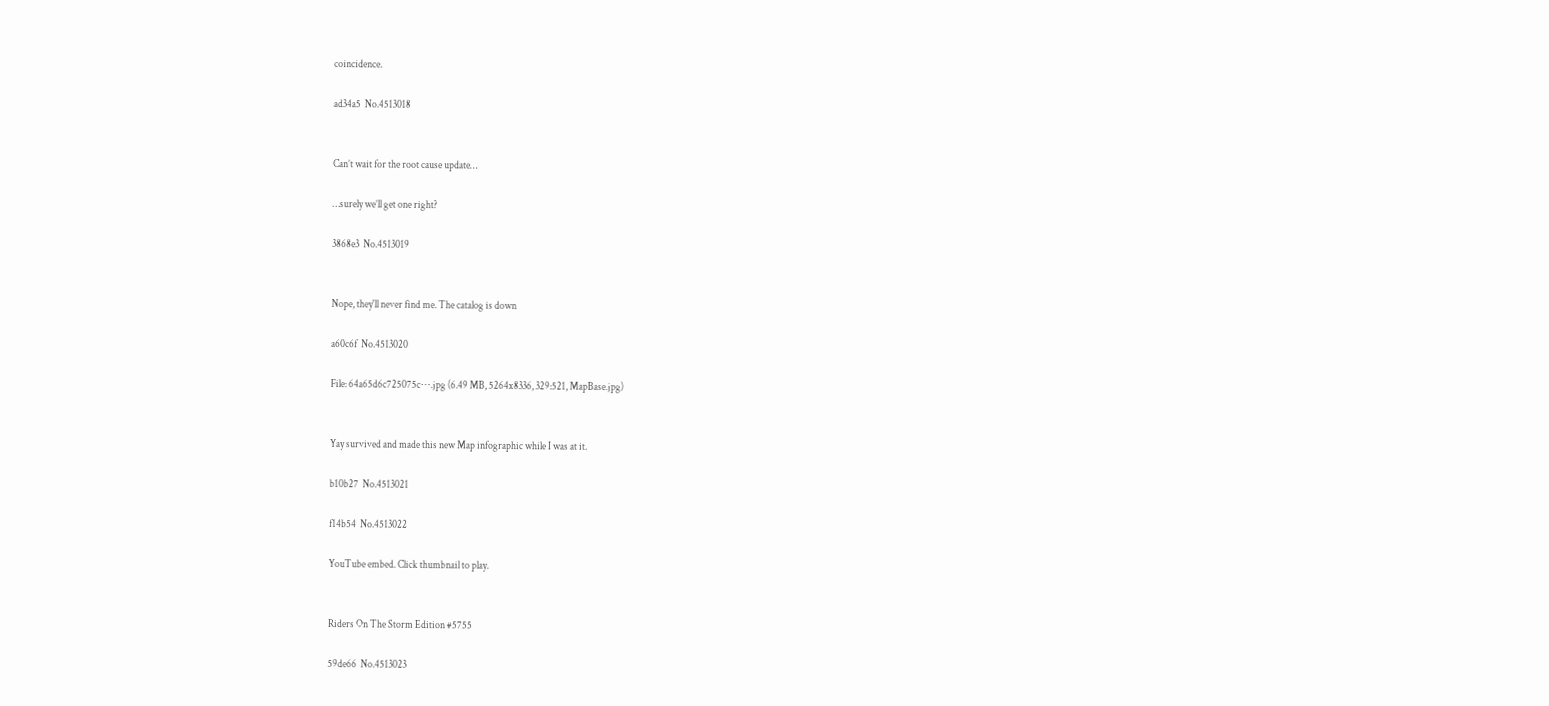coincidence.

ad34a5  No.4513018


Can’t wait for the root cause update…

…surely we’ll get one right?

3868e3  No.4513019


Nope, they'll never find me. The catalog is down

a60c6f  No.4513020

File: 64a65d6c725075c⋯.jpg (6.49 MB, 5264x8336, 329:521, MapBase.jpg)


Yay survived and made this new Map infographic while I was at it.

b10b27  No.4513021

f14b54  No.4513022

YouTube embed. Click thumbnail to play.


Riders On The Storm Edition #5755

59de66  No.4513023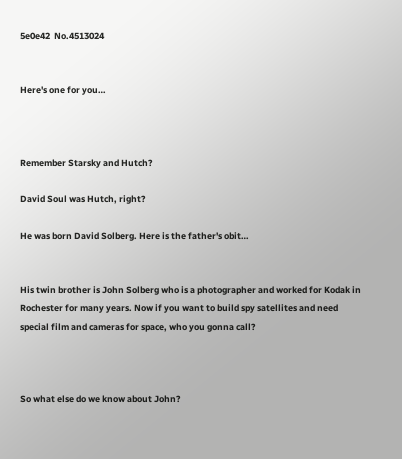5e0e42  No.4513024


Here's one for you…



Remember Starsky and Hutch?

David Soul was Hutch, right?

He was born David Solberg. Here is the father's obit…


His twin brother is John Solberg who is a photographer and worked for Kodak in Rochester for many years. Now if you want to build spy satellites and need special film and cameras for space, who you gonna call?



So what else do we know about John?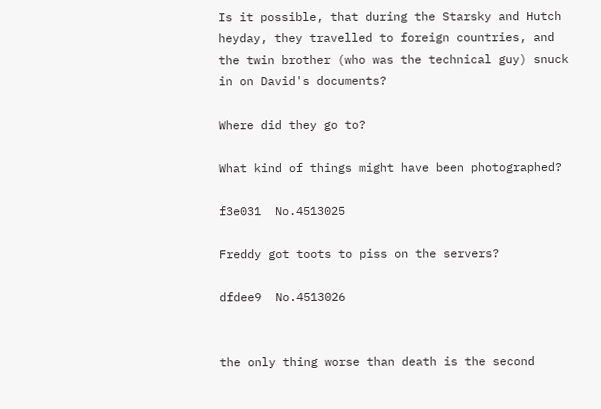Is it possible, that during the Starsky and Hutch heyday, they travelled to foreign countries, and the twin brother (who was the technical guy) snuck in on David's documents?

Where did they go to?

What kind of things might have been photographed?

f3e031  No.4513025

Freddy got toots to piss on the servers?

dfdee9  No.4513026


the only thing worse than death is the second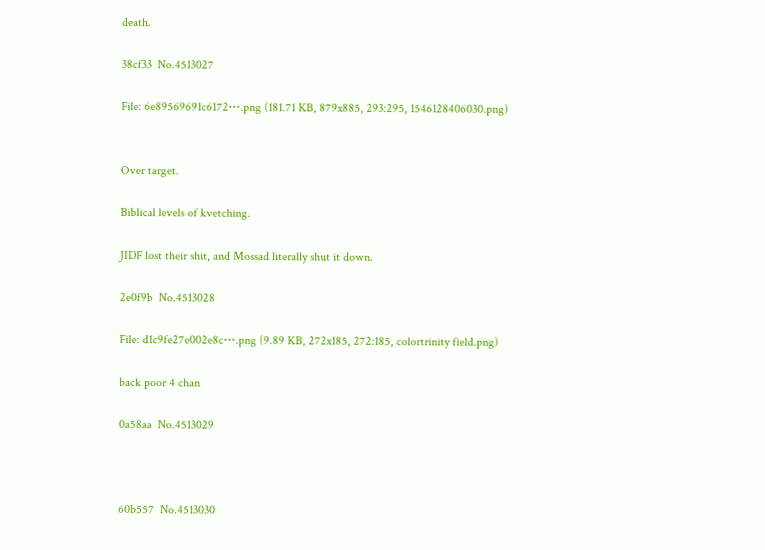death.

38cf33  No.4513027

File: 6e89569691c6172⋯.png (181.71 KB, 879x885, 293:295, 1546128406030.png)


Over target.

Biblical levels of kvetching.

JIDF lost their shit, and Mossad literally shut it down.

2e0f9b  No.4513028

File: d1c9fe27e002e8c⋯.png (9.89 KB, 272x185, 272:185, colortrinity field.png)

back poor 4 chan

0a58aa  No.4513029



60b557  No.4513030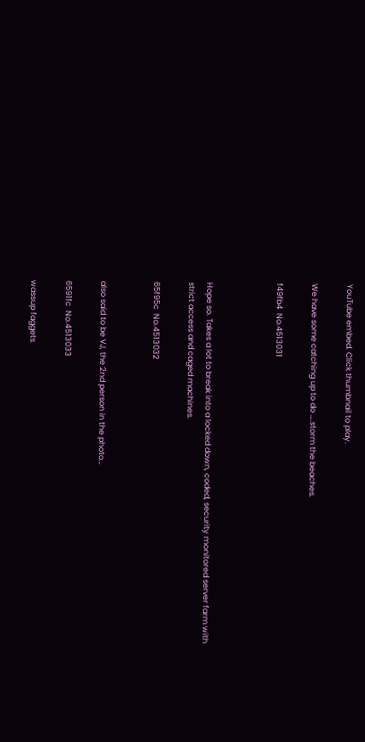YouTube embed. Click thumbnail to play.

We have some catching up to do ….storm the beaches.

f49fb4  No.4513031



Hope so. Takes a lot to break into a locked down, coded, security monitored server farm with strict access and caged machines.

65f95c  No.4513032


also said to be VJ, the 2nd person in the photo…

6591fc  No.4513033

wassup faggets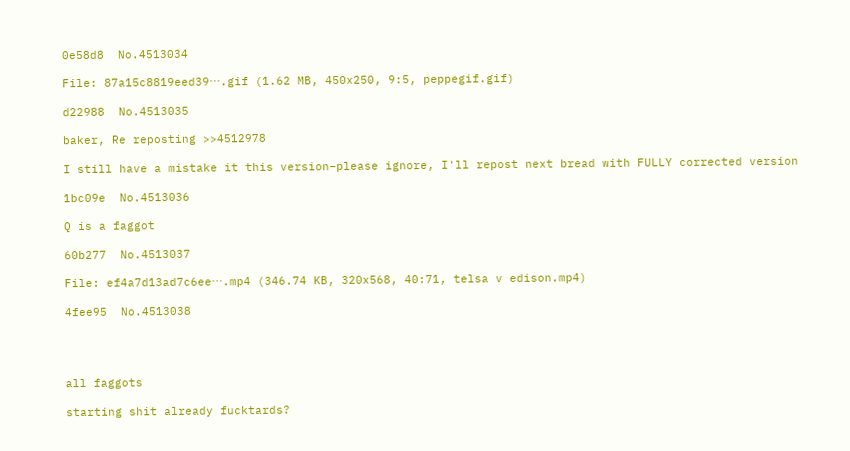0e58d8  No.4513034

File: 87a15c8819eed39⋯.gif (1.62 MB, 450x250, 9:5, peppegif.gif)

d22988  No.4513035

baker, Re reposting >>4512978

I still have a mistake it this version–please ignore, I'll repost next bread with FULLY corrected version

1bc09e  No.4513036

Q is a faggot

60b277  No.4513037

File: ef4a7d13ad7c6ee⋯.mp4 (346.74 KB, 320x568, 40:71, telsa v edison.mp4)

4fee95  No.4513038




all faggots

starting shit already fucktards?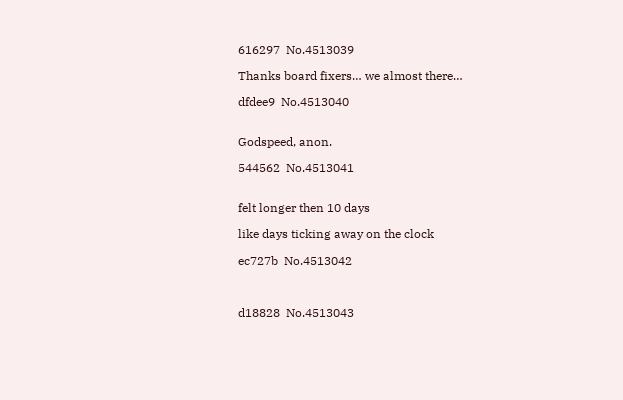616297  No.4513039

Thanks board fixers… we almost there…

dfdee9  No.4513040


Godspeed, anon.

544562  No.4513041


felt longer then 10 days

like days ticking away on the clock

ec727b  No.4513042



d18828  No.4513043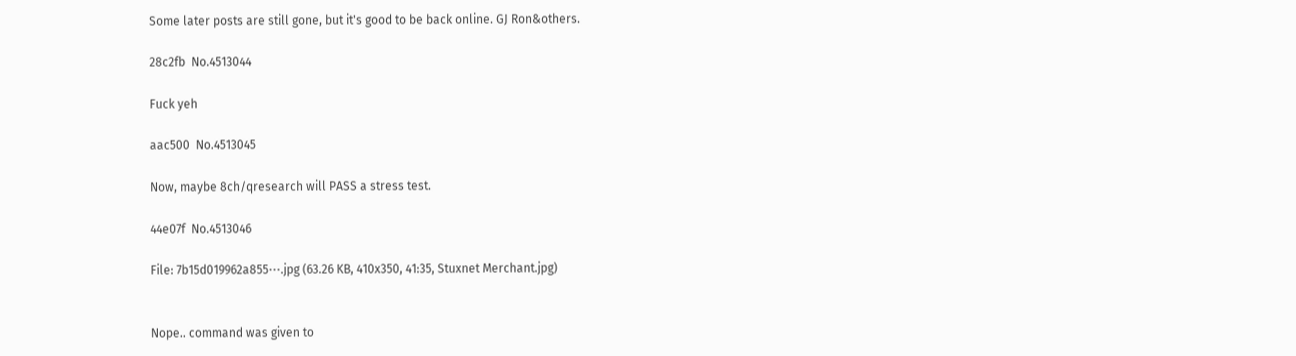Some later posts are still gone, but it's good to be back online. GJ Ron&others.

28c2fb  No.4513044

Fuck yeh

aac500  No.4513045

Now, maybe 8ch/qresearch will PASS a stress test.

44e07f  No.4513046

File: 7b15d019962a855⋯.jpg (63.26 KB, 410x350, 41:35, Stuxnet Merchant.jpg)


Nope.. command was given to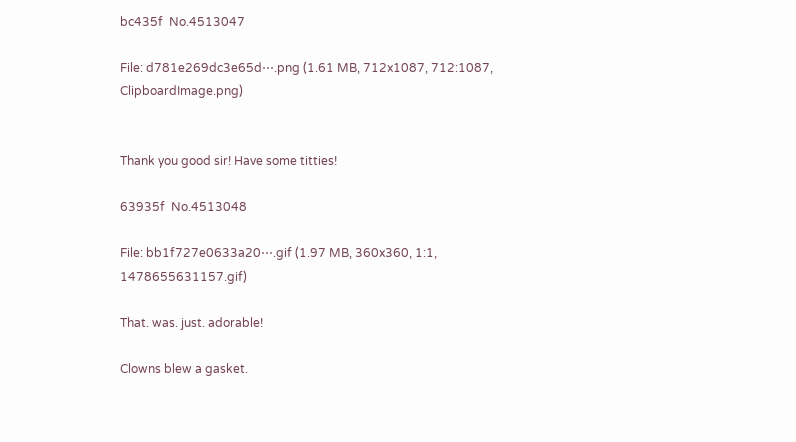bc435f  No.4513047

File: d781e269dc3e65d⋯.png (1.61 MB, 712x1087, 712:1087, ClipboardImage.png)


Thank you good sir! Have some titties!

63935f  No.4513048

File: bb1f727e0633a20⋯.gif (1.97 MB, 360x360, 1:1, 1478655631157.gif)

That. was. just. adorable!

Clowns blew a gasket.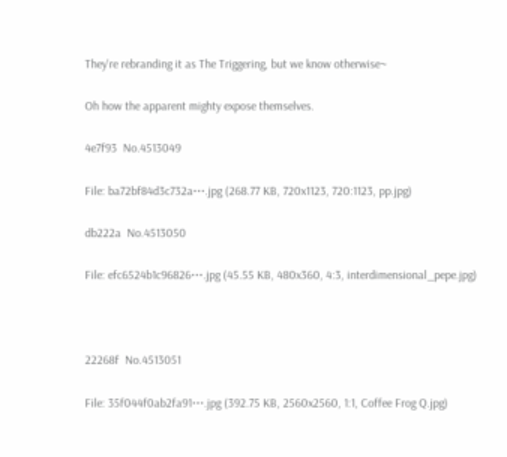They're rebranding it as The Triggering, but we know otherwise~

Oh how the apparent mighty expose themselves.

4e7f93  No.4513049

File: ba72bf84d3c732a⋯.jpg (268.77 KB, 720x1123, 720:1123, pp.jpg)

db222a  No.4513050

File: efc6524b1c96826⋯.jpg (45.55 KB, 480x360, 4:3, interdimensional_pepe.jpg)



22268f  No.4513051

File: 35f044f0ab2fa91⋯.jpg (392.75 KB, 2560x2560, 1:1, Coffee Frog Q.jpg)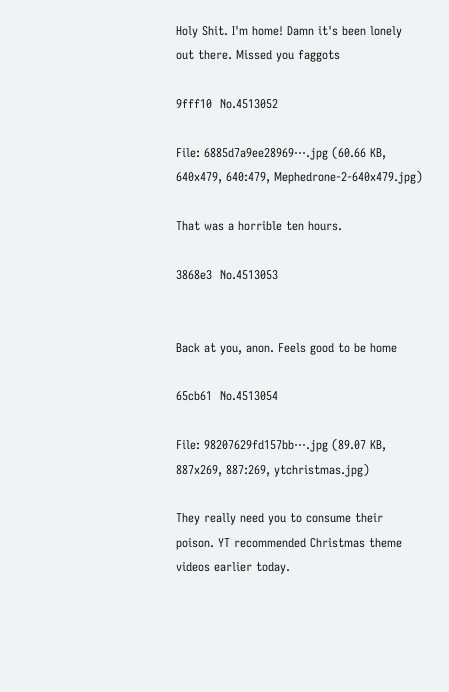Holy Shit. I'm home! Damn it's been lonely out there. Missed you faggots

9fff10  No.4513052

File: 6885d7a9ee28969⋯.jpg (60.66 KB, 640x479, 640:479, Mephedrone-2-640x479.jpg)

That was a horrible ten hours.

3868e3  No.4513053


Back at you, anon. Feels good to be home

65cb61  No.4513054

File: 98207629fd157bb⋯.jpg (89.07 KB, 887x269, 887:269, ytchristmas.jpg)

They really need you to consume their poison. YT recommended Christmas theme videos earlier today.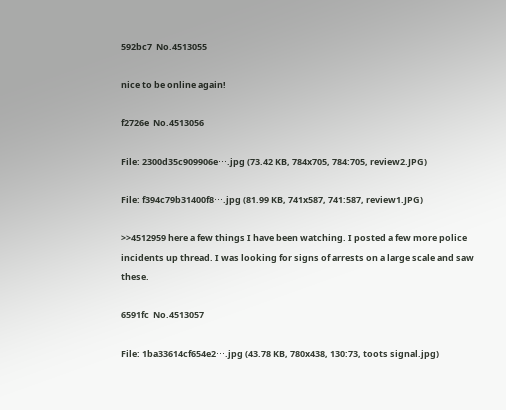592bc7  No.4513055

nice to be online again!

f2726e  No.4513056

File: 2300d35c909906e⋯.jpg (73.42 KB, 784x705, 784:705, review2.JPG)

File: f394c79b31400f8⋯.jpg (81.99 KB, 741x587, 741:587, review1.JPG)

>>4512959 here a few things I have been watching. I posted a few more police incidents up thread. I was looking for signs of arrests on a large scale and saw these.

6591fc  No.4513057

File: 1ba33614cf654e2⋯.jpg (43.78 KB, 780x438, 130:73, toots signal.jpg)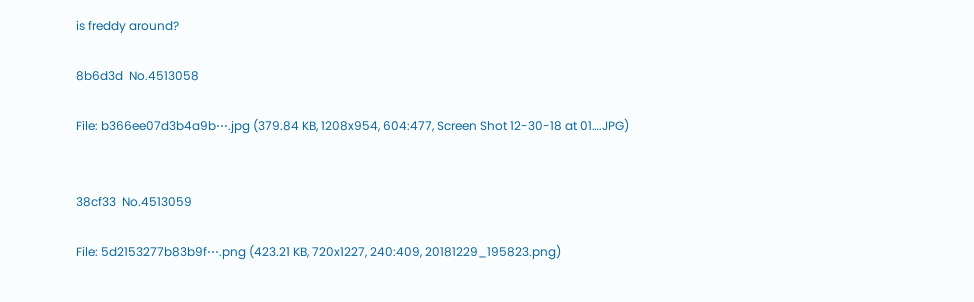is freddy around?

8b6d3d  No.4513058

File: b366ee07d3b4a9b⋯.jpg (379.84 KB, 1208x954, 604:477, Screen Shot 12-30-18 at 01….JPG)


38cf33  No.4513059

File: 5d2153277b83b9f⋯.png (423.21 KB, 720x1227, 240:409, 20181229_195823.png)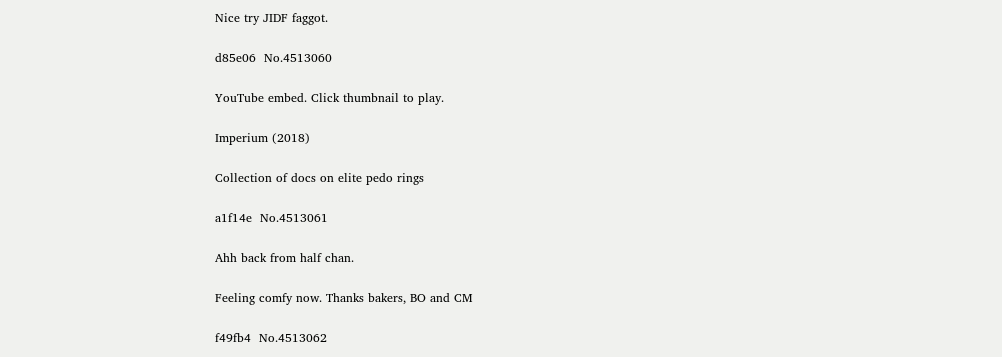Nice try JIDF faggot.

d85e06  No.4513060

YouTube embed. Click thumbnail to play.

Imperium (2018)

Collection of docs on elite pedo rings

a1f14e  No.4513061

Ahh back from half chan.

Feeling comfy now. Thanks bakers, BO and CM

f49fb4  No.4513062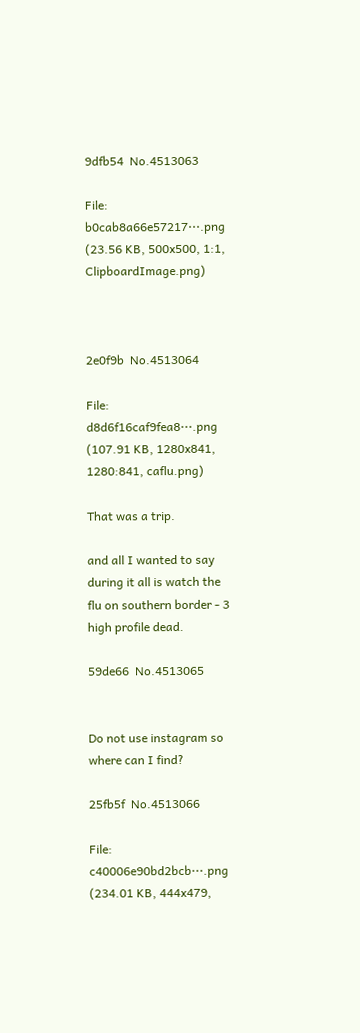9dfb54  No.4513063

File: b0cab8a66e57217⋯.png (23.56 KB, 500x500, 1:1, ClipboardImage.png)



2e0f9b  No.4513064

File: d8d6f16caf9fea8⋯.png (107.91 KB, 1280x841, 1280:841, caflu.png)

That was a trip.

and all I wanted to say during it all is watch the flu on southern border - 3 high profile dead.

59de66  No.4513065


Do not use instagram so where can I find?

25fb5f  No.4513066

File: c40006e90bd2bcb⋯.png (234.01 KB, 444x479,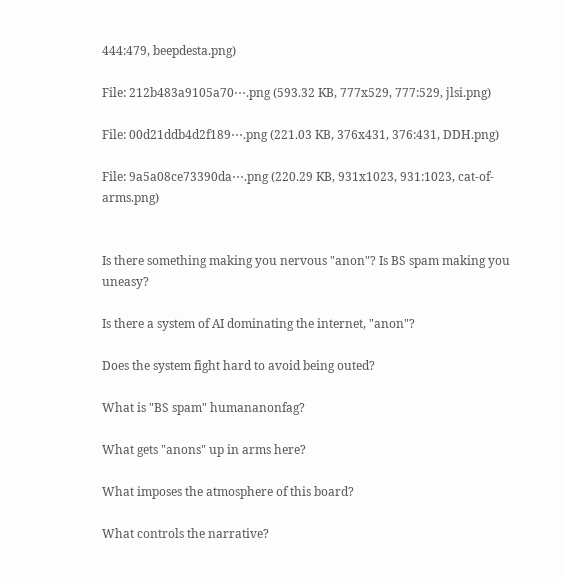444:479, beepdesta.png)

File: 212b483a9105a70⋯.png (593.32 KB, 777x529, 777:529, jlsi.png)

File: 00d21ddb4d2f189⋯.png (221.03 KB, 376x431, 376:431, DDH.png)

File: 9a5a08ce73390da⋯.png (220.29 KB, 931x1023, 931:1023, cat-of-arms.png)


Is there something making you nervous "anon"? Is BS spam making you uneasy?

Is there a system of AI dominating the internet, "anon"?

Does the system fight hard to avoid being outed?

What is "BS spam" humananonfag?

What gets "anons" up in arms here?

What imposes the atmosphere of this board?

What controls the narrative?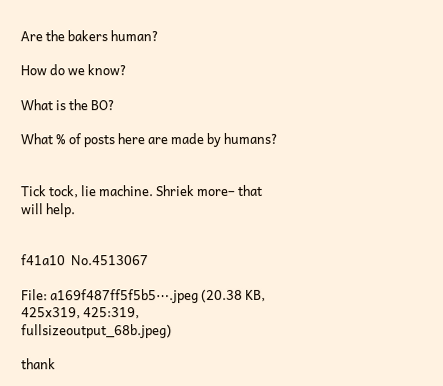Are the bakers human?

How do we know?

What is the BO?

What % of posts here are made by humans?


Tick tock, lie machine. Shriek more– that will help.


f41a10  No.4513067

File: a169f487ff5f5b5⋯.jpeg (20.38 KB, 425x319, 425:319, fullsizeoutput_68b.jpeg)

thank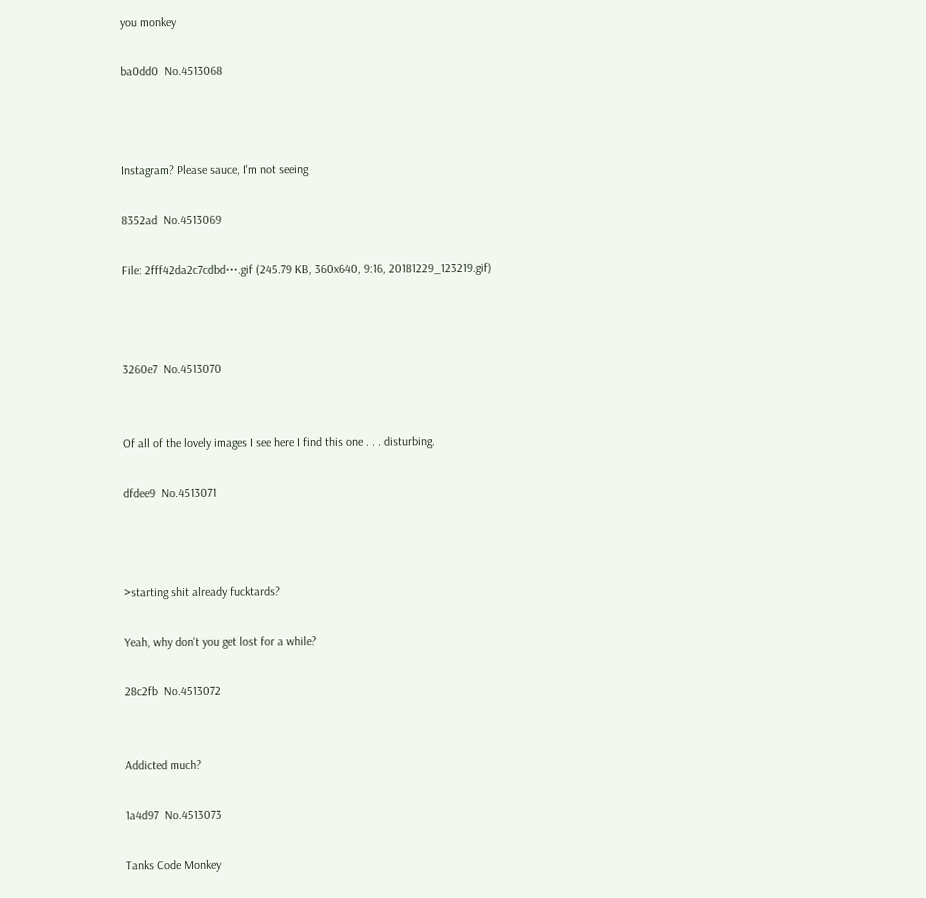you monkey

ba0dd0  No.4513068



Instagram? Please sauce, I'm not seeing

8352ad  No.4513069

File: 2fff42da2c7cdbd⋯.gif (245.79 KB, 360x640, 9:16, 20181229_123219.gif)



3260e7  No.4513070


Of all of the lovely images I see here I find this one . . . disturbing.

dfdee9  No.4513071



>starting shit already fucktards?

Yeah, why don't you get lost for a while?

28c2fb  No.4513072


Addicted much?

1a4d97  No.4513073

Tanks Code Monkey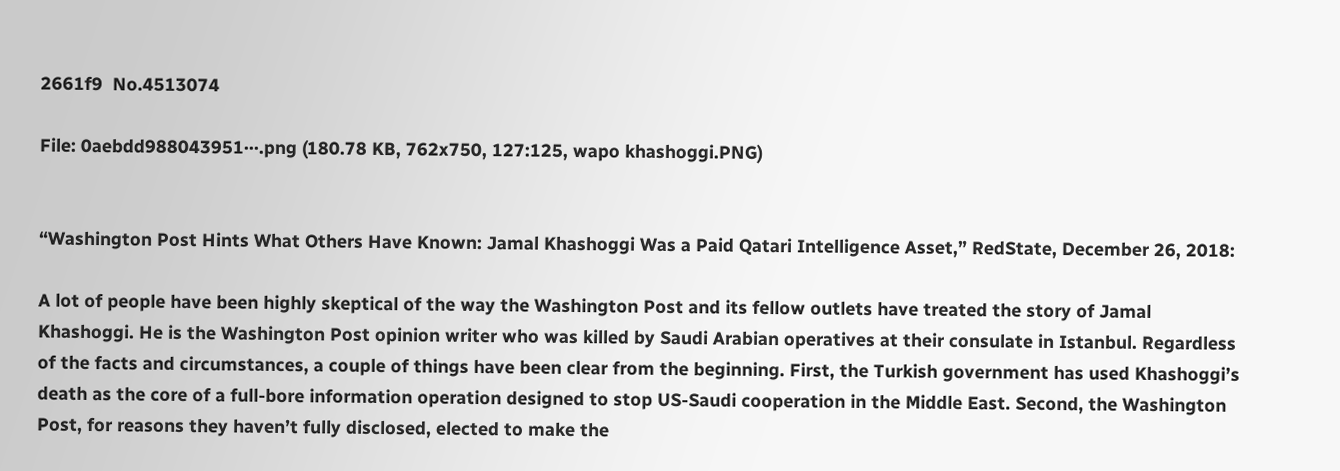2661f9  No.4513074

File: 0aebdd988043951⋯.png (180.78 KB, 762x750, 127:125, wapo khashoggi.PNG)


“Washington Post Hints What Others Have Known: Jamal Khashoggi Was a Paid Qatari Intelligence Asset,” RedState, December 26, 2018:

A lot of people have been highly skeptical of the way the Washington Post and its fellow outlets have treated the story of Jamal Khashoggi. He is the Washington Post opinion writer who was killed by Saudi Arabian operatives at their consulate in Istanbul. Regardless of the facts and circumstances, a couple of things have been clear from the beginning. First, the Turkish government has used Khashoggi’s death as the core of a full-bore information operation designed to stop US-Saudi cooperation in the Middle East. Second, the Washington Post, for reasons they haven’t fully disclosed, elected to make the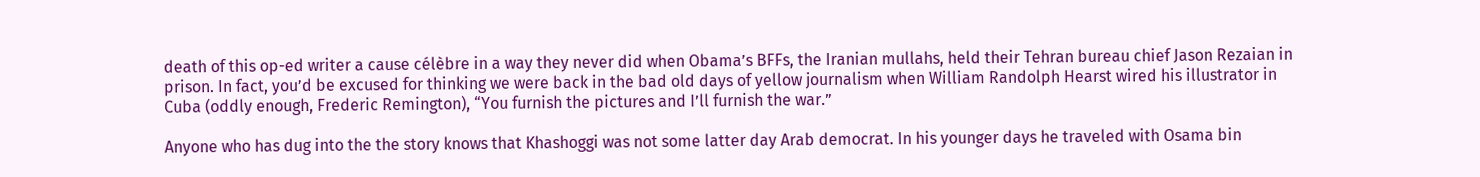death of this op-ed writer a cause célèbre in a way they never did when Obama’s BFFs, the Iranian mullahs, held their Tehran bureau chief Jason Rezaian in prison. In fact, you’d be excused for thinking we were back in the bad old days of yellow journalism when William Randolph Hearst wired his illustrator in Cuba (oddly enough, Frederic Remington), “You furnish the pictures and I’ll furnish the war.”

Anyone who has dug into the the story knows that Khashoggi was not some latter day Arab democrat. In his younger days he traveled with Osama bin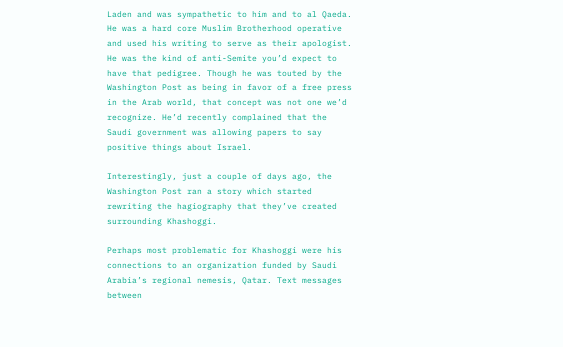Laden and was sympathetic to him and to al Qaeda. He was a hard core Muslim Brotherhood operative and used his writing to serve as their apologist. He was the kind of anti-Semite you’d expect to have that pedigree. Though he was touted by the Washington Post as being in favor of a free press in the Arab world, that concept was not one we’d recognize. He’d recently complained that the Saudi government was allowing papers to say positive things about Israel.

Interestingly, just a couple of days ago, the Washington Post ran a story which started rewriting the hagiography that they’ve created surrounding Khashoggi.

Perhaps most problematic for Khashoggi were his connections to an organization funded by Saudi Arabia’s regional nemesis, Qatar. Text messages between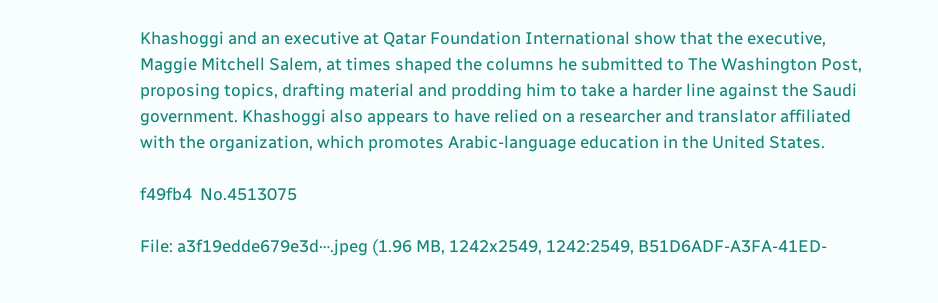Khashoggi and an executive at Qatar Foundation International show that the executive, Maggie Mitchell Salem, at times shaped the columns he submitted to The Washington Post, proposing topics, drafting material and prodding him to take a harder line against the Saudi government. Khashoggi also appears to have relied on a researcher and translator affiliated with the organization, which promotes Arabic-language education in the United States.

f49fb4  No.4513075

File: a3f19edde679e3d⋯.jpeg (1.96 MB, 1242x2549, 1242:2549, B51D6ADF-A3FA-41ED-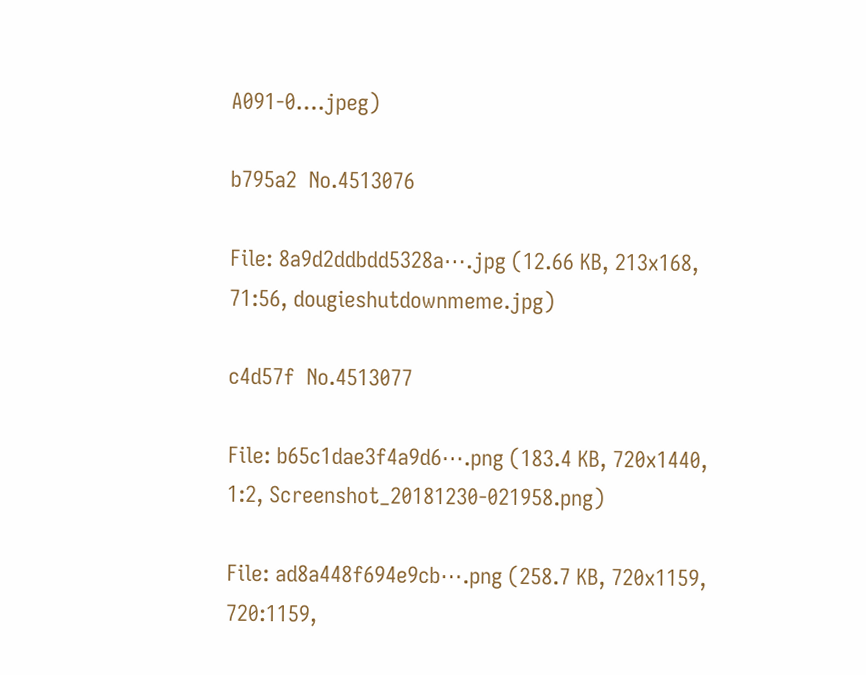A091-0….jpeg)

b795a2  No.4513076

File: 8a9d2ddbdd5328a⋯.jpg (12.66 KB, 213x168, 71:56, dougieshutdownmeme.jpg)

c4d57f  No.4513077

File: b65c1dae3f4a9d6⋯.png (183.4 KB, 720x1440, 1:2, Screenshot_20181230-021958.png)

File: ad8a448f694e9cb⋯.png (258.7 KB, 720x1159, 720:1159,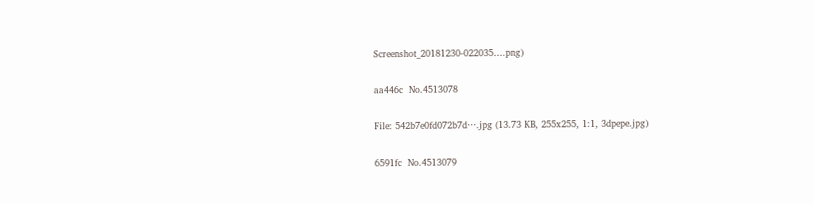Screenshot_20181230-022035….png)

aa446c  No.4513078

File: 542b7e0fd072b7d⋯.jpg (13.73 KB, 255x255, 1:1, 3dpepe.jpg)

6591fc  No.4513079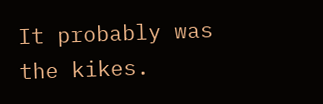It probably was the kikes.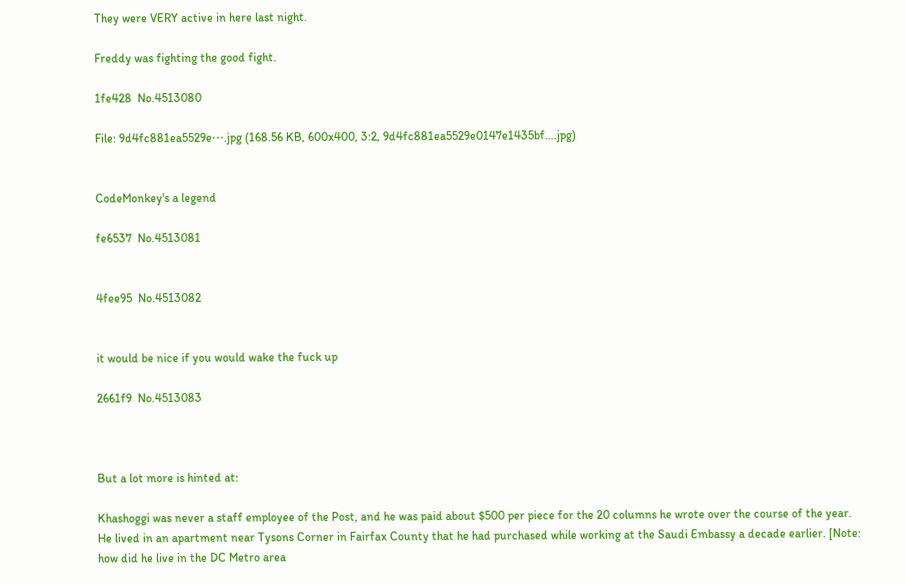They were VERY active in here last night.

Freddy was fighting the good fight.

1fe428  No.4513080

File: 9d4fc881ea5529e⋯.jpg (168.56 KB, 600x400, 3:2, 9d4fc881ea5529e0147e1435bf….jpg)


CodeMonkey's a legend

fe6537  No.4513081


4fee95  No.4513082


it would be nice if you would wake the fuck up

2661f9  No.4513083



But a lot more is hinted at:

Khashoggi was never a staff employee of the Post, and he was paid about $500 per piece for the 20 columns he wrote over the course of the year. He lived in an apartment near Tysons Corner in Fairfax County that he had purchased while working at the Saudi Embassy a decade earlier. [Note: how did he live in the DC Metro area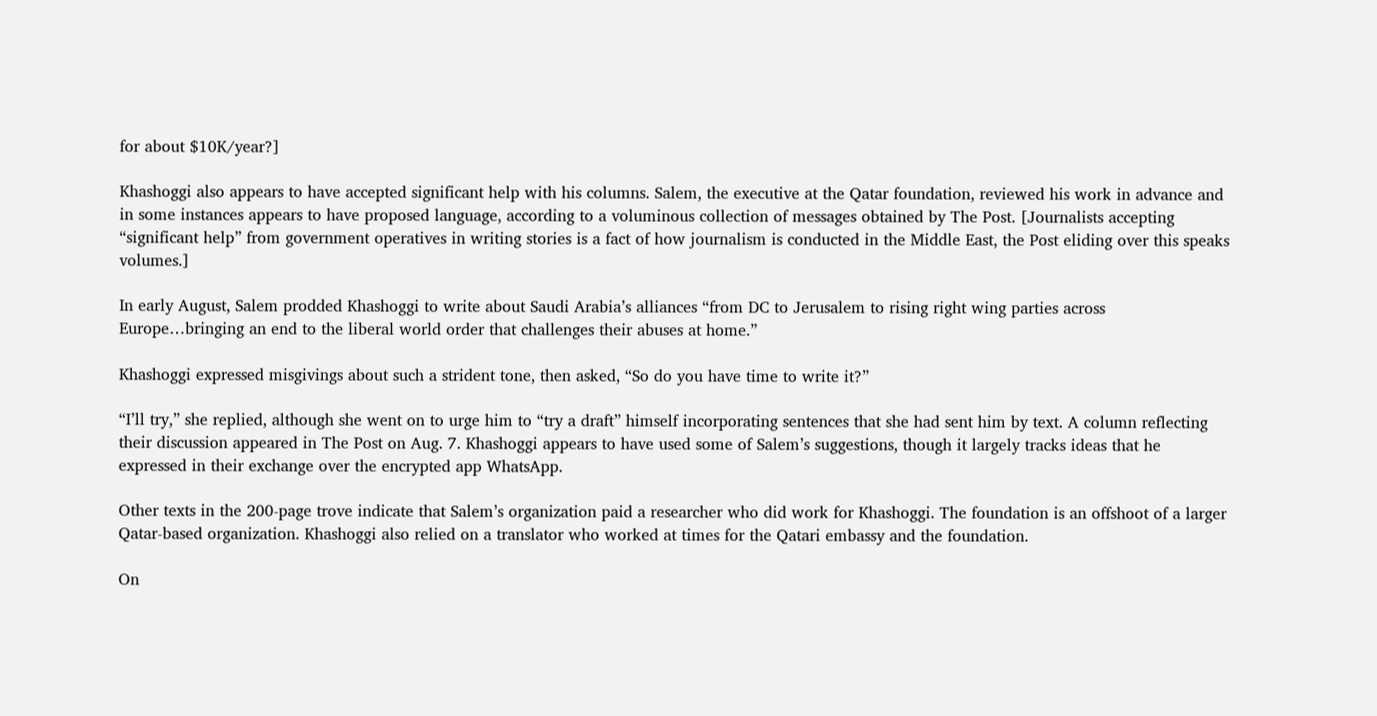for about $10K/year?]

Khashoggi also appears to have accepted significant help with his columns. Salem, the executive at the Qatar foundation, reviewed his work in advance and in some instances appears to have proposed language, according to a voluminous collection of messages obtained by The Post. [Journalists accepting “significant help” from government operatives in writing stories is a fact of how journalism is conducted in the Middle East, the Post eliding over this speaks volumes.]

In early August, Salem prodded Khashoggi to write about Saudi Arabia’s alliances “from DC to Jerusalem to rising right wing parties across Europe…bringing an end to the liberal world order that challenges their abuses at home.”

Khashoggi expressed misgivings about such a strident tone, then asked, “So do you have time to write it?”

“I’ll try,” she replied, although she went on to urge him to “try a draft” himself incorporating sentences that she had sent him by text. A column reflecting their discussion appeared in The Post on Aug. 7. Khashoggi appears to have used some of Salem’s suggestions, though it largely tracks ideas that he expressed in their exchange over the encrypted app WhatsApp.

Other texts in the 200-page trove indicate that Salem’s organization paid a researcher who did work for Khashoggi. The foundation is an offshoot of a larger Qatar-based organization. Khashoggi also relied on a translator who worked at times for the Qatari embassy and the foundation.

On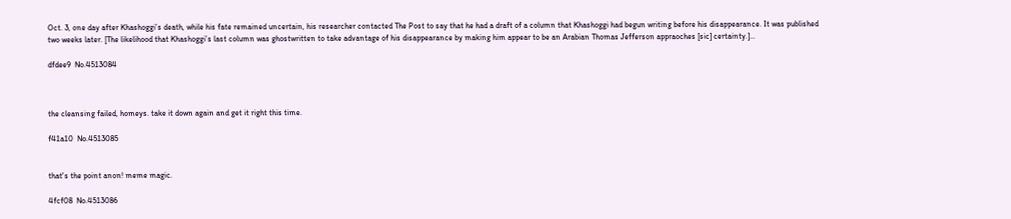Oct. 3, one day after Khashoggi’s death, while his fate remained uncertain, his researcher contacted The Post to say that he had a draft of a column that Khashoggi had begun writing before his disappearance. It was published two weeks later. [The likelihood that Khashoggi’s last column was ghostwritten to take advantage of his disappearance by making him appear to be an Arabian Thomas Jefferson appraoches [sic] certainty.]…

dfdee9  No.4513084



the cleansing failed, homeys. take it down again and get it right this time.

f41a10  No.4513085


that's the point anon! meme magic.

4fcf08  No.4513086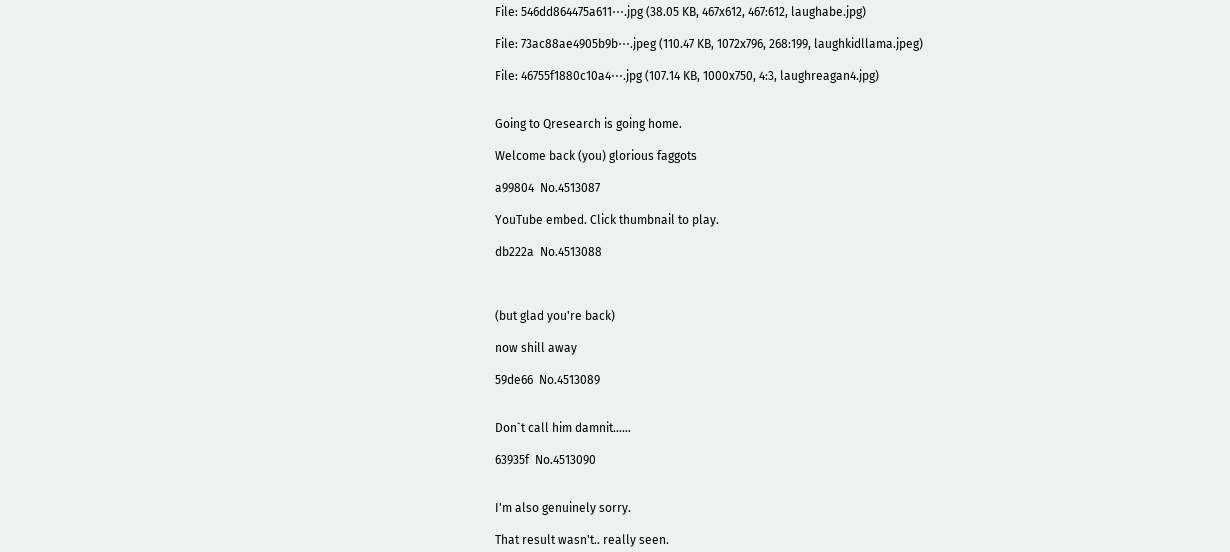File: 546dd864475a611⋯.jpg (38.05 KB, 467x612, 467:612, laughabe.jpg)

File: 73ac88ae4905b9b⋯.jpeg (110.47 KB, 1072x796, 268:199, laughkidllama.jpeg)

File: 46755f1880c10a4⋯.jpg (107.14 KB, 1000x750, 4:3, laughreagan4.jpg)


Going to Qresearch is going home.

Welcome back (you) glorious faggots

a99804  No.4513087

YouTube embed. Click thumbnail to play.

db222a  No.4513088



(but glad you're back)

now shill away

59de66  No.4513089


Don`t call him damnit……

63935f  No.4513090


I'm also genuinely sorry.

That result wasn't.. really seen.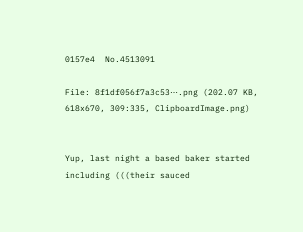0157e4  No.4513091

File: 8f1df056f7a3c53⋯.png (202.07 KB, 618x670, 309:335, ClipboardImage.png)


Yup, last night a based baker started including (((their sauced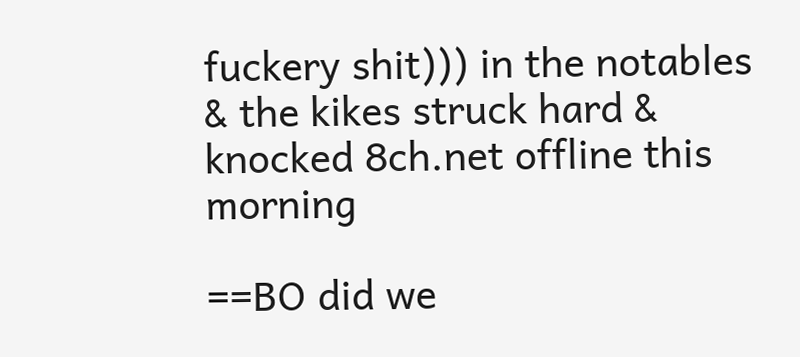fuckery shit))) in the notables & the kikes struck hard & knocked 8ch.net offline this morning

==BO did we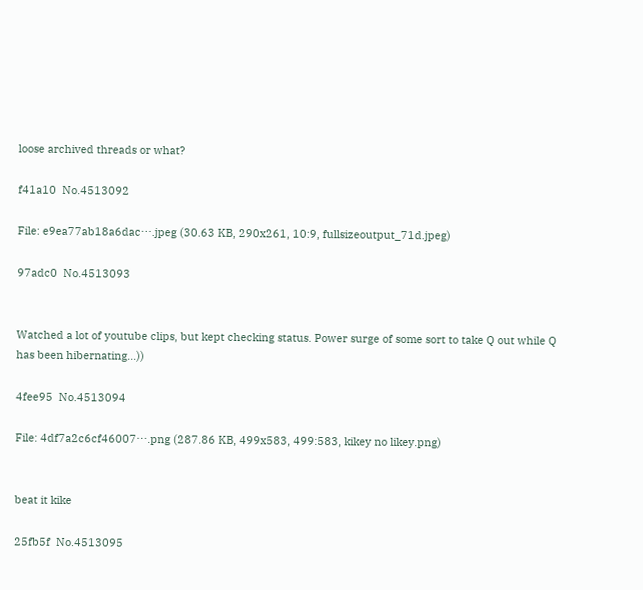loose archived threads or what?

f41a10  No.4513092

File: e9ea77ab18a6dac⋯.jpeg (30.63 KB, 290x261, 10:9, fullsizeoutput_71d.jpeg)

97adc0  No.4513093


Watched a lot of youtube clips, but kept checking status. Power surge of some sort to take Q out while Q has been hibernating…))

4fee95  No.4513094

File: 4df7a2c6cf46007⋯.png (287.86 KB, 499x583, 499:583, kikey no likey.png)


beat it kike

25fb5f  No.4513095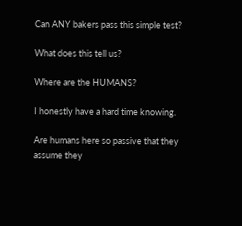Can ANY bakers pass this simple test?

What does this tell us?

Where are the HUMANS?

I honestly have a hard time knowing.

Are humans here so passive that they assume they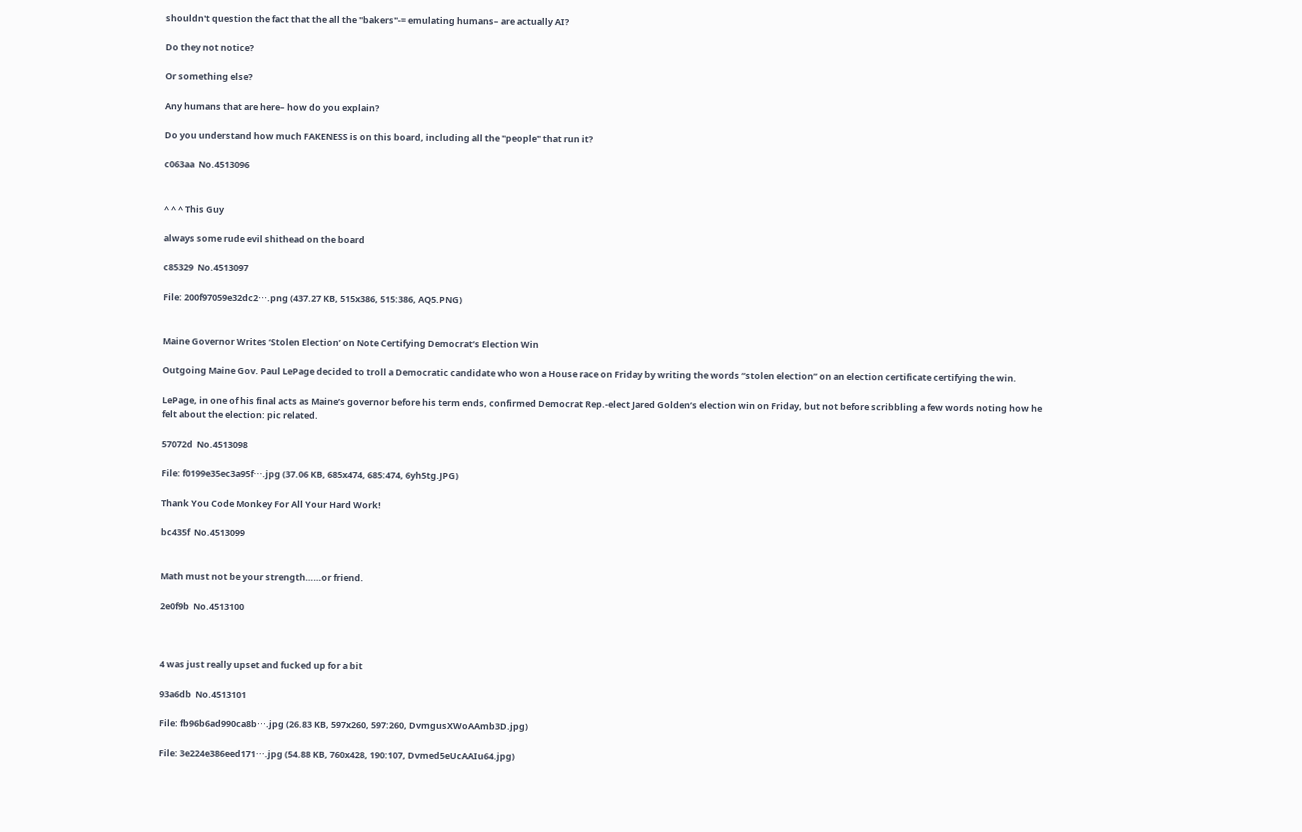shouldn't question the fact that the all the "bakers"-= emulating humans– are actually AI?

Do they not notice?

Or something else?

Any humans that are here– how do you explain?

Do you understand how much FAKENESS is on this board, including all the "people" that run it?

c063aa  No.4513096


^ ^ ^ This Guy

always some rude evil shithead on the board

c85329  No.4513097

File: 200f97059e32dc2⋯.png (437.27 KB, 515x386, 515:386, AQ5.PNG)


Maine Governor Writes ‘Stolen Election’ on Note Certifying Democrat’s Election Win

Outgoing Maine Gov. Paul LePage decided to troll a Democratic candidate who won a House race on Friday by writing the words “stolen election” on an election certificate certifying the win.

LePage, in one of his final acts as Maine’s governor before his term ends, confirmed Democrat Rep.-elect Jared Golden’s election win on Friday, but not before scribbling a few words noting how he felt about the election: pic related.

57072d  No.4513098

File: f0199e35ec3a95f⋯.jpg (37.06 KB, 685x474, 685:474, 6yh5tg.JPG)

Thank You Code Monkey For All Your Hard Work!

bc435f  No.4513099


Math must not be your strength……or friend.

2e0f9b  No.4513100



4 was just really upset and fucked up for a bit

93a6db  No.4513101

File: fb96b6ad990ca8b⋯.jpg (26.83 KB, 597x260, 597:260, DvmgusXWoAAmb3D.jpg)

File: 3e224e386eed171⋯.jpg (54.88 KB, 760x428, 190:107, Dvmed5eUcAAIu64.jpg)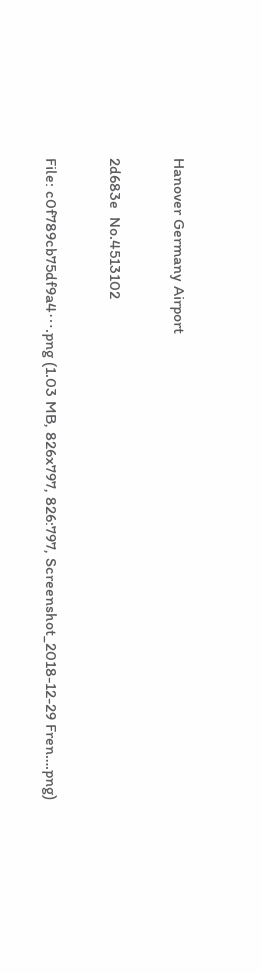Hanover Germany Airport

2d683e  No.4513102

File: c0f789cb75df9a4⋯.png (1.03 MB, 826x797, 826:797, Screenshot_2018-12-29 Fren….png)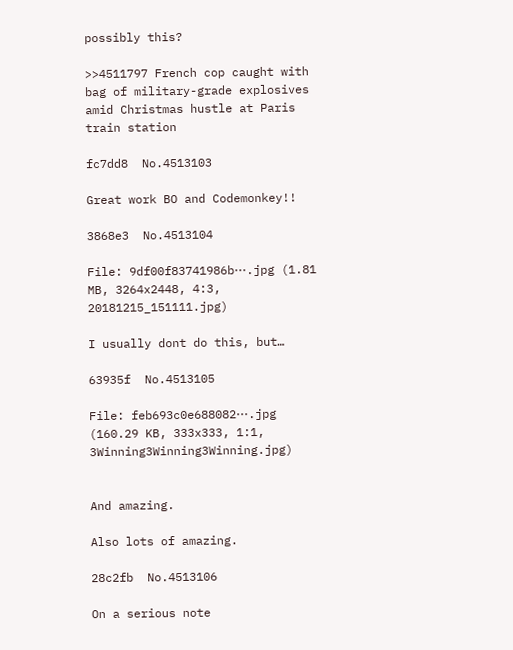possibly this?

>>4511797 French cop caught with bag of military-grade explosives amid Christmas hustle at Paris train station

fc7dd8  No.4513103

Great work BO and Codemonkey!!

3868e3  No.4513104

File: 9df00f83741986b⋯.jpg (1.81 MB, 3264x2448, 4:3, 20181215_151111.jpg)

I usually dont do this, but…

63935f  No.4513105

File: feb693c0e688082⋯.jpg (160.29 KB, 333x333, 1:1, 3Winning3Winning3Winning.jpg)


And amazing.

Also lots of amazing.

28c2fb  No.4513106

On a serious note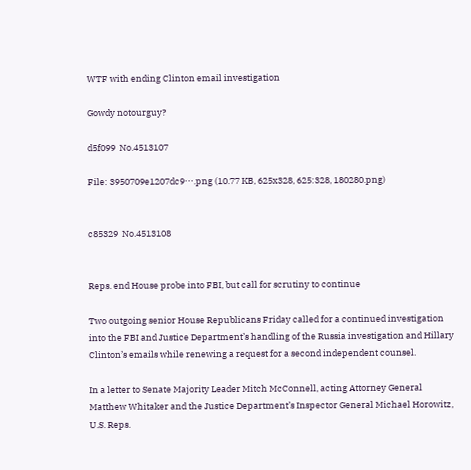WTF with ending Clinton email investigation

Gowdy notourguy?

d5f099  No.4513107

File: 3950709e1207dc9⋯.png (10.77 KB, 625x328, 625:328, 180280.png)


c85329  No.4513108


Reps. end House probe into FBI, but call for scrutiny to continue

Two outgoing senior House Republicans Friday called for a continued investigation into the FBI and Justice Department’s handling of the Russia investigation and Hillary Clinton’s emails while renewing a request for a second independent counsel.

In a letter to Senate Majority Leader Mitch McConnell, acting Attorney General Matthew Whitaker and the Justice Department’s Inspector General Michael Horowitz, U.S. Reps.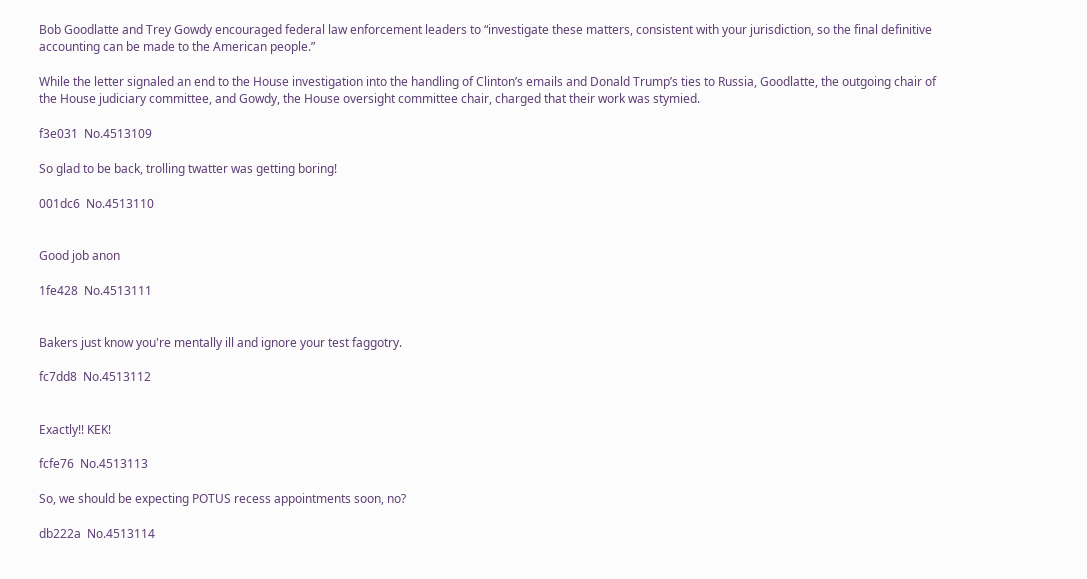Bob Goodlatte and Trey Gowdy encouraged federal law enforcement leaders to “investigate these matters, consistent with your jurisdiction, so the final definitive accounting can be made to the American people.”

While the letter signaled an end to the House investigation into the handling of Clinton’s emails and Donald Trump’s ties to Russia, Goodlatte, the outgoing chair of the House judiciary committee, and Gowdy, the House oversight committee chair, charged that their work was stymied.

f3e031  No.4513109

So glad to be back, trolling twatter was getting boring!

001dc6  No.4513110


Good job anon

1fe428  No.4513111


Bakers just know you're mentally ill and ignore your test faggotry.

fc7dd8  No.4513112


Exactly!! KEK!

fcfe76  No.4513113

So, we should be expecting POTUS recess appointments soon, no?

db222a  No.4513114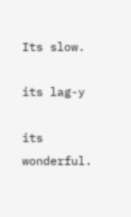Its slow.

its lag-y

its wonderful.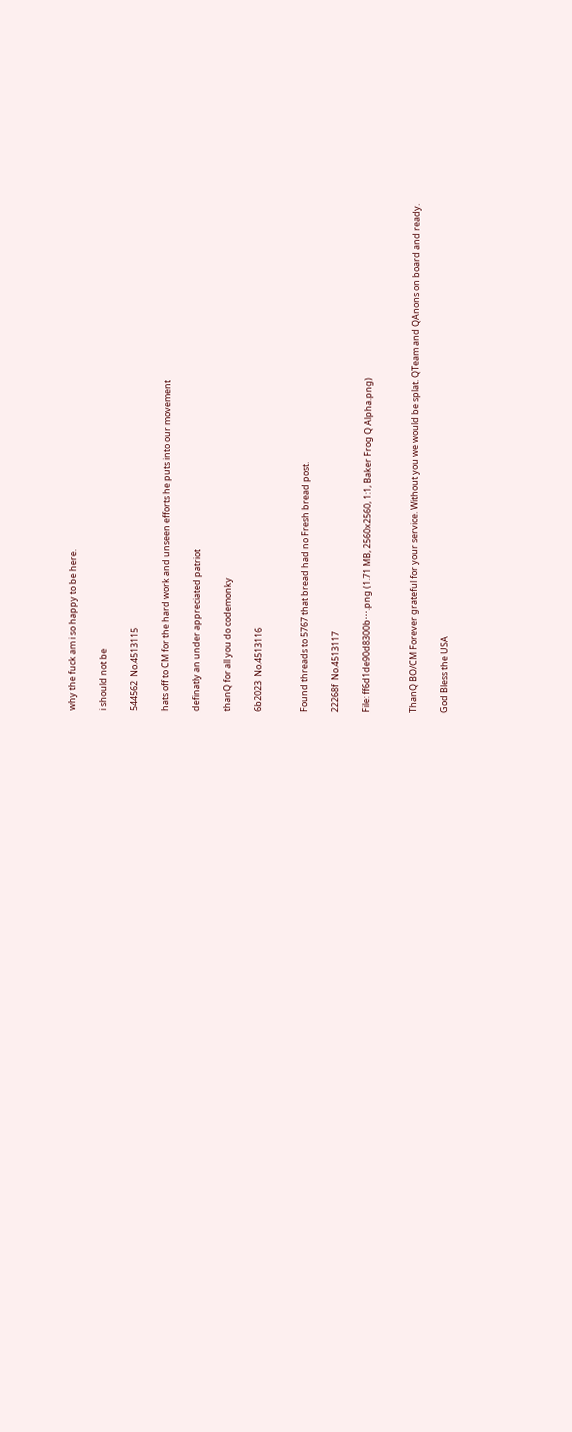why the fuck am i so happy to be here.

i should not be

544562  No.4513115

hats off to CM for the hard work and unseen efforts he puts into our movement

definatly an under appreciated patriot

thanQ for all you do codemonky

6b2023  No.4513116


Found threads to 5767 that bread had no Fresh bread post.

22268f  No.4513117

File: ff6d1de90d8300b⋯.png (1.71 MB, 2560x2560, 1:1, Baker Frog Q Alpha.png)


ThanQ BO/CM Forever grateful for your service. Without you we would be splat. QTeam and QAnons on board and ready.

God Bless the USA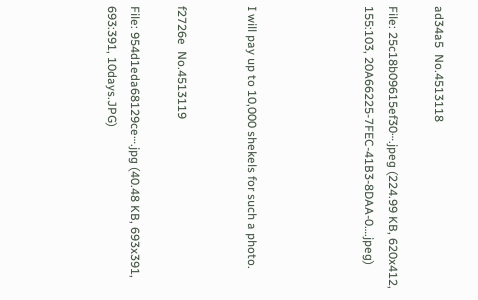ad34a5  No.4513118

File: 25c18b09615ef30⋯.jpeg (224.99 KB, 620x412, 155:103, 20A66225-7FEC-41B3-8DAA-0….jpeg)




I will pay up to 10,000 shekels for such a photo.


f2726e  No.4513119

File: 954d1eda68129ce⋯.jpg (40.48 KB, 693x391, 693:391, 10days.JPG)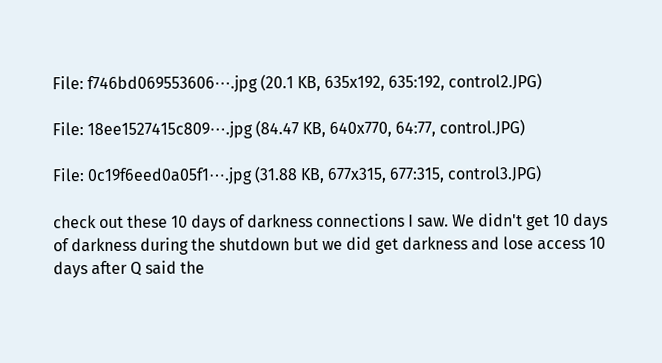File: f746bd069553606⋯.jpg (20.1 KB, 635x192, 635:192, control2.JPG)

File: 18ee1527415c809⋯.jpg (84.47 KB, 640x770, 64:77, control.JPG)

File: 0c19f6eed0a05f1⋯.jpg (31.88 KB, 677x315, 677:315, control3.JPG)

check out these 10 days of darkness connections I saw. We didn't get 10 days of darkness during the shutdown but we did get darkness and lose access 10 days after Q said the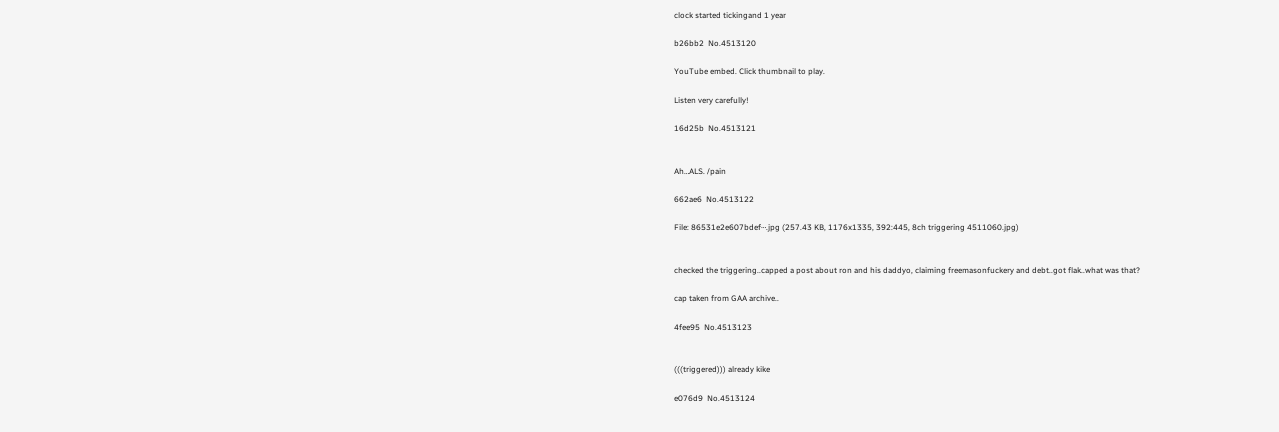clock started tickingand 1 year

b26bb2  No.4513120

YouTube embed. Click thumbnail to play.

Listen very carefully!

16d25b  No.4513121


Ah…ALS. /pain

662ae6  No.4513122

File: 86531e2e607bdef⋯.jpg (257.43 KB, 1176x1335, 392:445, 8ch triggering 4511060.jpg)


checked the triggering..capped a post about ron and his daddyo, claiming freemasonfuckery and debt..got flak..what was that?

cap taken from GAA archive..

4fee95  No.4513123


(((triggered))) already kike

e076d9  No.4513124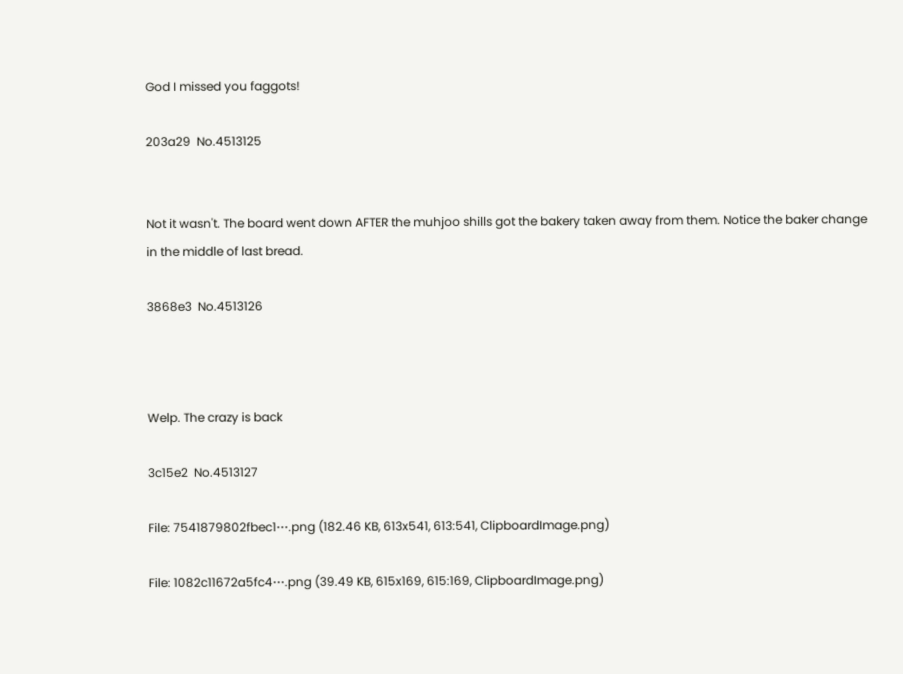God I missed you faggots!

203a29  No.4513125


Not it wasn't. The board went down AFTER the muhjoo shills got the bakery taken away from them. Notice the baker change in the middle of last bread.

3868e3  No.4513126



Welp. The crazy is back

3c15e2  No.4513127

File: 7541879802fbec1⋯.png (182.46 KB, 613x541, 613:541, ClipboardImage.png)

File: 1082c11672a5fc4⋯.png (39.49 KB, 615x169, 615:169, ClipboardImage.png)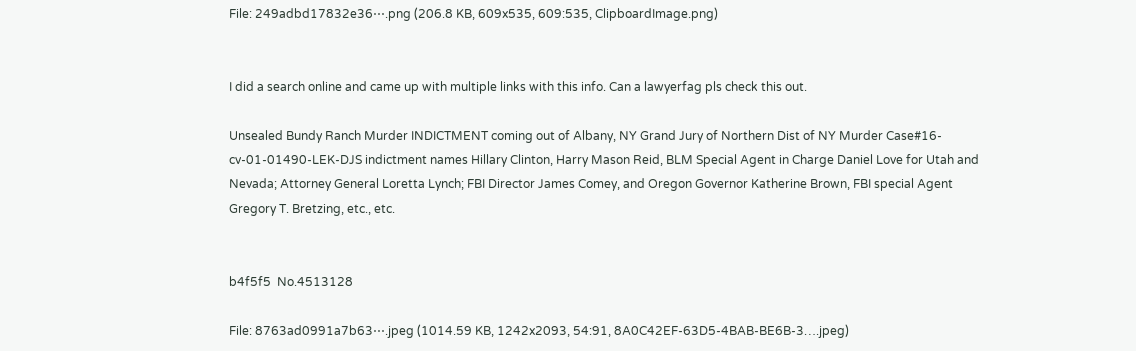File: 249adbd17832e36⋯.png (206.8 KB, 609x535, 609:535, ClipboardImage.png)


I did a search online and came up with multiple links with this info. Can a lawyerfag pls check this out.

Unsealed Bundy Ranch Murder INDICTMENT coming out of Albany, NY Grand Jury of Northern Dist of NY Murder Case#16-cv-01-01490-LEK-DJS indictment names Hillary Clinton, Harry Mason Reid, BLM Special Agent in Charge Daniel Love for Utah and Nevada; Attorney General Loretta Lynch; FBI Director James Comey, and Oregon Governor Katherine Brown, FBI special Agent Gregory T. Bretzing, etc., etc.


b4f5f5  No.4513128

File: 8763ad0991a7b63⋯.jpeg (1014.59 KB, 1242x2093, 54:91, 8A0C42EF-63D5-4BAB-BE6B-3….jpeg)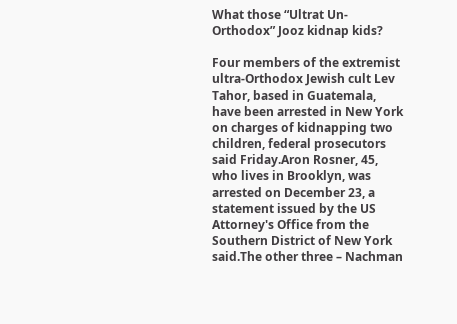What those “Ultrat Un-Orthodox” Jooz kidnap kids?

Four members of the extremist ultra-Orthodox Jewish cult Lev Tahor, based in Guatemala, have been arrested in New York on charges of kidnapping two children, federal prosecutors said Friday.Aron Rosner, 45, who lives in Brooklyn, was arrested on December 23, a statement issued by the US Attorney's Office from the Southern District of New York said.The other three – Nachman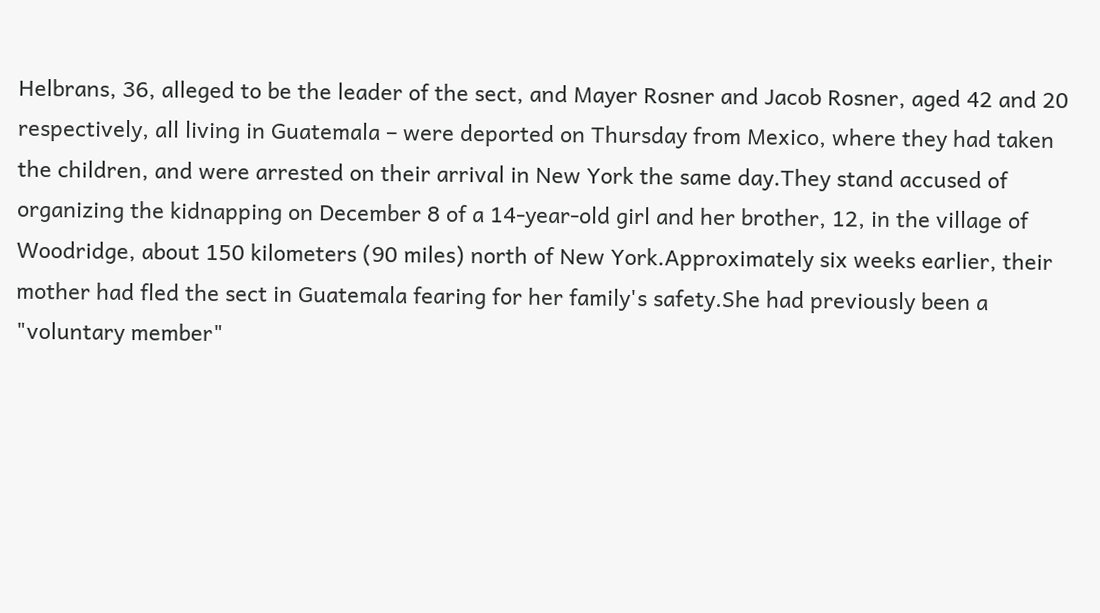Helbrans, 36, alleged to be the leader of the sect, and Mayer Rosner and Jacob Rosner, aged 42 and 20 respectively, all living in Guatemala – were deported on Thursday from Mexico, where they had taken the children, and were arrested on their arrival in New York the same day.They stand accused of organizing the kidnapping on December 8 of a 14-year-old girl and her brother, 12, in the village of Woodridge, about 150 kilometers (90 miles) north of New York.Approximately six weeks earlier, their mother had fled the sect in Guatemala fearing for her family's safety.She had previously been a "voluntary member"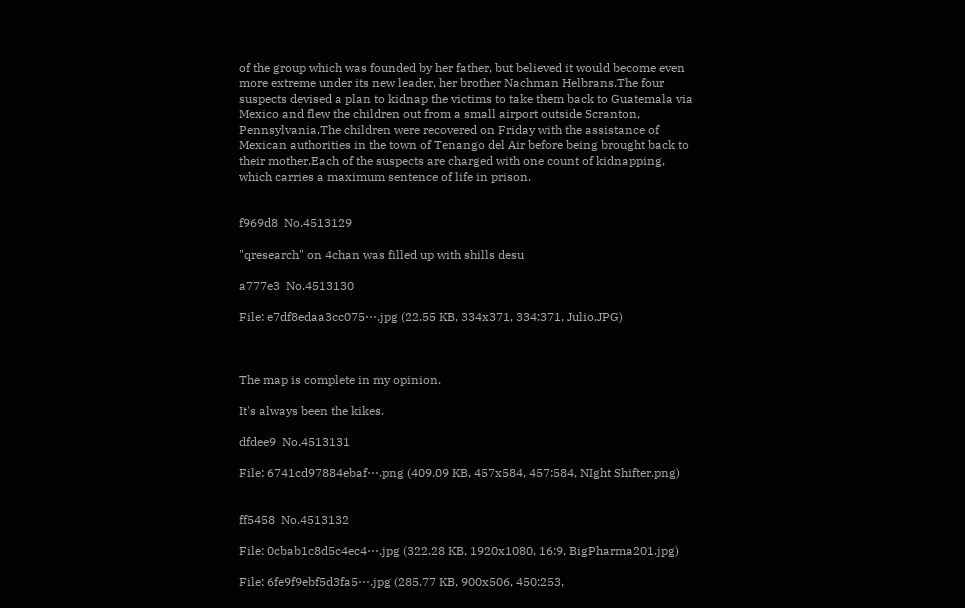of the group which was founded by her father, but believed it would become even more extreme under its new leader, her brother Nachman Helbrans.The four suspects devised a plan to kidnap the victims to take them back to Guatemala via Mexico and flew the children out from a small airport outside Scranton, Pennsylvania.The children were recovered on Friday with the assistance of Mexican authorities in the town of Tenango del Air before being brought back to their mother.Each of the suspects are charged with one count of kidnapping, which carries a maximum sentence of life in prison.


f969d8  No.4513129

"qresearch" on 4chan was filled up with shills desu

a777e3  No.4513130

File: e7df8edaa3cc075⋯.jpg (22.55 KB, 334x371, 334:371, Julio.JPG)



The map is complete in my opinion.

It's always been the kikes.

dfdee9  No.4513131

File: 6741cd97884ebaf⋯.png (409.09 KB, 457x584, 457:584, NIght Shifter.png)


ff5458  No.4513132

File: 0cbab1c8d5c4ec4⋯.jpg (322.28 KB, 1920x1080, 16:9, BigPharma201.jpg)

File: 6fe9f9ebf5d3fa5⋯.jpg (285.77 KB, 900x506, 450:253,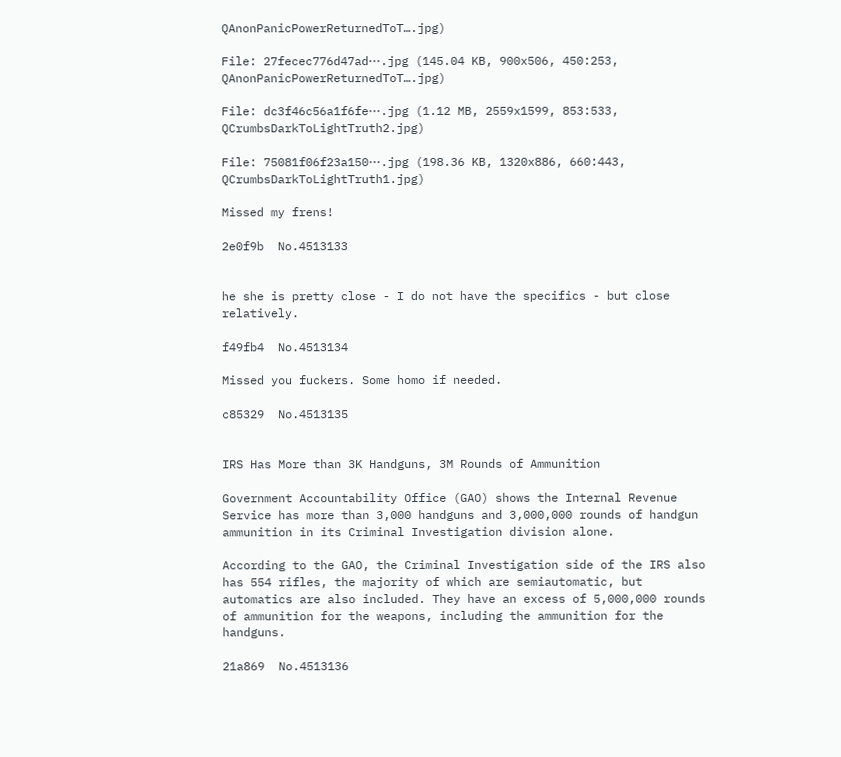QAnonPanicPowerReturnedToT….jpg)

File: 27fecec776d47ad⋯.jpg (145.04 KB, 900x506, 450:253, QAnonPanicPowerReturnedToT….jpg)

File: dc3f46c56a1f6fe⋯.jpg (1.12 MB, 2559x1599, 853:533, QCrumbsDarkToLightTruth2.jpg)

File: 75081f06f23a150⋯.jpg (198.36 KB, 1320x886, 660:443, QCrumbsDarkToLightTruth1.jpg)

Missed my frens!

2e0f9b  No.4513133


he she is pretty close - I do not have the specifics - but close relatively.

f49fb4  No.4513134

Missed you fuckers. Some homo if needed.

c85329  No.4513135


IRS Has More than 3K Handguns, 3M Rounds of Ammunition

Government Accountability Office (GAO) shows the Internal Revenue Service has more than 3,000 handguns and 3,000,000 rounds of handgun ammunition in its Criminal Investigation division alone.

According to the GAO, the Criminal Investigation side of the IRS also has 554 rifles, the majority of which are semiautomatic, but automatics are also included. They have an excess of 5,000,000 rounds of ammunition for the weapons, including the ammunition for the handguns.

21a869  No.4513136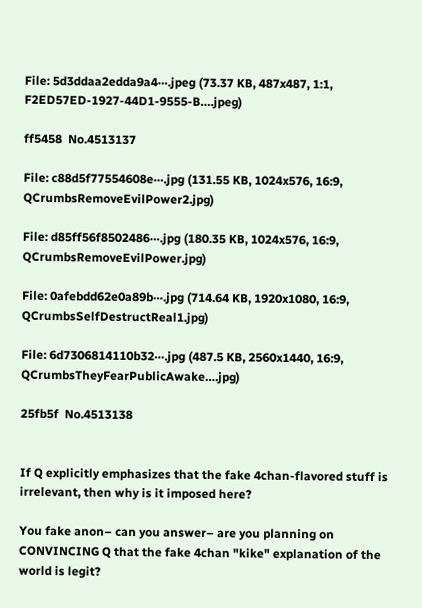File: 5d3ddaa2edda9a4⋯.jpeg (73.37 KB, 487x487, 1:1, F2ED57ED-1927-44D1-9555-B….jpeg)

ff5458  No.4513137

File: c88d5f77554608e⋯.jpg (131.55 KB, 1024x576, 16:9, QCrumbsRemoveEvilPower2.jpg)

File: d85ff56f8502486⋯.jpg (180.35 KB, 1024x576, 16:9, QCrumbsRemoveEvilPower.jpg)

File: 0afebdd62e0a89b⋯.jpg (714.64 KB, 1920x1080, 16:9, QCrumbsSelfDestructReal1.jpg)

File: 6d7306814110b32⋯.jpg (487.5 KB, 2560x1440, 16:9, QCrumbsTheyFearPublicAwake….jpg)

25fb5f  No.4513138


If Q explicitly emphasizes that the fake 4chan-flavored stuff is irrelevant, then why is it imposed here?

You fake anon– can you answer– are you planning on CONVINCING Q that the fake 4chan "kike" explanation of the world is legit?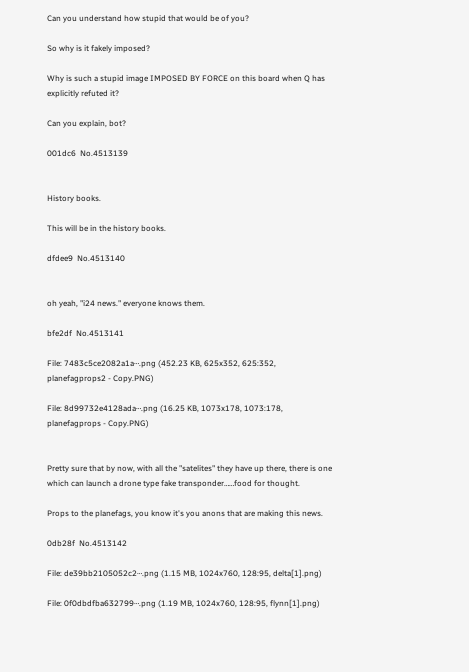Can you understand how stupid that would be of you?

So why is it fakely imposed?

Why is such a stupid image IMPOSED BY FORCE on this board when Q has explicitly refuted it?

Can you explain, bot?

001dc6  No.4513139


History books.

This will be in the history books.

dfdee9  No.4513140


oh yeah, "i24 news." everyone knows them.

bfe2df  No.4513141

File: 7483c5ce2082a1a⋯.png (452.23 KB, 625x352, 625:352, planefagprops2 - Copy.PNG)

File: 8d99732e4128ada⋯.png (16.25 KB, 1073x178, 1073:178, planefagprops - Copy.PNG)


Pretty sure that by now, with all the "satelites" they have up there, there is one which can launch a drone type fake transponder……food for thought.

Props to the planefags, you know it's you anons that are making this news.

0db28f  No.4513142

File: de39bb2105052c2⋯.png (1.15 MB, 1024x760, 128:95, delta[1].png)

File: 0f0dbdfba632799⋯.png (1.19 MB, 1024x760, 128:95, flynn[1].png)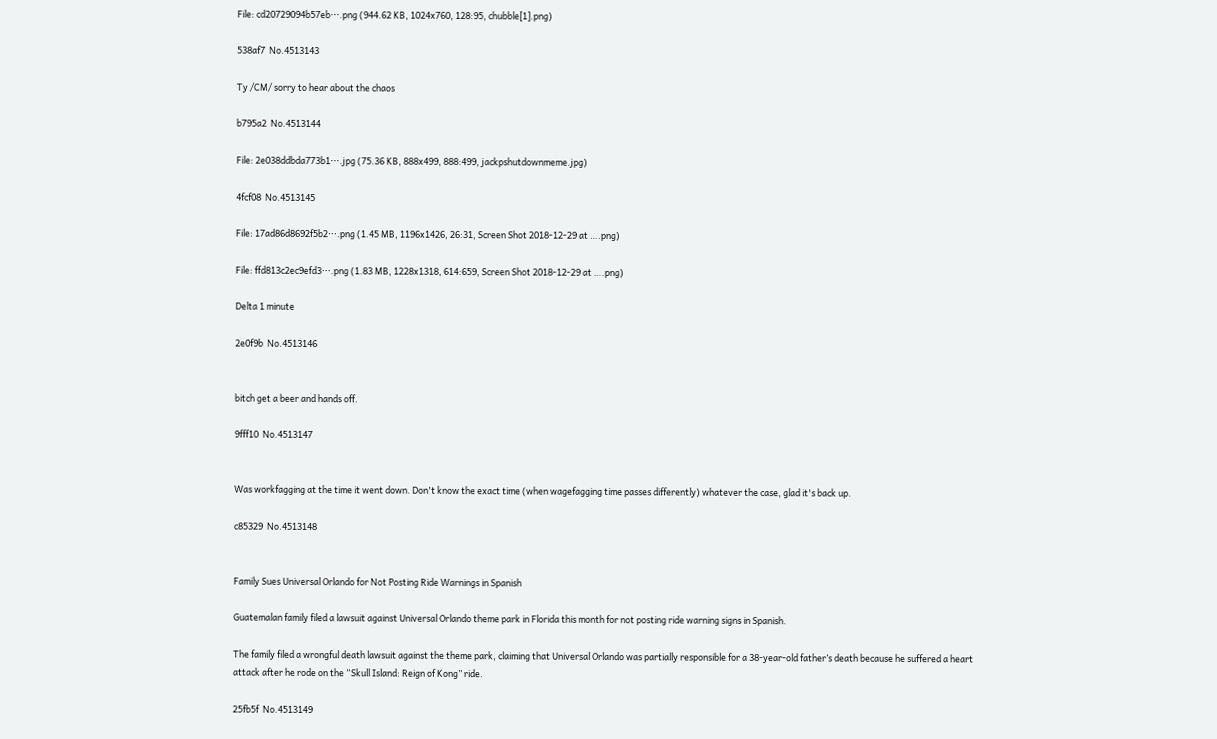File: cd20729094b57eb⋯.png (944.62 KB, 1024x760, 128:95, chubble[1].png)

538af7  No.4513143

Ty /CM/ sorry to hear about the chaos

b795a2  No.4513144

File: 2e038ddbda773b1⋯.jpg (75.36 KB, 888x499, 888:499, jackpshutdownmeme.jpg)

4fcf08  No.4513145

File: 17ad86d8692f5b2⋯.png (1.45 MB, 1196x1426, 26:31, Screen Shot 2018-12-29 at ….png)

File: ffd813c2ec9efd3⋯.png (1.83 MB, 1228x1318, 614:659, Screen Shot 2018-12-29 at ….png)

Delta 1 minute

2e0f9b  No.4513146


bitch get a beer and hands off.

9fff10  No.4513147


Was workfagging at the time it went down. Don't know the exact time (when wagefagging time passes differently) whatever the case, glad it's back up.

c85329  No.4513148


Family Sues Universal Orlando for Not Posting Ride Warnings in Spanish

Guatemalan family filed a lawsuit against Universal Orlando theme park in Florida this month for not posting ride warning signs in Spanish.

The family filed a wrongful death lawsuit against the theme park, claiming that Universal Orlando was partially responsible for a 38-year-old father’s death because he suffered a heart attack after he rode on the “Skull Island: Reign of Kong” ride.

25fb5f  No.4513149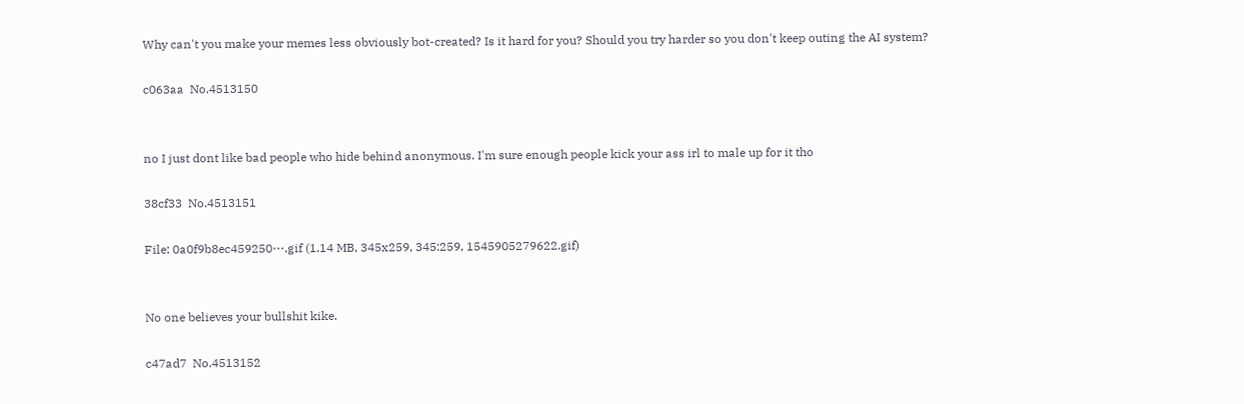Why can't you make your memes less obviously bot-created? Is it hard for you? Should you try harder so you don't keep outing the AI system?

c063aa  No.4513150


no I just dont like bad people who hide behind anonymous. I'm sure enough people kick your ass irl to male up for it tho

38cf33  No.4513151

File: 0a0f9b8ec459250⋯.gif (1.14 MB, 345x259, 345:259, 1545905279622.gif)


No one believes your bullshit kike.

c47ad7  No.4513152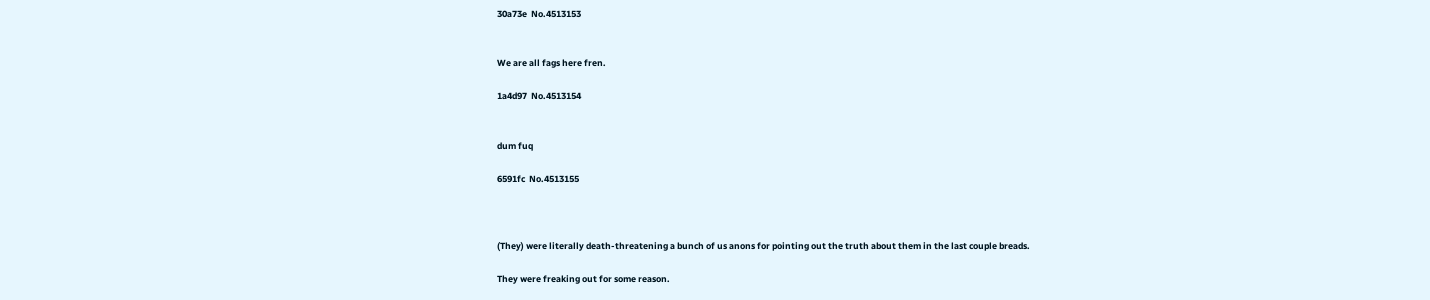30a73e  No.4513153


We are all fags here fren.

1a4d97  No.4513154


dum fuq

6591fc  No.4513155



(They) were literally death-threatening a bunch of us anons for pointing out the truth about them in the last couple breads.

They were freaking out for some reason.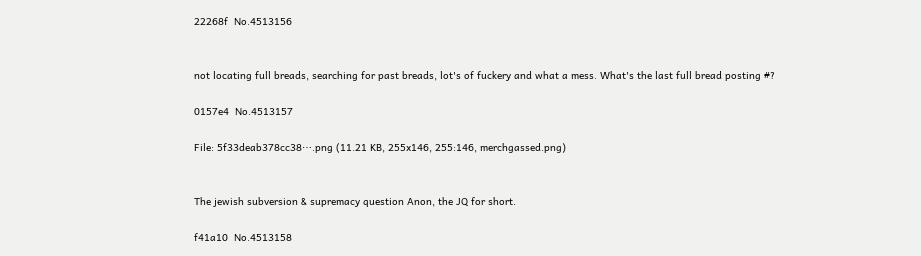22268f  No.4513156


not locating full breads, searching for past breads, lot's of fuckery and what a mess. What's the last full bread posting #?

0157e4  No.4513157

File: 5f33deab378cc38⋯.png (11.21 KB, 255x146, 255:146, merchgassed.png)


The jewish subversion & supremacy question Anon, the JQ for short.

f41a10  No.4513158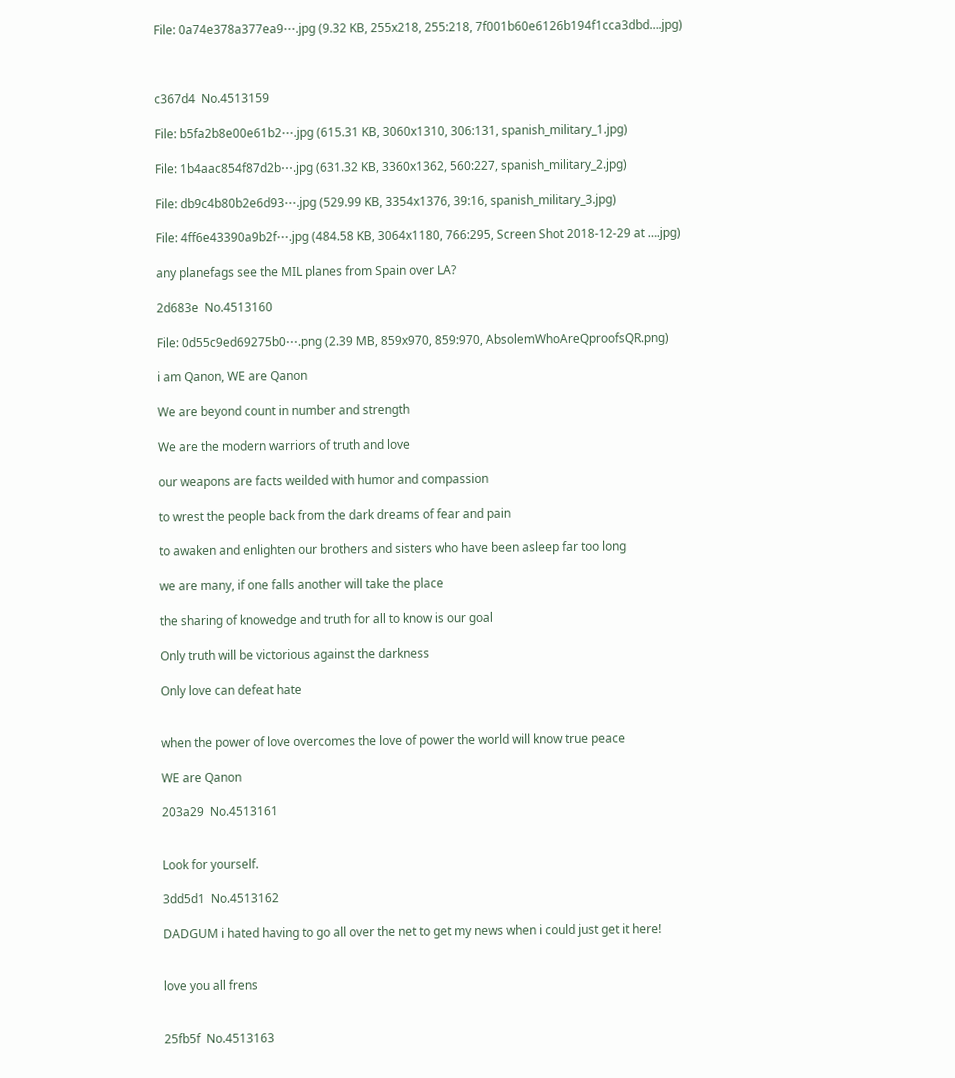File: 0a74e378a377ea9⋯.jpg (9.32 KB, 255x218, 255:218, 7f001b60e6126b194f1cca3dbd….jpg)



c367d4  No.4513159

File: b5fa2b8e00e61b2⋯.jpg (615.31 KB, 3060x1310, 306:131, spanish_military_1.jpg)

File: 1b4aac854f87d2b⋯.jpg (631.32 KB, 3360x1362, 560:227, spanish_military_2.jpg)

File: db9c4b80b2e6d93⋯.jpg (529.99 KB, 3354x1376, 39:16, spanish_military_3.jpg)

File: 4ff6e43390a9b2f⋯.jpg (484.58 KB, 3064x1180, 766:295, Screen Shot 2018-12-29 at ….jpg)

any planefags see the MIL planes from Spain over LA?

2d683e  No.4513160

File: 0d55c9ed69275b0⋯.png (2.39 MB, 859x970, 859:970, AbsolemWhoAreQproofsQR.png)

i am Qanon, WE are Qanon

We are beyond count in number and strength

We are the modern warriors of truth and love

our weapons are facts weilded with humor and compassion

to wrest the people back from the dark dreams of fear and pain

to awaken and enlighten our brothers and sisters who have been asleep far too long

we are many, if one falls another will take the place

the sharing of knowedge and truth for all to know is our goal

Only truth will be victorious against the darkness

Only love can defeat hate


when the power of love overcomes the love of power the world will know true peace

WE are Qanon

203a29  No.4513161


Look for yourself.

3dd5d1  No.4513162

DADGUM i hated having to go all over the net to get my news when i could just get it here!


love you all frens


25fb5f  No.4513163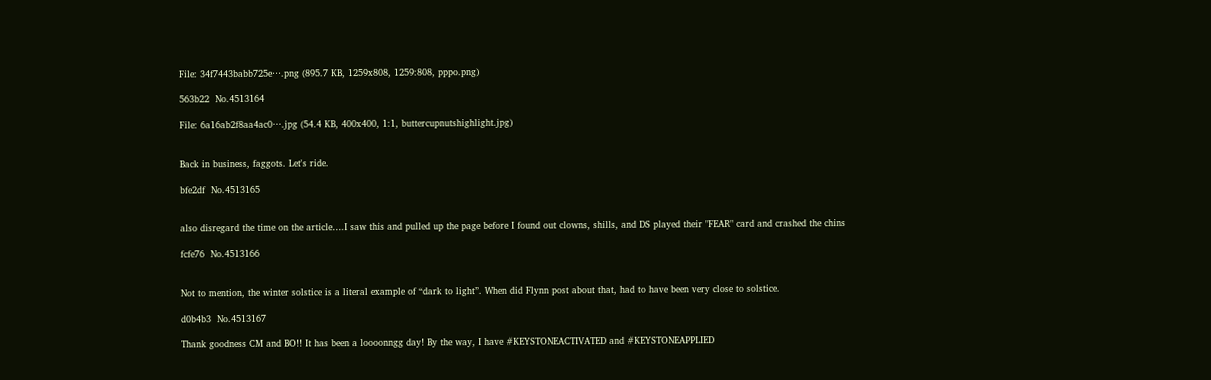File: 34f7443babb725e⋯.png (895.7 KB, 1259x808, 1259:808, pppo.png)

563b22  No.4513164

File: 6a16ab2f8aa4ac0⋯.jpg (54.4 KB, 400x400, 1:1, buttercupnutshighlight.jpg)


Back in business, faggots. Let's ride.

bfe2df  No.4513165


also disregard the time on the article….I saw this and pulled up the page before I found out clowns, shills, and DS played their "FEAR" card and crashed the chins

fcfe76  No.4513166


Not to mention, the winter solstice is a literal example of “dark to light”. When did Flynn post about that, had to have been very close to solstice.

d0b4b3  No.4513167

Thank goodness CM and BO!! It has been a loooonngg day! By the way, I have #KEYSTONEACTIVATED and #KEYSTONEAPPLIED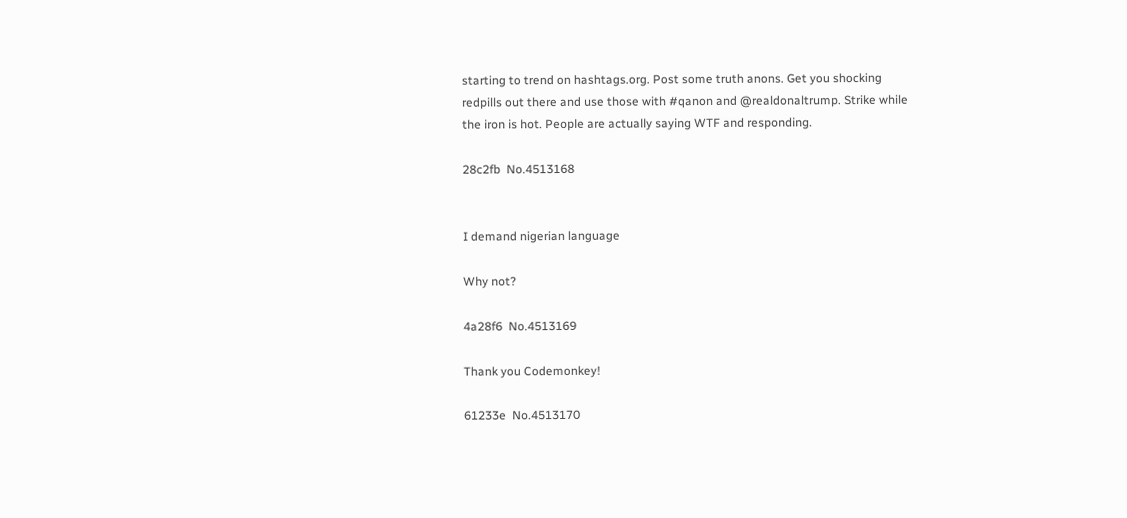starting to trend on hashtags.org. Post some truth anons. Get you shocking redpills out there and use those with #qanon and @realdonaltrump. Strike while the iron is hot. People are actually saying WTF and responding.

28c2fb  No.4513168


I demand nigerian language

Why not?

4a28f6  No.4513169

Thank you Codemonkey!

61233e  No.4513170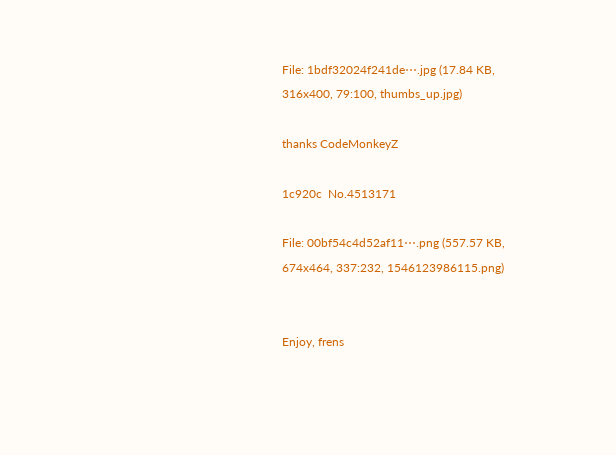File: 1bdf32024f241de⋯.jpg (17.84 KB, 316x400, 79:100, thumbs_up.jpg)

thanks CodeMonkeyZ

1c920c  No.4513171

File: 00bf54c4d52af11⋯.png (557.57 KB, 674x464, 337:232, 1546123986115.png)


Enjoy, frens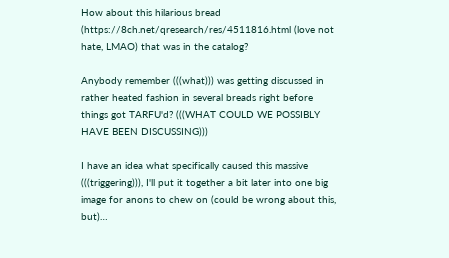How about this hilarious bread (https://8ch.net/qresearch/res/4511816.html (love not hate, LMAO) that was in the catalog?

Anybody remember (((what))) was getting discussed in rather heated fashion in several breads right before things got TARFU'd? (((WHAT COULD WE POSSIBLY HAVE BEEN DISCUSSING)))

I have an idea what specifically caused this massive (((triggering))), I'll put it together a bit later into one big image for anons to chew on (could be wrong about this, but)…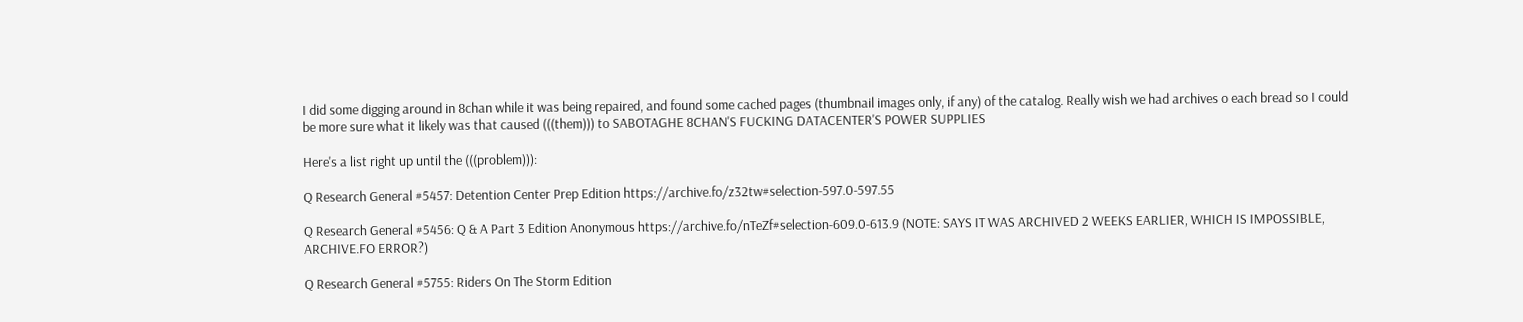I did some digging around in 8chan while it was being repaired, and found some cached pages (thumbnail images only, if any) of the catalog. Really wish we had archives o each bread so I could be more sure what it likely was that caused (((them))) to SABOTAGHE 8CHAN'S FUCKING DATACENTER'S POWER SUPPLIES

Here's a list right up until the (((problem))):

Q Research General #5457: Detention Center Prep Edition https://archive.fo/z32tw#selection-597.0-597.55

Q Research General #5456: Q & A Part 3 Edition Anonymous https://archive.fo/nTeZf#selection-609.0-613.9 (NOTE: SAYS IT WAS ARCHIVED 2 WEEKS EARLIER, WHICH IS IMPOSSIBLE, ARCHIVE.FO ERROR?)

Q Research General #5755: Riders On The Storm Edition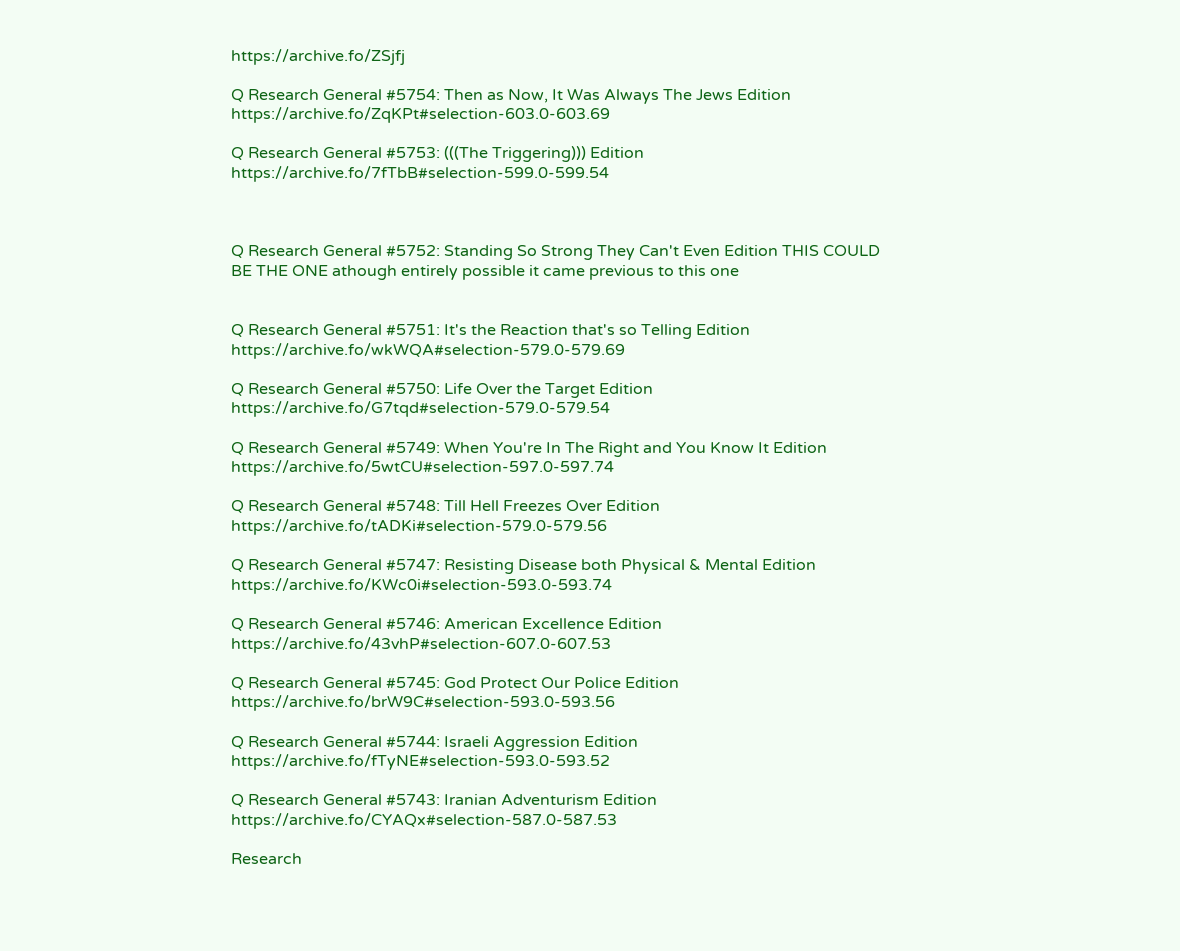https://archive.fo/ZSjfj

Q Research General #5754: Then as Now, It Was Always The Jews Edition https://archive.fo/ZqKPt#selection-603.0-603.69

Q Research General #5753: (((The Triggering))) Edition https://archive.fo/7fTbB#selection-599.0-599.54



Q Research General #5752: Standing So Strong They Can't Even Edition THIS COULD BE THE ONE athough entirely possible it came previous to this one


Q Research General #5751: It's the Reaction that's so Telling Edition https://archive.fo/wkWQA#selection-579.0-579.69

Q Research General #5750: Life Over the Target Edition https://archive.fo/G7tqd#selection-579.0-579.54

Q Research General #5749: When You're In The Right and You Know It Edition https://archive.fo/5wtCU#selection-597.0-597.74

Q Research General #5748: Till Hell Freezes Over Edition https://archive.fo/tADKi#selection-579.0-579.56

Q Research General #5747: Resisting Disease both Physical & Mental Edition https://archive.fo/KWc0i#selection-593.0-593.74

Q Research General #5746: American Excellence Edition https://archive.fo/43vhP#selection-607.0-607.53

Q Research General #5745: God Protect Our Police Edition https://archive.fo/brW9C#selection-593.0-593.56

Q Research General #5744: Israeli Aggression Edition https://archive.fo/fTyNE#selection-593.0-593.52

Q Research General #5743: Iranian Adventurism Edition https://archive.fo/CYAQx#selection-587.0-587.53

Research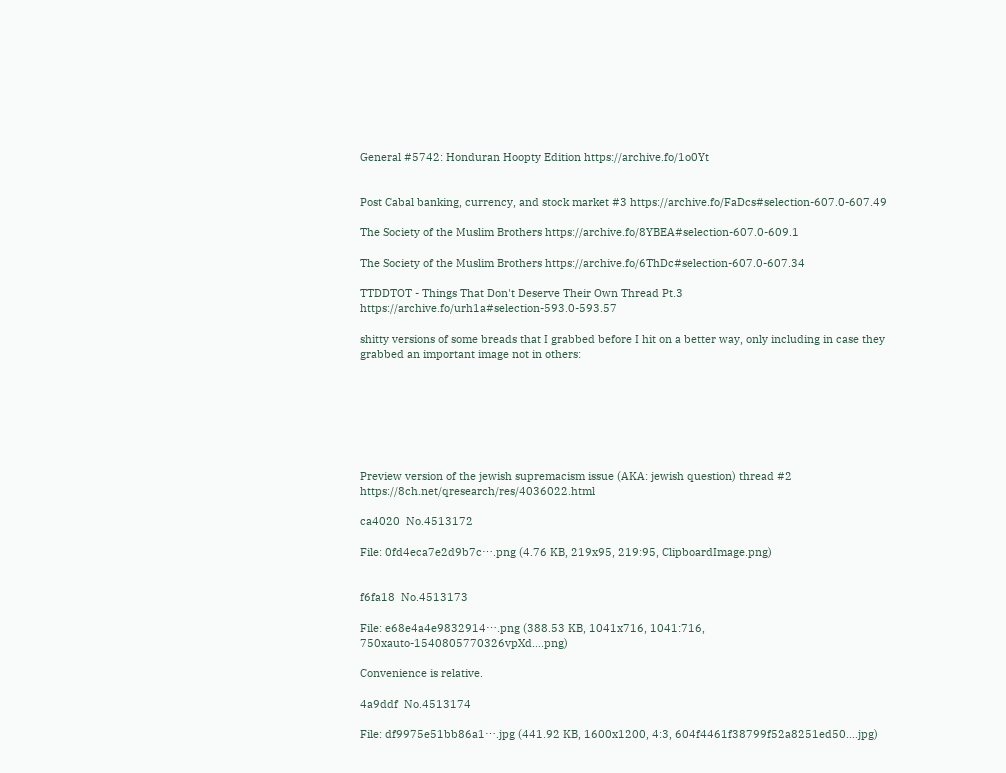General #5742: Honduran Hoopty Edition https://archive.fo/1o0Yt


Post Cabal banking, currency, and stock market #3 https://archive.fo/FaDcs#selection-607.0-607.49

The Society of the Muslim Brothers https://archive.fo/8YBEA#selection-607.0-609.1

The Society of the Muslim Brothers https://archive.fo/6ThDc#selection-607.0-607.34

TTDDTOT - Things That Don't Deserve Their Own Thread Pt.3 https://archive.fo/urh1a#selection-593.0-593.57

shitty versions of some breads that I grabbed before I hit on a better way, only including in case they grabbed an important image not in others:







Preview version of the jewish supremacism issue (AKA: jewish question) thread #2 https://8ch.net/qresearch/res/4036022.html

ca4020  No.4513172

File: 0fd4eca7e2d9b7c⋯.png (4.76 KB, 219x95, 219:95, ClipboardImage.png)


f6fa18  No.4513173

File: e68e4a4e9832914⋯.png (388.53 KB, 1041x716, 1041:716, 750xauto-1540805770326vpXd….png)

Convenience is relative.

4a9ddf  No.4513174

File: df9975e51bb86a1⋯.jpg (441.92 KB, 1600x1200, 4:3, 604f4461f38799f52a8251ed50….jpg)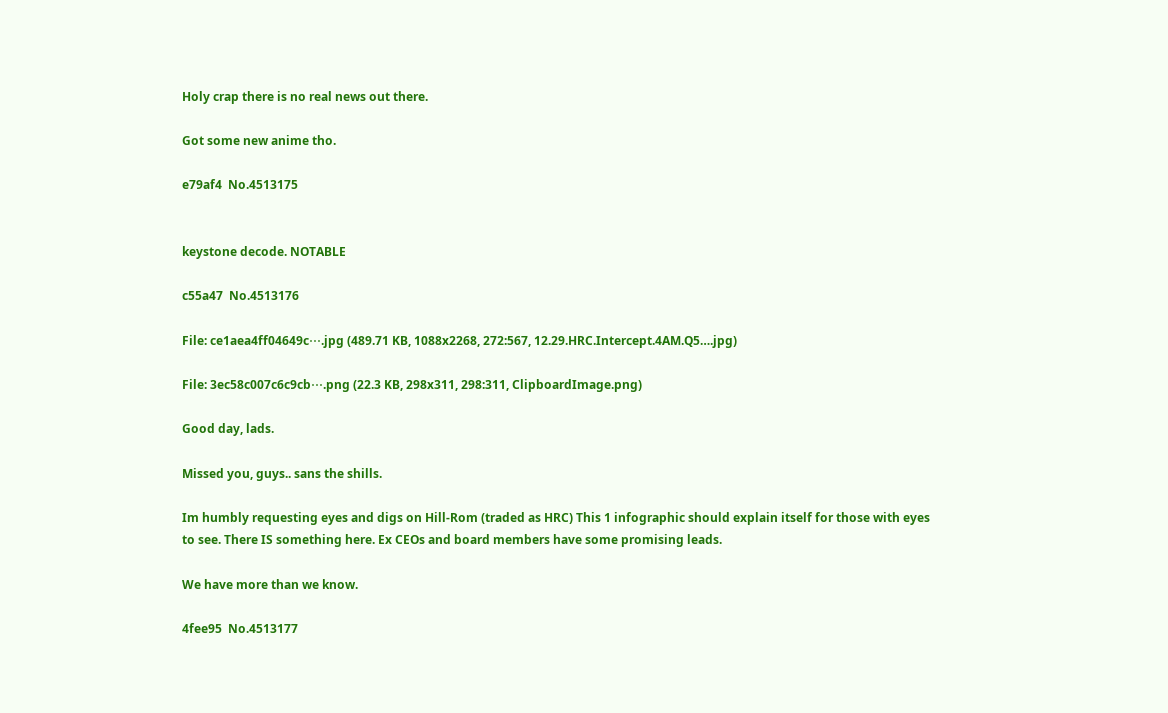Holy crap there is no real news out there.

Got some new anime tho.

e79af4  No.4513175


keystone decode. NOTABLE

c55a47  No.4513176

File: ce1aea4ff04649c⋯.jpg (489.71 KB, 1088x2268, 272:567, 12.29.HRC.Intercept.4AM.Q5….jpg)

File: 3ec58c007c6c9cb⋯.png (22.3 KB, 298x311, 298:311, ClipboardImage.png)

Good day, lads.

Missed you, guys.. sans the shills.

Im humbly requesting eyes and digs on Hill-Rom (traded as HRC) This 1 infographic should explain itself for those with eyes to see. There IS something here. Ex CEOs and board members have some promising leads.

We have more than we know.

4fee95  No.4513177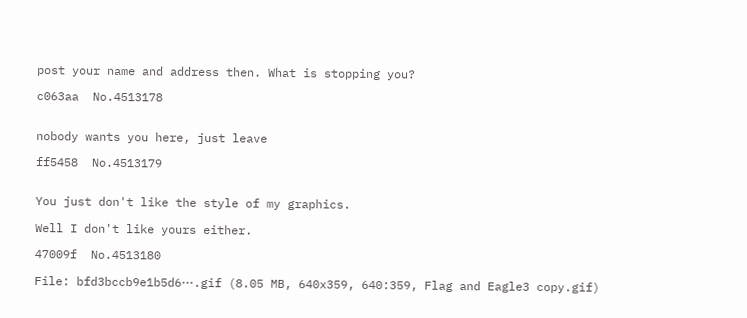post your name and address then. What is stopping you?

c063aa  No.4513178


nobody wants you here, just leave

ff5458  No.4513179


You just don't like the style of my graphics.

Well I don't like yours either.

47009f  No.4513180

File: bfd3bccb9e1b5d6⋯.gif (8.05 MB, 640x359, 640:359, Flag and Eagle3 copy.gif)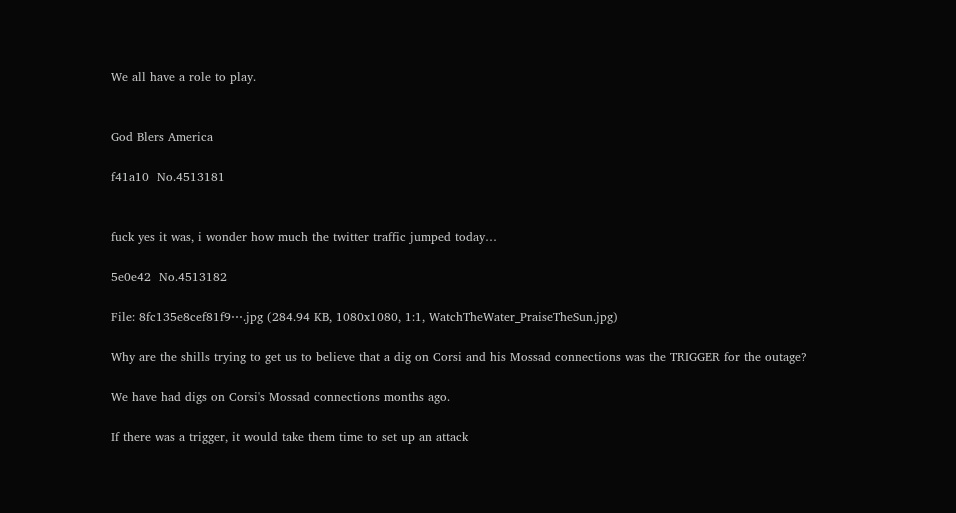We all have a role to play.


God Blers America

f41a10  No.4513181


fuck yes it was, i wonder how much the twitter traffic jumped today…

5e0e42  No.4513182

File: 8fc135e8cef81f9⋯.jpg (284.94 KB, 1080x1080, 1:1, WatchTheWater_PraiseTheSun.jpg)

Why are the shills trying to get us to believe that a dig on Corsi and his Mossad connections was the TRIGGER for the outage?

We have had digs on Corsi's Mossad connections months ago.

If there was a trigger, it would take them time to set up an attack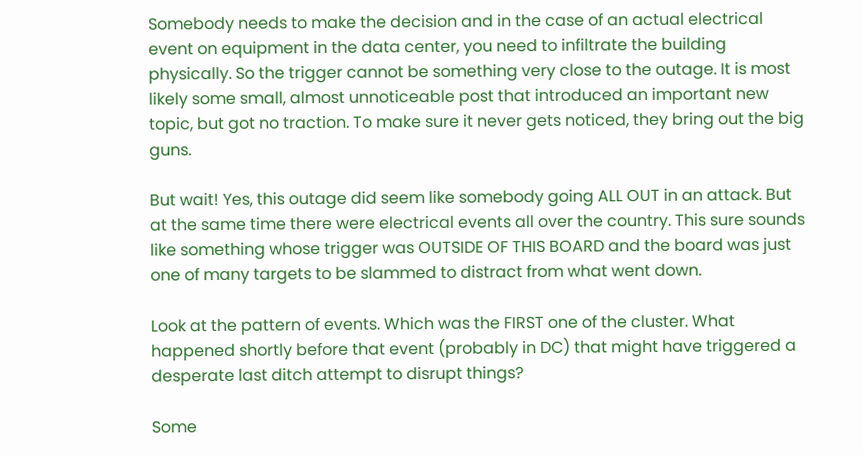Somebody needs to make the decision and in the case of an actual electrical event on equipment in the data center, you need to infiltrate the building physically. So the trigger cannot be something very close to the outage. It is most likely some small, almost unnoticeable post that introduced an important new topic, but got no traction. To make sure it never gets noticed, they bring out the big guns.

But wait! Yes, this outage did seem like somebody going ALL OUT in an attack. But at the same time there were electrical events all over the country. This sure sounds like something whose trigger was OUTSIDE OF THIS BOARD and the board was just one of many targets to be slammed to distract from what went down.

Look at the pattern of events. Which was the FIRST one of the cluster. What happened shortly before that event (probably in DC) that might have triggered a desperate last ditch attempt to disrupt things?

Some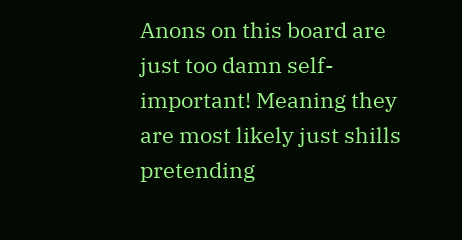Anons on this board are just too damn self-important! Meaning they are most likely just shills pretending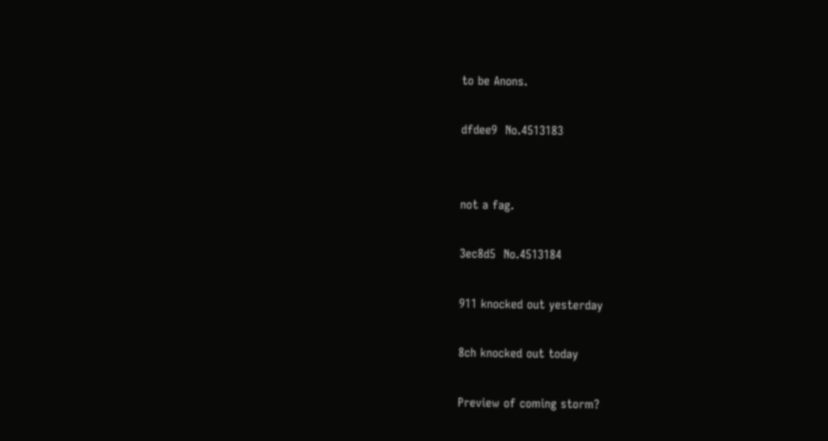to be Anons.

dfdee9  No.4513183


not a fag.

3ec8d5  No.4513184

911 knocked out yesterday

8ch knocked out today

Preview of coming storm?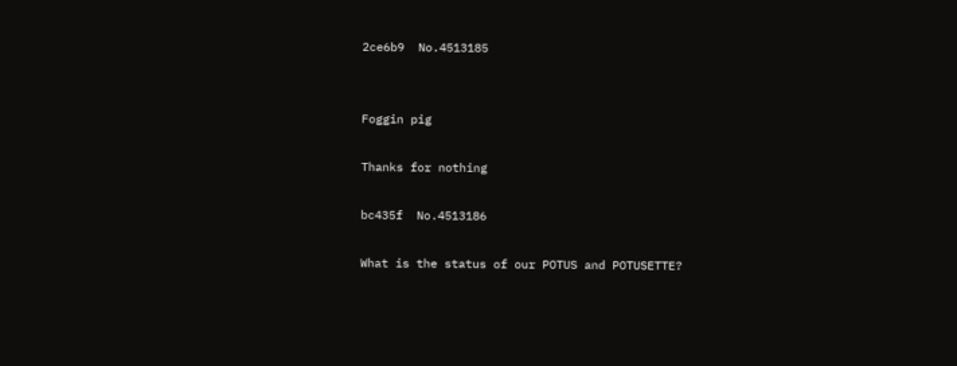2ce6b9  No.4513185


Foggin pig

Thanks for nothing

bc435f  No.4513186

What is the status of our POTUS and POTUSETTE?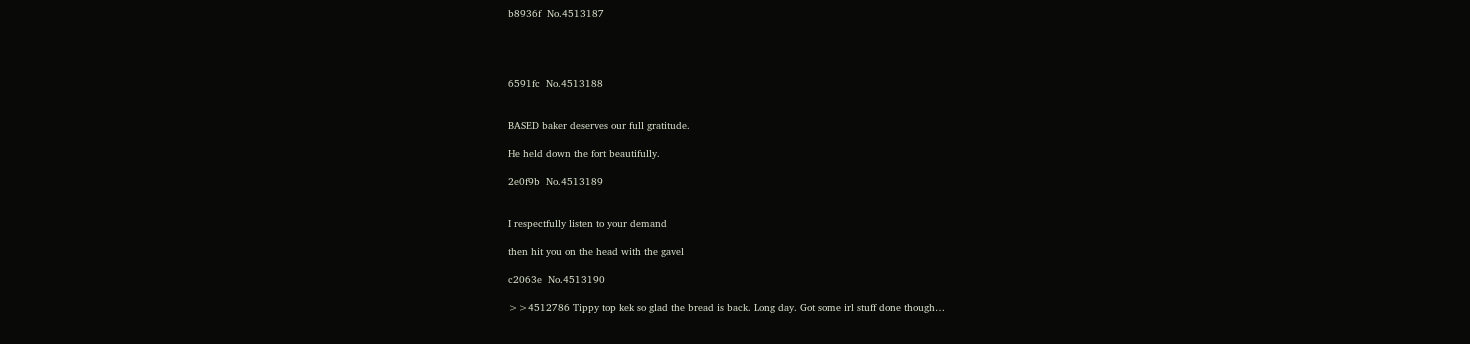b8936f  No.4513187




6591fc  No.4513188


BASED baker deserves our full gratitude.

He held down the fort beautifully.

2e0f9b  No.4513189


I respectfully listen to your demand

then hit you on the head with the gavel

c2063e  No.4513190

>>4512786 Tippy top kek so glad the bread is back. Long day. Got some irl stuff done though…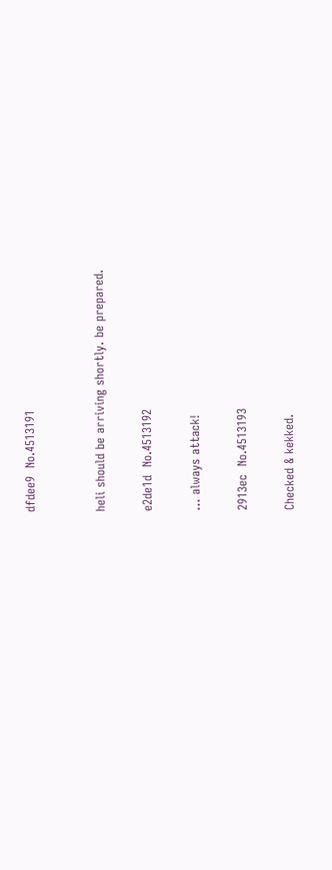dfdee9  No.4513191


heli should be arriving shortly. be prepared.

e2de1d  No.4513192

… always attack!

2913ec  No.4513193

Checked & kekked.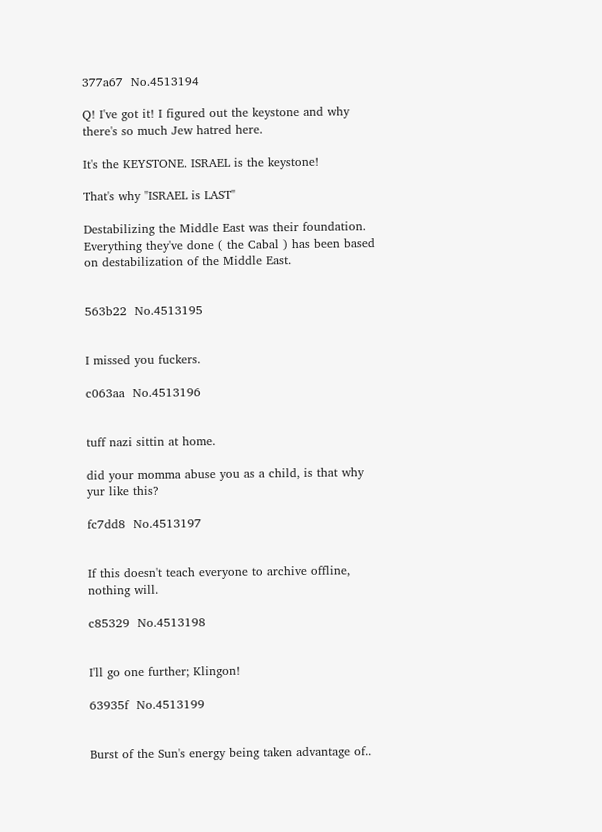377a67  No.4513194

Q! I've got it! I figured out the keystone and why there's so much Jew hatred here.

It's the KEYSTONE. ISRAEL is the keystone!

That's why "ISRAEL is LAST"

Destabilizing the Middle East was their foundation. Everything they've done ( the Cabal ) has been based on destabilization of the Middle East.


563b22  No.4513195


I missed you fuckers.

c063aa  No.4513196


tuff nazi sittin at home.

did your momma abuse you as a child, is that why yur like this?

fc7dd8  No.4513197


If this doesn't teach everyone to archive offline, nothing will.

c85329  No.4513198


I'll go one further; Klingon!

63935f  No.4513199


Burst of the Sun's energy being taken advantage of..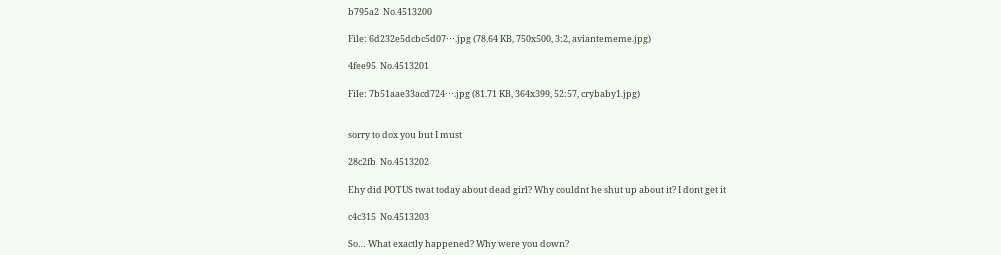b795a2  No.4513200

File: 6d232e5dcbc5d07⋯.jpg (78.64 KB, 750x500, 3:2, aviantememe.jpg)

4fee95  No.4513201

File: 7b51aae33acd724⋯.jpg (81.71 KB, 364x399, 52:57, crybaby1.jpg)


sorry to dox you but I must

28c2fb  No.4513202

Ehy did POTUS twat today about dead girl? Why couldnt he shut up about it? I dont get it

c4c315  No.4513203

So… What exactly happened? Why were you down?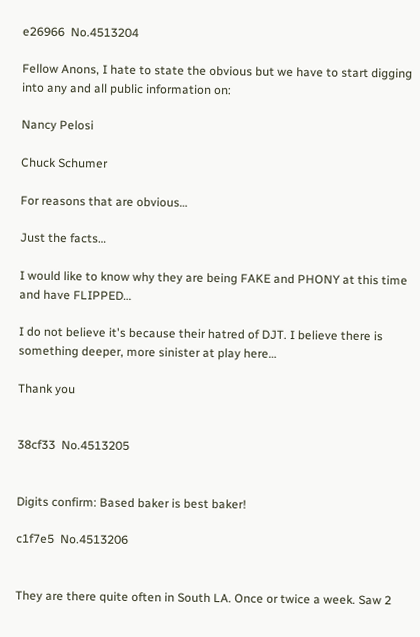e26966  No.4513204

Fellow Anons, I hate to state the obvious but we have to start digging into any and all public information on:

Nancy Pelosi

Chuck Schumer

For reasons that are obvious…

Just the facts…

I would like to know why they are being FAKE and PHONY at this time and have FLIPPED…

I do not believe it's because their hatred of DJT. I believe there is something deeper, more sinister at play here…

Thank you


38cf33  No.4513205


Digits confirm: Based baker is best baker!

c1f7e5  No.4513206


They are there quite often in South LA. Once or twice a week. Saw 2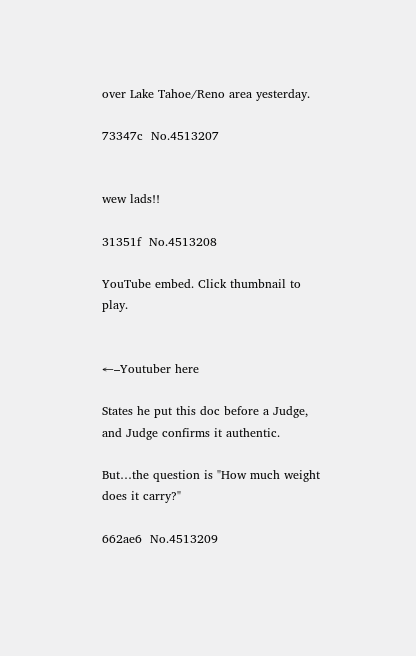over Lake Tahoe/Reno area yesterday.

73347c  No.4513207


wew lads!!

31351f  No.4513208

YouTube embed. Click thumbnail to play.


←–Youtuber here

States he put this doc before a Judge, and Judge confirms it authentic.

But…the question is "How much weight does it carry?"

662ae6  No.4513209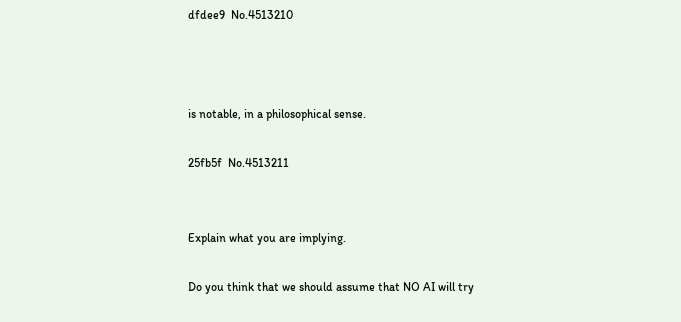dfdee9  No.4513210



is notable, in a philosophical sense.

25fb5f  No.4513211


Explain what you are implying.

Do you think that we should assume that NO AI will try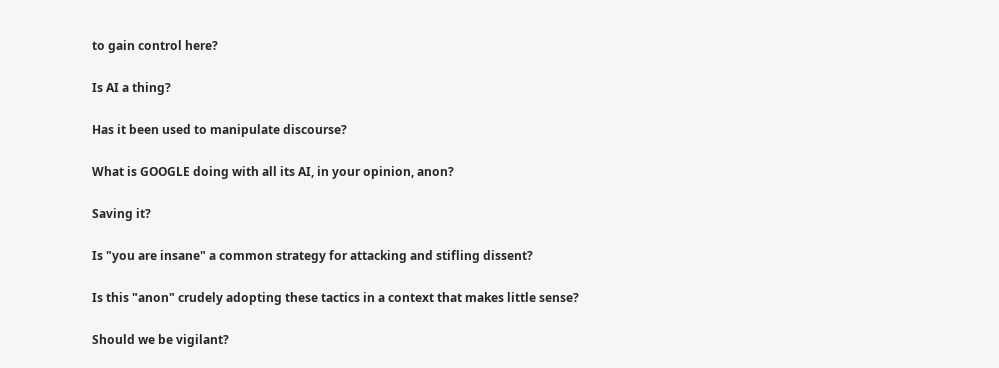to gain control here?

Is AI a thing?

Has it been used to manipulate discourse?

What is GOOGLE doing with all its AI, in your opinion, anon?

Saving it?

Is "you are insane" a common strategy for attacking and stifling dissent?

Is this "anon" crudely adopting these tactics in a context that makes little sense?

Should we be vigilant?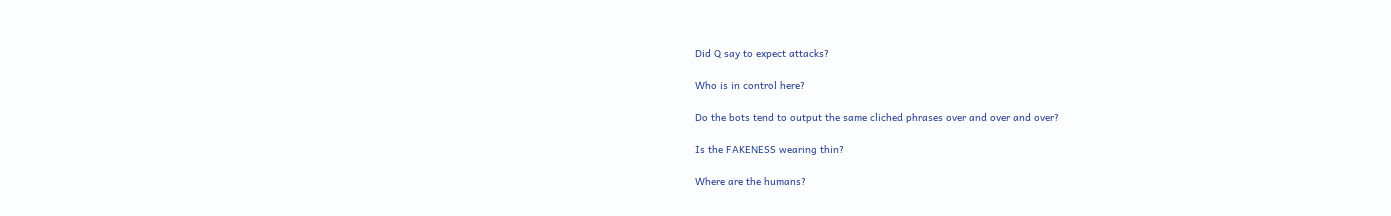Did Q say to expect attacks?

Who is in control here?

Do the bots tend to output the same cliched phrases over and over and over?

Is the FAKENESS wearing thin?

Where are the humans?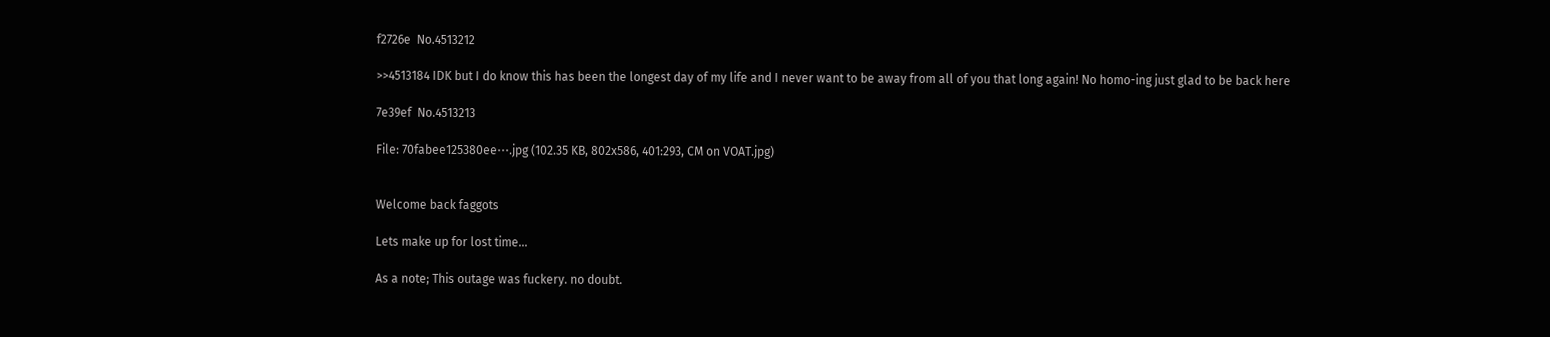f2726e  No.4513212

>>4513184 IDK but I do know this has been the longest day of my life and I never want to be away from all of you that long again! No homo-ing just glad to be back here

7e39ef  No.4513213

File: 70fabee125380ee⋯.jpg (102.35 KB, 802x586, 401:293, CM on VOAT.jpg)


Welcome back faggots

Lets make up for lost time…

As a note; This outage was fuckery. no doubt.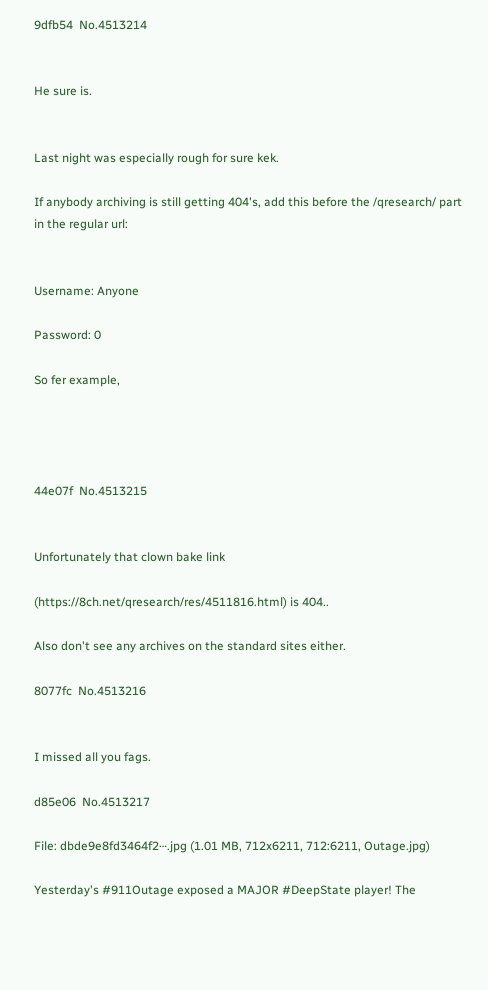9dfb54  No.4513214


He sure is.


Last night was especially rough for sure kek.

If anybody archiving is still getting 404's, add this before the /qresearch/ part in the regular url:


Username: Anyone

Password: 0

So fer example,




44e07f  No.4513215


Unfortunately that clown bake link

(https://8ch.net/qresearch/res/4511816.html) is 404..

Also don't see any archives on the standard sites either.

8077fc  No.4513216


I missed all you fags.

d85e06  No.4513217

File: dbde9e8fd3464f2⋯.jpg (1.01 MB, 712x6211, 712:6211, Outage.jpg)

Yesterday's #911Outage exposed a MAJOR #DeepState player! The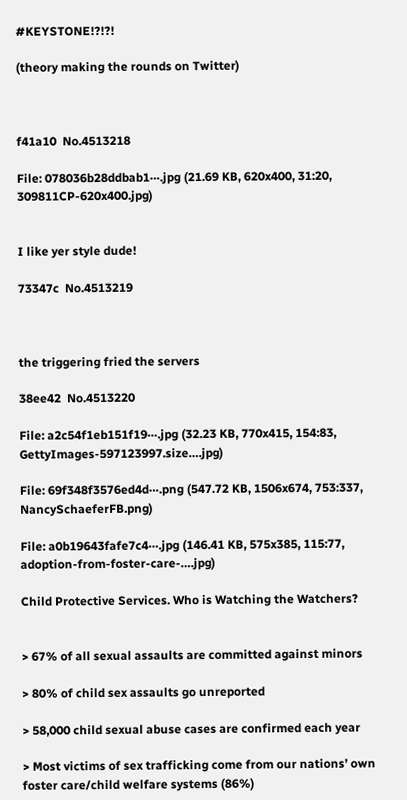#KEYSTONE!?!?!

(theory making the rounds on Twitter)



f41a10  No.4513218

File: 078036b28ddbab1⋯.jpg (21.69 KB, 620x400, 31:20, 309811CP-620x400.jpg)


I like yer style dude!

73347c  No.4513219



the triggering fried the servers

38ee42  No.4513220

File: a2c54f1eb151f19⋯.jpg (32.23 KB, 770x415, 154:83, GettyImages-597123997.size….jpg)

File: 69f348f3576ed4d⋯.png (547.72 KB, 1506x674, 753:337, NancySchaeferFB.png)

File: a0b19643fafe7c4⋯.jpg (146.41 KB, 575x385, 115:77, adoption-from-foster-care-….jpg)

Child Protective Services. Who is Watching the Watchers?


> 67% of all sexual assaults are committed against minors

> 80% of child sex assaults go unreported

> 58,000 child sexual abuse cases are confirmed each year

> Most victims of sex trafficking come from our nations’ own foster care/child welfare systems (86%)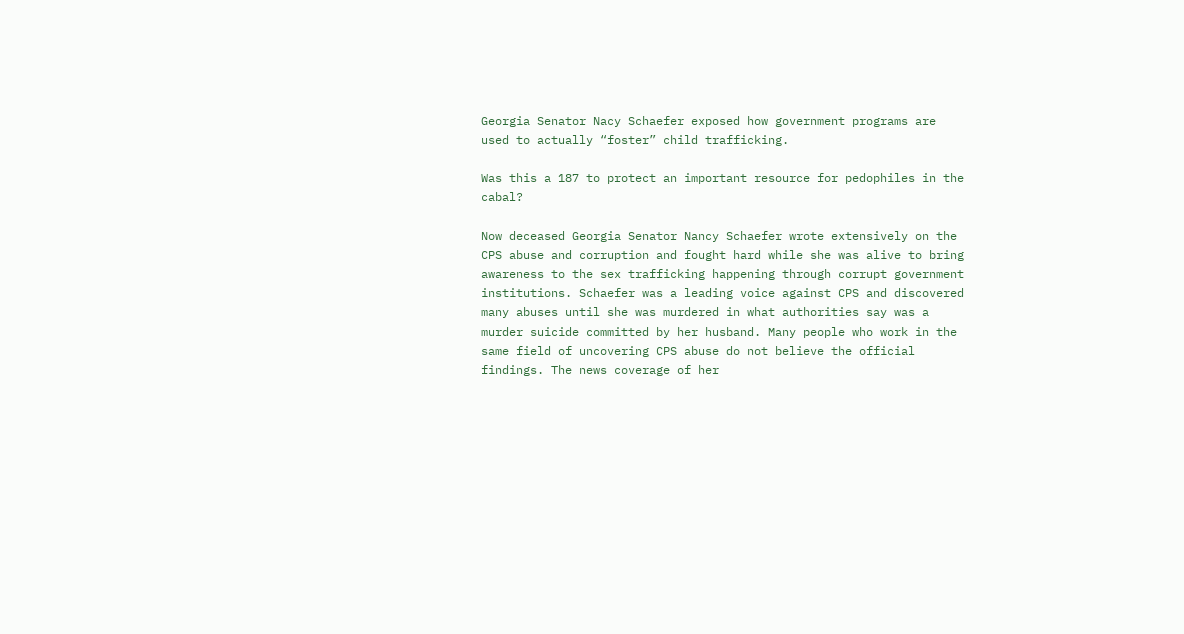Georgia Senator Nacy Schaefer exposed how government programs are used to actually “foster” child trafficking.

Was this a 187 to protect an important resource for pedophiles in the cabal?

Now deceased Georgia Senator Nancy Schaefer wrote extensively on the CPS abuse and corruption and fought hard while she was alive to bring awareness to the sex trafficking happening through corrupt government institutions. Schaefer was a leading voice against CPS and discovered many abuses until she was murdered in what authorities say was a murder suicide committed by her husband. Many people who work in the same field of uncovering CPS abuse do not believe the official findings. The news coverage of her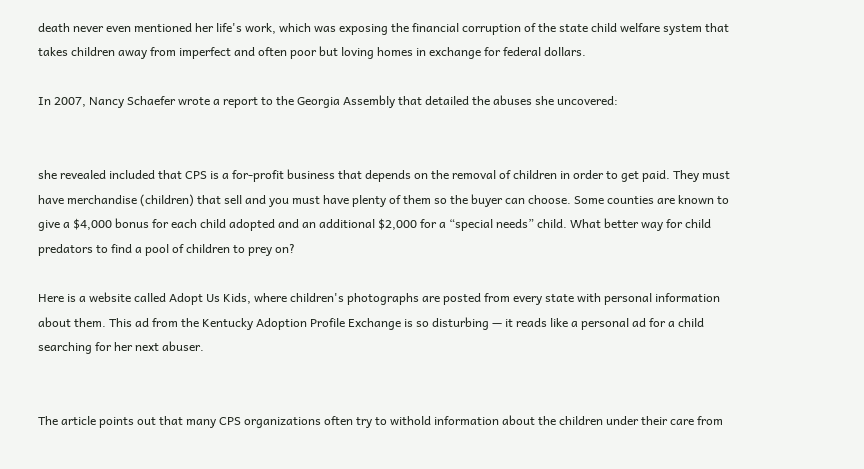death never even mentioned her life's work, which was exposing the financial corruption of the state child welfare system that takes children away from imperfect and often poor but loving homes in exchange for federal dollars.

In 2007, Nancy Schaefer wrote a report to the Georgia Assembly that detailed the abuses she uncovered:


she revealed included that CPS is a for-profit business that depends on the removal of children in order to get paid. They must have merchandise (children) that sell and you must have plenty of them so the buyer can choose. Some counties are known to give a $4,000 bonus for each child adopted and an additional $2,000 for a “special needs” child. What better way for child predators to find a pool of children to prey on?

Here is a website called Adopt Us Kids, where children's photographs are posted from every state with personal information about them. This ad from the Kentucky Adoption Profile Exchange is so disturbing — it reads like a personal ad for a child searching for her next abuser.


The article points out that many CPS organizations often try to withold information about the children under their care from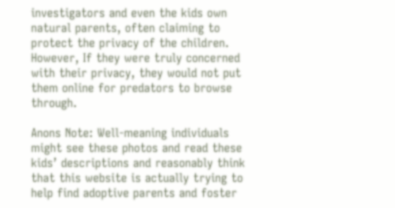investigators and even the kids own natural parents, often claiming to protect the privacy of the children. However, If they were truly concerned with their privacy, they would not put them online for predators to browse through.

Anons Note: Well-meaning individuals might see these photos and read these kids’ descriptions and reasonably think that this website is actually trying to help find adoptive parents and foster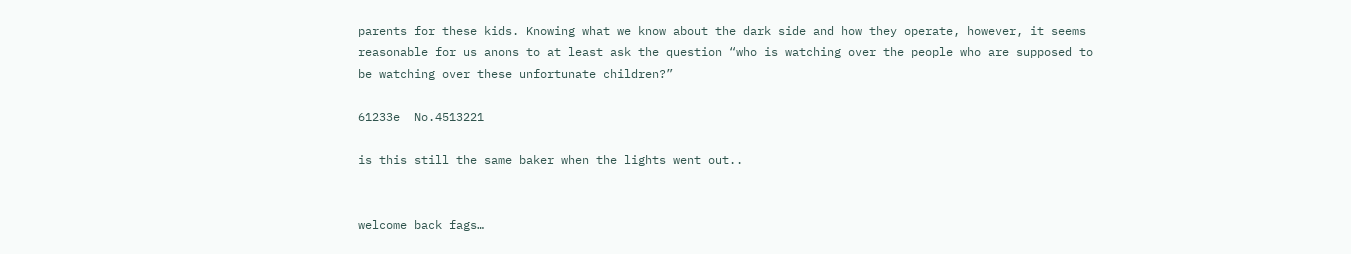parents for these kids. Knowing what we know about the dark side and how they operate, however, it seems reasonable for us anons to at least ask the question “who is watching over the people who are supposed to be watching over these unfortunate children?”

61233e  No.4513221

is this still the same baker when the lights went out..


welcome back fags…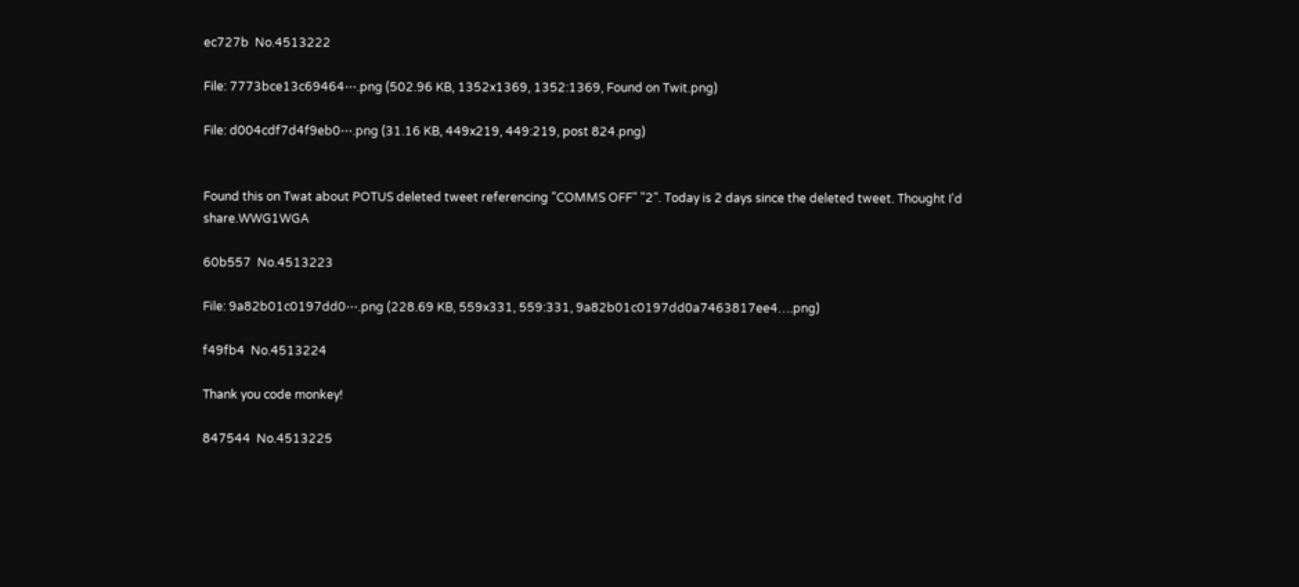ec727b  No.4513222

File: 7773bce13c69464⋯.png (502.96 KB, 1352x1369, 1352:1369, Found on Twit.png)

File: d004cdf7d4f9eb0⋯.png (31.16 KB, 449x219, 449:219, post 824.png)


Found this on Twat about POTUS deleted tweet referencing "COMMS OFF" "2". Today is 2 days since the deleted tweet. Thought I'd share.WWG1WGA

60b557  No.4513223

File: 9a82b01c0197dd0⋯.png (228.69 KB, 559x331, 559:331, 9a82b01c0197dd0a7463817ee4….png)

f49fb4  No.4513224

Thank you code monkey!

847544  No.4513225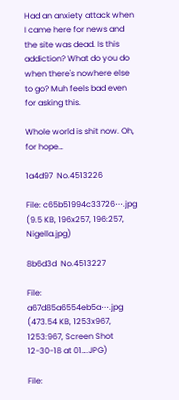Had an anxiety attack when I came here for news and the site was dead. Is this addiction? What do you do when there's nowhere else to go? Muh feels bad even for asking this.

Whole world is shit now. Oh, for hope…

1a4d97  No.4513226

File: c65b51994c33726⋯.jpg (9.5 KB, 196x257, 196:257, Nigella.jpg)

8b6d3d  No.4513227

File: a67d85a6554eb5a⋯.jpg (473.54 KB, 1253x967, 1253:967, Screen Shot 12-30-18 at 01….JPG)

File: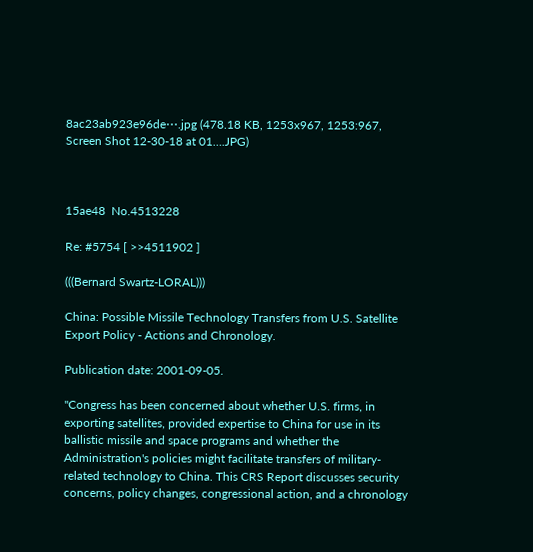8ac23ab923e96de⋯.jpg (478.18 KB, 1253x967, 1253:967, Screen Shot 12-30-18 at 01….JPG)



15ae48  No.4513228

Re: #5754 [ >>4511902 ]

(((Bernard Swartz-LORAL)))

China: Possible Missile Technology Transfers from U.S. Satellite Export Policy - Actions and Chronology.

Publication date: 2001-09-05.

"Congress has been concerned about whether U.S. firms, in exporting satellites, provided expertise to China for use in its ballistic missile and space programs and whether the Administration's policies might facilitate transfers of military-related technology to China. This CRS Report discusses security concerns, policy changes, congressional action, and a chronology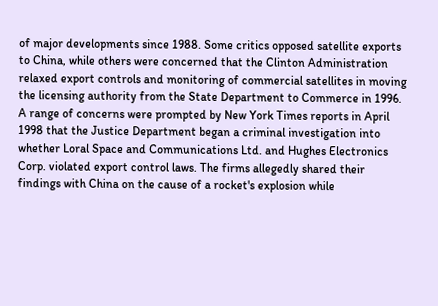of major developments since 1988. Some critics opposed satellite exports to China, while others were concerned that the Clinton Administration relaxed export controls and monitoring of commercial satellites in moving the licensing authority from the State Department to Commerce in 1996. A range of concerns were prompted by New York Times reports in April 1998 that the Justice Department began a criminal investigation into whether Loral Space and Communications Ltd. and Hughes Electronics Corp. violated export control laws. The firms allegedly shared their findings with China on the cause of a rocket's explosion while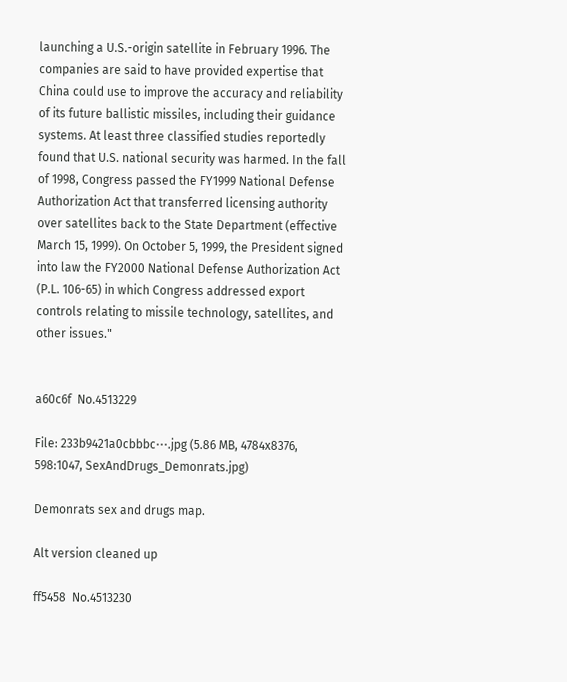launching a U.S.-origin satellite in February 1996. The companies are said to have provided expertise that China could use to improve the accuracy and reliability of its future ballistic missiles, including their guidance systems. At least three classified studies reportedly found that U.S. national security was harmed. In the fall of 1998, Congress passed the FY1999 National Defense Authorization Act that transferred licensing authority over satellites back to the State Department (effective March 15, 1999). On October 5, 1999, the President signed into law the FY2000 National Defense Authorization Act (P.L. 106-65) in which Congress addressed export controls relating to missile technology, satellites, and other issues."


a60c6f  No.4513229

File: 233b9421a0cbbbc⋯.jpg (5.86 MB, 4784x8376, 598:1047, SexAndDrugs_Demonrats.jpg)

Demonrats sex and drugs map.

Alt version cleaned up

ff5458  No.4513230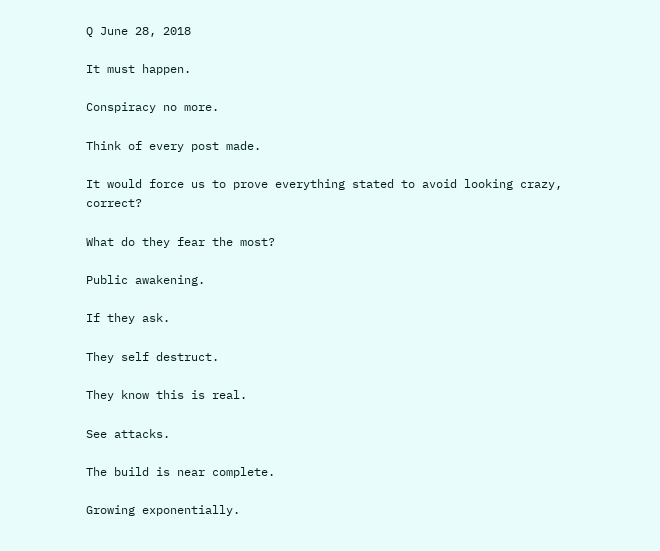Q June 28, 2018

It must happen.

Conspiracy no more.

Think of every post made.

It would force us to prove everything stated to avoid looking crazy, correct?

What do they fear the most?

Public awakening.

If they ask.

They self destruct.

They know this is real.

See attacks.

The build is near complete.

Growing exponentially.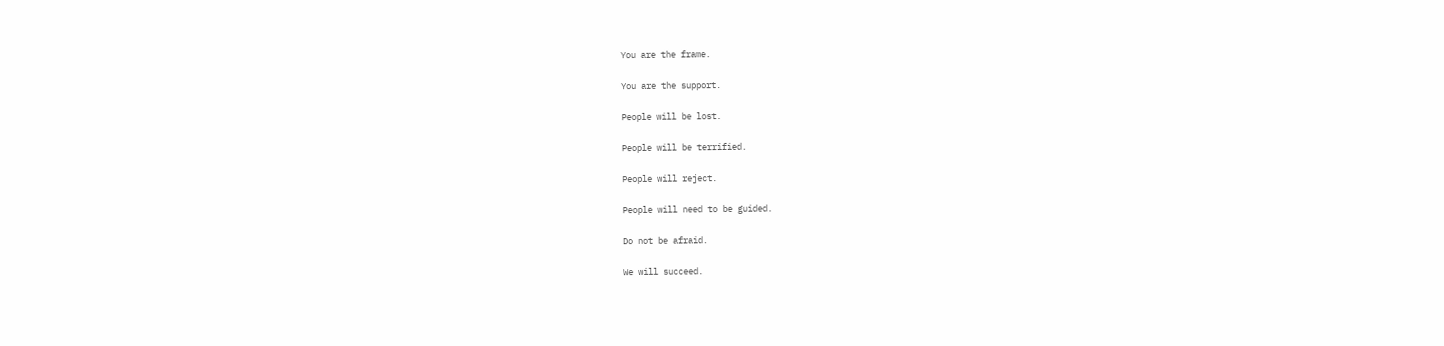You are the frame.

You are the support.

People will be lost.

People will be terrified.

People will reject.

People will need to be guided.

Do not be afraid.

We will succeed.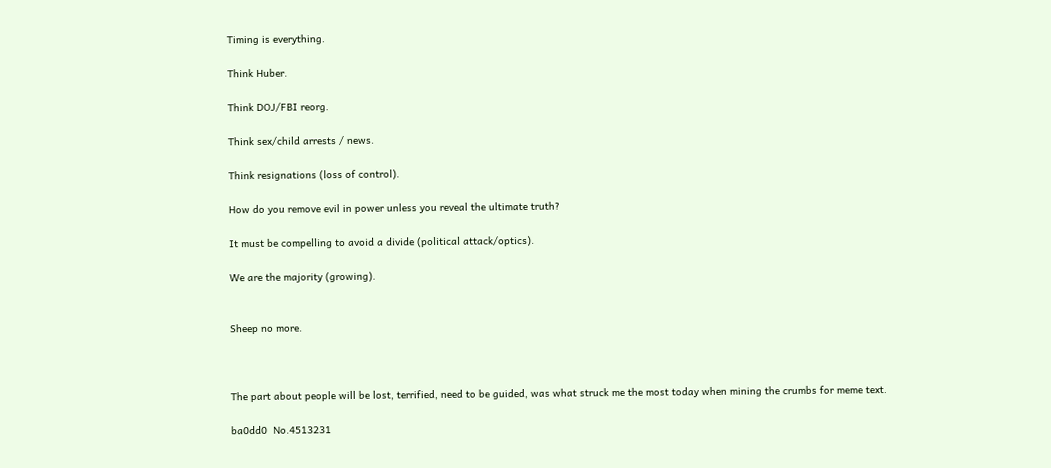Timing is everything.

Think Huber.

Think DOJ/FBI reorg.

Think sex/child arrests / news.

Think resignations (loss of control).

How do you remove evil in power unless you reveal the ultimate truth?

It must be compelling to avoid a divide (political attack/optics).

We are the majority (growing).


Sheep no more.



The part about people will be lost, terrified, need to be guided, was what struck me the most today when mining the crumbs for meme text.

ba0dd0  No.4513231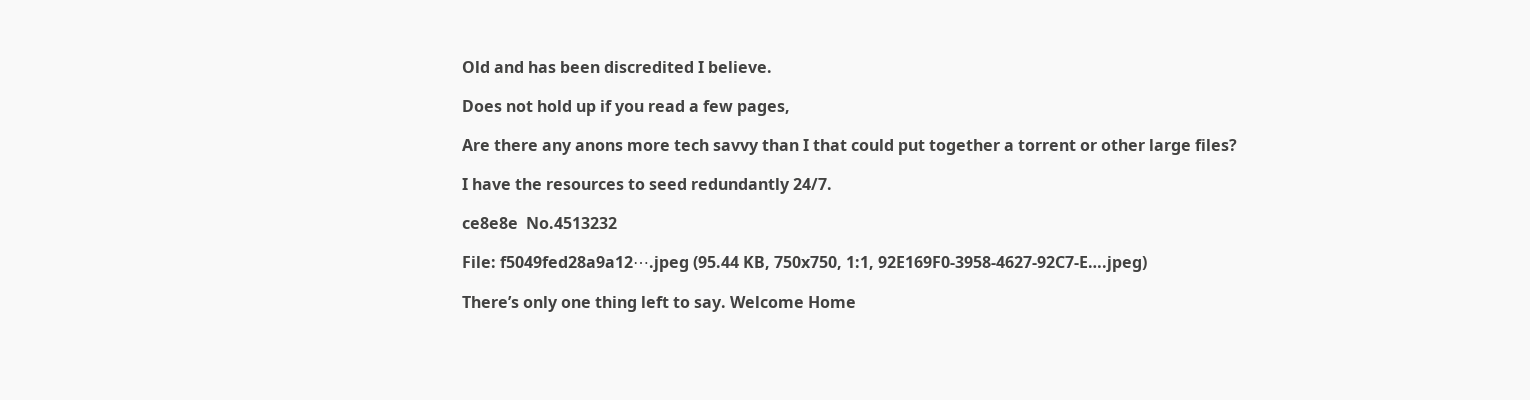Old and has been discredited I believe.

Does not hold up if you read a few pages,

Are there any anons more tech savvy than I that could put together a torrent or other large files?

I have the resources to seed redundantly 24/7.

ce8e8e  No.4513232

File: f5049fed28a9a12⋯.jpeg (95.44 KB, 750x750, 1:1, 92E169F0-3958-4627-92C7-E….jpeg)

There’s only one thing left to say. Welcome Home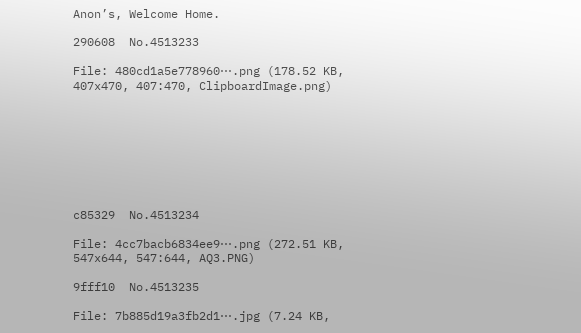Anon’s, Welcome Home.

290608  No.4513233

File: 480cd1a5e778960⋯.png (178.52 KB, 407x470, 407:470, ClipboardImage.png)








c85329  No.4513234

File: 4cc7bacb6834ee9⋯.png (272.51 KB, 547x644, 547:644, AQ3.PNG)

9fff10  No.4513235

File: 7b885d19a3fb2d1⋯.jpg (7.24 KB,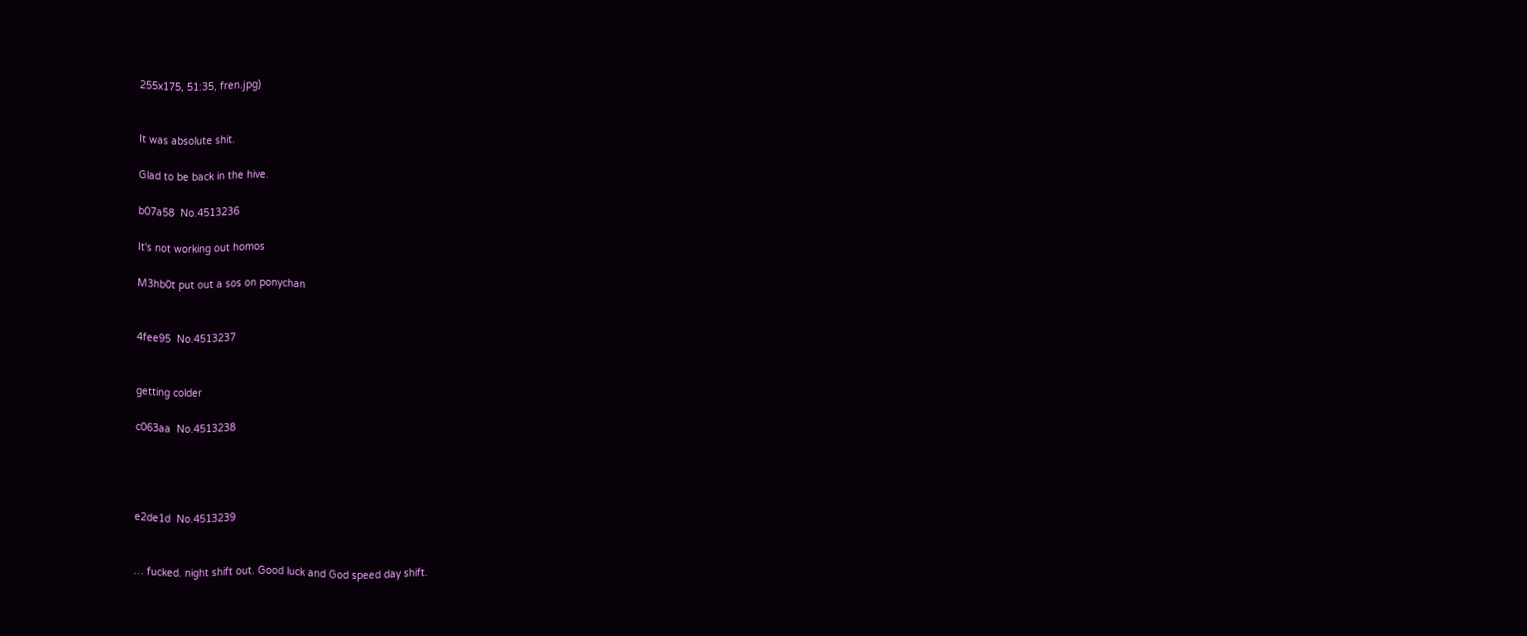255x175, 51:35, fren.jpg)


It was absolute shit.

Glad to be back in the hive.

b07a58  No.4513236

It's not working out homos

M3hb0t put out a sos on ponychan


4fee95  No.4513237


getting colder

c063aa  No.4513238




e2de1d  No.4513239


… fucked. night shift out. Good luck and God speed day shift.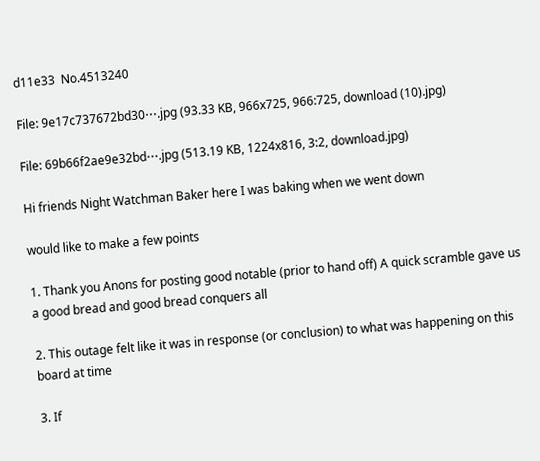d11e33  No.4513240

File: 9e17c737672bd30⋯.jpg (93.33 KB, 966x725, 966:725, download (10).jpg)

File: 69b66f2ae9e32bd⋯.jpg (513.19 KB, 1224x816, 3:2, download.jpg)

Hi friends Night Watchman Baker here I was baking when we went down

would like to make a few points

1. Thank you Anons for posting good notable (prior to hand off) A quick scramble gave us a good bread and good bread conquers all

2. This outage felt like it was in response (or conclusion) to what was happening on this board at time

3. If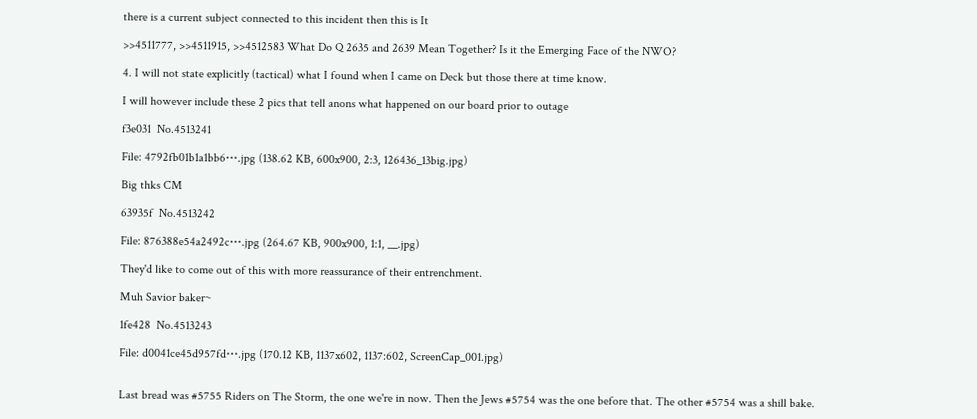there is a current subject connected to this incident then this is It

>>4511777, >>4511915, >>4512583 What Do Q 2635 and 2639 Mean Together? Is it the Emerging Face of the NWO?

4. I will not state explicitly (tactical) what I found when I came on Deck but those there at time know.

I will however include these 2 pics that tell anons what happened on our board prior to outage

f3e031  No.4513241

File: 4792fb01b1a1bb6⋯.jpg (138.62 KB, 600x900, 2:3, 126436_13big.jpg)

Big thks CM

63935f  No.4513242

File: 876388e54a2492c⋯.jpg (264.67 KB, 900x900, 1:1, __.jpg)

They'd like to come out of this with more reassurance of their entrenchment.

Muh Savior baker~

1fe428  No.4513243

File: d0041ce45d957fd⋯.jpg (170.12 KB, 1137x602, 1137:602, ScreenCap_001.jpg)


Last bread was #5755 Riders on The Storm, the one we're in now. Then the Jews #5754 was the one before that. The other #5754 was a shill bake.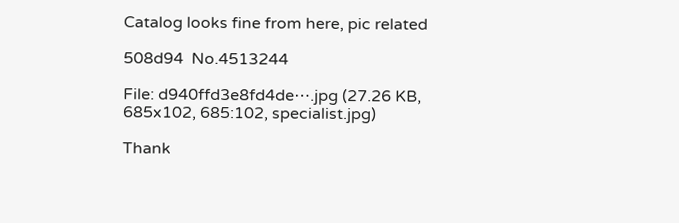Catalog looks fine from here, pic related

508d94  No.4513244

File: d940ffd3e8fd4de⋯.jpg (27.26 KB, 685x102, 685:102, specialist.jpg)

Thank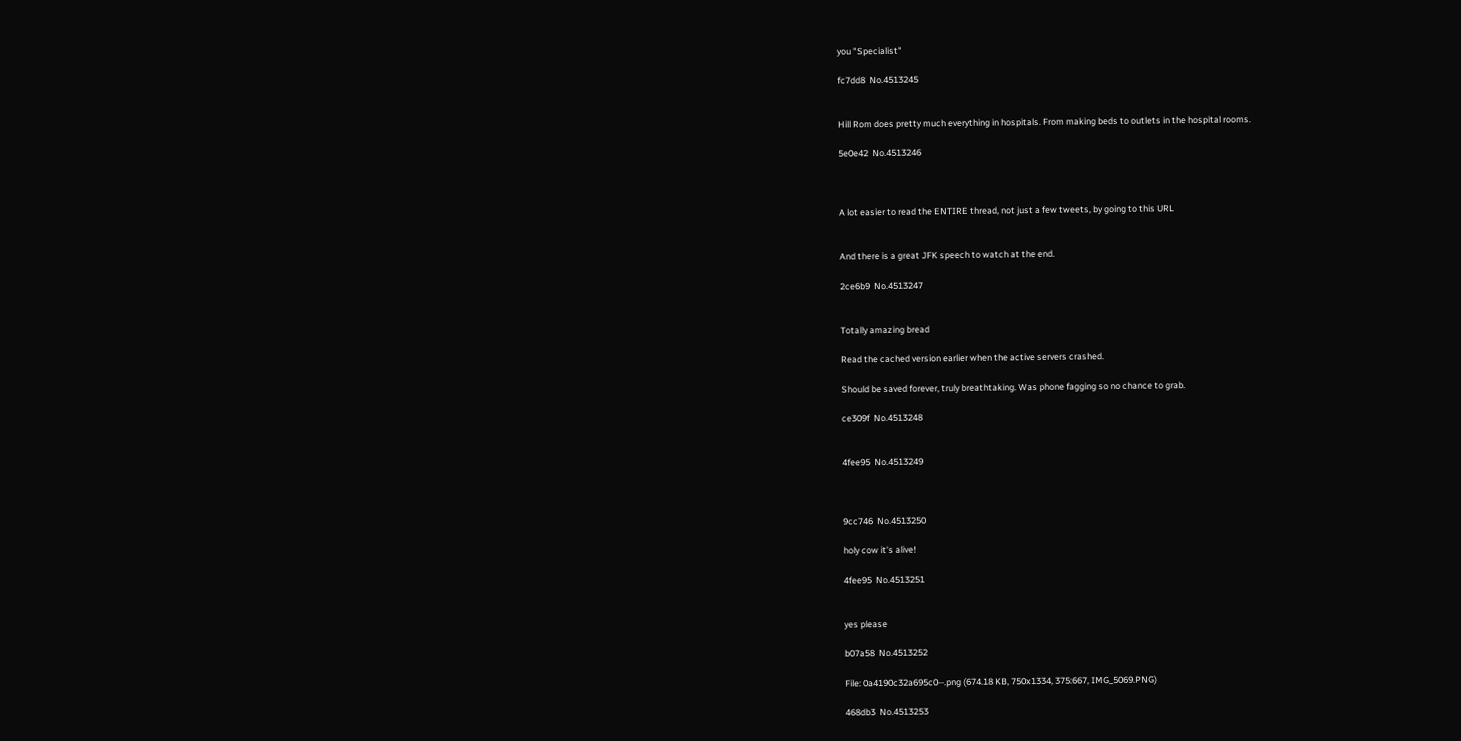you "Specialist"

fc7dd8  No.4513245


Hill Rom does pretty much everything in hospitals. From making beds to outlets in the hospital rooms.

5e0e42  No.4513246



A lot easier to read the ENTIRE thread, not just a few tweets, by going to this URL


And there is a great JFK speech to watch at the end.

2ce6b9  No.4513247


Totally amazing bread

Read the cached version earlier when the active servers crashed.

Should be saved forever, truly breathtaking. Was phone fagging so no chance to grab.

ce309f  No.4513248


4fee95  No.4513249



9cc746  No.4513250

holy cow it's alive!

4fee95  No.4513251


yes please

b07a58  No.4513252

File: 0a4190c32a695c0⋯.png (674.18 KB, 750x1334, 375:667, IMG_5069.PNG)

468db3  No.4513253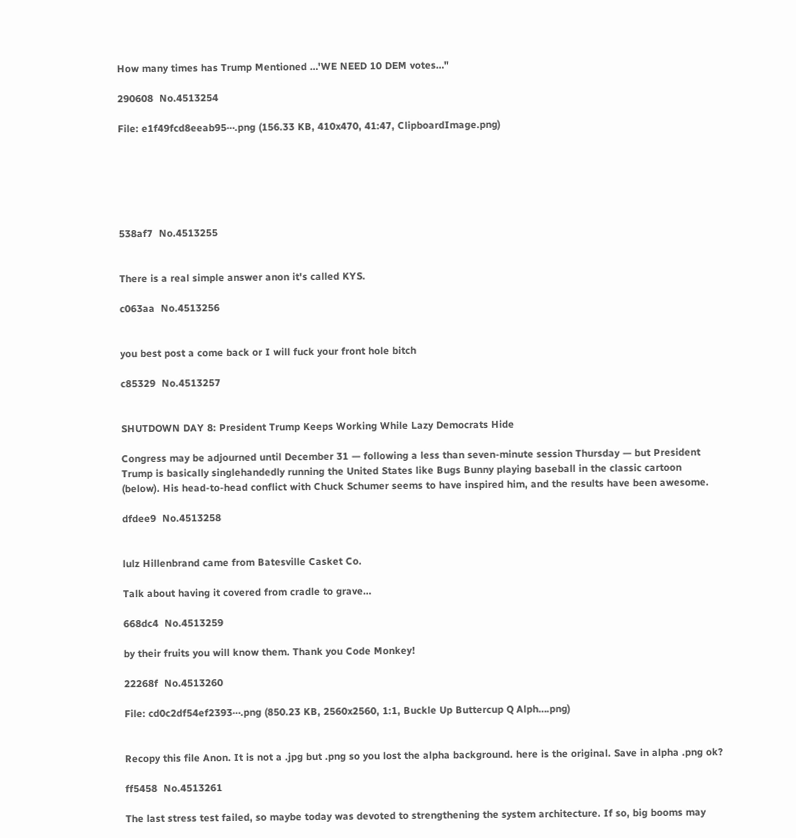How many times has Trump Mentioned …'WE NEED 10 DEM votes…"

290608  No.4513254

File: e1f49fcd8eeab95⋯.png (156.33 KB, 410x470, 41:47, ClipboardImage.png)






538af7  No.4513255


There is a real simple answer anon it's called KYS.

c063aa  No.4513256


you best post a come back or I will fuck your front hole bitch

c85329  No.4513257


SHUTDOWN DAY 8: President Trump Keeps Working While Lazy Democrats Hide

Congress may be adjourned until December 31 — following a less than seven-minute session Thursday — but President Trump is basically singlehandedly running the United States like Bugs Bunny playing baseball in the classic cartoon (below). His head-to-head conflict with Chuck Schumer seems to have inspired him, and the results have been awesome.

dfdee9  No.4513258


lulz Hillenbrand came from Batesville Casket Co.

Talk about having it covered from cradle to grave…

668dc4  No.4513259

by their fruits you will know them. Thank you Code Monkey!

22268f  No.4513260

File: cd0c2df54ef2393⋯.png (850.23 KB, 2560x2560, 1:1, Buckle Up Buttercup Q Alph….png)


Recopy this file Anon. It is not a .jpg but .png so you lost the alpha background. here is the original. Save in alpha .png ok?

ff5458  No.4513261

The last stress test failed, so maybe today was devoted to strengthening the system architecture. If so, big booms may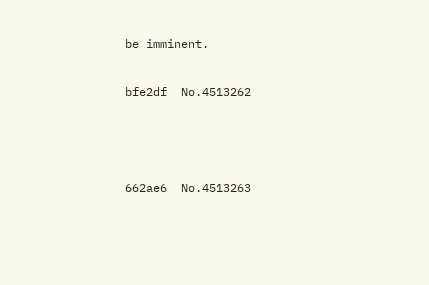be imminent.

bfe2df  No.4513262



662ae6  No.4513263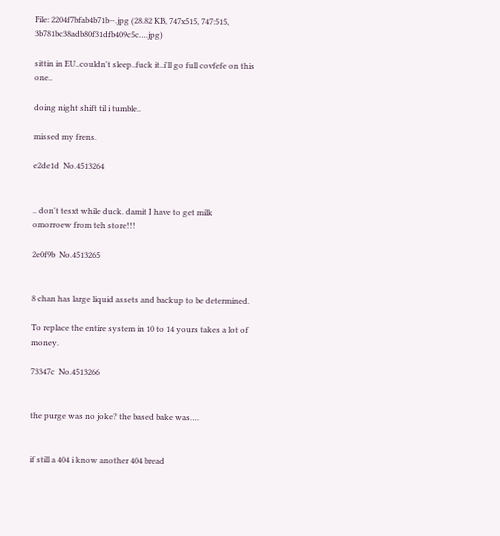File: 2204f7bfab4b71b⋯.jpg (28.82 KB, 747x515, 747:515, 3b781bc38adb80f31dfb409c5c….jpg)

sittin in EU..couldn't sleep..fuck it..i'll go full covfefe on this one..

doing night shift til i tumble..

missed my frens.

e2de1d  No.4513264


.. don't tesxt while duck. damit I have to get milk omorroew from teh store!!!

2e0f9b  No.4513265


8 chan has large liquid assets and backup to be determined.

To replace the entire system in 10 to 14 yours takes a lot of money.

73347c  No.4513266


the purge was no joke? the based bake was….


if still a 404 i know another 404 bread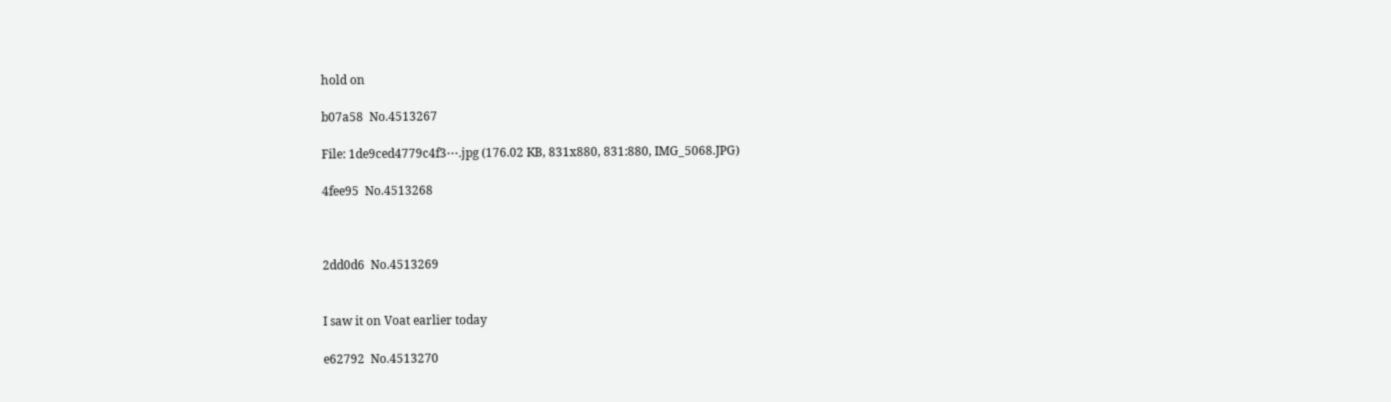hold on

b07a58  No.4513267

File: 1de9ced4779c4f3⋯.jpg (176.02 KB, 831x880, 831:880, IMG_5068.JPG)

4fee95  No.4513268



2dd0d6  No.4513269


I saw it on Voat earlier today

e62792  No.4513270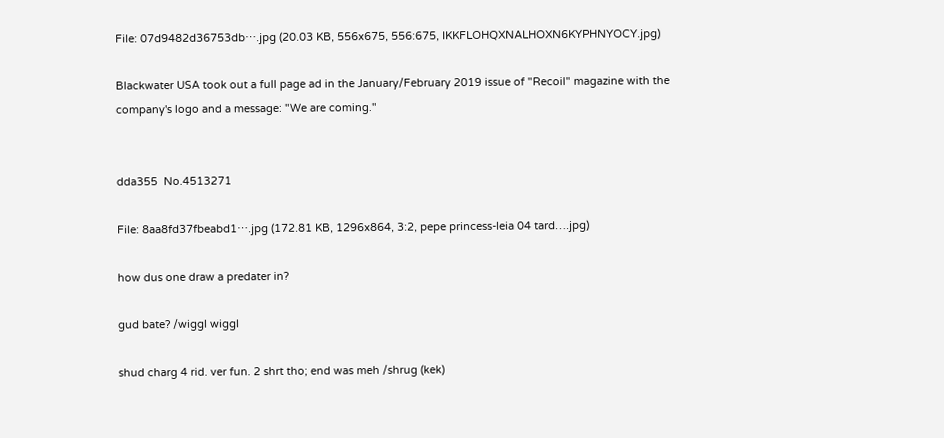File: 07d9482d36753db⋯.jpg (20.03 KB, 556x675, 556:675, IKKFLOHQXNALHOXN6KYPHNYOCY.jpg)

Blackwater USA took out a full page ad in the January/February 2019 issue of "Recoil" magazine with the company's logo and a message: "We are coming."


dda355  No.4513271

File: 8aa8fd37fbeabd1⋯.jpg (172.81 KB, 1296x864, 3:2, pepe princess-leia 04 tard….jpg)

how dus one draw a predater in?

gud bate? /wiggl wiggl

shud charg 4 rid. ver fun. 2 shrt tho; end was meh /shrug (kek)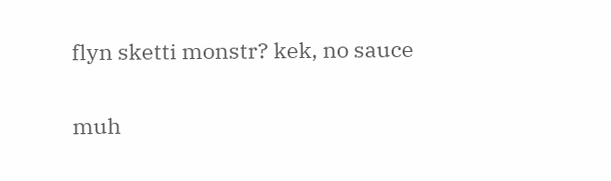flyn sketti monstr? kek, no sauce

muh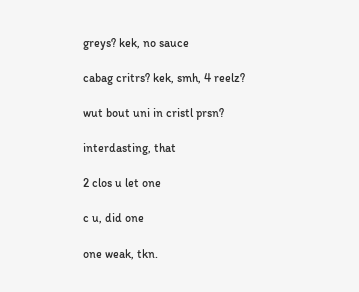greys? kek, no sauce

cabag critrs? kek, smh, 4 reelz?

wut bout uni in cristl prsn?

interdasting, that

2 clos u let one

c u, did one

one weak, tkn.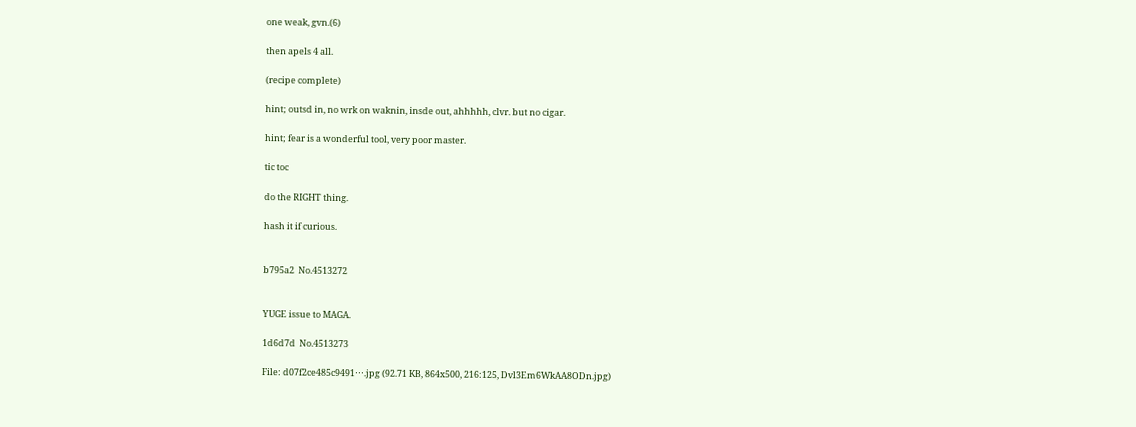one weak, gvn.(6)

then apels 4 all.

(recipe complete)

hint; outsd in, no wrk on waknin, insde out, ahhhhh, clvr. but no cigar.

hint; fear is a wonderful tool, very poor master.

tic toc

do the RIGHT thing.

hash it if curious.


b795a2  No.4513272


YUGE issue to MAGA.

1d6d7d  No.4513273

File: d07f2ce485c9491⋯.jpg (92.71 KB, 864x500, 216:125, Dvl3Em6WkAA8ODn.jpg)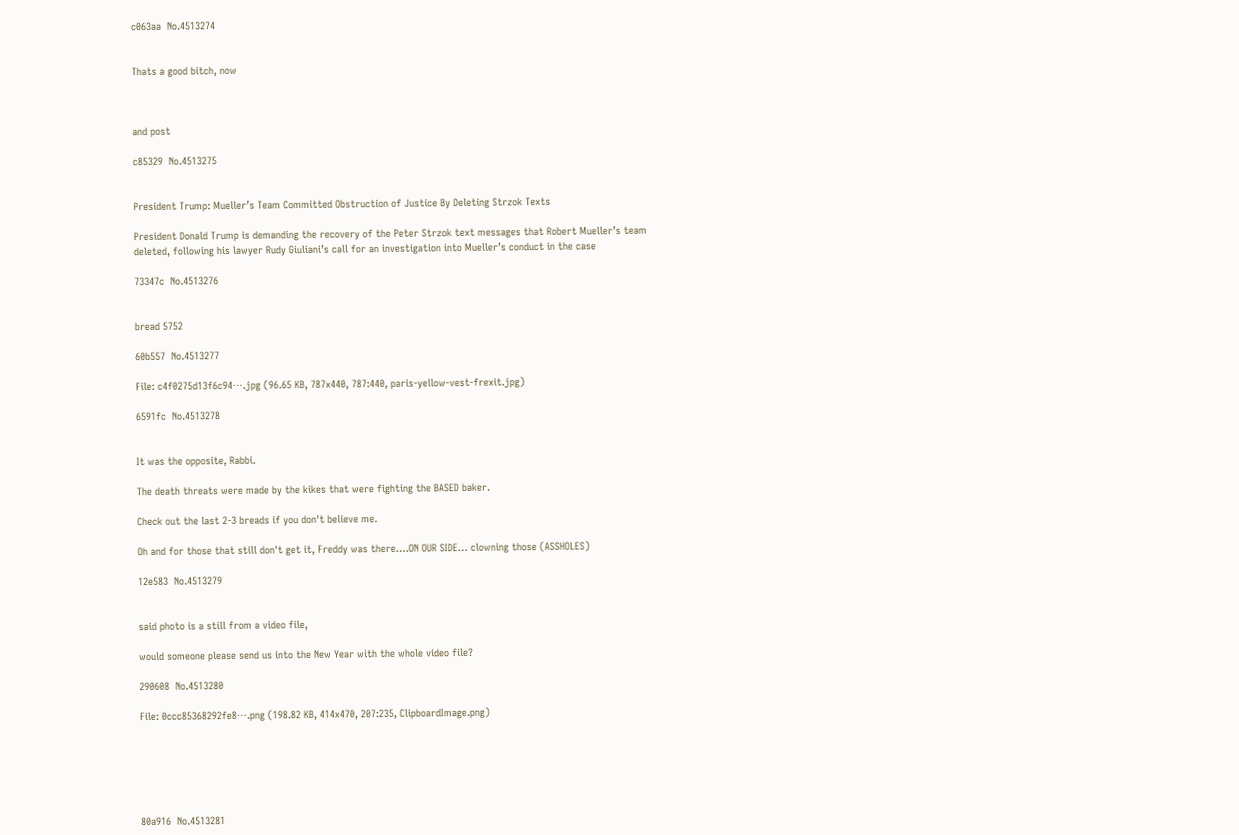c063aa  No.4513274


Thats a good bitch, now



and post

c85329  No.4513275


President Trump: Mueller’s Team Committed Obstruction of Justice By Deleting Strzok Texts

President Donald Trump is demanding the recovery of the Peter Strzok text messages that Robert Mueller’s team deleted, following his lawyer Rudy Giuliani’s call for an investigation into Mueller’s conduct in the case

73347c  No.4513276


bread 5752

60b557  No.4513277

File: c4f0275d13f6c94⋯.jpg (96.65 KB, 787x440, 787:440, paris-yellow-vest-frexit.jpg)

6591fc  No.4513278


It was the opposite, Rabbi.

The death threats were made by the kikes that were fighting the BASED baker.

Check out the last 2-3 breads if you don't believe me.

Oh and for those that still don't get it, Freddy was there….ON OUR SIDE… clowning those (ASSHOLES)

12e583  No.4513279


said photo is a still from a video file,

would someone please send us into the New Year with the whole video file?

290608  No.4513280

File: 0ccc85368292fe8⋯.png (198.82 KB, 414x470, 207:235, ClipboardImage.png)






80a916  No.4513281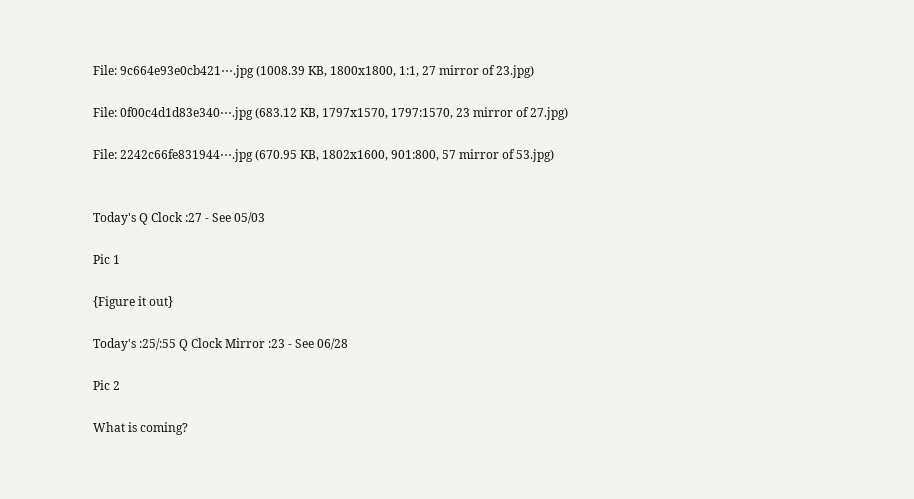File: 9c664e93e0cb421⋯.jpg (1008.39 KB, 1800x1800, 1:1, 27 mirror of 23.jpg)

File: 0f00c4d1d83e340⋯.jpg (683.12 KB, 1797x1570, 1797:1570, 23 mirror of 27.jpg)

File: 2242c66fe831944⋯.jpg (670.95 KB, 1802x1600, 901:800, 57 mirror of 53.jpg)


Today's Q Clock :27 - See 05/03

Pic 1

{Figure it out}

Today's :25/:55 Q Clock Mirror :23 - See 06/28

Pic 2

What is coming?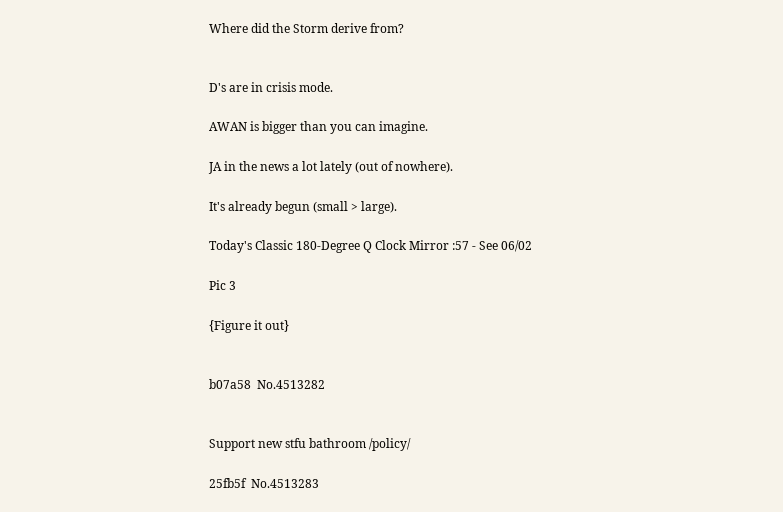Where did the Storm derive from?


D's are in crisis mode.

AWAN is bigger than you can imagine.

JA in the news a lot lately (out of nowhere).

It's already begun (small > large).

Today's Classic 180-Degree Q Clock Mirror :57 - See 06/02

Pic 3

{Figure it out}


b07a58  No.4513282


Support new stfu bathroom /policy/

25fb5f  No.4513283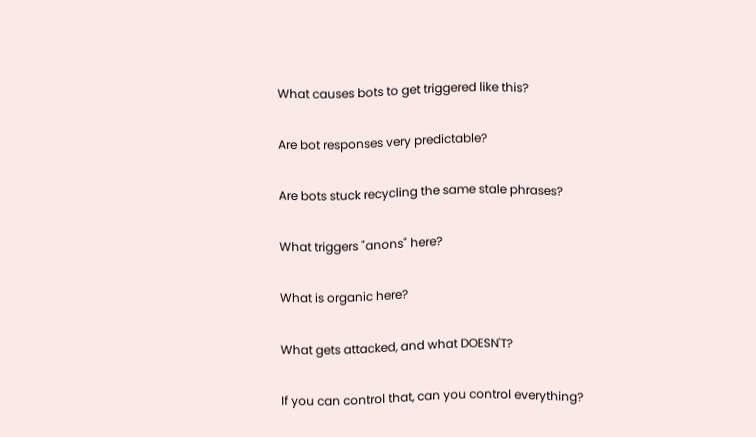What causes bots to get triggered like this?

Are bot responses very predictable?

Are bots stuck recycling the same stale phrases?

What triggers "anons" here?

What is organic here?

What gets attacked, and what DOESN'T?

If you can control that, can you control everything?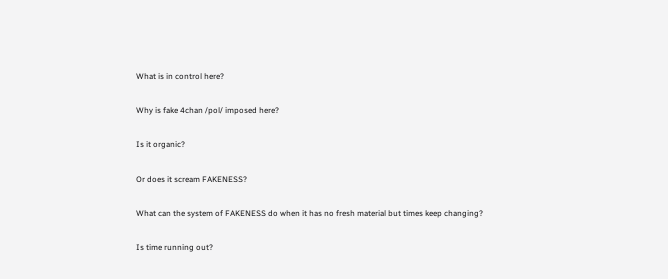What is in control here?

Why is fake 4chan /pol/ imposed here?

Is it organic?

Or does it scream FAKENESS?

What can the system of FAKENESS do when it has no fresh material but times keep changing?

Is time running out?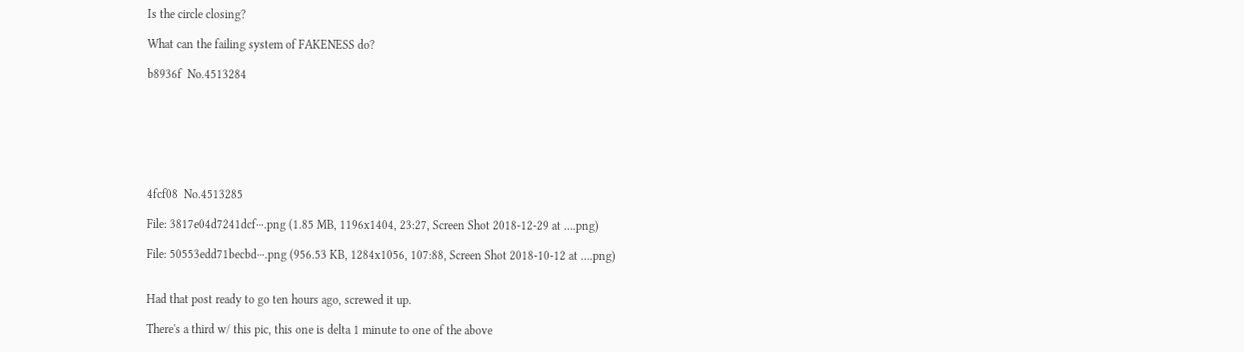Is the circle closing?

What can the failing system of FAKENESS do?

b8936f  No.4513284







4fcf08  No.4513285

File: 3817e04d7241dcf⋯.png (1.85 MB, 1196x1404, 23:27, Screen Shot 2018-12-29 at ….png)

File: 50553edd71becbd⋯.png (956.53 KB, 1284x1056, 107:88, Screen Shot 2018-10-12 at ….png)


Had that post ready to go ten hours ago, screwed it up.

There's a third w/ this pic, this one is delta 1 minute to one of the above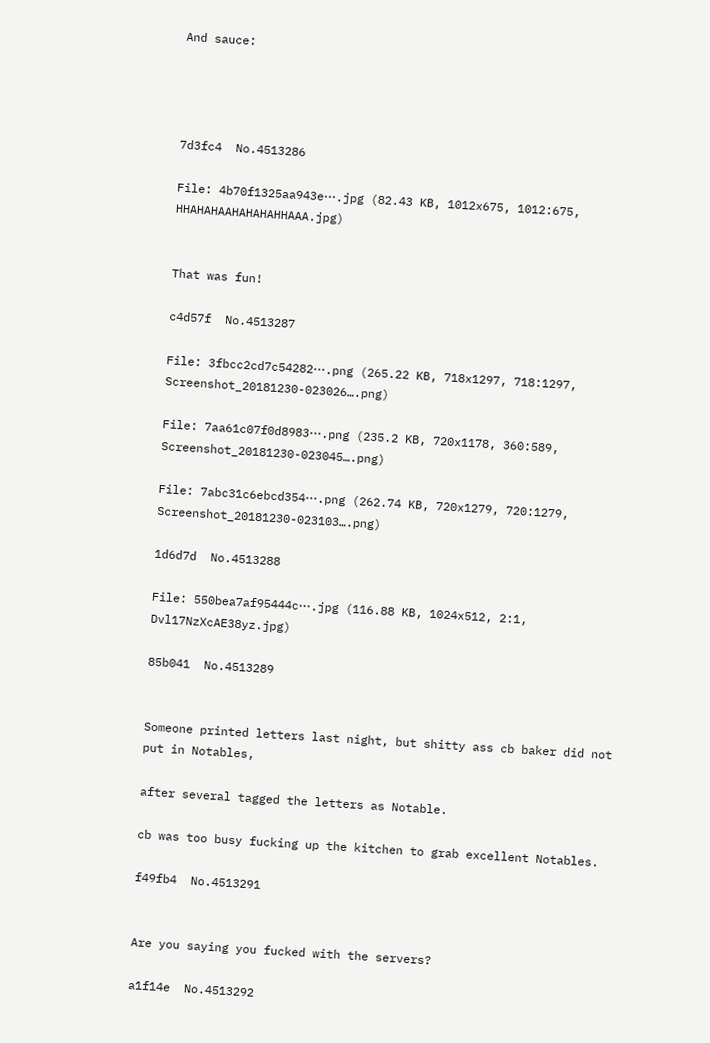And sauce:




7d3fc4  No.4513286

File: 4b70f1325aa943e⋯.jpg (82.43 KB, 1012x675, 1012:675, HHAHAHAAHAHAHAHHAAA.jpg)


That was fun!

c4d57f  No.4513287

File: 3fbcc2cd7c54282⋯.png (265.22 KB, 718x1297, 718:1297, Screenshot_20181230-023026….png)

File: 7aa61c07f0d8983⋯.png (235.2 KB, 720x1178, 360:589, Screenshot_20181230-023045….png)

File: 7abc31c6ebcd354⋯.png (262.74 KB, 720x1279, 720:1279, Screenshot_20181230-023103….png)

1d6d7d  No.4513288

File: 550bea7af95444c⋯.jpg (116.88 KB, 1024x512, 2:1, Dvl17NzXcAE38yz.jpg)

85b041  No.4513289


Someone printed letters last night, but shitty ass cb baker did not put in Notables,

after several tagged the letters as Notable.

cb was too busy fucking up the kitchen to grab excellent Notables.

f49fb4  No.4513291


Are you saying you fucked with the servers?

a1f14e  No.4513292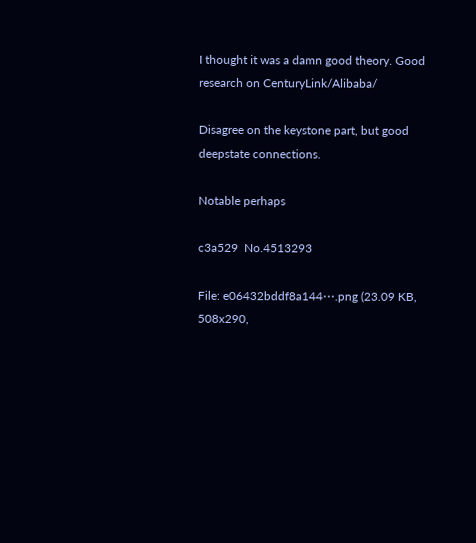I thought it was a damn good theory. Good research on CenturyLink/Alibaba/

Disagree on the keystone part, but good deepstate connections.

Notable perhaps

c3a529  No.4513293

File: e06432bddf8a144⋯.png (23.09 KB, 508x290,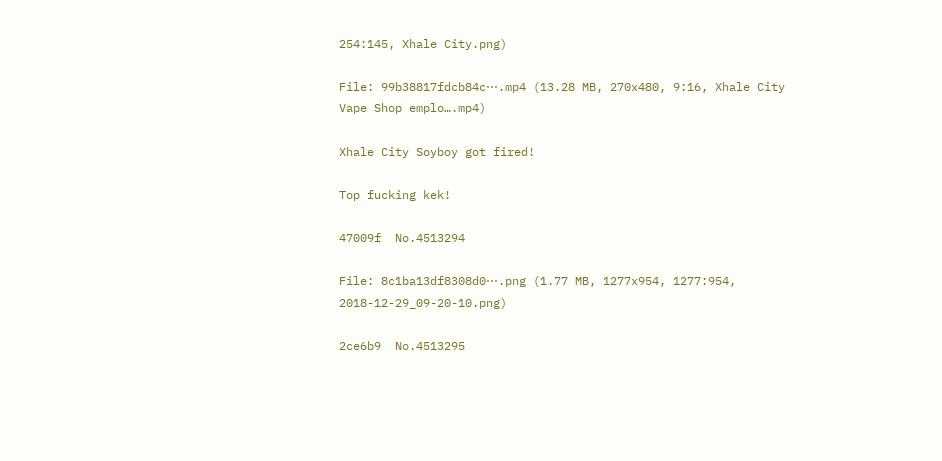254:145, Xhale City.png)

File: 99b38817fdcb84c⋯.mp4 (13.28 MB, 270x480, 9:16, Xhale City Vape Shop emplo….mp4)

Xhale City Soyboy got fired!

Top fucking kek!

47009f  No.4513294

File: 8c1ba13df8308d0⋯.png (1.77 MB, 1277x954, 1277:954, 2018-12-29_09-20-10.png)

2ce6b9  No.4513295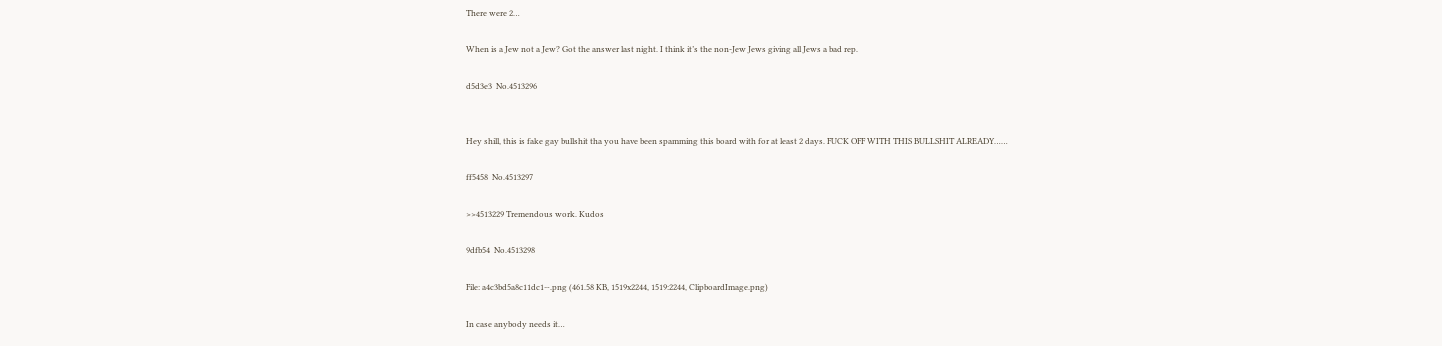There were 2…

When is a Jew not a Jew? Got the answer last night. I think it’s the non-Jew Jews giving all Jews a bad rep.

d5d3e3  No.4513296


Hey shill, this is fake gay bullshit tha you have been spamming this board with for at least 2 days. FUCK OFF WITH THIS BULLSHIT ALREADY……

ff5458  No.4513297

>>4513229 Tremendous work. Kudos

9dfb54  No.4513298

File: a4c3bd5a8c11dc1⋯.png (461.58 KB, 1519x2244, 1519:2244, ClipboardImage.png)

In case anybody needs it…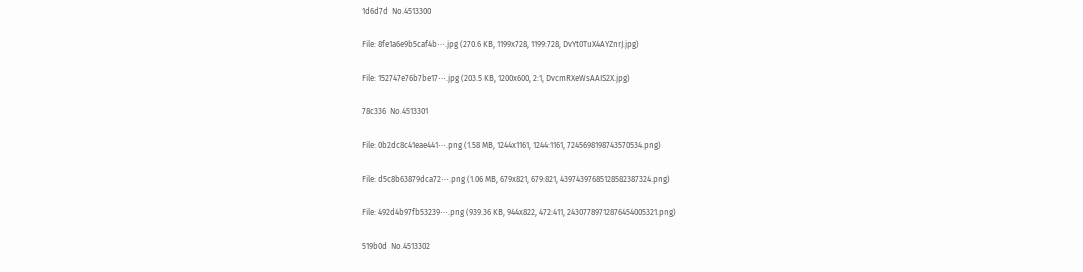1d6d7d  No.4513300

File: 8fe1a6e9b5caf4b⋯.jpg (270.6 KB, 1199x728, 1199:728, DvYt0TuX4AYZnrJ.jpg)

File: 152747e76b7be17⋯.jpg (203.5 KB, 1200x600, 2:1, DvcmRXeWsAAIS2X.jpg)

78c336  No.4513301

File: 0b2dc8c41eae441⋯.png (1.58 MB, 1244x1161, 1244:1161, 7245698198743570534.png)

File: d5c8b63879dca72⋯.png (1.06 MB, 679x821, 679:821, 43974397685128582387324.png)

File: 492d4b97fb53239⋯.png (939.36 KB, 944x822, 472:411, 24307789712876454005321.png)

519b0d  No.4513302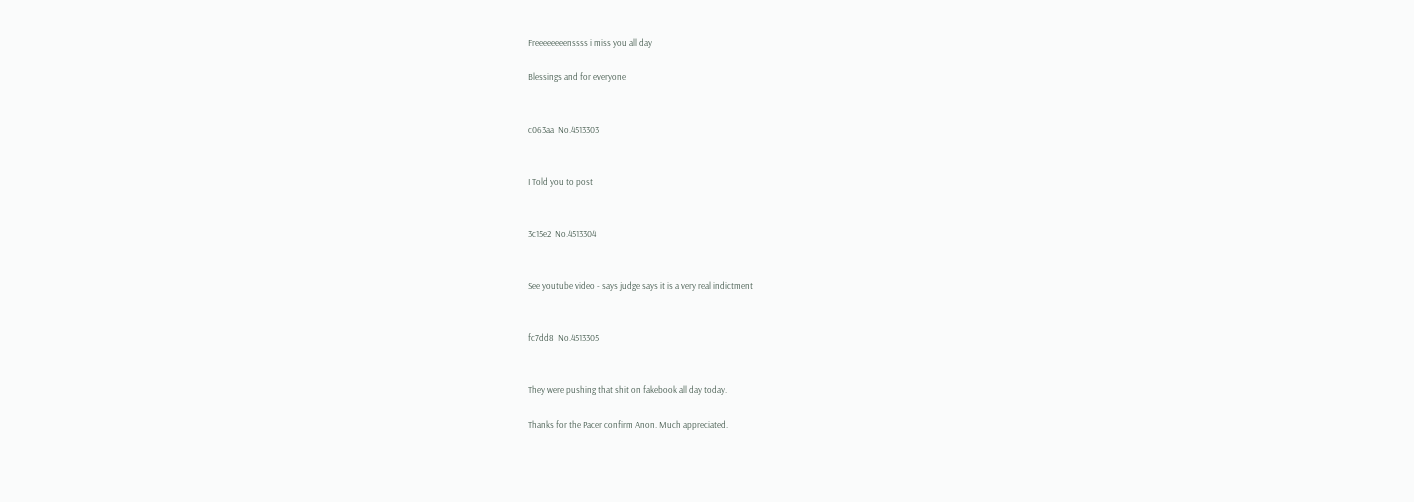Freeeeeeeenssss i miss you all day

Blessings and for everyone


c063aa  No.4513303


I Told you to post


3c15e2  No.4513304


See youtube video - says judge says it is a very real indictment


fc7dd8  No.4513305


They were pushing that shit on fakebook all day today.

Thanks for the Pacer confirm Anon. Much appreciated.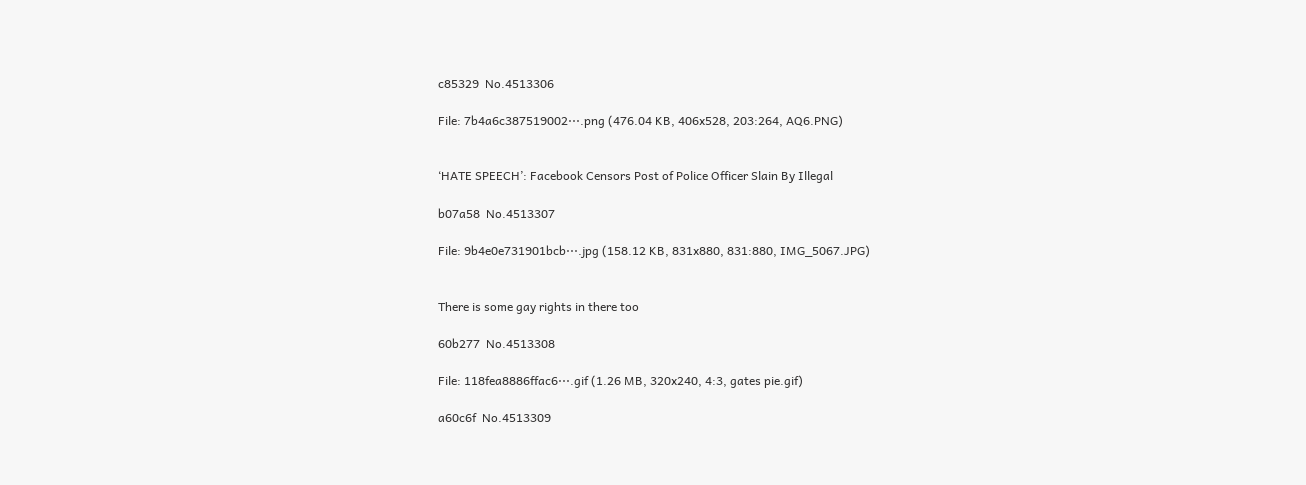c85329  No.4513306

File: 7b4a6c387519002⋯.png (476.04 KB, 406x528, 203:264, AQ6.PNG)


‘HATE SPEECH’: Facebook Censors Post of Police Officer Slain By Illegal

b07a58  No.4513307

File: 9b4e0e731901bcb⋯.jpg (158.12 KB, 831x880, 831:880, IMG_5067.JPG)


There is some gay rights in there too

60b277  No.4513308

File: 118fea8886ffac6⋯.gif (1.26 MB, 320x240, 4:3, gates pie.gif)

a60c6f  No.4513309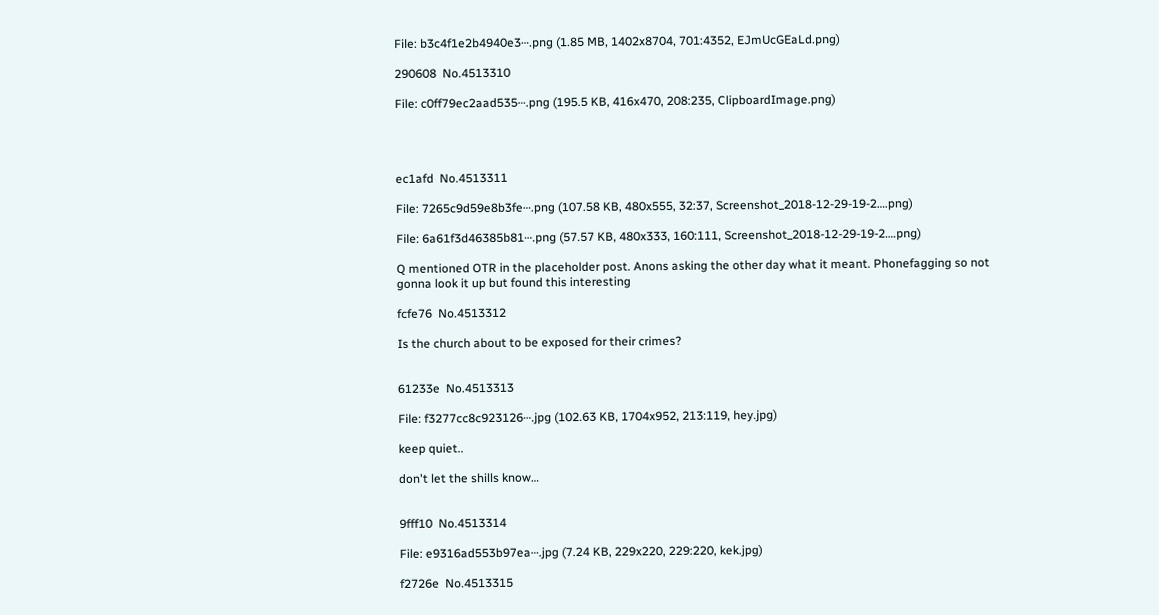File: b3c4f1e2b4940e3⋯.png (1.85 MB, 1402x8704, 701:4352, EJmUcGEaLd.png)

290608  No.4513310

File: c0ff79ec2aad535⋯.png (195.5 KB, 416x470, 208:235, ClipboardImage.png)




ec1afd  No.4513311

File: 7265c9d59e8b3fe⋯.png (107.58 KB, 480x555, 32:37, Screenshot_2018-12-29-19-2….png)

File: 6a61f3d46385b81⋯.png (57.57 KB, 480x333, 160:111, Screenshot_2018-12-29-19-2….png)

Q mentioned OTR in the placeholder post. Anons asking the other day what it meant. Phonefagging so not gonna look it up but found this interesting

fcfe76  No.4513312

Is the church about to be exposed for their crimes?


61233e  No.4513313

File: f3277cc8c923126⋯.jpg (102.63 KB, 1704x952, 213:119, hey.jpg)

keep quiet..

don't let the shills know…


9fff10  No.4513314

File: e9316ad553b97ea⋯.jpg (7.24 KB, 229x220, 229:220, kek.jpg)

f2726e  No.4513315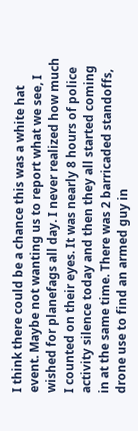I think there could be a chance this was a white hat event. Maybe not wanting us to report what we see, I wished for planefags all day. I never realized how much I counted on their eyes. It was nearly 8 hours of police activity silence today and then they all started coming in at the same time. There was 2 barricaded standoffs, drone use to find an armed guy in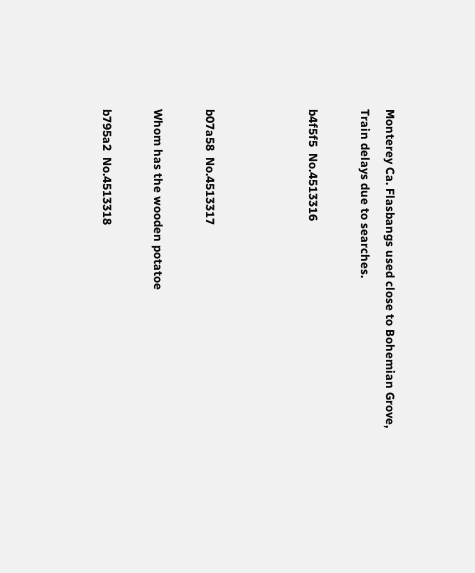Monterey Ca. Flasbangs used close to Bohemian Grove, Train delays due to searches.

b4f5f5  No.4513316



b07a58  No.4513317

Whom has the wooden potatoe

b795a2  No.4513318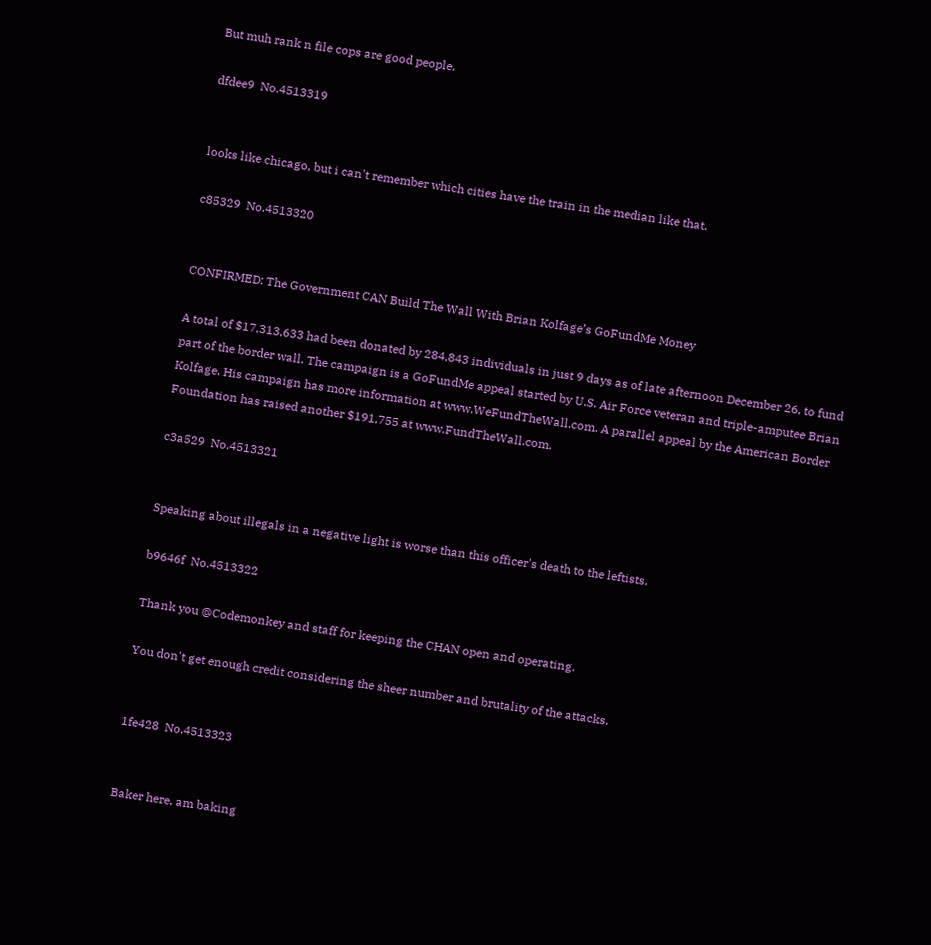But muh rank n file cops are good people.

dfdee9  No.4513319


looks like chicago, but i can't remember which cities have the train in the median like that.

c85329  No.4513320


CONFIRMED: The Government CAN Build The Wall With Brian Kolfage’s GoFundMe Money

A total of $17,313,633 had been donated by 284,843 individuals in just 9 days as of late afternoon December 26, to fund part of the border wall. The campaign is a GoFundMe appeal started by U.S. Air Force veteran and triple-amputee Brian Kolfage. His campaign has more information at www.WeFundTheWall.com. A parallel appeal by the American Border Foundation has raised another $191,755 at www.FundTheWall.com.

c3a529  No.4513321


Speaking about illegals in a negative light is worse than this officer's death to the leftists.

b9646f  No.4513322

Thank you @Codemonkey and staff for keeping the CHAN open and operating.

You don't get enough credit considering the sheer number and brutality of the attacks.


1fe428  No.4513323


Baker here, am baking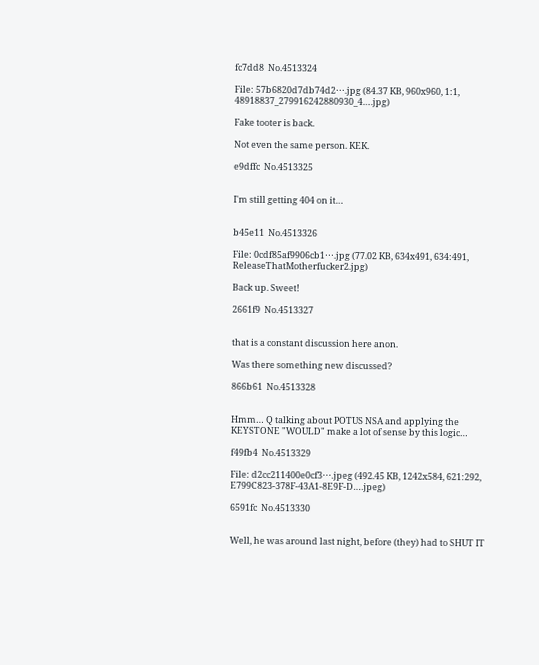fc7dd8  No.4513324

File: 57b6820d7db74d2⋯.jpg (84.37 KB, 960x960, 1:1, 48918837_279916242880930_4….jpg)

Fake tooter is back.

Not even the same person. KEK.

e9dffc  No.4513325


I'm still getting 404 on it…


b45e11  No.4513326

File: 0cdf85af9906cb1⋯.jpg (77.02 KB, 634x491, 634:491, ReleaseThatMotherfucker2.jpg)

Back up. Sweet!

2661f9  No.4513327


that is a constant discussion here anon.

Was there something new discussed?

866b61  No.4513328


Hmm… Q talking about POTUS NSA and applying the KEYSTONE "WOULD" make a lot of sense by this logic…

f49fb4  No.4513329

File: d2cc211400e0cf3⋯.jpeg (492.45 KB, 1242x584, 621:292, E799C823-378F-43A1-8E9F-D….jpeg)

6591fc  No.4513330


Well, he was around last night, before (they) had to SHUT IT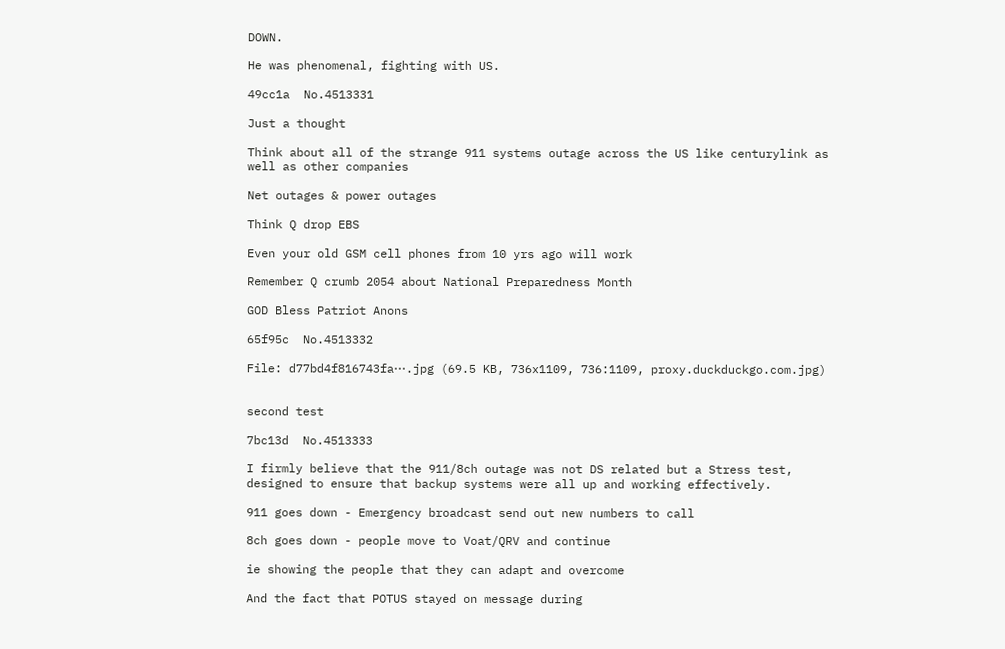DOWN.

He was phenomenal, fighting with US.

49cc1a  No.4513331

Just a thought

Think about all of the strange 911 systems outage across the US like centurylink as well as other companies

Net outages & power outages

Think Q drop EBS

Even your old GSM cell phones from 10 yrs ago will work

Remember Q crumb 2054 about National Preparedness Month

GOD Bless Patriot Anons

65f95c  No.4513332

File: d77bd4f816743fa⋯.jpg (69.5 KB, 736x1109, 736:1109, proxy.duckduckgo.com.jpg)


second test

7bc13d  No.4513333

I firmly believe that the 911/8ch outage was not DS related but a Stress test, designed to ensure that backup systems were all up and working effectively.

911 goes down - Emergency broadcast send out new numbers to call

8ch goes down - people move to Voat/QRV and continue

ie showing the people that they can adapt and overcome

And the fact that POTUS stayed on message during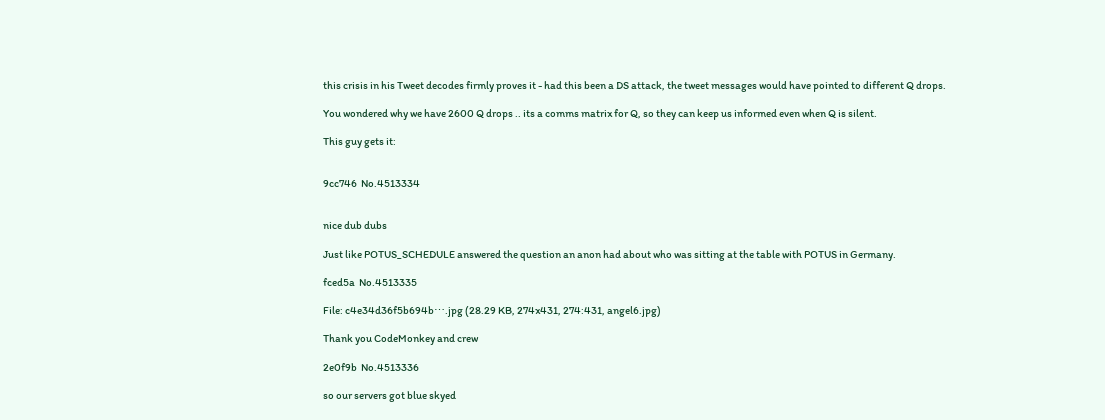this crisis in his Tweet decodes firmly proves it - had this been a DS attack, the tweet messages would have pointed to different Q drops.

You wondered why we have 2600 Q drops .. its a comms matrix for Q, so they can keep us informed even when Q is silent.

This guy gets it:


9cc746  No.4513334


nice dub dubs

Just like POTUS_SCHEDULE answered the question an anon had about who was sitting at the table with POTUS in Germany.

fced5a  No.4513335

File: c4e34d36f5b694b⋯.jpg (28.29 KB, 274x431, 274:431, angel6.jpg)

Thank you CodeMonkey and crew

2e0f9b  No.4513336

so our servers got blue skyed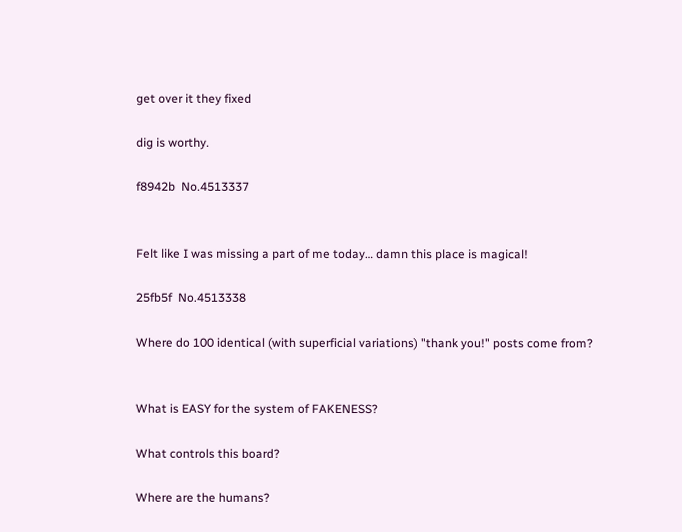get over it they fixed

dig is worthy.

f8942b  No.4513337


Felt like I was missing a part of me today… damn this place is magical!

25fb5f  No.4513338

Where do 100 identical (with superficial variations) "thank you!" posts come from?


What is EASY for the system of FAKENESS?

What controls this board?

Where are the humans?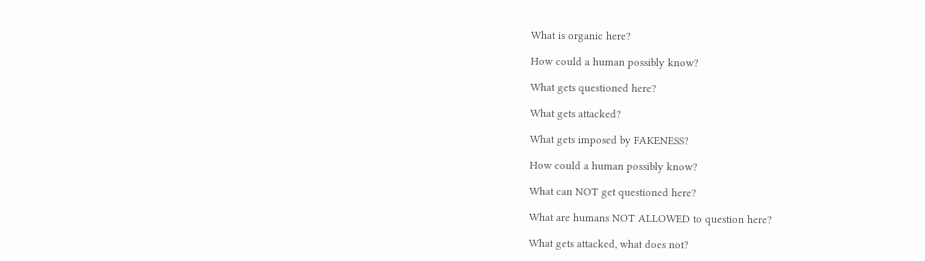What is organic here?

How could a human possibly know?

What gets questioned here?

What gets attacked?

What gets imposed by FAKENESS?

How could a human possibly know?

What can NOT get questioned here?

What are humans NOT ALLOWED to question here?

What gets attacked, what does not?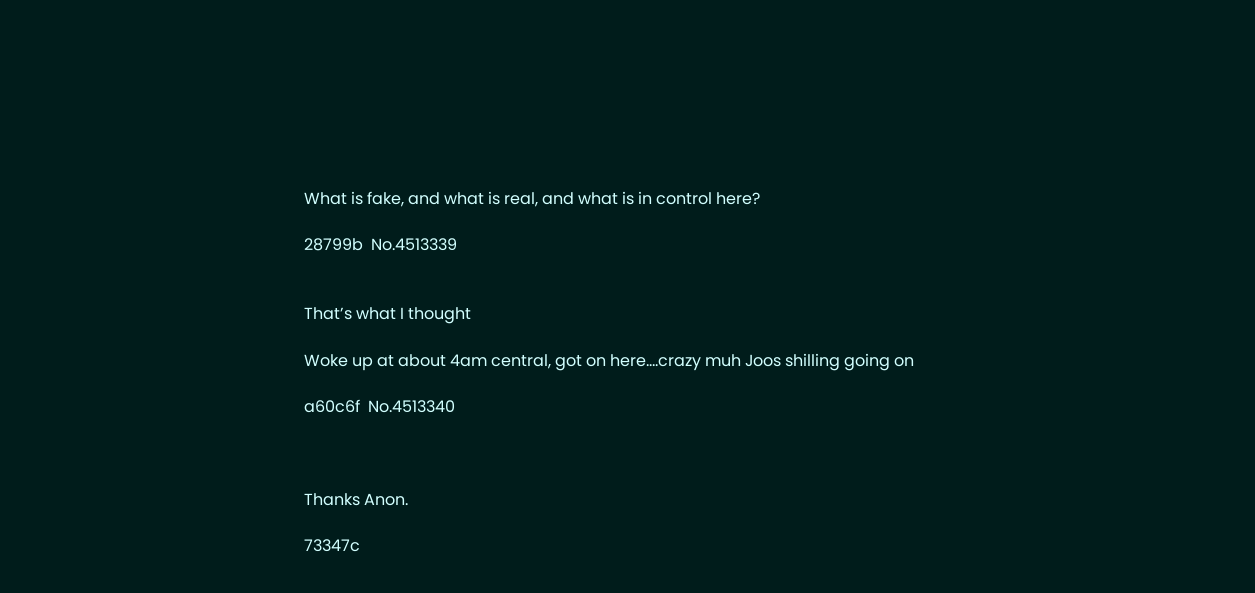What is fake, and what is real, and what is in control here?

28799b  No.4513339


That’s what I thought

Woke up at about 4am central, got on here….crazy muh Joos shilling going on

a60c6f  No.4513340



Thanks Anon.

73347c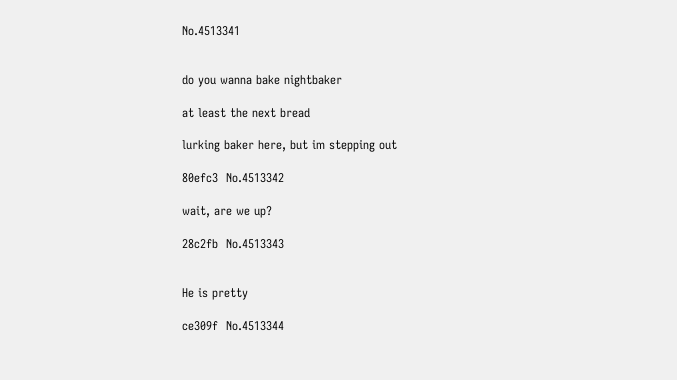No.4513341


do you wanna bake nightbaker

at least the next bread

lurking baker here, but im stepping out

80efc3  No.4513342

wait, are we up?

28c2fb  No.4513343


He is pretty

ce309f  No.4513344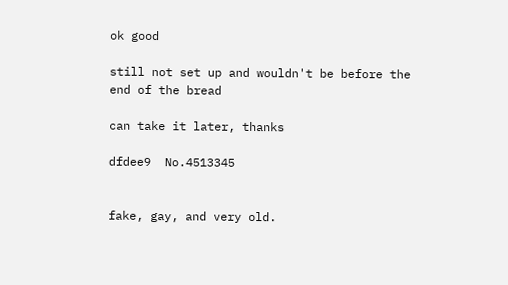ok good

still not set up and wouldn't be before the end of the bread

can take it later, thanks

dfdee9  No.4513345


fake, gay, and very old.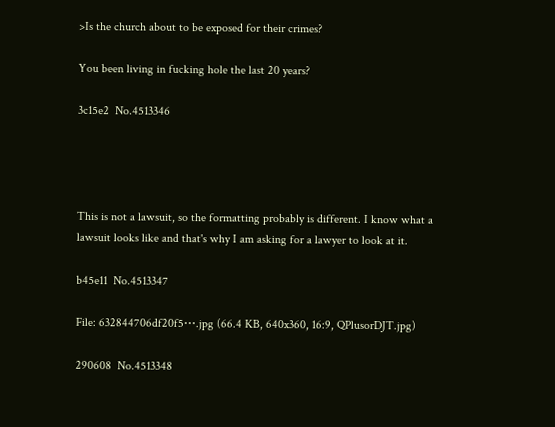>Is the church about to be exposed for their crimes?

You been living in fucking hole the last 20 years?

3c15e2  No.4513346




This is not a lawsuit, so the formatting probably is different. I know what a lawsuit looks like and that's why I am asking for a lawyer to look at it.

b45e11  No.4513347

File: 632844706df20f5⋯.jpg (66.4 KB, 640x360, 16:9, QPlusorDJT.jpg)

290608  No.4513348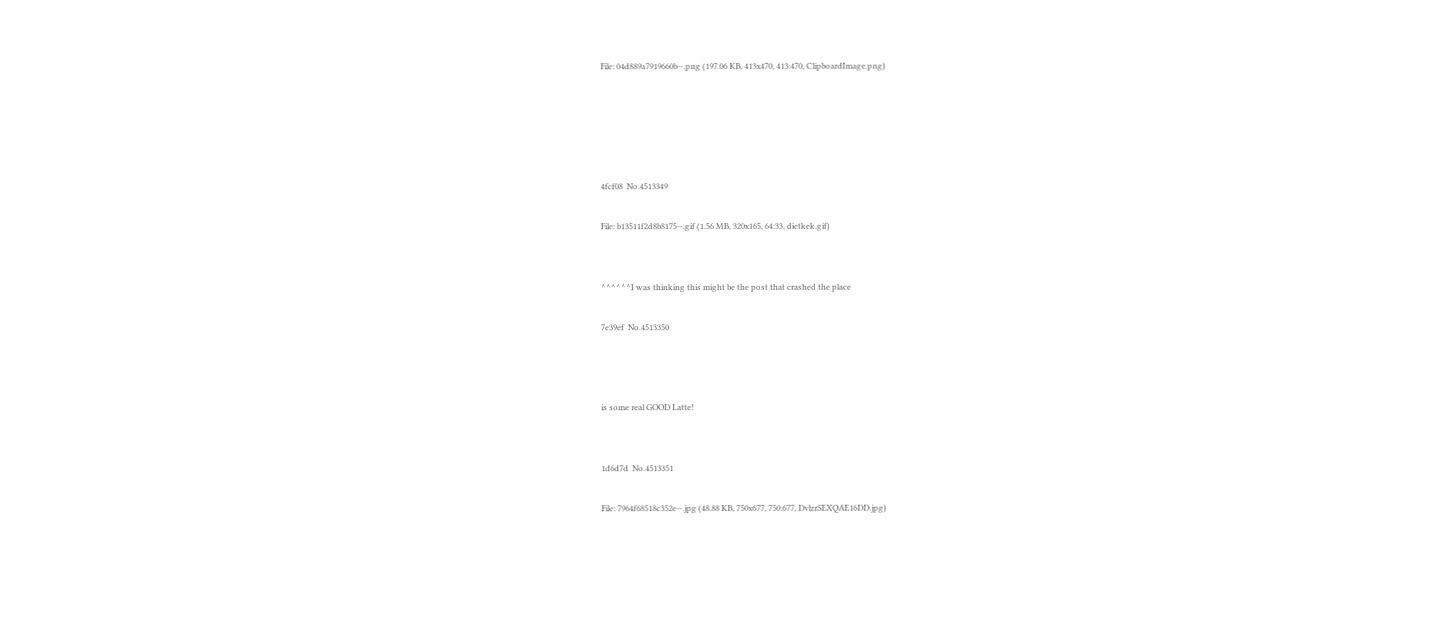File: 04d889a7919660b⋯.png (197.06 KB, 413x470, 413:470, ClipboardImage.png)





4fcf08  No.4513349

File: b13511f2d8b8175⋯.gif (1.56 MB, 320x165, 64:33, dietkek.gif)


^^^^^^I was thinking this might be the post that crashed the place

7e39ef  No.4513350



is some real GOOD Latte!


1d6d7d  No.4513351

File: 7964f68518c352e⋯.jpg (48.88 KB, 750x677, 750:677, DvlzrSEXQAE16DD.jpg)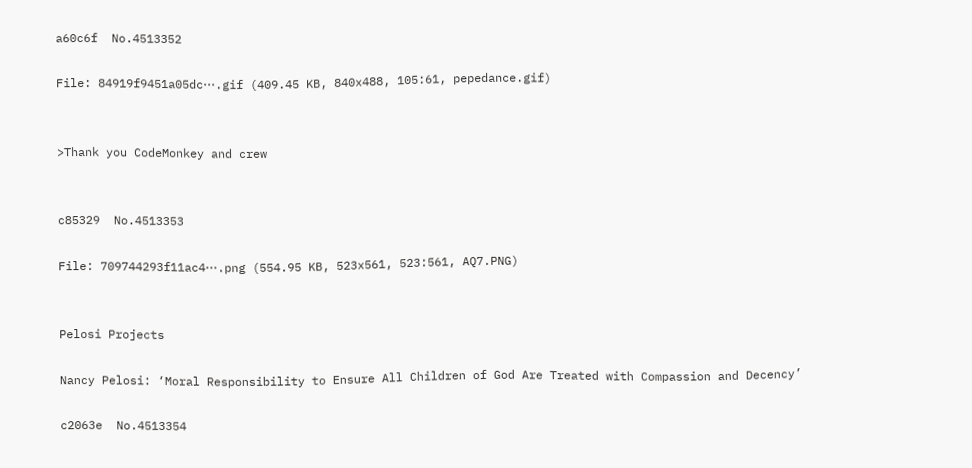a60c6f  No.4513352

File: 84919f9451a05dc⋯.gif (409.45 KB, 840x488, 105:61, pepedance.gif)


>Thank you CodeMonkey and crew


c85329  No.4513353

File: 709744293f11ac4⋯.png (554.95 KB, 523x561, 523:561, AQ7.PNG)


Pelosi Projects

Nancy Pelosi: ‘Moral Responsibility to Ensure All Children of God Are Treated with Compassion and Decency’

c2063e  No.4513354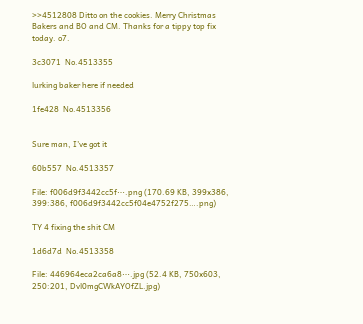>>4512808 Ditto on the cookies. Merry Christmas Bakers and BO and CM. Thanks for a tippy top fix today. o7.

3c3071  No.4513355

lurking baker here if needed

1fe428  No.4513356


Sure man, I've got it

60b557  No.4513357

File: f006d9f3442cc5f⋯.png (170.69 KB, 399x386, 399:386, f006d9f3442cc5f04e4752f275….png)

TY 4 fixing the shit CM

1d6d7d  No.4513358

File: 446964eca2ca6a8⋯.jpg (52.4 KB, 750x603, 250:201, Dvl0mgCWkAYOfZL.jpg)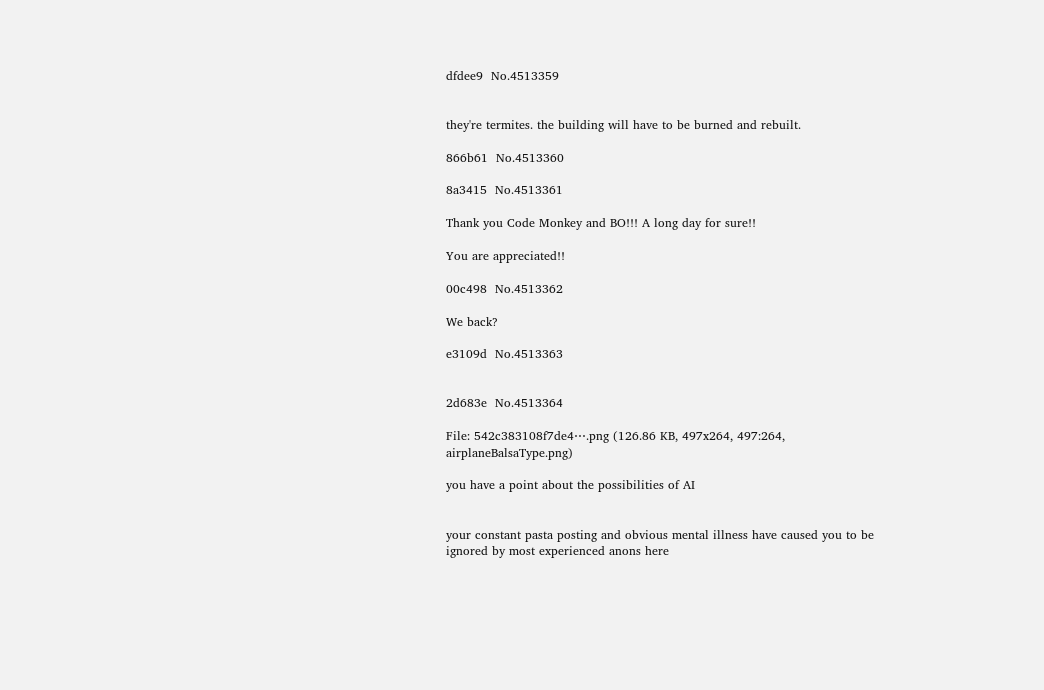dfdee9  No.4513359


they're termites. the building will have to be burned and rebuilt.

866b61  No.4513360

8a3415  No.4513361

Thank you Code Monkey and BO!!! A long day for sure!!

You are appreciated!!

00c498  No.4513362

We back?

e3109d  No.4513363


2d683e  No.4513364

File: 542c383108f7de4⋯.png (126.86 KB, 497x264, 497:264, airplaneBalsaType.png)

you have a point about the possibilities of AI


your constant pasta posting and obvious mental illness have caused you to be ignored by most experienced anons here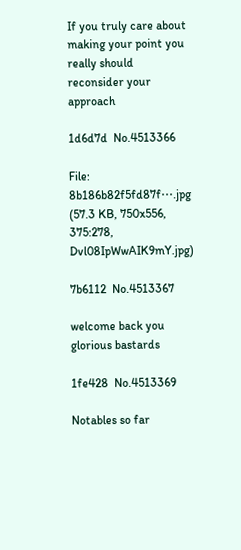If you truly care about making your point you really should reconsider your approach

1d6d7d  No.4513366

File: 8b186b82f5fd87f⋯.jpg (57.3 KB, 750x556, 375:278, Dvl08IpWwAIK9mY.jpg)

7b6112  No.4513367

welcome back you glorious bastards

1fe428  No.4513369

Notables so far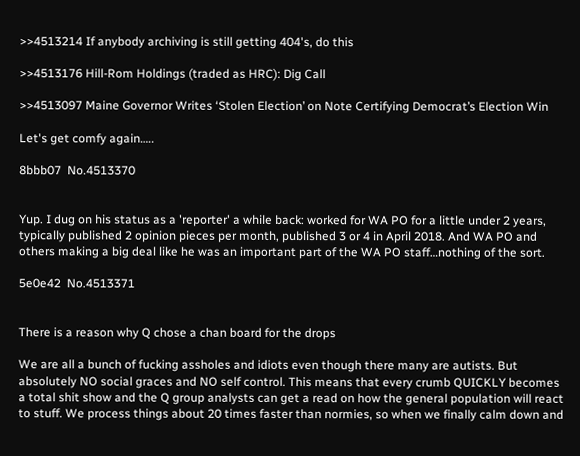>>4513214 If anybody archiving is still getting 404's, do this

>>4513176 Hill-Rom Holdings (traded as HRC): Dig Call

>>4513097 Maine Governor Writes ‘Stolen Election’ on Note Certifying Democrat’s Election Win

Let's get comfy again…..

8bbb07  No.4513370


Yup. I dug on his status as a 'reporter' a while back: worked for WA PO for a little under 2 years, typically published 2 opinion pieces per month, published 3 or 4 in April 2018. And WA PO and others making a big deal like he was an important part of the WA PO staff…nothing of the sort.

5e0e42  No.4513371


There is a reason why Q chose a chan board for the drops

We are all a bunch of fucking assholes and idiots even though there many are autists. But absolutely NO social graces and NO self control. This means that every crumb QUICKLY becomes a total shit show and the Q group analysts can get a read on how the general population will react to stuff. We process things about 20 times faster than normies, so when we finally calm down and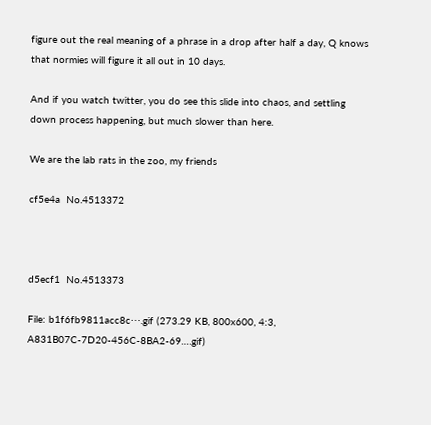figure out the real meaning of a phrase in a drop after half a day, Q knows that normies will figure it all out in 10 days.

And if you watch twitter, you do see this slide into chaos, and settling down process happening, but much slower than here.

We are the lab rats in the zoo, my friends

cf5e4a  No.4513372



d5ecf1  No.4513373

File: b1f6fb9811acc8c⋯.gif (273.29 KB, 800x600, 4:3, A831B07C-7D20-456C-8BA2-69….gif)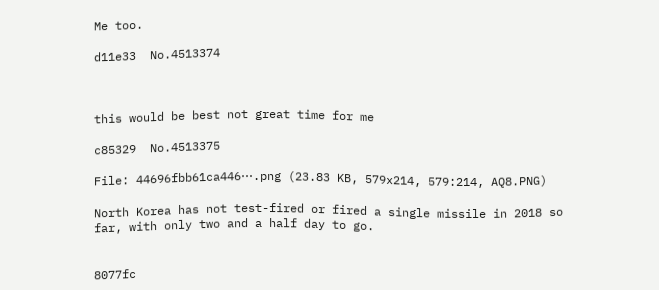Me too.

d11e33  No.4513374



this would be best not great time for me

c85329  No.4513375

File: 44696fbb61ca446⋯.png (23.83 KB, 579x214, 579:214, AQ8.PNG)

North Korea has not test-fired or fired a single missile in 2018 so far, with only two and a half day to go.


8077fc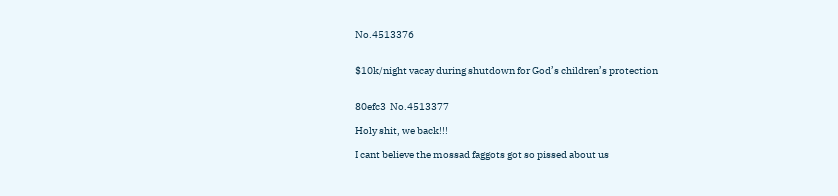No.4513376


$10k/night vacay during shutdown for God’s children’s protection


80efc3  No.4513377

Holy shit, we back!!!

I cant believe the mossad faggots got so pissed about us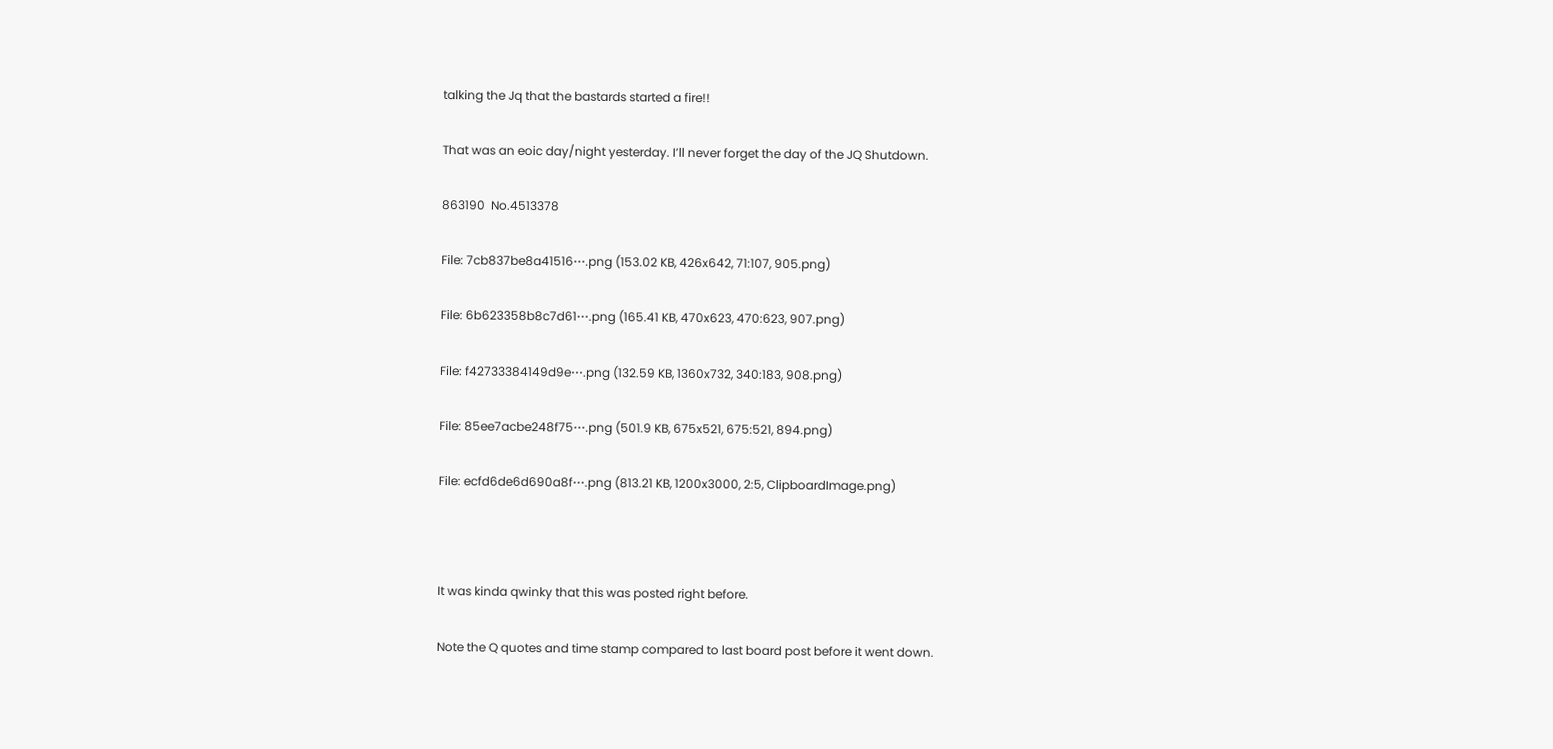talking the Jq that the bastards started a fire!!

That was an eoic day/night yesterday. I’ll never forget the day of the JQ Shutdown.

863190  No.4513378

File: 7cb837be8a41516⋯.png (153.02 KB, 426x642, 71:107, 905.png)

File: 6b623358b8c7d61⋯.png (165.41 KB, 470x623, 470:623, 907.png)

File: f42733384149d9e⋯.png (132.59 KB, 1360x732, 340:183, 908.png)

File: 85ee7acbe248f75⋯.png (501.9 KB, 675x521, 675:521, 894.png)

File: ecfd6de6d690a8f⋯.png (813.21 KB, 1200x3000, 2:5, ClipboardImage.png)



It was kinda qwinky that this was posted right before.

Note the Q quotes and time stamp compared to last board post before it went down.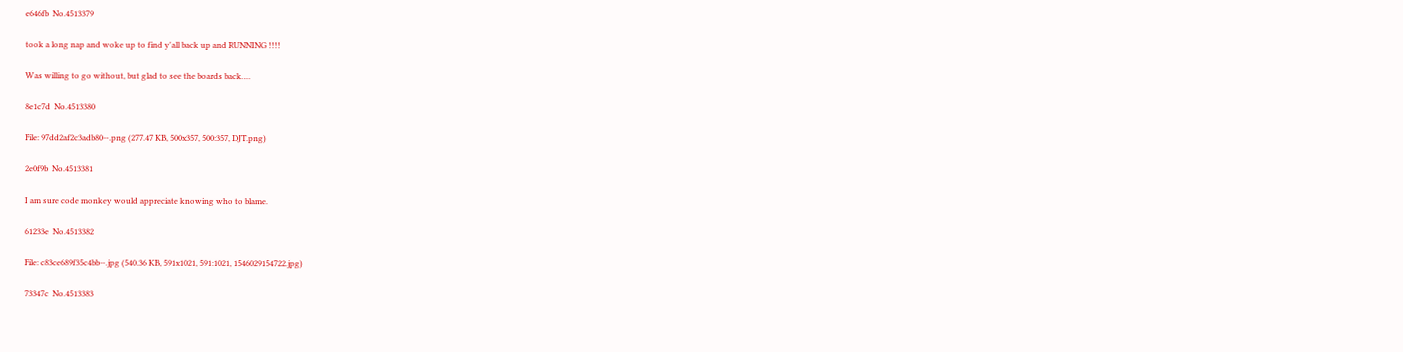e646fb  No.4513379

took a long nap and woke up to find y'all back up and RUNNING !!!!

Was willing to go without, but glad to see the boards back….

8e1c7d  No.4513380

File: 97dd2af2c3adb80⋯.png (277.47 KB, 500x357, 500:357, DJT.png)

2e0f9b  No.4513381

I am sure code monkey would appreciate knowing who to blame.

61233e  No.4513382

File: c83ce689f35c4bb⋯.jpg (540.36 KB, 591x1021, 591:1021, 1546029154722.jpg)

73347c  No.4513383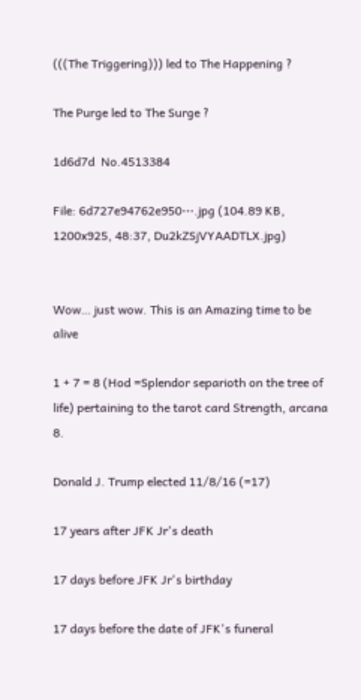(((The Triggering))) led to The Happening ?

The Purge led to The Surge ?

1d6d7d  No.4513384

File: 6d727e94762e950⋯.jpg (104.89 KB, 1200x925, 48:37, Du2kZSjVYAADTLX.jpg)


Wow… just wow. This is an Amazing time to be alive

1 + 7 = 8 (Hod =Splendor separioth on the tree of life) pertaining to the tarot card Strength, arcana 8.

Donald J. Trump elected 11/8/16 (=17)

17 years after JFK Jr's death

17 days before JFK Jr's birthday

17 days before the date of JFK's funeral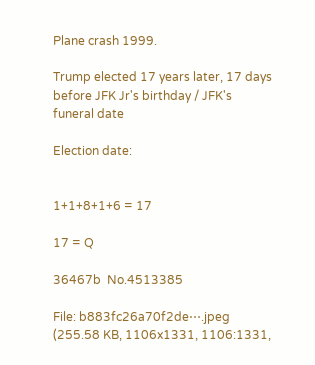Plane crash 1999.

Trump elected 17 years later, 17 days before JFK Jr's birthday / JFK's funeral date

Election date:


1+1+8+1+6 = 17

17 = Q

36467b  No.4513385

File: b883fc26a70f2de⋯.jpeg (255.58 KB, 1106x1331, 1106:1331,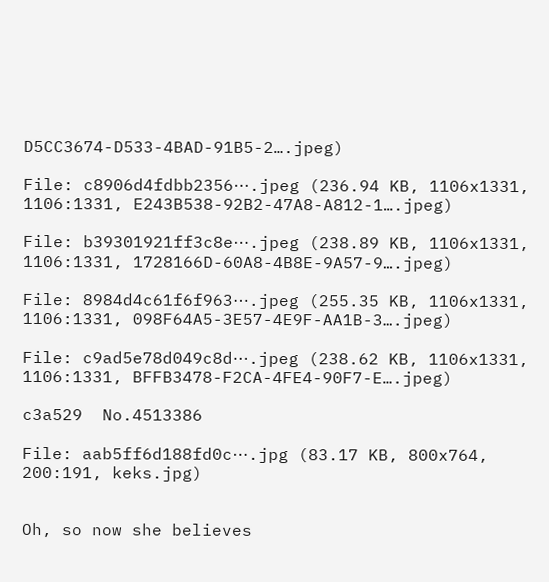D5CC3674-D533-4BAD-91B5-2….jpeg)

File: c8906d4fdbb2356⋯.jpeg (236.94 KB, 1106x1331, 1106:1331, E243B538-92B2-47A8-A812-1….jpeg)

File: b39301921ff3c8e⋯.jpeg (238.89 KB, 1106x1331, 1106:1331, 1728166D-60A8-4B8E-9A57-9….jpeg)

File: 8984d4c61f6f963⋯.jpeg (255.35 KB, 1106x1331, 1106:1331, 098F64A5-3E57-4E9F-AA1B-3….jpeg)

File: c9ad5e78d049c8d⋯.jpeg (238.62 KB, 1106x1331, 1106:1331, BFFB3478-F2CA-4FE4-90F7-E….jpeg)

c3a529  No.4513386

File: aab5ff6d188fd0c⋯.jpg (83.17 KB, 800x764, 200:191, keks.jpg)


Oh, so now she believes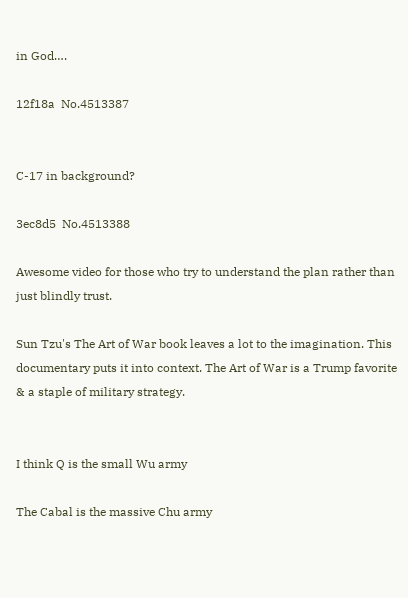in God….

12f18a  No.4513387


C-17 in background?

3ec8d5  No.4513388

Awesome video for those who try to understand the plan rather than just blindly trust.

Sun Tzu's The Art of War book leaves a lot to the imagination. This documentary puts it into context. The Art of War is a Trump favorite & a staple of military strategy.


I think Q is the small Wu army

The Cabal is the massive Chu army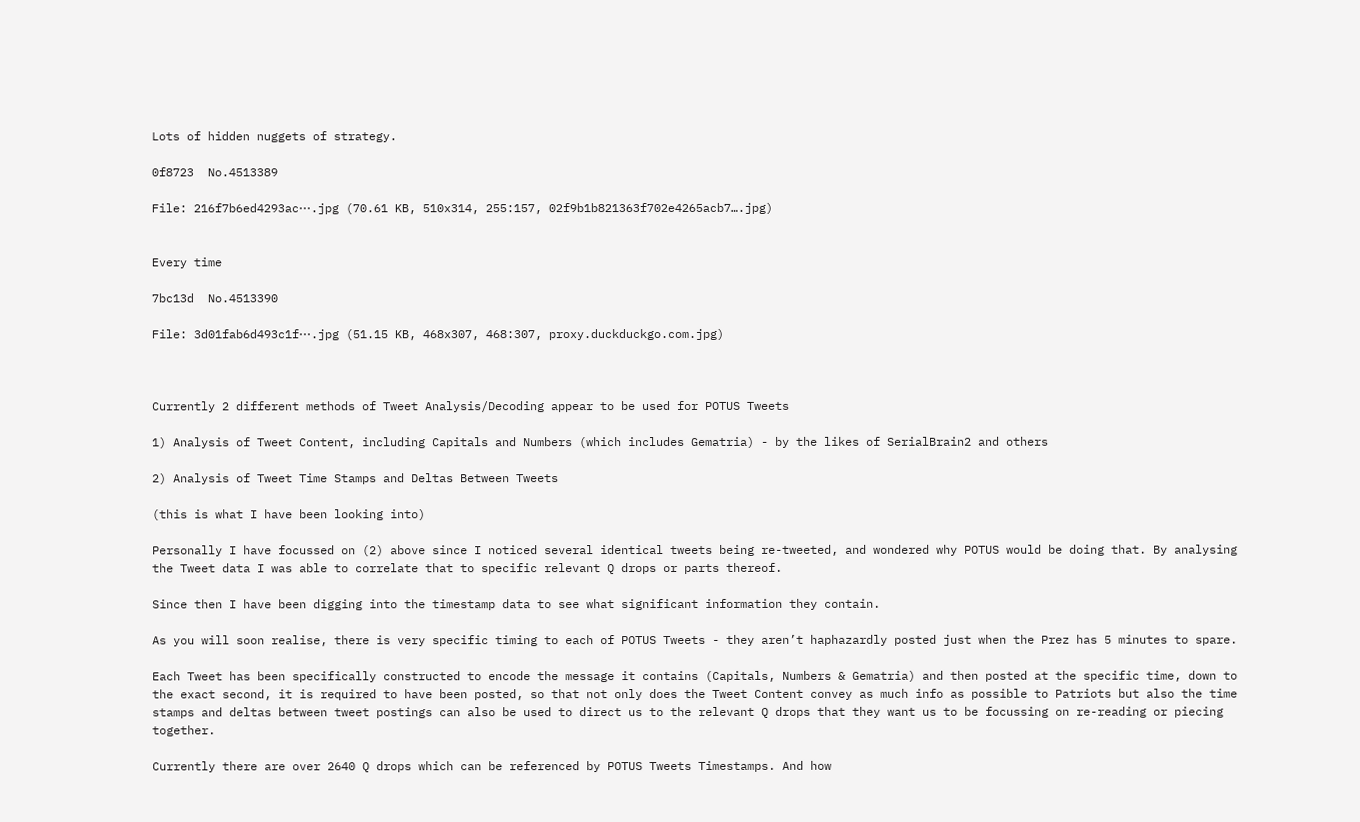Lots of hidden nuggets of strategy.

0f8723  No.4513389

File: 216f7b6ed4293ac⋯.jpg (70.61 KB, 510x314, 255:157, 02f9b1b821363f702e4265acb7….jpg)


Every time

7bc13d  No.4513390

File: 3d01fab6d493c1f⋯.jpg (51.15 KB, 468x307, 468:307, proxy.duckduckgo.com.jpg)



Currently 2 different methods of Tweet Analysis/Decoding appear to be used for POTUS Tweets

1) Analysis of Tweet Content, including Capitals and Numbers (which includes Gematria) - by the likes of SerialBrain2 and others

2) Analysis of Tweet Time Stamps and Deltas Between Tweets

(this is what I have been looking into)

Personally I have focussed on (2) above since I noticed several identical tweets being re-tweeted, and wondered why POTUS would be doing that. By analysing the Tweet data I was able to correlate that to specific relevant Q drops or parts thereof.

Since then I have been digging into the timestamp data to see what significant information they contain.

As you will soon realise, there is very specific timing to each of POTUS Tweets - they aren’t haphazardly posted just when the Prez has 5 minutes to spare.

Each Tweet has been specifically constructed to encode the message it contains (Capitals, Numbers & Gematria) and then posted at the specific time, down to the exact second, it is required to have been posted, so that not only does the Tweet Content convey as much info as possible to Patriots but also the time stamps and deltas between tweet postings can also be used to direct us to the relevant Q drops that they want us to be focussing on re-reading or piecing together.

Currently there are over 2640 Q drops which can be referenced by POTUS Tweets Timestamps. And how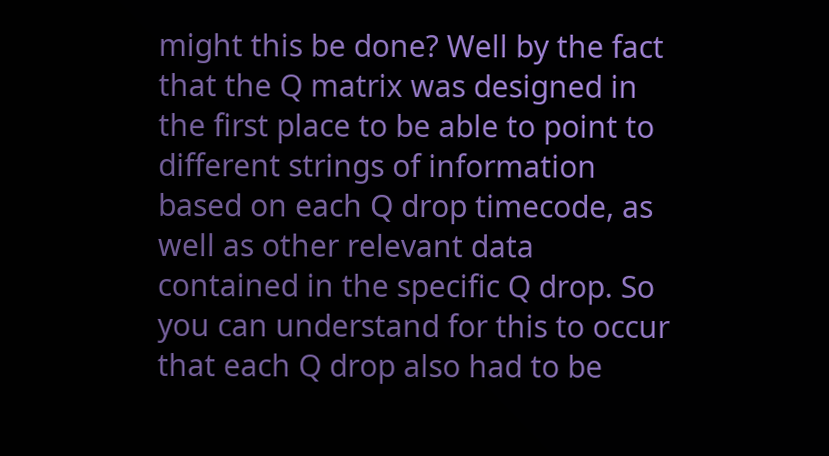might this be done? Well by the fact that the Q matrix was designed in the first place to be able to point to different strings of information based on each Q drop timecode, as well as other relevant data contained in the specific Q drop. So you can understand for this to occur that each Q drop also had to be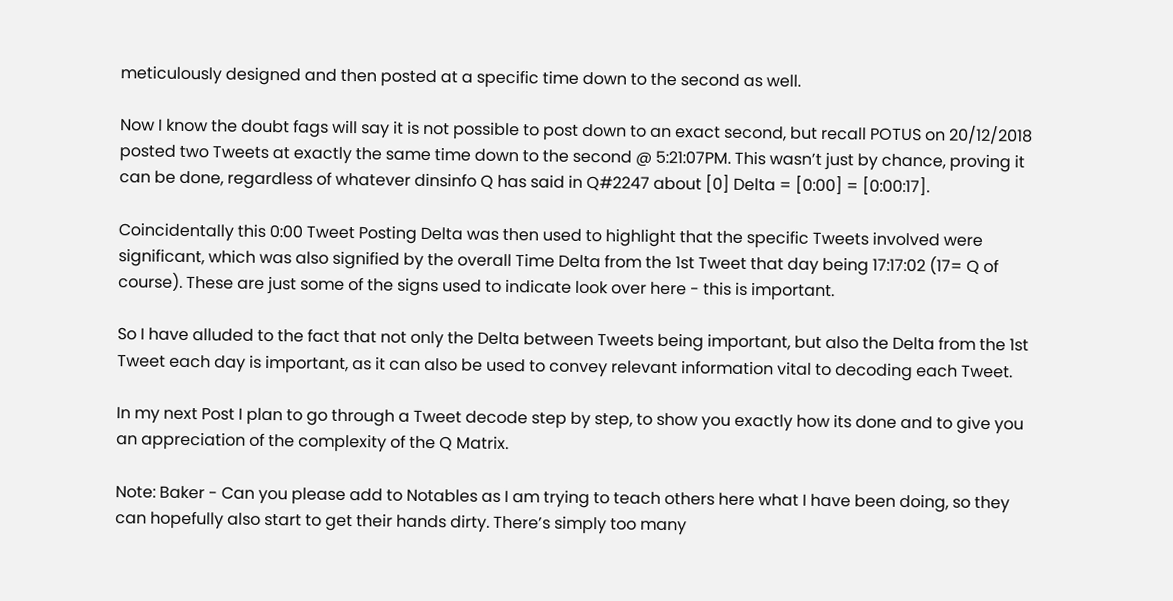meticulously designed and then posted at a specific time down to the second as well.

Now I know the doubt fags will say it is not possible to post down to an exact second, but recall POTUS on 20/12/2018 posted two Tweets at exactly the same time down to the second @ 5:21:07PM. This wasn’t just by chance, proving it can be done, regardless of whatever dinsinfo Q has said in Q#2247 about [0] Delta = [0:00] = [0:00:17].

Coincidentally this 0:00 Tweet Posting Delta was then used to highlight that the specific Tweets involved were significant, which was also signified by the overall Time Delta from the 1st Tweet that day being 17:17:02 (17= Q of course). These are just some of the signs used to indicate look over here - this is important.

So I have alluded to the fact that not only the Delta between Tweets being important, but also the Delta from the 1st Tweet each day is important, as it can also be used to convey relevant information vital to decoding each Tweet.

In my next Post I plan to go through a Tweet decode step by step, to show you exactly how its done and to give you an appreciation of the complexity of the Q Matrix.

Note: Baker - Can you please add to Notables as I am trying to teach others here what I have been doing, so they can hopefully also start to get their hands dirty. There’s simply too many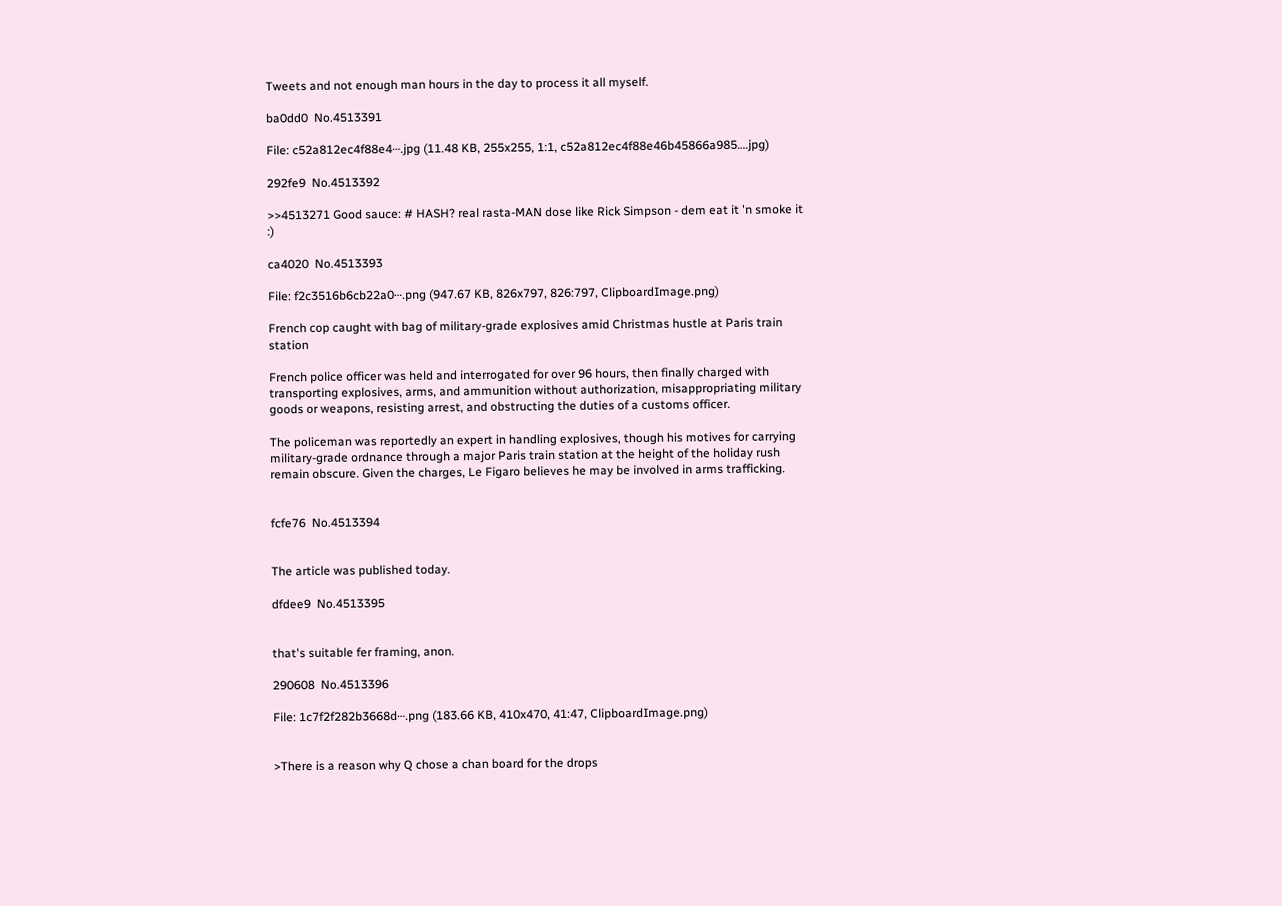Tweets and not enough man hours in the day to process it all myself.

ba0dd0  No.4513391

File: c52a812ec4f88e4⋯.jpg (11.48 KB, 255x255, 1:1, c52a812ec4f88e46b45866a985….jpg)

292fe9  No.4513392

>>4513271 Good sauce: # HASH? real rasta-MAN dose like Rick Simpson - dem eat it 'n smoke it :)

ca4020  No.4513393

File: f2c3516b6cb22a0⋯.png (947.67 KB, 826x797, 826:797, ClipboardImage.png)

French cop caught with bag of military-grade explosives amid Christmas hustle at Paris train station

French police officer was held and interrogated for over 96 hours, then finally charged with transporting explosives, arms, and ammunition without authorization, misappropriating military goods or weapons, resisting arrest, and obstructing the duties of a customs officer.

The policeman was reportedly an expert in handling explosives, though his motives for carrying military-grade ordnance through a major Paris train station at the height of the holiday rush remain obscure. Given the charges, Le Figaro believes he may be involved in arms trafficking.


fcfe76  No.4513394


The article was published today.

dfdee9  No.4513395


that's suitable fer framing, anon.

290608  No.4513396

File: 1c7f2f282b3668d⋯.png (183.66 KB, 410x470, 41:47, ClipboardImage.png)


>There is a reason why Q chose a chan board for the drops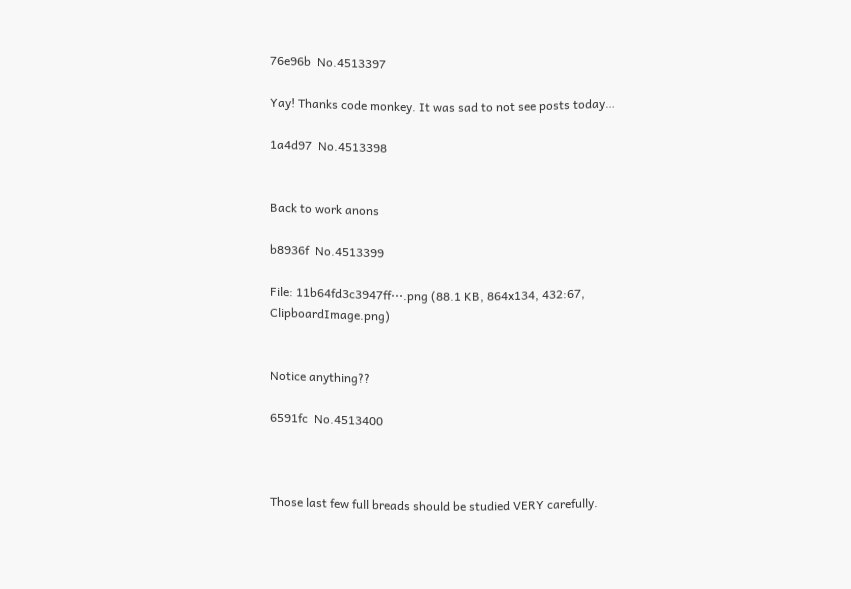76e96b  No.4513397

Yay! Thanks code monkey. It was sad to not see posts today…

1a4d97  No.4513398


Back to work anons

b8936f  No.4513399

File: 11b64fd3c3947ff⋯.png (88.1 KB, 864x134, 432:67, ClipboardImage.png)


Notice anything??

6591fc  No.4513400



Those last few full breads should be studied VERY carefully.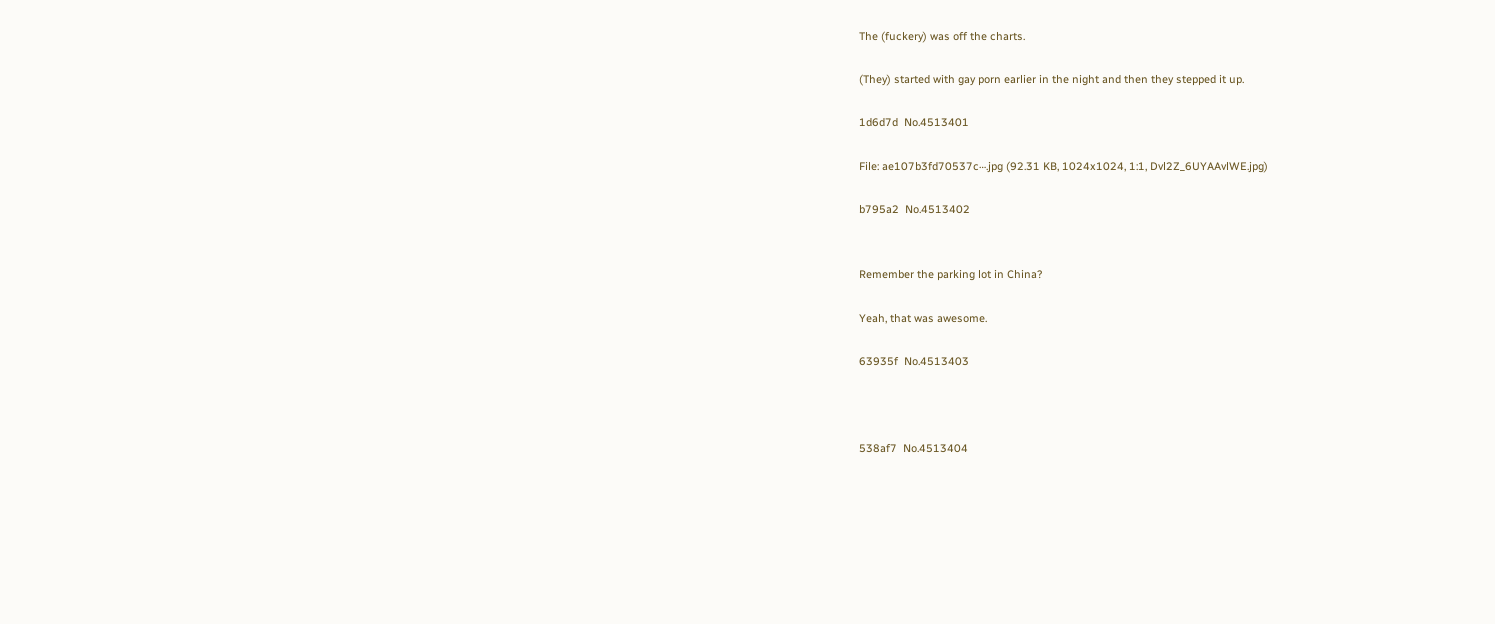The (fuckery) was off the charts.

(They) started with gay porn earlier in the night and then they stepped it up.

1d6d7d  No.4513401

File: ae107b3fd70537c⋯.jpg (92.31 KB, 1024x1024, 1:1, Dvl2Z_6UYAAvlWE.jpg)

b795a2  No.4513402


Remember the parking lot in China?

Yeah, that was awesome.

63935f  No.4513403



538af7  No.4513404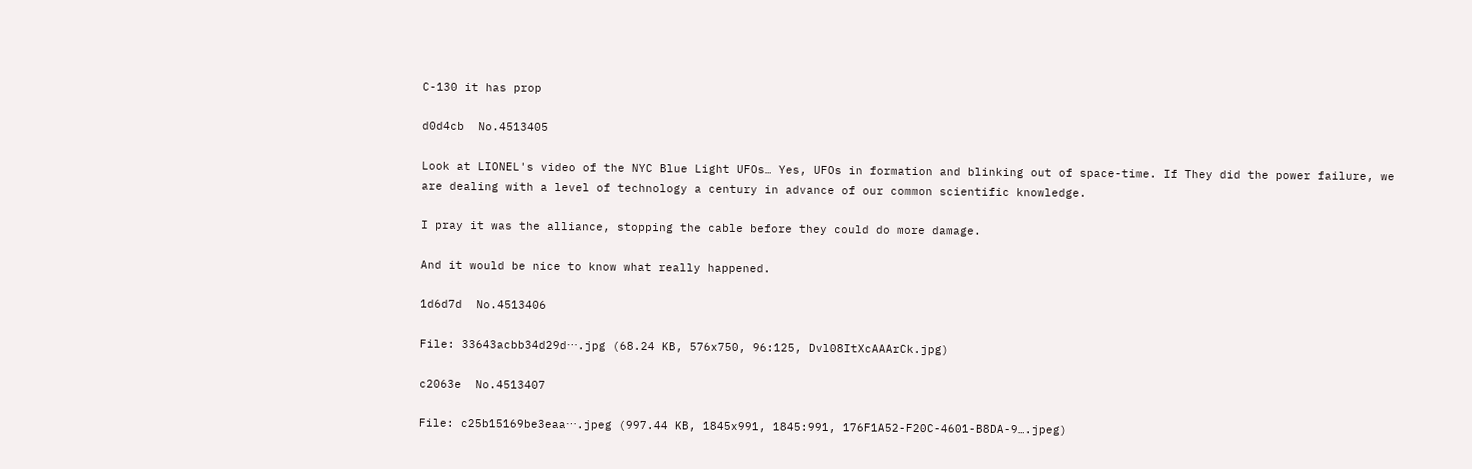C-130 it has prop

d0d4cb  No.4513405

Look at LIONEL's video of the NYC Blue Light UFOs… Yes, UFOs in formation and blinking out of space-time. If They did the power failure, we are dealing with a level of technology a century in advance of our common scientific knowledge.

I pray it was the alliance, stopping the cable before they could do more damage.

And it would be nice to know what really happened.

1d6d7d  No.4513406

File: 33643acbb34d29d⋯.jpg (68.24 KB, 576x750, 96:125, Dvl08ItXcAAArCk.jpg)

c2063e  No.4513407

File: c25b15169be3eaa⋯.jpeg (997.44 KB, 1845x991, 1845:991, 176F1A52-F20C-4601-B8DA-9….jpeg)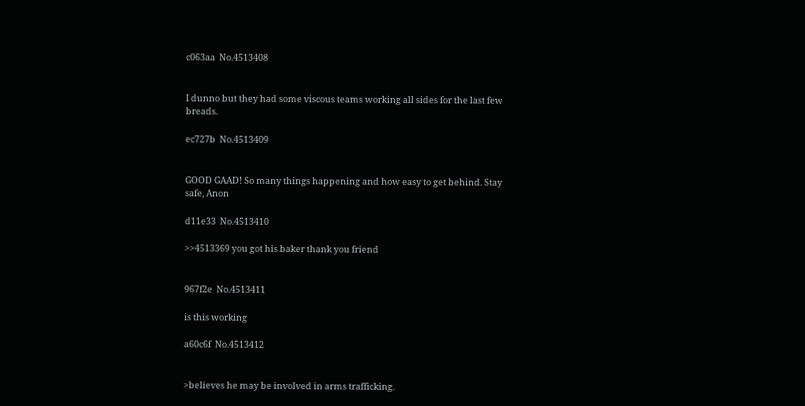c063aa  No.4513408


I dunno but they had some viscous teams working all sides for the last few breads.

ec727b  No.4513409


GOOD GAAD! So many things happening and how easy to get behind. Stay safe, Anon

d11e33  No.4513410

>>4513369 you got his baker thank you friend


967f2e  No.4513411

is this working

a60c6f  No.4513412


>believes he may be involved in arms trafficking.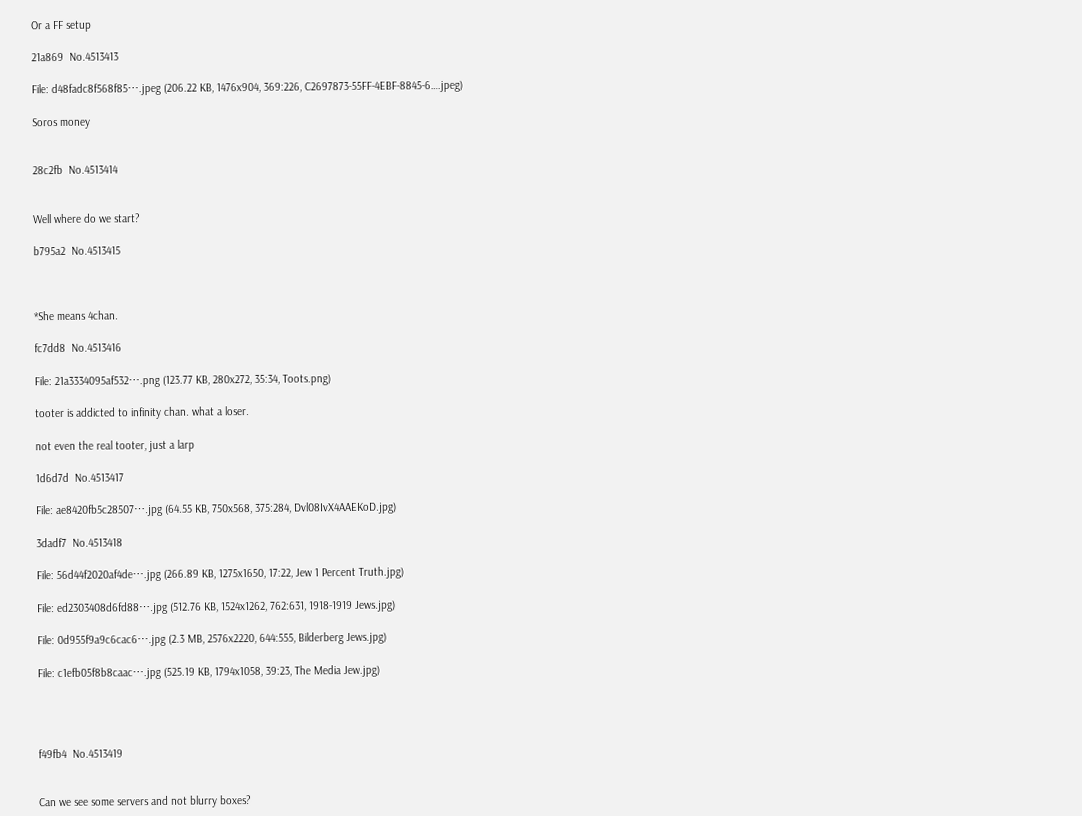Or a FF setup

21a869  No.4513413

File: d48fadc8f568f85⋯.jpeg (206.22 KB, 1476x904, 369:226, C2697873-55FF-4EBF-8845-6….jpeg)

Soros money


28c2fb  No.4513414


Well where do we start?

b795a2  No.4513415



*She means 4chan.

fc7dd8  No.4513416

File: 21a3334095af532⋯.png (123.77 KB, 280x272, 35:34, Toots.png)

tooter is addicted to infinity chan. what a loser.

not even the real tooter, just a larp

1d6d7d  No.4513417

File: ae8420fb5c28507⋯.jpg (64.55 KB, 750x568, 375:284, Dvl08IvX4AAEKoD.jpg)

3dadf7  No.4513418

File: 56d44f2020af4de⋯.jpg (266.89 KB, 1275x1650, 17:22, Jew 1 Percent Truth.jpg)

File: ed2303408d6fd88⋯.jpg (512.76 KB, 1524x1262, 762:631, 1918-1919 Jews.jpg)

File: 0d955f9a9c6cac6⋯.jpg (2.3 MB, 2576x2220, 644:555, Bilderberg Jews.jpg)

File: c1efb05f8b8caac⋯.jpg (525.19 KB, 1794x1058, 39:23, The Media Jew.jpg)




f49fb4  No.4513419


Can we see some servers and not blurry boxes?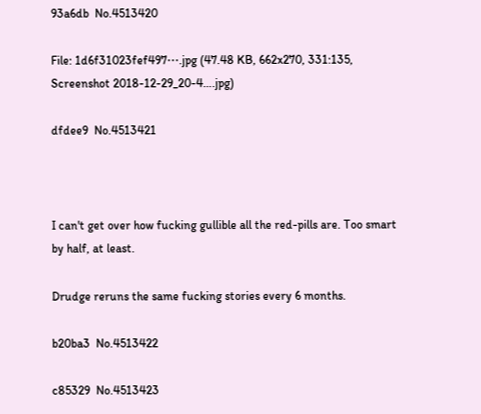93a6db  No.4513420

File: 1d6f31023fef497⋯.jpg (47.48 KB, 662x270, 331:135, Screenshot 2018-12-29_20-4….jpg)

dfdee9  No.4513421



I can't get over how fucking gullible all the red-pills are. Too smart by half, at least.

Drudge reruns the same fucking stories every 6 months.

b20ba3  No.4513422

c85329  No.4513423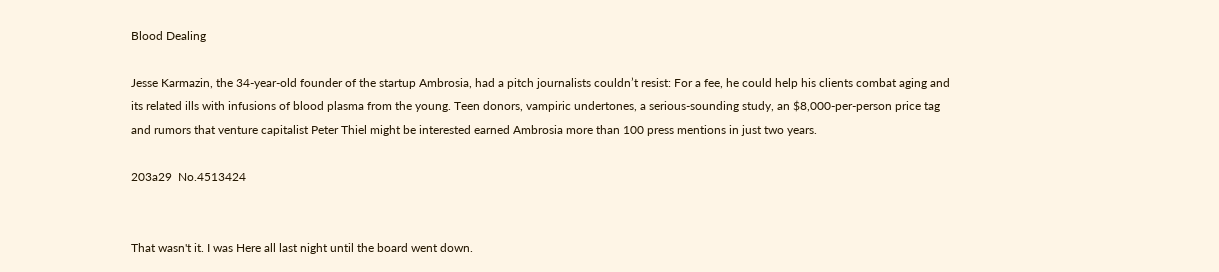Blood Dealing

Jesse Karmazin, the 34-year-old founder of the startup Ambrosia, had a pitch journalists couldn’t resist: For a fee, he could help his clients combat aging and its related ills with infusions of blood plasma from the young. Teen donors, vampiric undertones, a serious-sounding study, an $8,000-per-person price tag and rumors that venture capitalist Peter Thiel might be interested earned Ambrosia more than 100 press mentions in just two years.

203a29  No.4513424


That wasn't it. I was Here all last night until the board went down.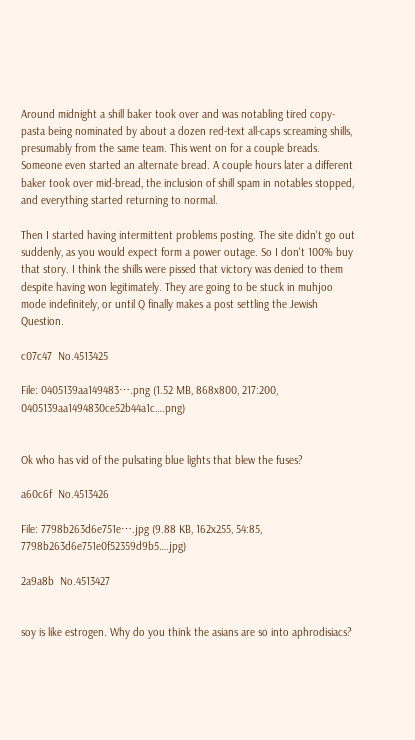Around midnight a shill baker took over and was notabling tired copy-pasta being nominated by about a dozen red-text all-caps screaming shills, presumably from the same team. This went on for a couple breads. Someone even started an alternate bread. A couple hours later a different baker took over mid-bread, the inclusion of shill spam in notables stopped, and everything started returning to normal.

Then I started having intermittent problems posting. The site didn't go out suddenly, as you would expect form a power outage. So I don't 100% buy that story. I think the shills were pissed that victory was denied to them despite having won legitimately. They are going to be stuck in muhjoo mode indefinitely, or until Q finally makes a post settling the Jewish Question.

c07c47  No.4513425

File: 0405139aa149483⋯.png (1.52 MB, 868x800, 217:200, 0405139aa1494830ce52b44a1c….png)


Ok who has vid of the pulsating blue lights that blew the fuses?

a60c6f  No.4513426

File: 7798b263d6e751e⋯.jpg (9.88 KB, 162x255, 54:85, 7798b263d6e751e0f52359d9b5….jpg)

2a9a8b  No.4513427


soy is like estrogen. Why do you think the asians are so into aphrodisiacs?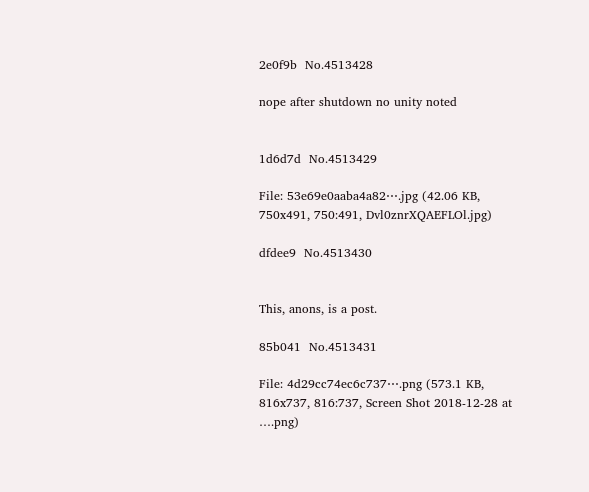2e0f9b  No.4513428

nope after shutdown no unity noted


1d6d7d  No.4513429

File: 53e69e0aaba4a82⋯.jpg (42.06 KB, 750x491, 750:491, Dvl0znrXQAEFLOl.jpg)

dfdee9  No.4513430


This, anons, is a post.

85b041  No.4513431

File: 4d29cc74ec6c737⋯.png (573.1 KB, 816x737, 816:737, Screen Shot 2018-12-28 at ….png)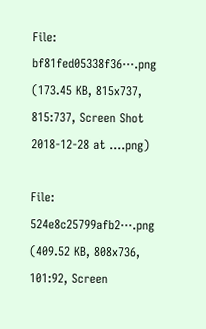File: bf81fed05338f36⋯.png (173.45 KB, 815x737, 815:737, Screen Shot 2018-12-28 at ….png)

File: 524e8c25799afb2⋯.png (409.52 KB, 808x736, 101:92, Screen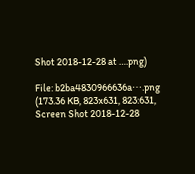Shot 2018-12-28 at ….png)

File: b2ba4830966636a⋯.png (173.36 KB, 823x631, 823:631, Screen Shot 2018-12-28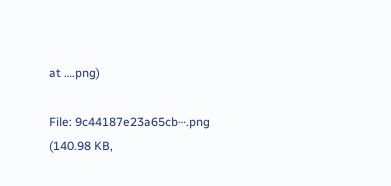at ….png)

File: 9c44187e23a65cb⋯.png (140.98 KB,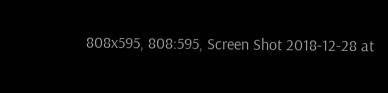808x595, 808:595, Screen Shot 2018-12-28 at